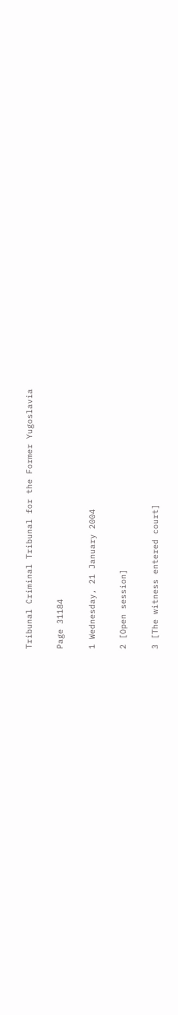Tribunal Criminal Tribunal for the Former Yugoslavia

Page 31184

1 Wednesday, 21 January 2004

2 [Open session]

3 [The witness entered court]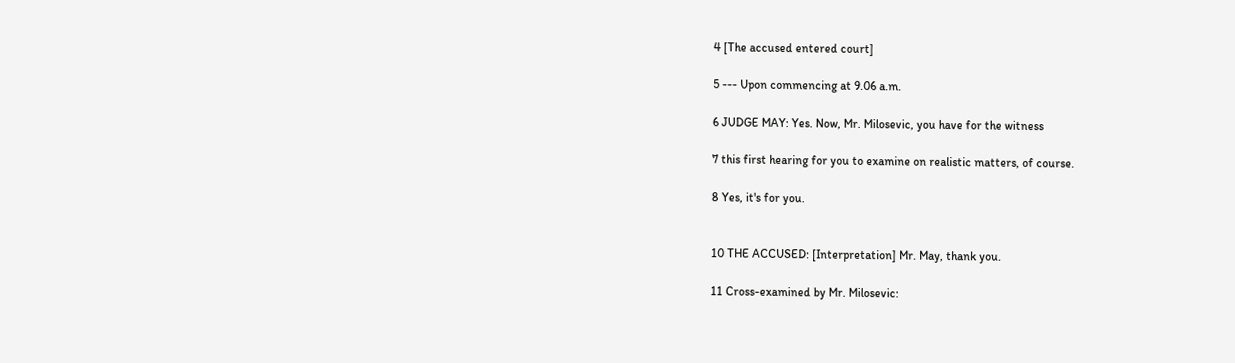4 [The accused entered court]

5 --- Upon commencing at 9.06 a.m.

6 JUDGE MAY: Yes. Now, Mr. Milosevic, you have for the witness

7 this first hearing for you to examine on realistic matters, of course.

8 Yes, it's for you.


10 THE ACCUSED: [Interpretation] Mr. May, thank you.

11 Cross-examined by Mr. Milosevic: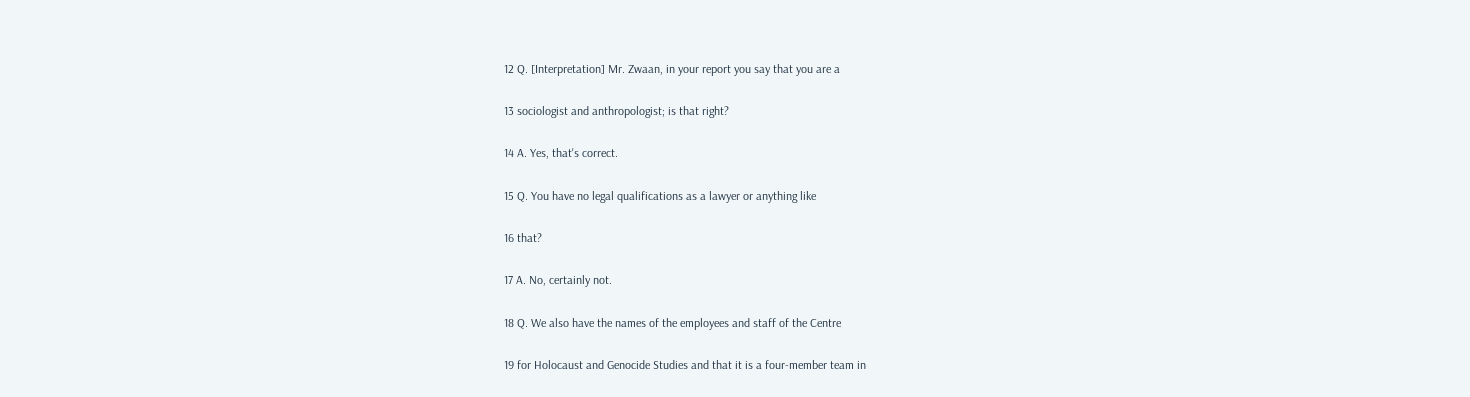12 Q. [Interpretation] Mr. Zwaan, in your report you say that you are a

13 sociologist and anthropologist; is that right?

14 A. Yes, that's correct.

15 Q. You have no legal qualifications as a lawyer or anything like

16 that?

17 A. No, certainly not.

18 Q. We also have the names of the employees and staff of the Centre

19 for Holocaust and Genocide Studies and that it is a four-member team in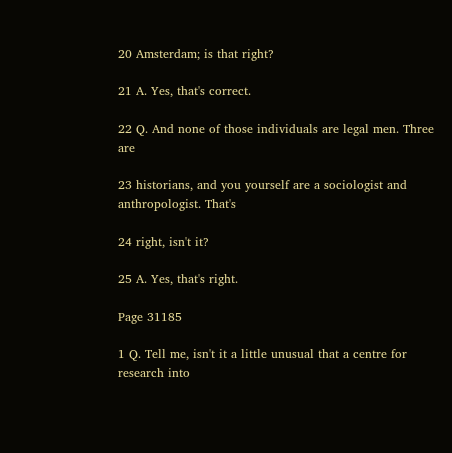20 Amsterdam; is that right?

21 A. Yes, that's correct.

22 Q. And none of those individuals are legal men. Three are

23 historians, and you yourself are a sociologist and anthropologist. That's

24 right, isn't it?

25 A. Yes, that's right.

Page 31185

1 Q. Tell me, isn't it a little unusual that a centre for research into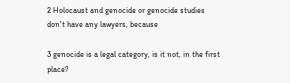2 Holocaust and genocide or genocide studies don't have any lawyers, because

3 genocide is a legal category, is it not, in the first place?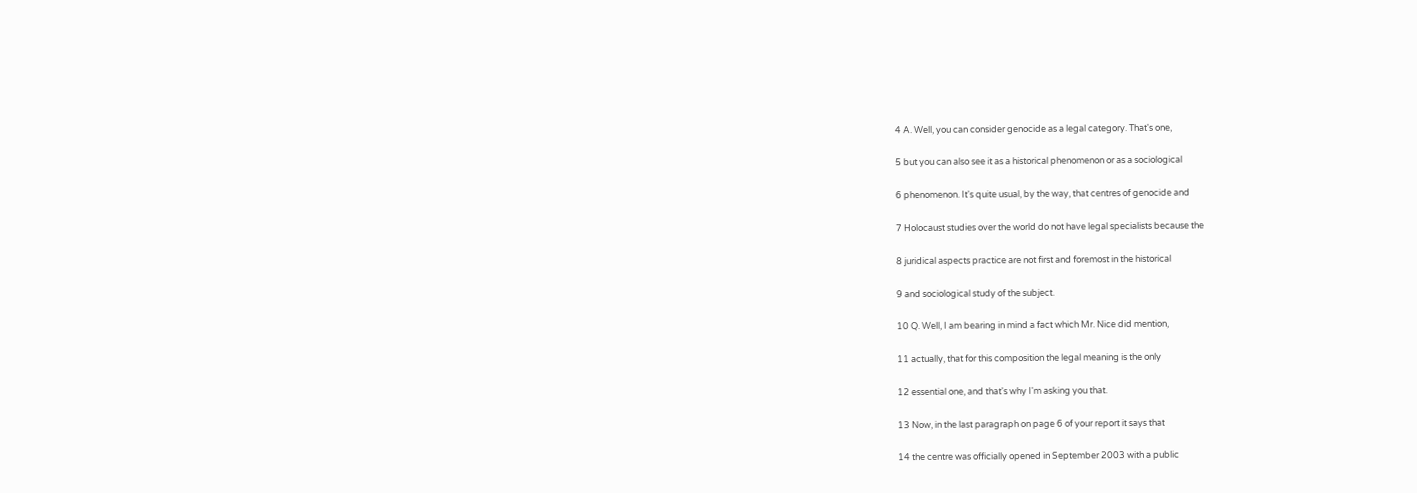4 A. Well, you can consider genocide as a legal category. That's one,

5 but you can also see it as a historical phenomenon or as a sociological

6 phenomenon. It's quite usual, by the way, that centres of genocide and

7 Holocaust studies over the world do not have legal specialists because the

8 juridical aspects practice are not first and foremost in the historical

9 and sociological study of the subject.

10 Q. Well, I am bearing in mind a fact which Mr. Nice did mention,

11 actually, that for this composition the legal meaning is the only

12 essential one, and that's why I'm asking you that.

13 Now, in the last paragraph on page 6 of your report it says that

14 the centre was officially opened in September 2003 with a public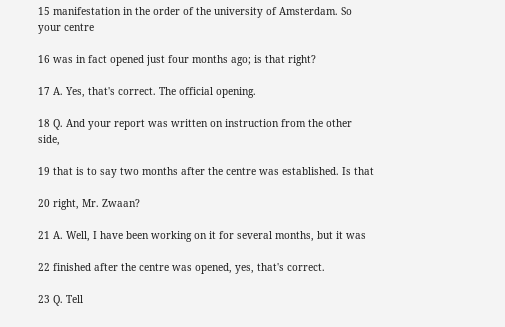15 manifestation in the order of the university of Amsterdam. So your centre

16 was in fact opened just four months ago; is that right?

17 A. Yes, that's correct. The official opening.

18 Q. And your report was written on instruction from the other side,

19 that is to say two months after the centre was established. Is that

20 right, Mr. Zwaan?

21 A. Well, I have been working on it for several months, but it was

22 finished after the centre was opened, yes, that's correct.

23 Q. Tell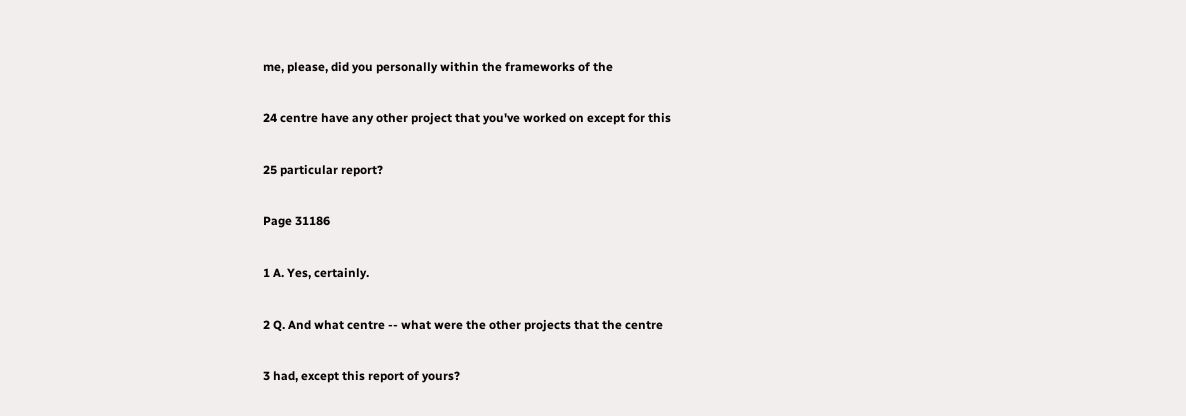me, please, did you personally within the frameworks of the

24 centre have any other project that you've worked on except for this

25 particular report?

Page 31186

1 A. Yes, certainly.

2 Q. And what centre -- what were the other projects that the centre

3 had, except this report of yours?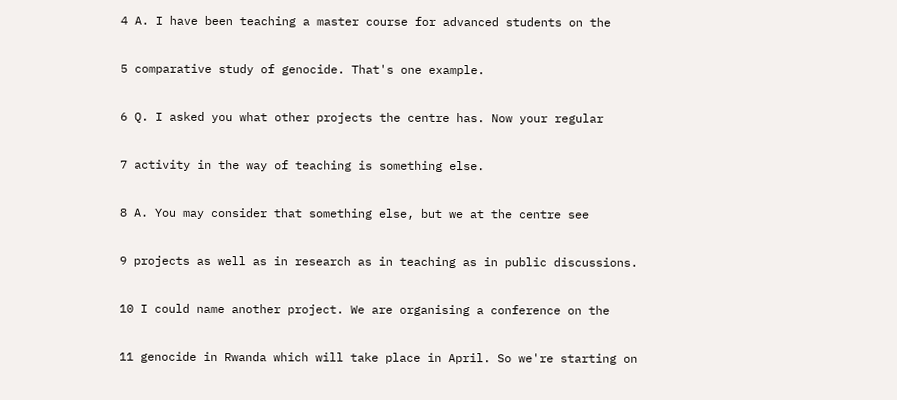4 A. I have been teaching a master course for advanced students on the

5 comparative study of genocide. That's one example.

6 Q. I asked you what other projects the centre has. Now your regular

7 activity in the way of teaching is something else.

8 A. You may consider that something else, but we at the centre see

9 projects as well as in research as in teaching as in public discussions.

10 I could name another project. We are organising a conference on the

11 genocide in Rwanda which will take place in April. So we're starting on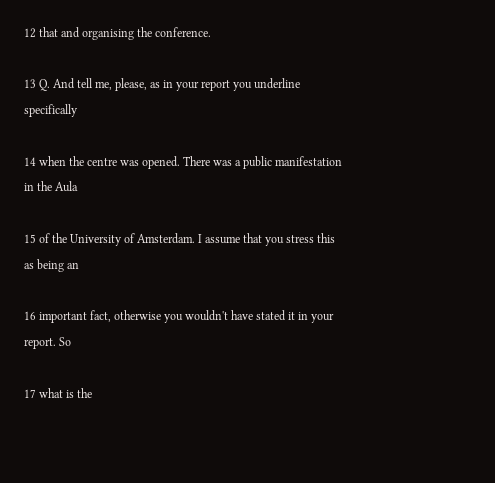12 that and organising the conference.

13 Q. And tell me, please, as in your report you underline specifically

14 when the centre was opened. There was a public manifestation in the Aula

15 of the University of Amsterdam. I assume that you stress this as being an

16 important fact, otherwise you wouldn't have stated it in your report. So

17 what is the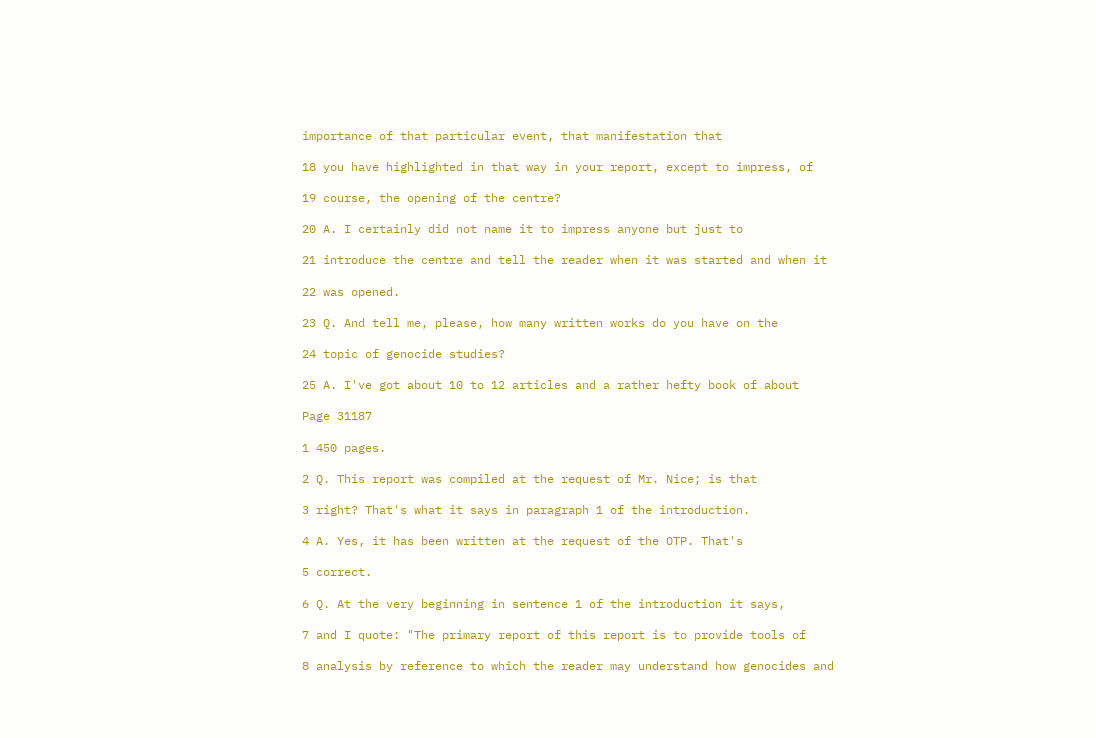importance of that particular event, that manifestation that

18 you have highlighted in that way in your report, except to impress, of

19 course, the opening of the centre?

20 A. I certainly did not name it to impress anyone but just to

21 introduce the centre and tell the reader when it was started and when it

22 was opened.

23 Q. And tell me, please, how many written works do you have on the

24 topic of genocide studies?

25 A. I've got about 10 to 12 articles and a rather hefty book of about

Page 31187

1 450 pages.

2 Q. This report was compiled at the request of Mr. Nice; is that

3 right? That's what it says in paragraph 1 of the introduction.

4 A. Yes, it has been written at the request of the OTP. That's

5 correct.

6 Q. At the very beginning in sentence 1 of the introduction it says,

7 and I quote: "The primary report of this report is to provide tools of

8 analysis by reference to which the reader may understand how genocides and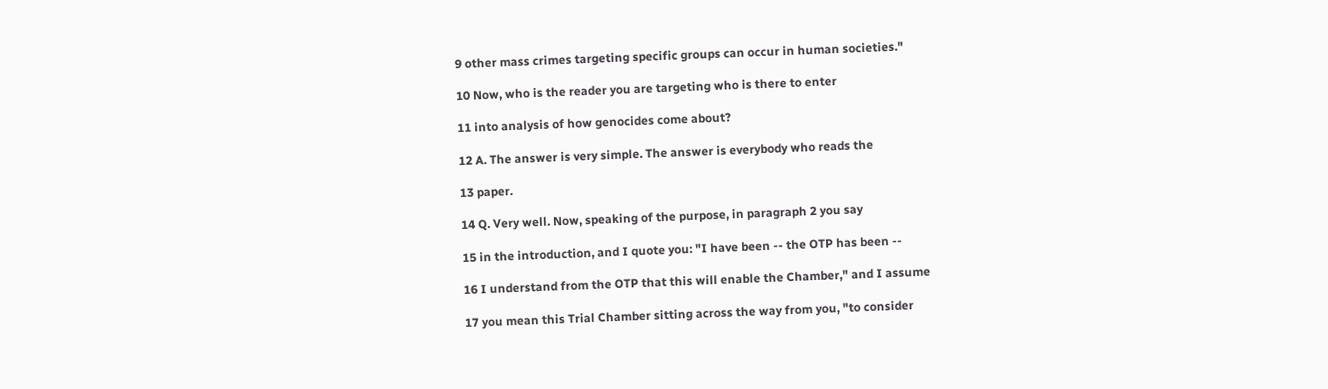9 other mass crimes targeting specific groups can occur in human societies."

10 Now, who is the reader you are targeting who is there to enter

11 into analysis of how genocides come about?

12 A. The answer is very simple. The answer is everybody who reads the

13 paper.

14 Q. Very well. Now, speaking of the purpose, in paragraph 2 you say

15 in the introduction, and I quote you: "I have been -- the OTP has been --

16 I understand from the OTP that this will enable the Chamber," and I assume

17 you mean this Trial Chamber sitting across the way from you, "to consider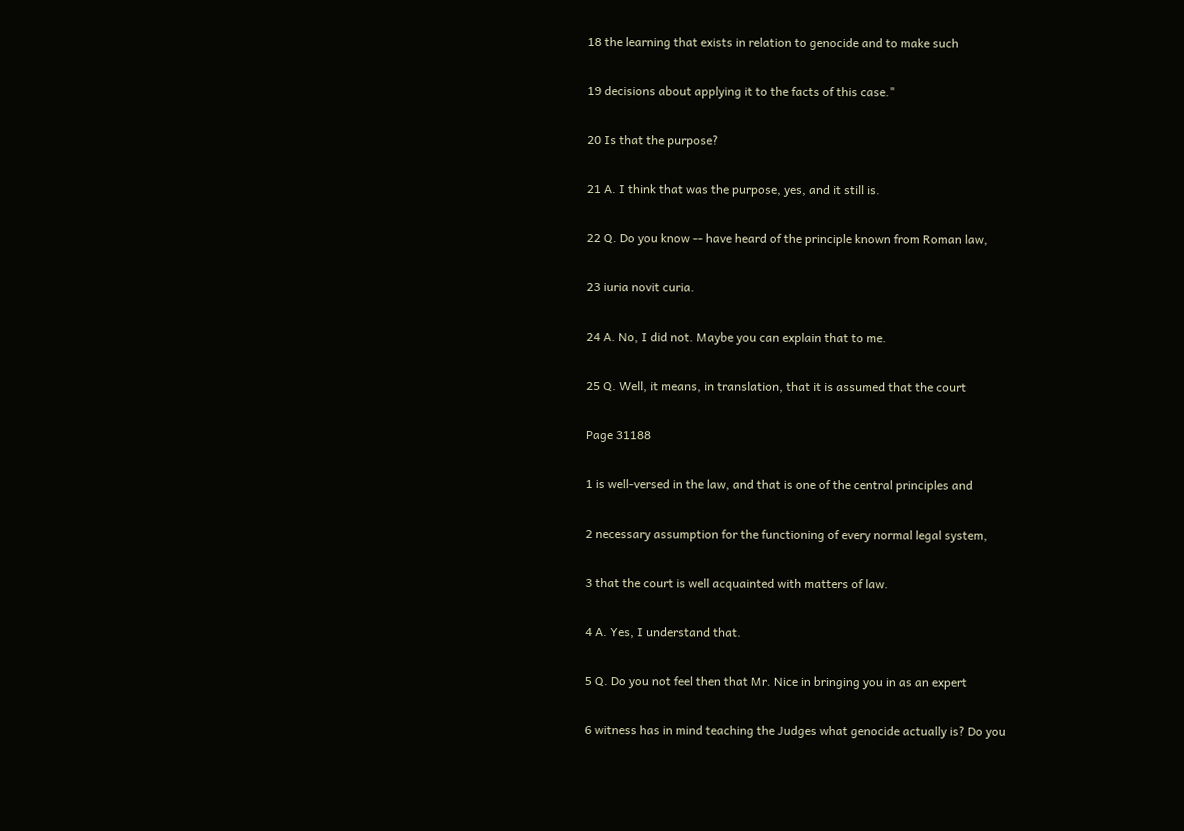18 the learning that exists in relation to genocide and to make such

19 decisions about applying it to the facts of this case."

20 Is that the purpose?

21 A. I think that was the purpose, yes, and it still is.

22 Q. Do you know -- have heard of the principle known from Roman law,

23 iuria novit curia.

24 A. No, I did not. Maybe you can explain that to me.

25 Q. Well, it means, in translation, that it is assumed that the court

Page 31188

1 is well-versed in the law, and that is one of the central principles and

2 necessary assumption for the functioning of every normal legal system,

3 that the court is well acquainted with matters of law.

4 A. Yes, I understand that.

5 Q. Do you not feel then that Mr. Nice in bringing you in as an expert

6 witness has in mind teaching the Judges what genocide actually is? Do you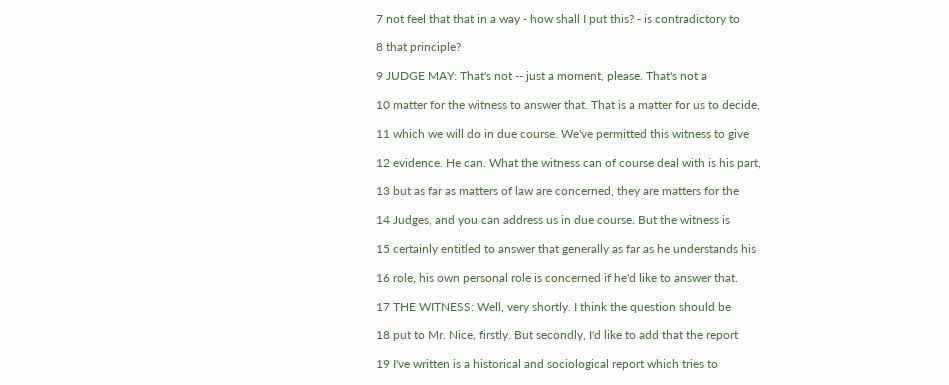7 not feel that that in a way - how shall I put this? - is contradictory to

8 that principle?

9 JUDGE MAY: That's not -- just a moment, please. That's not a

10 matter for the witness to answer that. That is a matter for us to decide,

11 which we will do in due course. We've permitted this witness to give

12 evidence. He can. What the witness can of course deal with is his part,

13 but as far as matters of law are concerned, they are matters for the

14 Judges, and you can address us in due course. But the witness is

15 certainly entitled to answer that generally as far as he understands his

16 role, his own personal role is concerned if he'd like to answer that.

17 THE WITNESS: Well, very shortly. I think the question should be

18 put to Mr. Nice, firstly. But secondly, I'd like to add that the report

19 I've written is a historical and sociological report which tries to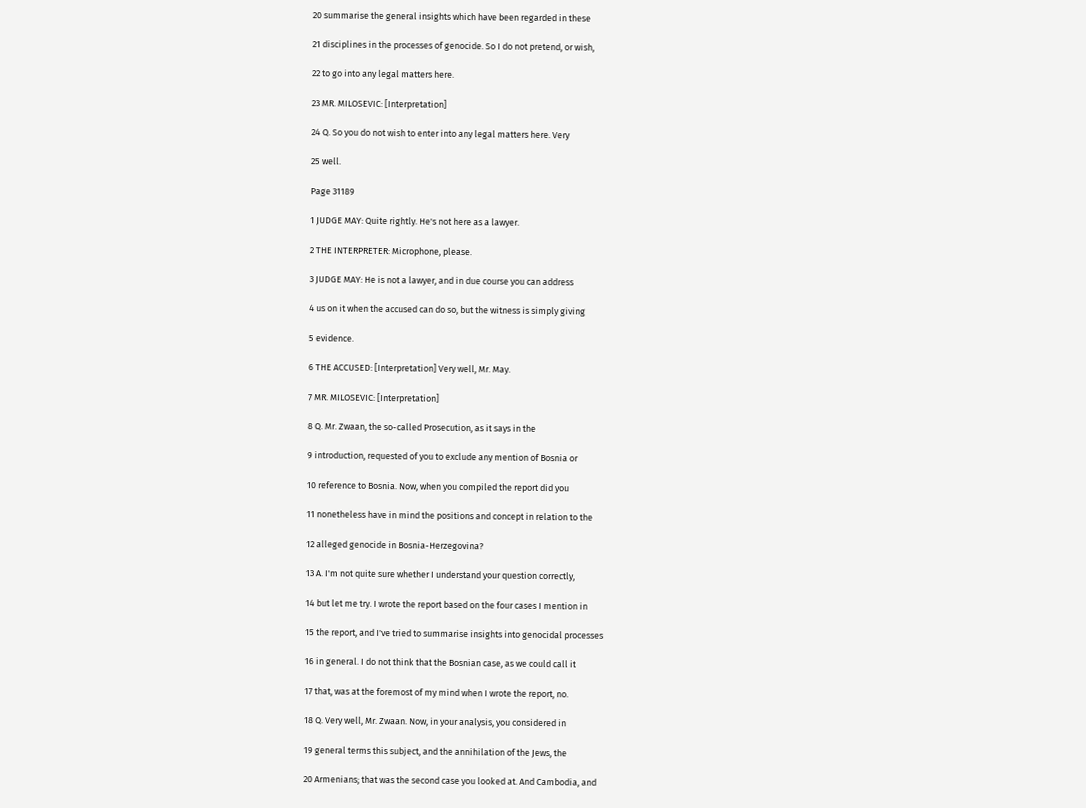20 summarise the general insights which have been regarded in these

21 disciplines in the processes of genocide. So I do not pretend, or wish,

22 to go into any legal matters here.

23 MR. MILOSEVIC: [Interpretation]

24 Q. So you do not wish to enter into any legal matters here. Very

25 well.

Page 31189

1 JUDGE MAY: Quite rightly. He's not here as a lawyer.

2 THE INTERPRETER: Microphone, please.

3 JUDGE MAY: He is not a lawyer, and in due course you can address

4 us on it when the accused can do so, but the witness is simply giving

5 evidence.

6 THE ACCUSED: [Interpretation] Very well, Mr. May.

7 MR. MILOSEVIC: [Interpretation]

8 Q. Mr. Zwaan, the so-called Prosecution, as it says in the

9 introduction, requested of you to exclude any mention of Bosnia or

10 reference to Bosnia. Now, when you compiled the report did you

11 nonetheless have in mind the positions and concept in relation to the

12 alleged genocide in Bosnia-Herzegovina?

13 A. I'm not quite sure whether I understand your question correctly,

14 but let me try. I wrote the report based on the four cases I mention in

15 the report, and I've tried to summarise insights into genocidal processes

16 in general. I do not think that the Bosnian case, as we could call it

17 that, was at the foremost of my mind when I wrote the report, no.

18 Q. Very well, Mr. Zwaan. Now, in your analysis, you considered in

19 general terms this subject, and the annihilation of the Jews, the

20 Armenians; that was the second case you looked at. And Cambodia, and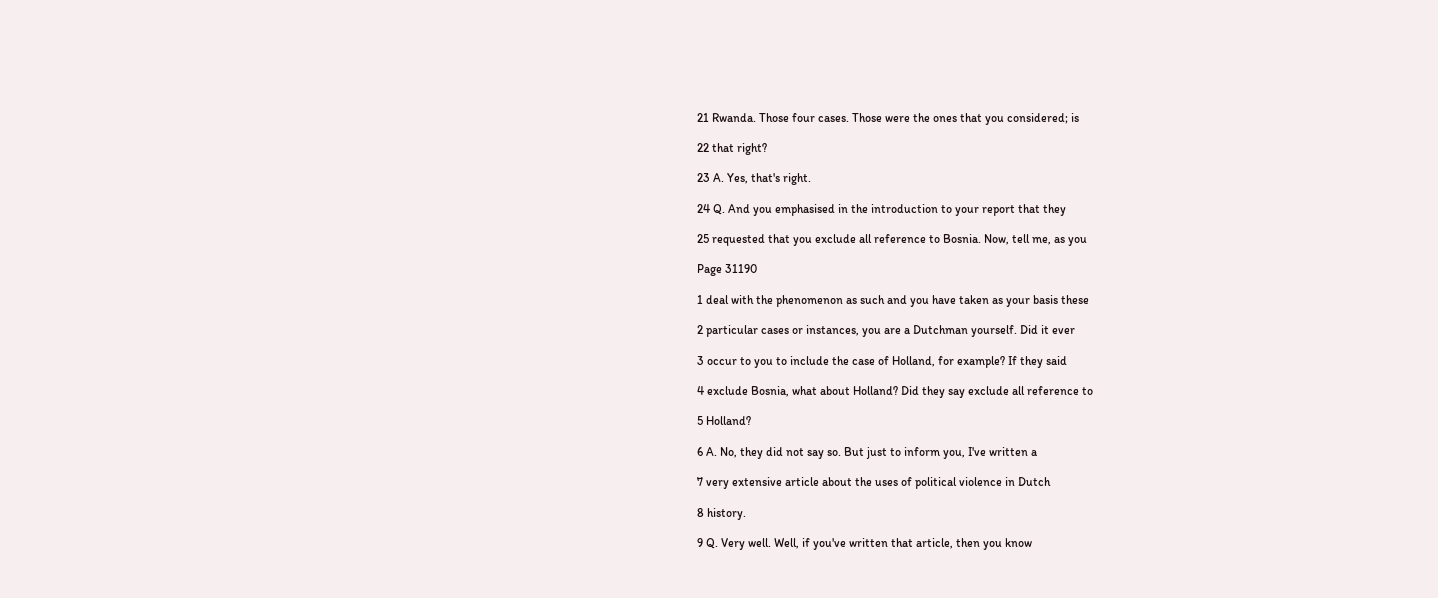21 Rwanda. Those four cases. Those were the ones that you considered; is

22 that right?

23 A. Yes, that's right.

24 Q. And you emphasised in the introduction to your report that they

25 requested that you exclude all reference to Bosnia. Now, tell me, as you

Page 31190

1 deal with the phenomenon as such and you have taken as your basis these

2 particular cases or instances, you are a Dutchman yourself. Did it ever

3 occur to you to include the case of Holland, for example? If they said

4 exclude Bosnia, what about Holland? Did they say exclude all reference to

5 Holland?

6 A. No, they did not say so. But just to inform you, I've written a

7 very extensive article about the uses of political violence in Dutch

8 history.

9 Q. Very well. Well, if you've written that article, then you know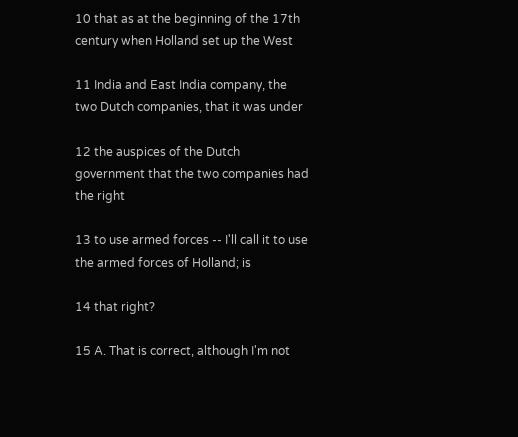10 that as at the beginning of the 17th century when Holland set up the West

11 India and East India company, the two Dutch companies, that it was under

12 the auspices of the Dutch government that the two companies had the right

13 to use armed forces -- I'll call it to use the armed forces of Holland; is

14 that right?

15 A. That is correct, although I'm not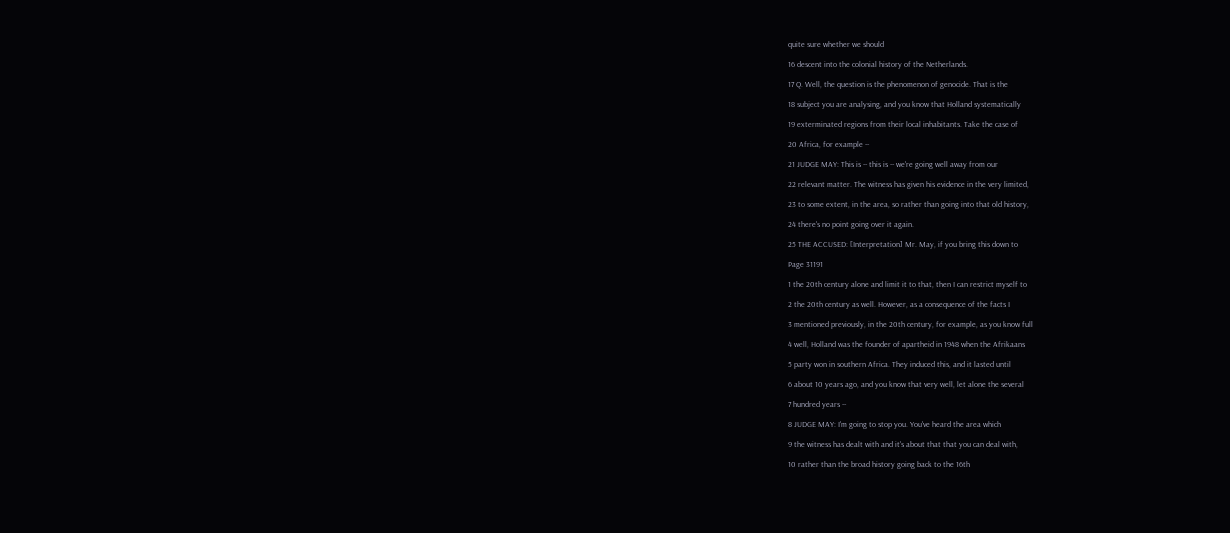quite sure whether we should

16 descent into the colonial history of the Netherlands.

17 Q. Well, the question is the phenomenon of genocide. That is the

18 subject you are analysing, and you know that Holland systematically

19 exterminated regions from their local inhabitants. Take the case of

20 Africa, for example --

21 JUDGE MAY: This is -- this is -- we're going well away from our

22 relevant matter. The witness has given his evidence in the very limited,

23 to some extent, in the area, so rather than going into that old history,

24 there's no point going over it again.

25 THE ACCUSED: [Interpretation] Mr. May, if you bring this down to

Page 31191

1 the 20th century alone and limit it to that, then I can restrict myself to

2 the 20th century as well. However, as a consequence of the facts I

3 mentioned previously, in the 20th century, for example, as you know full

4 well, Holland was the founder of apartheid in 1948 when the Afrikaans

5 party won in southern Africa. They induced this, and it lasted until

6 about 10 years ago, and you know that very well, let alone the several

7 hundred years --

8 JUDGE MAY: I'm going to stop you. You've heard the area which

9 the witness has dealt with and it's about that that you can deal with,

10 rather than the broad history going back to the 16th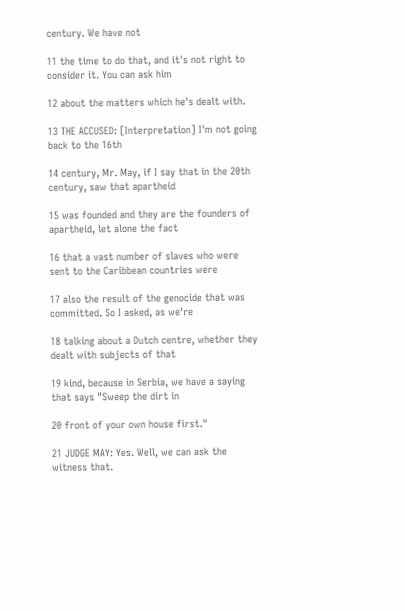century. We have not

11 the time to do that, and it's not right to consider it. You can ask him

12 about the matters which he's dealt with.

13 THE ACCUSED: [Interpretation] I'm not going back to the 16th

14 century, Mr. May, if I say that in the 20th century, saw that apartheid

15 was founded and they are the founders of apartheid, let alone the fact

16 that a vast number of slaves who were sent to the Caribbean countries were

17 also the result of the genocide that was committed. So I asked, as we're

18 talking about a Dutch centre, whether they dealt with subjects of that

19 kind, because in Serbia, we have a saying that says "Sweep the dirt in

20 front of your own house first."

21 JUDGE MAY: Yes. Well, we can ask the witness that.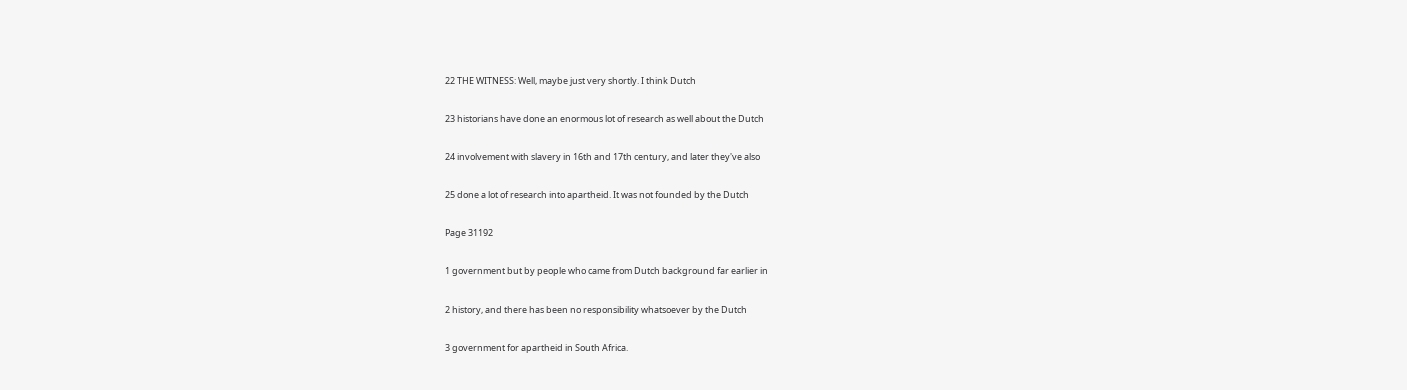22 THE WITNESS: Well, maybe just very shortly. I think Dutch

23 historians have done an enormous lot of research as well about the Dutch

24 involvement with slavery in 16th and 17th century, and later they've also

25 done a lot of research into apartheid. It was not founded by the Dutch

Page 31192

1 government but by people who came from Dutch background far earlier in

2 history, and there has been no responsibility whatsoever by the Dutch

3 government for apartheid in South Africa.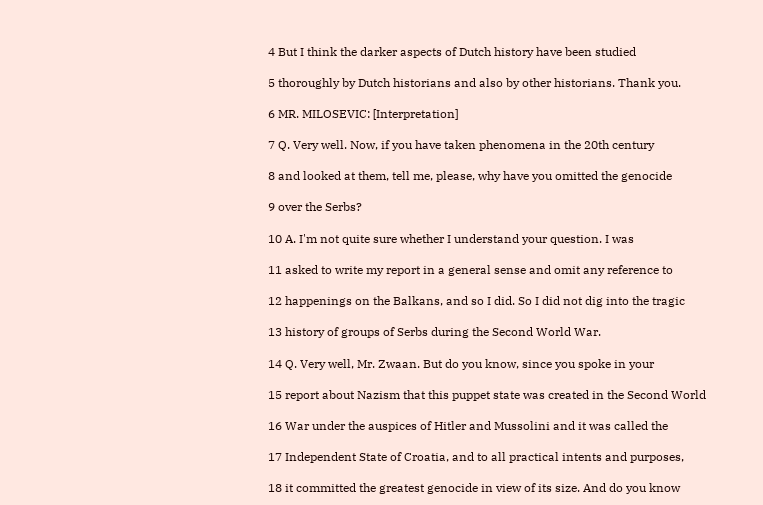4 But I think the darker aspects of Dutch history have been studied

5 thoroughly by Dutch historians and also by other historians. Thank you.

6 MR. MILOSEVIC: [Interpretation]

7 Q. Very well. Now, if you have taken phenomena in the 20th century

8 and looked at them, tell me, please, why have you omitted the genocide

9 over the Serbs?

10 A. I'm not quite sure whether I understand your question. I was

11 asked to write my report in a general sense and omit any reference to

12 happenings on the Balkans, and so I did. So I did not dig into the tragic

13 history of groups of Serbs during the Second World War.

14 Q. Very well, Mr. Zwaan. But do you know, since you spoke in your

15 report about Nazism that this puppet state was created in the Second World

16 War under the auspices of Hitler and Mussolini and it was called the

17 Independent State of Croatia, and to all practical intents and purposes,

18 it committed the greatest genocide in view of its size. And do you know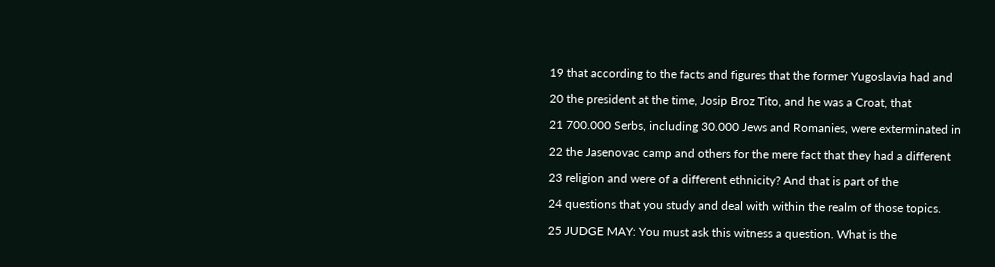19 that according to the facts and figures that the former Yugoslavia had and

20 the president at the time, Josip Broz Tito, and he was a Croat, that

21 700.000 Serbs, including 30.000 Jews and Romanies, were exterminated in

22 the Jasenovac camp and others for the mere fact that they had a different

23 religion and were of a different ethnicity? And that is part of the

24 questions that you study and deal with within the realm of those topics.

25 JUDGE MAY: You must ask this witness a question. What is the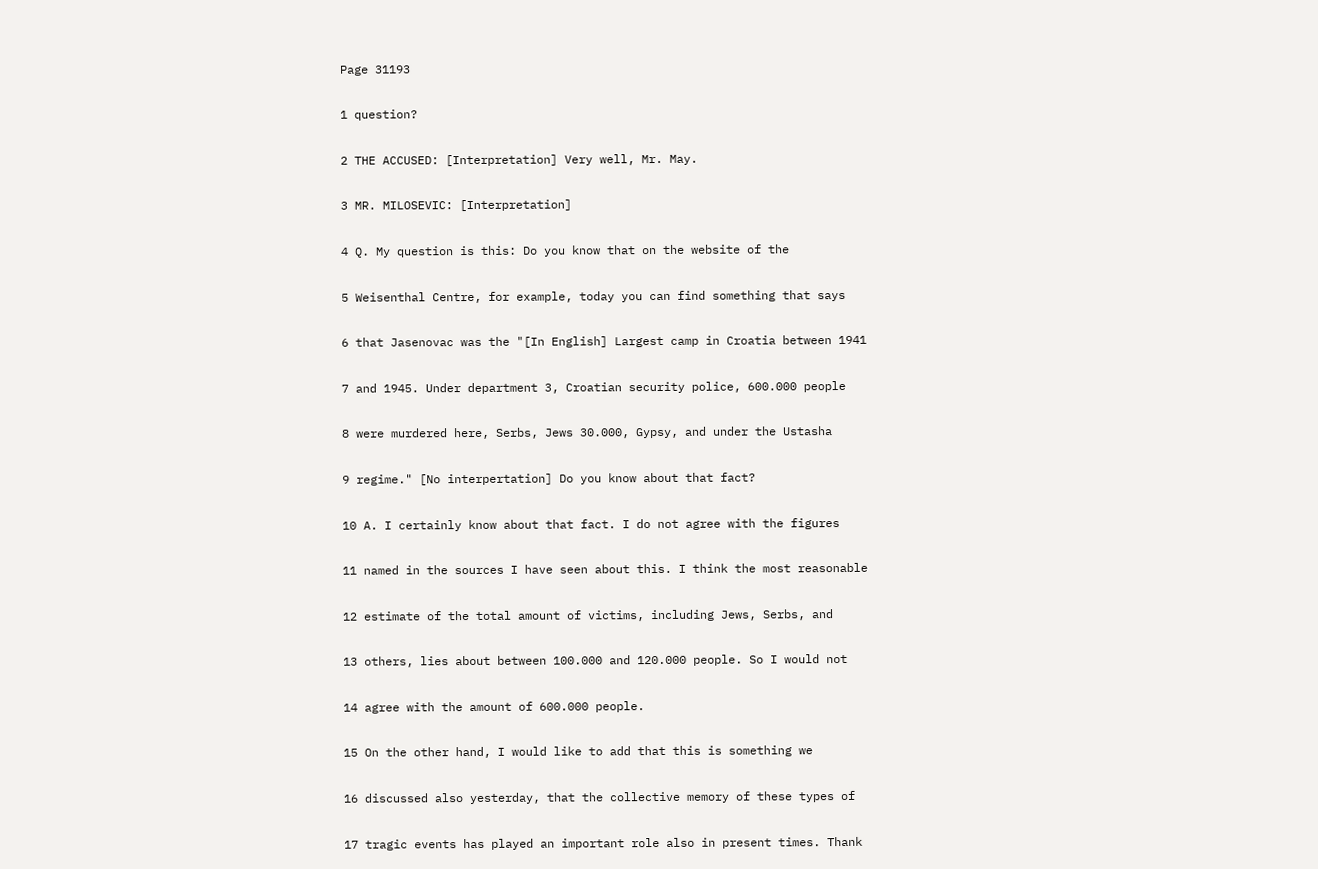Page 31193

1 question?

2 THE ACCUSED: [Interpretation] Very well, Mr. May.

3 MR. MILOSEVIC: [Interpretation]

4 Q. My question is this: Do you know that on the website of the

5 Weisenthal Centre, for example, today you can find something that says

6 that Jasenovac was the "[In English] Largest camp in Croatia between 1941

7 and 1945. Under department 3, Croatian security police, 600.000 people

8 were murdered here, Serbs, Jews 30.000, Gypsy, and under the Ustasha

9 regime." [No interpertation] Do you know about that fact?

10 A. I certainly know about that fact. I do not agree with the figures

11 named in the sources I have seen about this. I think the most reasonable

12 estimate of the total amount of victims, including Jews, Serbs, and

13 others, lies about between 100.000 and 120.000 people. So I would not

14 agree with the amount of 600.000 people.

15 On the other hand, I would like to add that this is something we

16 discussed also yesterday, that the collective memory of these types of

17 tragic events has played an important role also in present times. Thank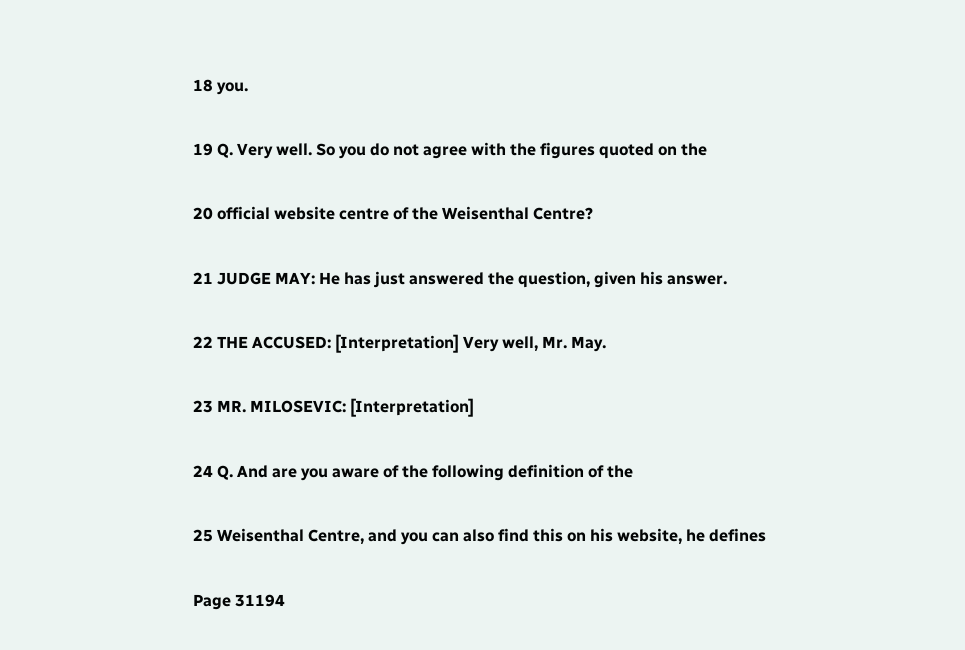18 you.

19 Q. Very well. So you do not agree with the figures quoted on the

20 official website centre of the Weisenthal Centre?

21 JUDGE MAY: He has just answered the question, given his answer.

22 THE ACCUSED: [Interpretation] Very well, Mr. May.

23 MR. MILOSEVIC: [Interpretation]

24 Q. And are you aware of the following definition of the

25 Weisenthal Centre, and you can also find this on his website, he defines

Page 31194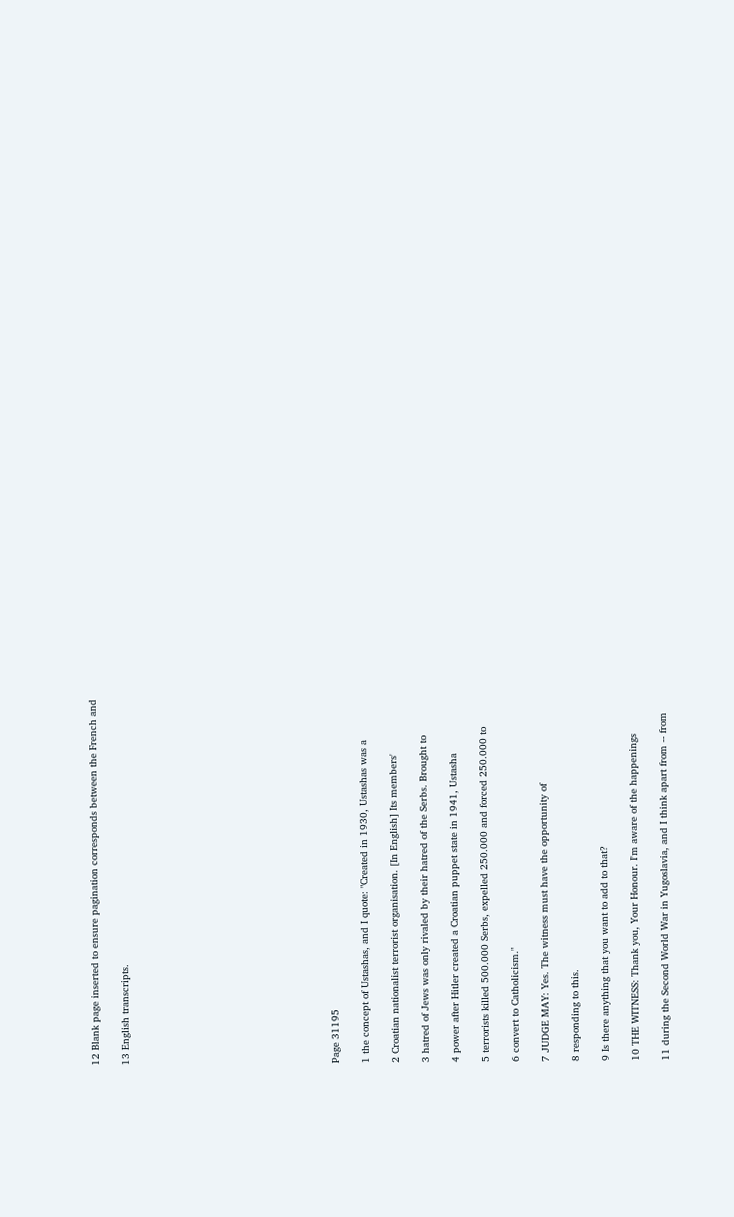12 Blank page inserted to ensure pagination corresponds between the French and

13 English transcripts.













Page 31195

1 the concept of Ustashas, and I quote: "Created in 1930, Ustashas was a

2 Croatian nationalist terrorist organisation. [In English] Its members'

3 hatred of Jews was only rivaled by their hatred of the Serbs. Brought to

4 power after Hitler created a Croatian puppet state in 1941, Ustasha

5 terrorists killed 500.000 Serbs, expelled 250.000 and forced 250.000 to

6 convert to Catholicism."

7 JUDGE MAY: Yes. The witness must have the opportunity of

8 responding to this.

9 Is there anything that you want to add to that?

10 THE WITNESS: Thank you, Your Honour. I'm aware of the happenings

11 during the Second World War in Yugoslavia, and I think apart from -- from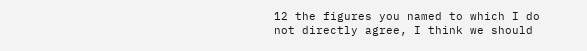12 the figures you named to which I do not directly agree, I think we should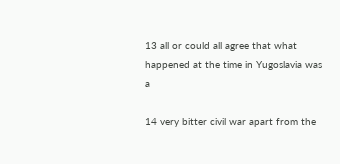13 all or could all agree that what happened at the time in Yugoslavia was a

14 very bitter civil war apart from the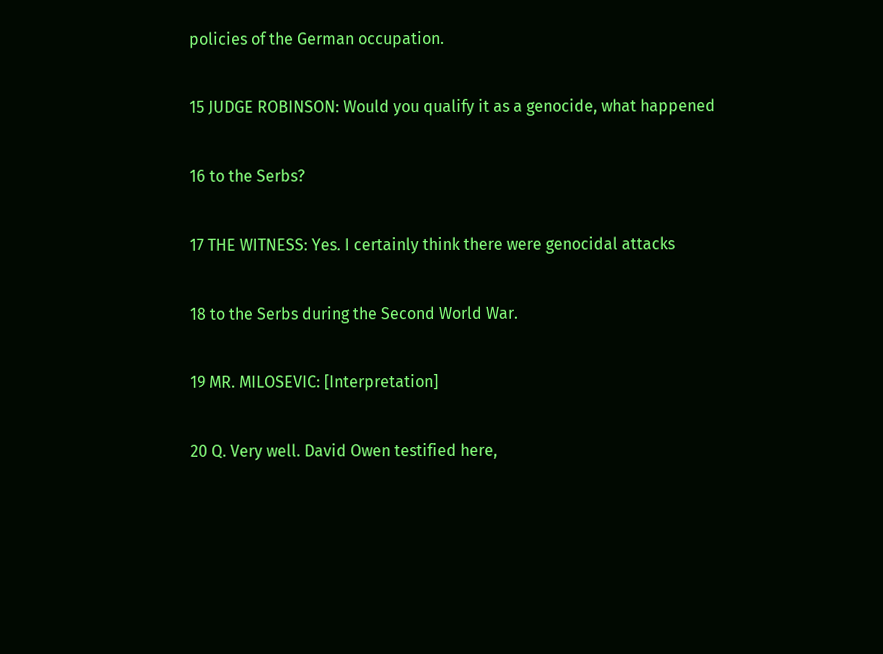policies of the German occupation.

15 JUDGE ROBINSON: Would you qualify it as a genocide, what happened

16 to the Serbs?

17 THE WITNESS: Yes. I certainly think there were genocidal attacks

18 to the Serbs during the Second World War.

19 MR. MILOSEVIC: [Interpretation]

20 Q. Very well. David Owen testified here,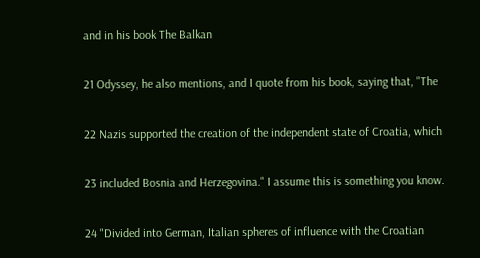and in his book The Balkan

21 Odyssey, he also mentions, and I quote from his book, saying that, "The

22 Nazis supported the creation of the independent state of Croatia, which

23 included Bosnia and Herzegovina." I assume this is something you know.

24 "Divided into German, Italian spheres of influence with the Croatian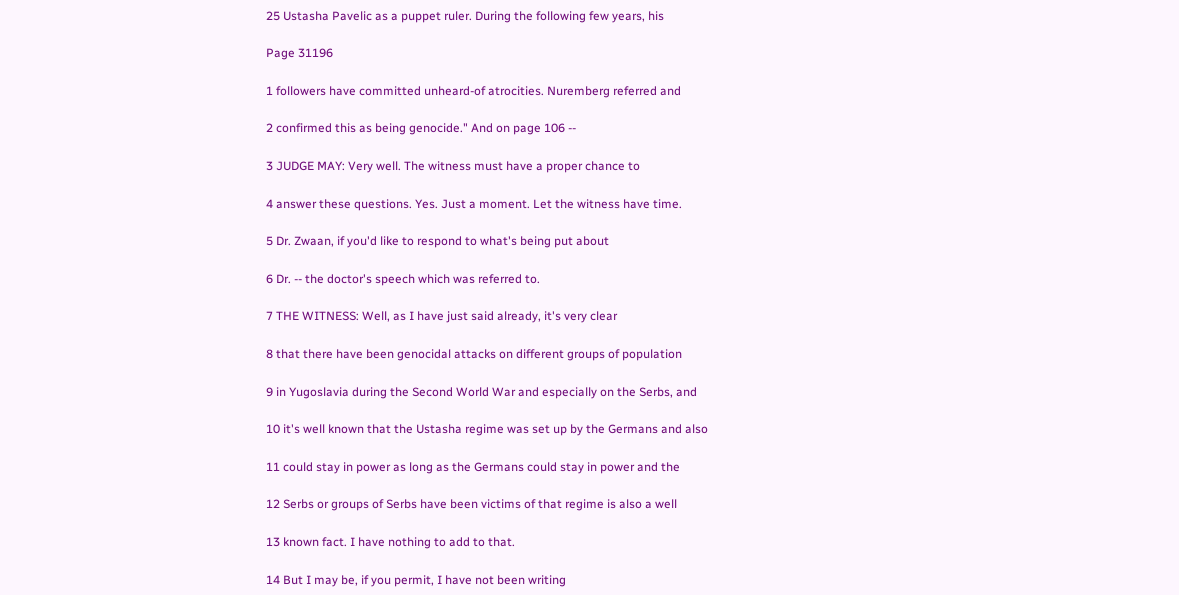25 Ustasha Pavelic as a puppet ruler. During the following few years, his

Page 31196

1 followers have committed unheard-of atrocities. Nuremberg referred and

2 confirmed this as being genocide." And on page 106 --

3 JUDGE MAY: Very well. The witness must have a proper chance to

4 answer these questions. Yes. Just a moment. Let the witness have time.

5 Dr. Zwaan, if you'd like to respond to what's being put about

6 Dr. -- the doctor's speech which was referred to.

7 THE WITNESS: Well, as I have just said already, it's very clear

8 that there have been genocidal attacks on different groups of population

9 in Yugoslavia during the Second World War and especially on the Serbs, and

10 it's well known that the Ustasha regime was set up by the Germans and also

11 could stay in power as long as the Germans could stay in power and the

12 Serbs or groups of Serbs have been victims of that regime is also a well

13 known fact. I have nothing to add to that.

14 But I may be, if you permit, I have not been writing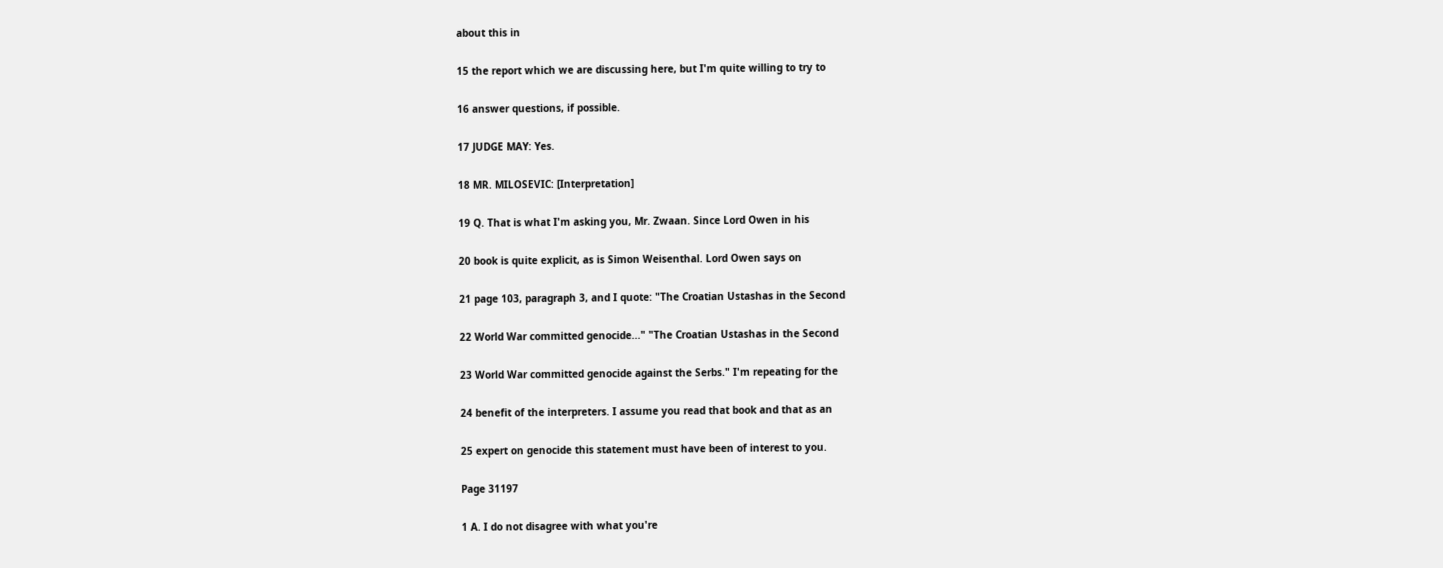about this in

15 the report which we are discussing here, but I'm quite willing to try to

16 answer questions, if possible.

17 JUDGE MAY: Yes.

18 MR. MILOSEVIC: [Interpretation]

19 Q. That is what I'm asking you, Mr. Zwaan. Since Lord Owen in his

20 book is quite explicit, as is Simon Weisenthal. Lord Owen says on

21 page 103, paragraph 3, and I quote: "The Croatian Ustashas in the Second

22 World War committed genocide..." "The Croatian Ustashas in the Second

23 World War committed genocide against the Serbs." I'm repeating for the

24 benefit of the interpreters. I assume you read that book and that as an

25 expert on genocide this statement must have been of interest to you.

Page 31197

1 A. I do not disagree with what you're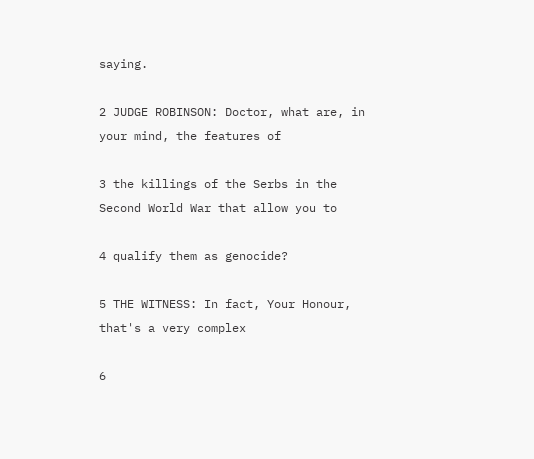saying.

2 JUDGE ROBINSON: Doctor, what are, in your mind, the features of

3 the killings of the Serbs in the Second World War that allow you to

4 qualify them as genocide?

5 THE WITNESS: In fact, Your Honour, that's a very complex

6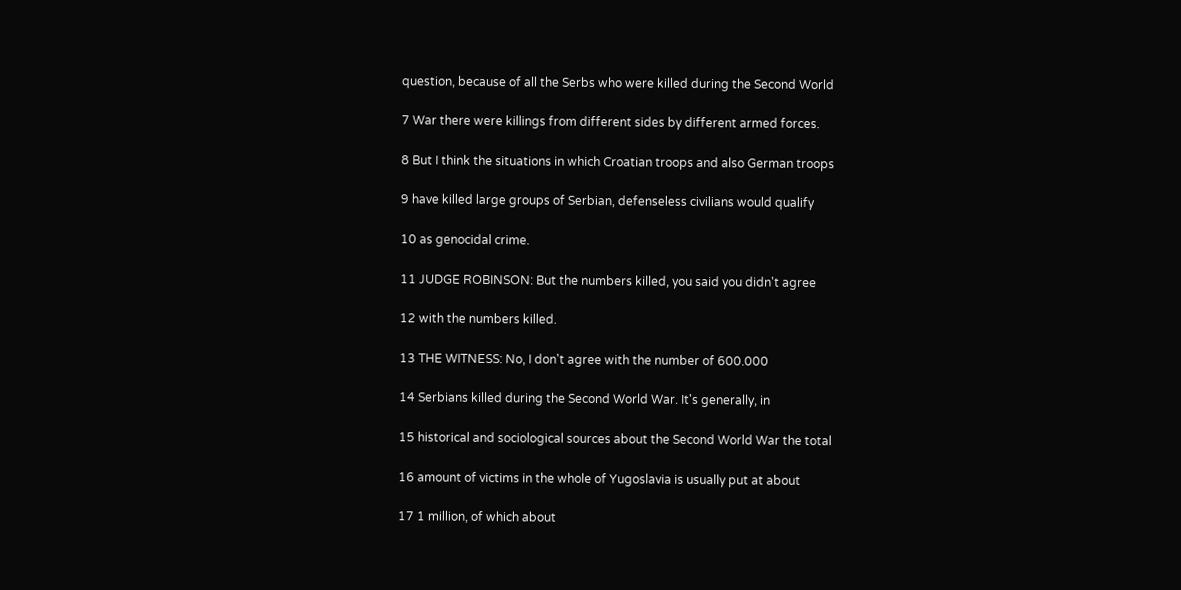question, because of all the Serbs who were killed during the Second World

7 War there were killings from different sides by different armed forces.

8 But I think the situations in which Croatian troops and also German troops

9 have killed large groups of Serbian, defenseless civilians would qualify

10 as genocidal crime.

11 JUDGE ROBINSON: But the numbers killed, you said you didn't agree

12 with the numbers killed.

13 THE WITNESS: No, I don't agree with the number of 600.000

14 Serbians killed during the Second World War. It's generally, in

15 historical and sociological sources about the Second World War the total

16 amount of victims in the whole of Yugoslavia is usually put at about

17 1 million, of which about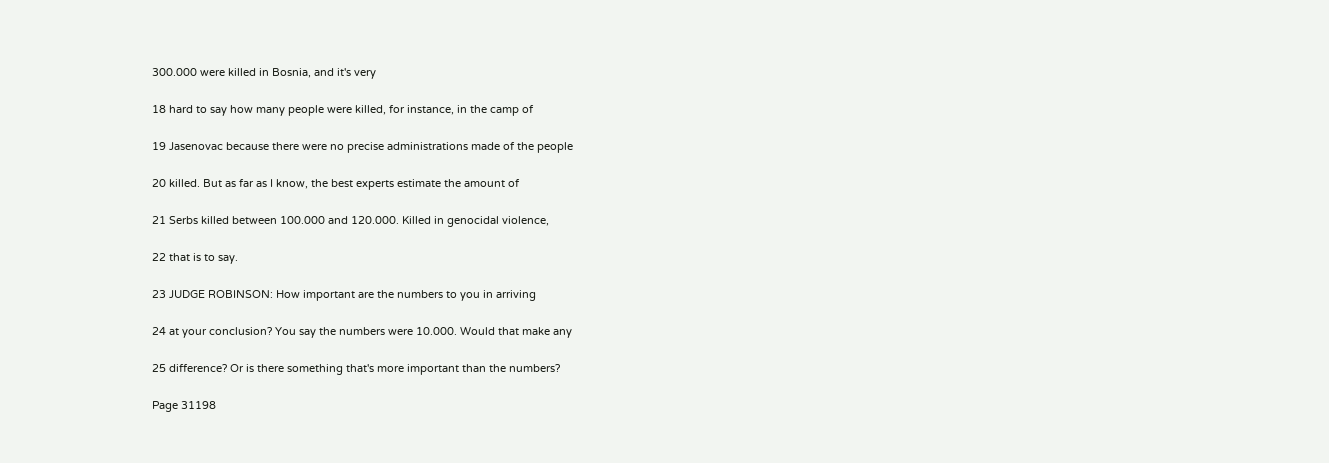300.000 were killed in Bosnia, and it's very

18 hard to say how many people were killed, for instance, in the camp of

19 Jasenovac because there were no precise administrations made of the people

20 killed. But as far as I know, the best experts estimate the amount of

21 Serbs killed between 100.000 and 120.000. Killed in genocidal violence,

22 that is to say.

23 JUDGE ROBINSON: How important are the numbers to you in arriving

24 at your conclusion? You say the numbers were 10.000. Would that make any

25 difference? Or is there something that's more important than the numbers?

Page 31198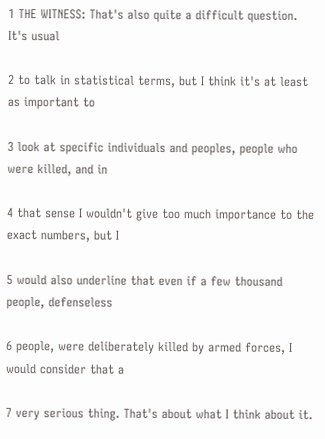1 THE WITNESS: That's also quite a difficult question. It's usual

2 to talk in statistical terms, but I think it's at least as important to

3 look at specific individuals and peoples, people who were killed, and in

4 that sense I wouldn't give too much importance to the exact numbers, but I

5 would also underline that even if a few thousand people, defenseless

6 people, were deliberately killed by armed forces, I would consider that a

7 very serious thing. That's about what I think about it.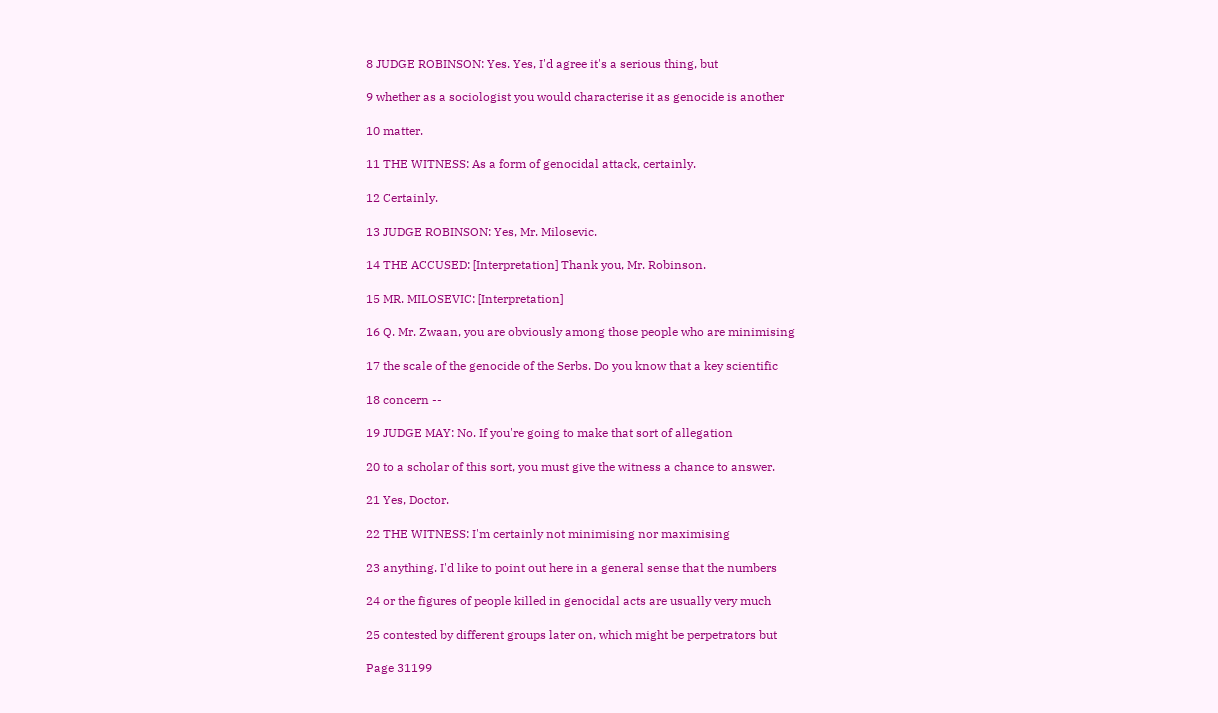8 JUDGE ROBINSON: Yes. Yes, I'd agree it's a serious thing, but

9 whether as a sociologist you would characterise it as genocide is another

10 matter.

11 THE WITNESS: As a form of genocidal attack, certainly.

12 Certainly.

13 JUDGE ROBINSON: Yes, Mr. Milosevic.

14 THE ACCUSED: [Interpretation] Thank you, Mr. Robinson.

15 MR. MILOSEVIC: [Interpretation]

16 Q. Mr. Zwaan, you are obviously among those people who are minimising

17 the scale of the genocide of the Serbs. Do you know that a key scientific

18 concern --

19 JUDGE MAY: No. If you're going to make that sort of allegation

20 to a scholar of this sort, you must give the witness a chance to answer.

21 Yes, Doctor.

22 THE WITNESS: I'm certainly not minimising nor maximising

23 anything. I'd like to point out here in a general sense that the numbers

24 or the figures of people killed in genocidal acts are usually very much

25 contested by different groups later on, which might be perpetrators but

Page 31199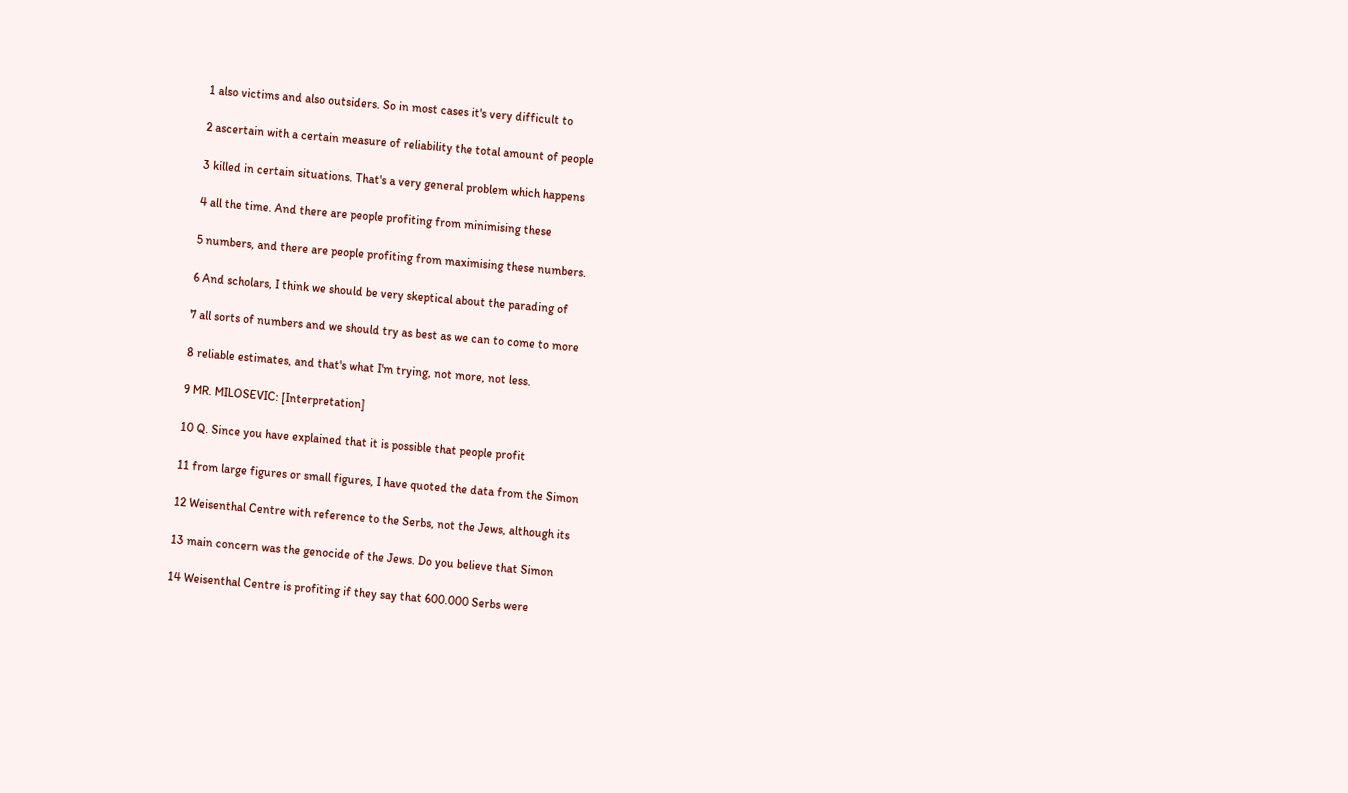1 also victims and also outsiders. So in most cases it's very difficult to

2 ascertain with a certain measure of reliability the total amount of people

3 killed in certain situations. That's a very general problem which happens

4 all the time. And there are people profiting from minimising these

5 numbers, and there are people profiting from maximising these numbers.

6 And scholars, I think we should be very skeptical about the parading of

7 all sorts of numbers and we should try as best as we can to come to more

8 reliable estimates, and that's what I'm trying, not more, not less.

9 MR. MILOSEVIC: [Interpretation]

10 Q. Since you have explained that it is possible that people profit

11 from large figures or small figures, I have quoted the data from the Simon

12 Weisenthal Centre with reference to the Serbs, not the Jews, although its

13 main concern was the genocide of the Jews. Do you believe that Simon

14 Weisenthal Centre is profiting if they say that 600.000 Serbs were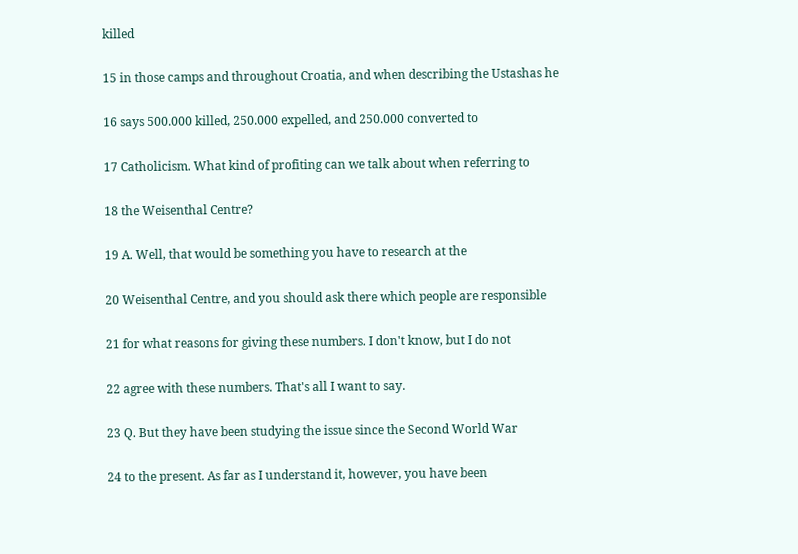killed

15 in those camps and throughout Croatia, and when describing the Ustashas he

16 says 500.000 killed, 250.000 expelled, and 250.000 converted to

17 Catholicism. What kind of profiting can we talk about when referring to

18 the Weisenthal Centre?

19 A. Well, that would be something you have to research at the

20 Weisenthal Centre, and you should ask there which people are responsible

21 for what reasons for giving these numbers. I don't know, but I do not

22 agree with these numbers. That's all I want to say.

23 Q. But they have been studying the issue since the Second World War

24 to the present. As far as I understand it, however, you have been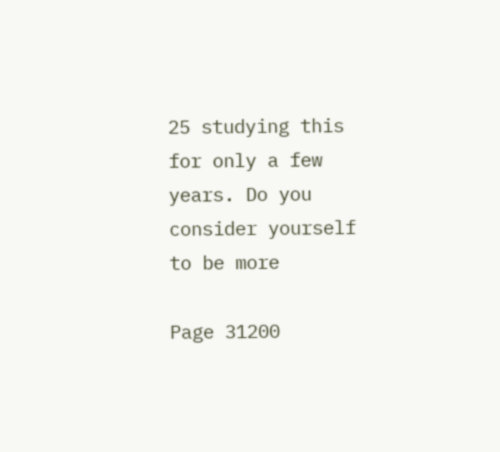25 studying this for only a few years. Do you consider yourself to be more

Page 31200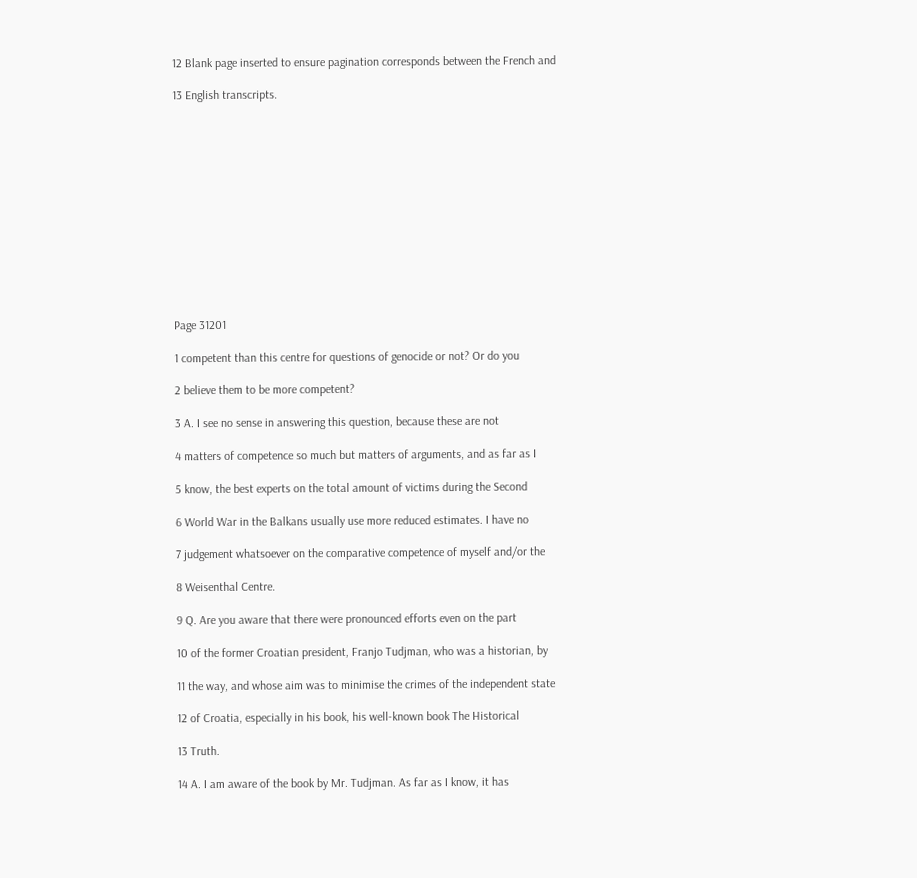12 Blank page inserted to ensure pagination corresponds between the French and

13 English transcripts.













Page 31201

1 competent than this centre for questions of genocide or not? Or do you

2 believe them to be more competent?

3 A. I see no sense in answering this question, because these are not

4 matters of competence so much but matters of arguments, and as far as I

5 know, the best experts on the total amount of victims during the Second

6 World War in the Balkans usually use more reduced estimates. I have no

7 judgement whatsoever on the comparative competence of myself and/or the

8 Weisenthal Centre.

9 Q. Are you aware that there were pronounced efforts even on the part

10 of the former Croatian president, Franjo Tudjman, who was a historian, by

11 the way, and whose aim was to minimise the crimes of the independent state

12 of Croatia, especially in his book, his well-known book The Historical

13 Truth.

14 A. I am aware of the book by Mr. Tudjman. As far as I know, it has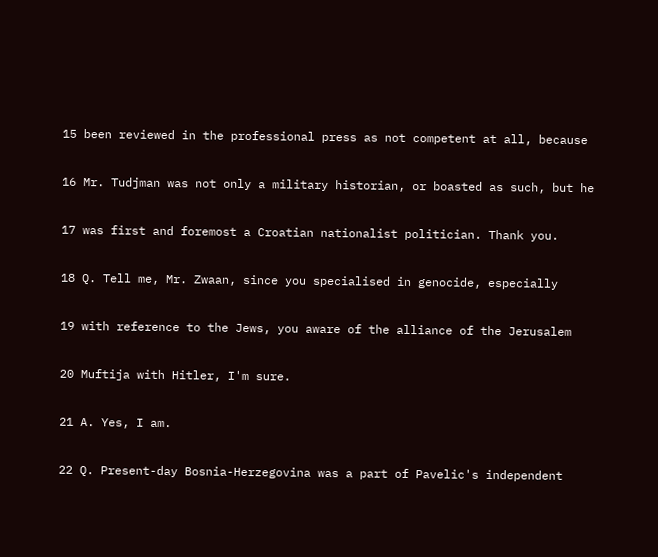15 been reviewed in the professional press as not competent at all, because

16 Mr. Tudjman was not only a military historian, or boasted as such, but he

17 was first and foremost a Croatian nationalist politician. Thank you.

18 Q. Tell me, Mr. Zwaan, since you specialised in genocide, especially

19 with reference to the Jews, you aware of the alliance of the Jerusalem

20 Muftija with Hitler, I'm sure.

21 A. Yes, I am.

22 Q. Present-day Bosnia-Herzegovina was a part of Pavelic's independent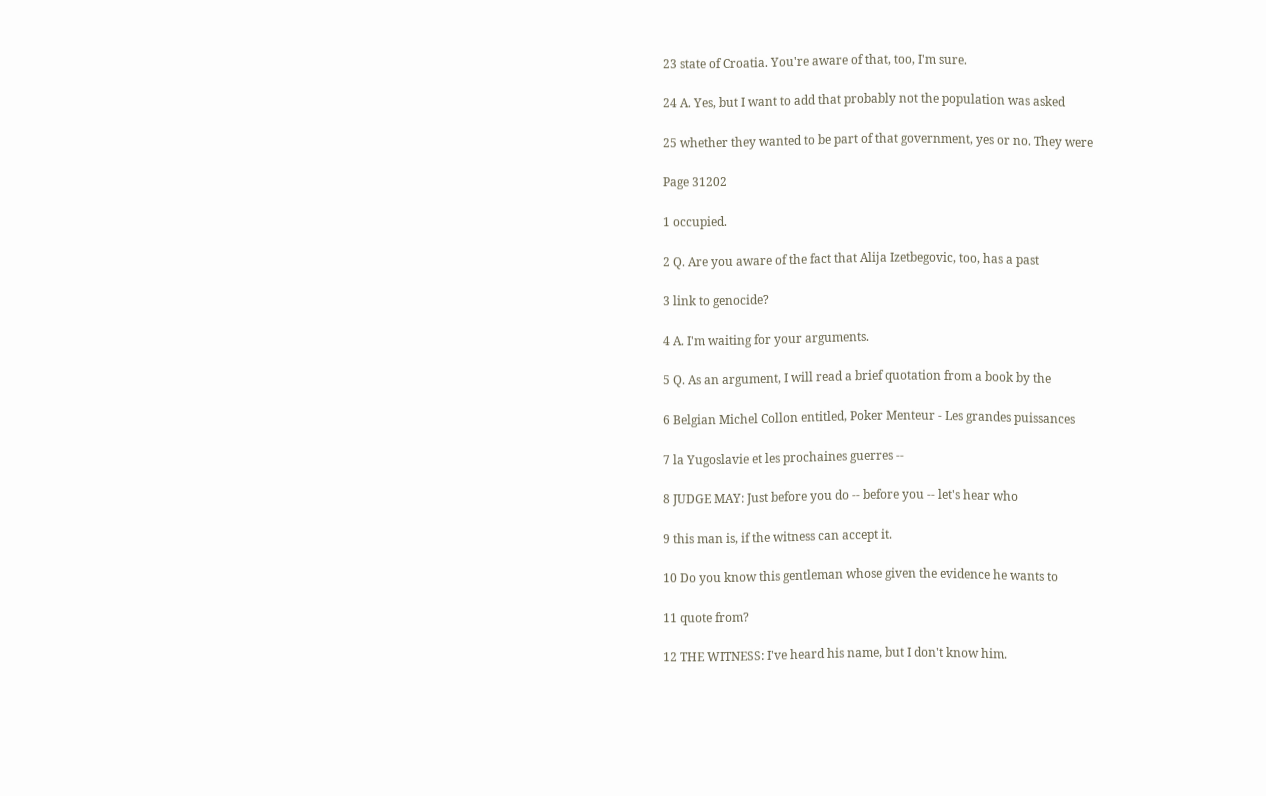23 state of Croatia. You're aware of that, too, I'm sure.

24 A. Yes, but I want to add that probably not the population was asked

25 whether they wanted to be part of that government, yes or no. They were

Page 31202

1 occupied.

2 Q. Are you aware of the fact that Alija Izetbegovic, too, has a past

3 link to genocide?

4 A. I'm waiting for your arguments.

5 Q. As an argument, I will read a brief quotation from a book by the

6 Belgian Michel Collon entitled, Poker Menteur - Les grandes puissances

7 la Yugoslavie et les prochaines guerres --

8 JUDGE MAY: Just before you do -- before you -- let's hear who

9 this man is, if the witness can accept it.

10 Do you know this gentleman whose given the evidence he wants to

11 quote from?

12 THE WITNESS: I've heard his name, but I don't know him.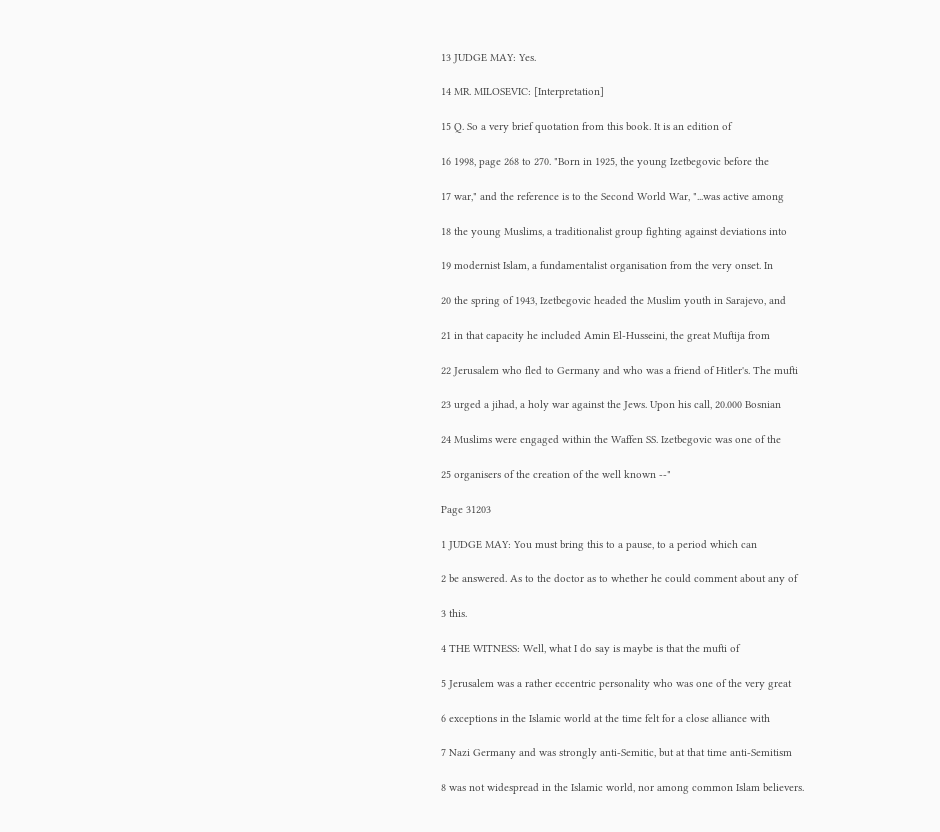13 JUDGE MAY: Yes.

14 MR. MILOSEVIC: [Interpretation]

15 Q. So a very brief quotation from this book. It is an edition of

16 1998, page 268 to 270. "Born in 1925, the young Izetbegovic before the

17 war," and the reference is to the Second World War, "...was active among

18 the young Muslims, a traditionalist group fighting against deviations into

19 modernist Islam, a fundamentalist organisation from the very onset. In

20 the spring of 1943, Izetbegovic headed the Muslim youth in Sarajevo, and

21 in that capacity he included Amin El-Husseini, the great Muftija from

22 Jerusalem who fled to Germany and who was a friend of Hitler's. The mufti

23 urged a jihad, a holy war against the Jews. Upon his call, 20.000 Bosnian

24 Muslims were engaged within the Waffen SS. Izetbegovic was one of the

25 organisers of the creation of the well known --"

Page 31203

1 JUDGE MAY: You must bring this to a pause, to a period which can

2 be answered. As to the doctor as to whether he could comment about any of

3 this.

4 THE WITNESS: Well, what I do say is maybe is that the mufti of

5 Jerusalem was a rather eccentric personality who was one of the very great

6 exceptions in the Islamic world at the time felt for a close alliance with

7 Nazi Germany and was strongly anti-Semitic, but at that time anti-Semitism

8 was not widespread in the Islamic world, nor among common Islam believers.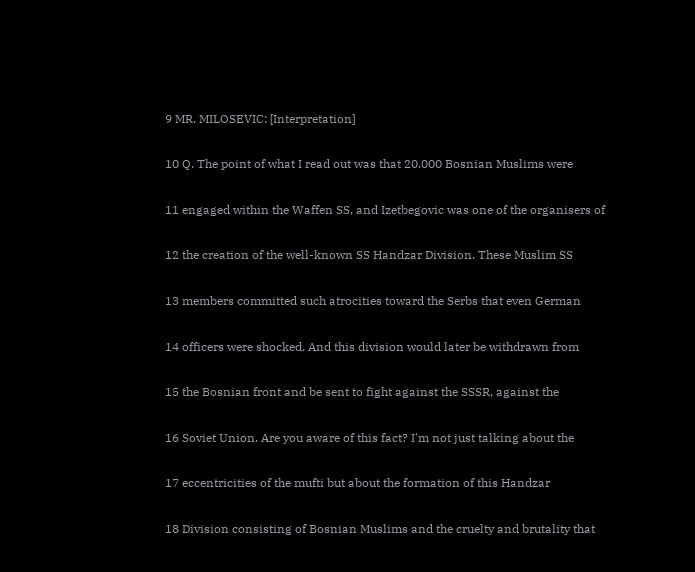9 MR. MILOSEVIC: [Interpretation]

10 Q. The point of what I read out was that 20.000 Bosnian Muslims were

11 engaged within the Waffen SS, and Izetbegovic was one of the organisers of

12 the creation of the well-known SS Handzar Division. These Muslim SS

13 members committed such atrocities toward the Serbs that even German

14 officers were shocked. And this division would later be withdrawn from

15 the Bosnian front and be sent to fight against the SSSR, against the

16 Soviet Union. Are you aware of this fact? I'm not just talking about the

17 eccentricities of the mufti but about the formation of this Handzar

18 Division consisting of Bosnian Muslims and the cruelty and brutality that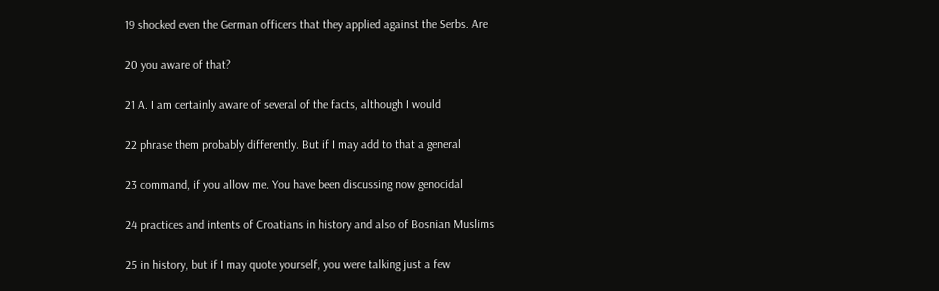19 shocked even the German officers that they applied against the Serbs. Are

20 you aware of that?

21 A. I am certainly aware of several of the facts, although I would

22 phrase them probably differently. But if I may add to that a general

23 command, if you allow me. You have been discussing now genocidal

24 practices and intents of Croatians in history and also of Bosnian Muslims

25 in history, but if I may quote yourself, you were talking just a few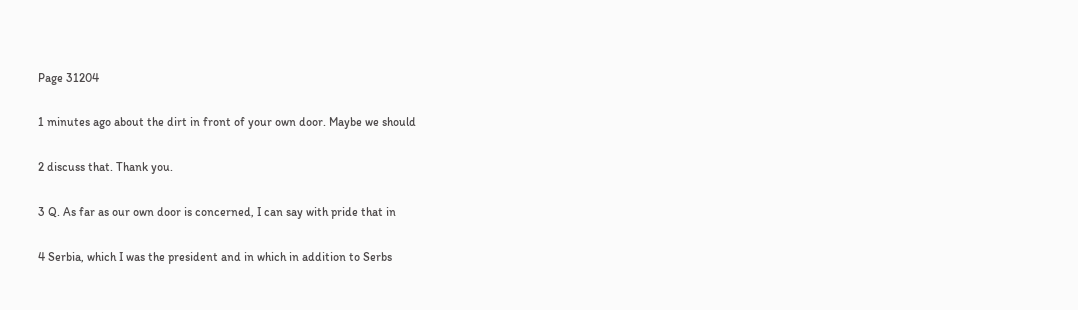Page 31204

1 minutes ago about the dirt in front of your own door. Maybe we should

2 discuss that. Thank you.

3 Q. As far as our own door is concerned, I can say with pride that in

4 Serbia, which I was the president and in which in addition to Serbs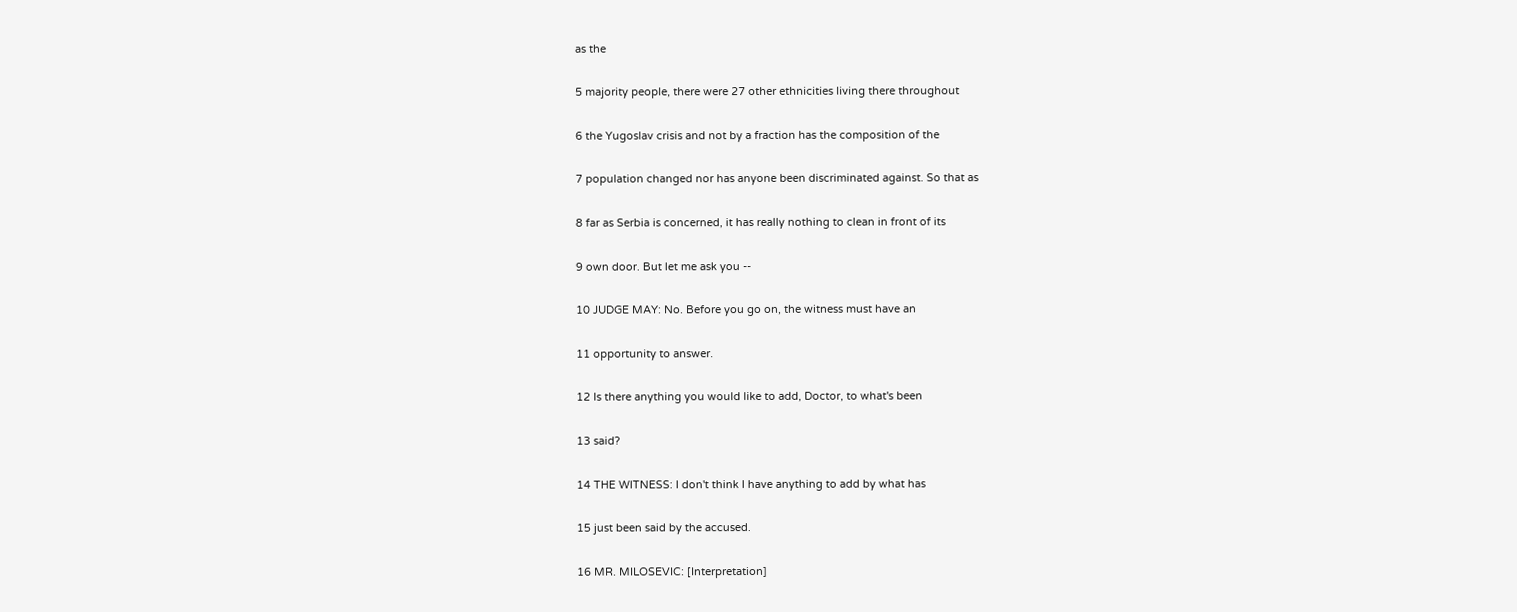as the

5 majority people, there were 27 other ethnicities living there throughout

6 the Yugoslav crisis and not by a fraction has the composition of the

7 population changed nor has anyone been discriminated against. So that as

8 far as Serbia is concerned, it has really nothing to clean in front of its

9 own door. But let me ask you --

10 JUDGE MAY: No. Before you go on, the witness must have an

11 opportunity to answer.

12 Is there anything you would like to add, Doctor, to what's been

13 said?

14 THE WITNESS: I don't think I have anything to add by what has

15 just been said by the accused.

16 MR. MILOSEVIC: [Interpretation]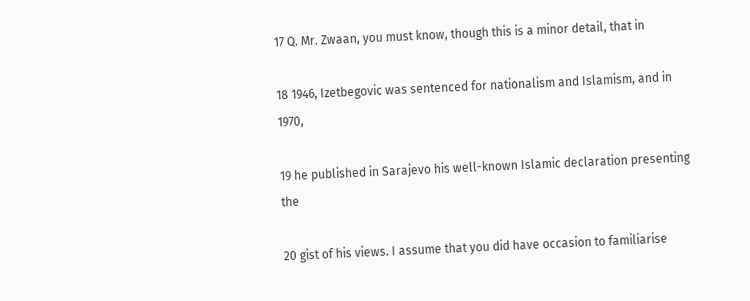17 Q. Mr. Zwaan, you must know, though this is a minor detail, that in

18 1946, Izetbegovic was sentenced for nationalism and Islamism, and in 1970,

19 he published in Sarajevo his well-known Islamic declaration presenting the

20 gist of his views. I assume that you did have occasion to familiarise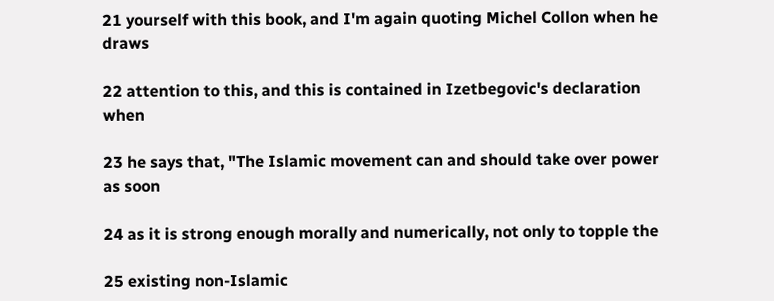21 yourself with this book, and I'm again quoting Michel Collon when he draws

22 attention to this, and this is contained in Izetbegovic's declaration when

23 he says that, "The Islamic movement can and should take over power as soon

24 as it is strong enough morally and numerically, not only to topple the

25 existing non-Islamic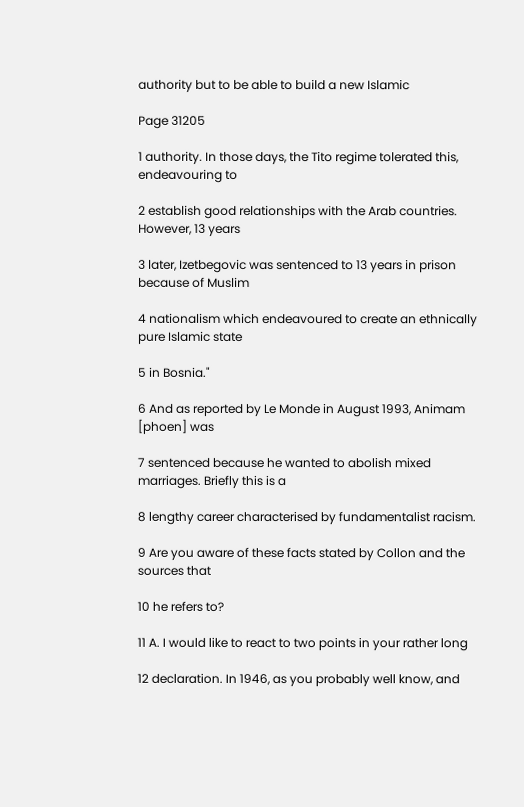authority but to be able to build a new Islamic

Page 31205

1 authority. In those days, the Tito regime tolerated this, endeavouring to

2 establish good relationships with the Arab countries. However, 13 years

3 later, Izetbegovic was sentenced to 13 years in prison because of Muslim

4 nationalism which endeavoured to create an ethnically pure Islamic state

5 in Bosnia."

6 And as reported by Le Monde in August 1993, Animam [phoen] was

7 sentenced because he wanted to abolish mixed marriages. Briefly this is a

8 lengthy career characterised by fundamentalist racism.

9 Are you aware of these facts stated by Collon and the sources that

10 he refers to?

11 A. I would like to react to two points in your rather long

12 declaration. In 1946, as you probably well know, and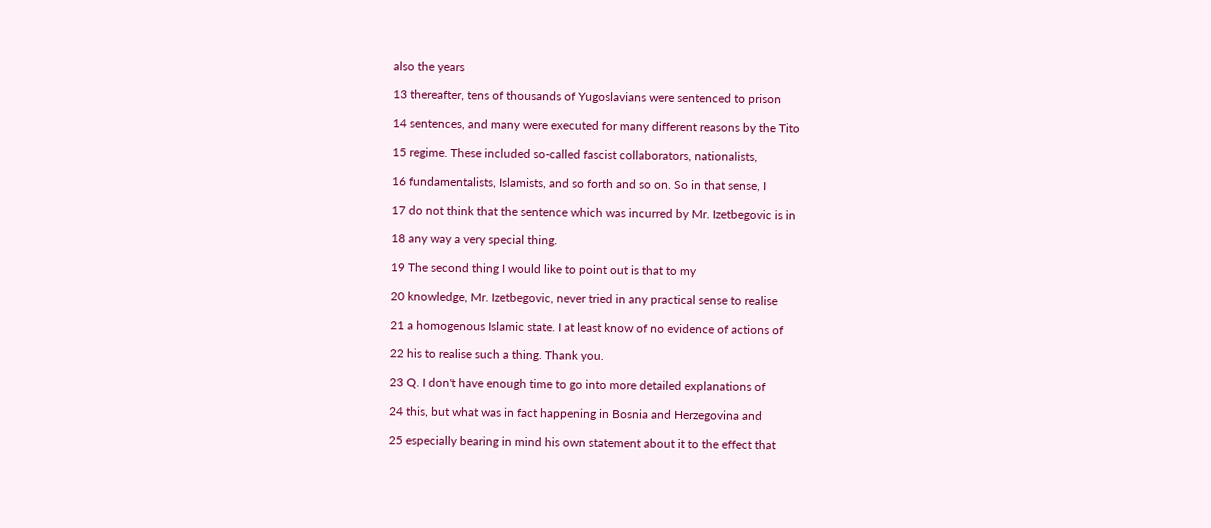also the years

13 thereafter, tens of thousands of Yugoslavians were sentenced to prison

14 sentences, and many were executed for many different reasons by the Tito

15 regime. These included so-called fascist collaborators, nationalists,

16 fundamentalists, Islamists, and so forth and so on. So in that sense, I

17 do not think that the sentence which was incurred by Mr. Izetbegovic is in

18 any way a very special thing.

19 The second thing I would like to point out is that to my

20 knowledge, Mr. Izetbegovic, never tried in any practical sense to realise

21 a homogenous Islamic state. I at least know of no evidence of actions of

22 his to realise such a thing. Thank you.

23 Q. I don't have enough time to go into more detailed explanations of

24 this, but what was in fact happening in Bosnia and Herzegovina and

25 especially bearing in mind his own statement about it to the effect that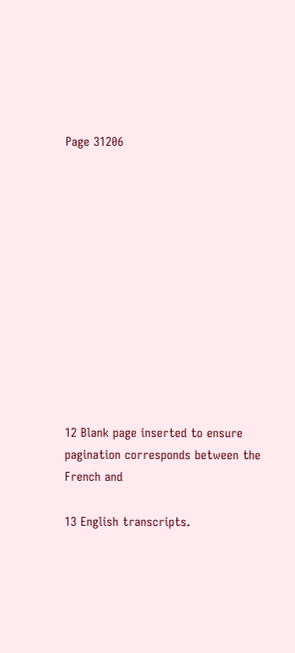Page 31206












12 Blank page inserted to ensure pagination corresponds between the French and

13 English transcripts.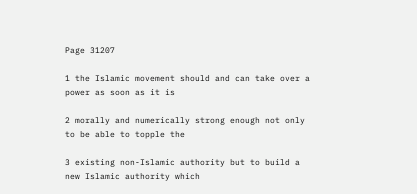Page 31207

1 the Islamic movement should and can take over a power as soon as it is

2 morally and numerically strong enough not only to be able to topple the

3 existing non-Islamic authority but to build a new Islamic authority which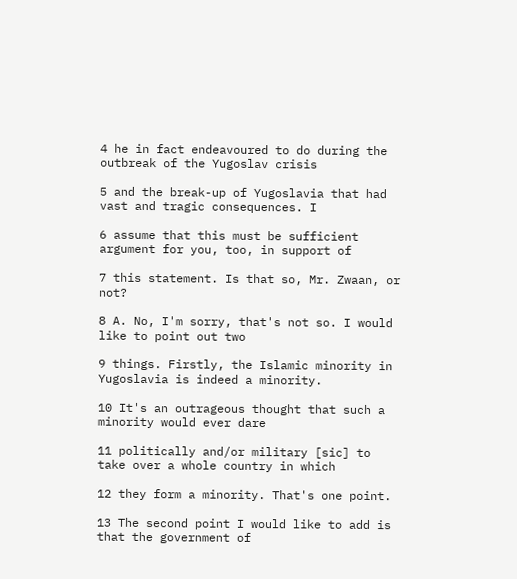4 he in fact endeavoured to do during the outbreak of the Yugoslav crisis

5 and the break-up of Yugoslavia that had vast and tragic consequences. I

6 assume that this must be sufficient argument for you, too, in support of

7 this statement. Is that so, Mr. Zwaan, or not?

8 A. No, I'm sorry, that's not so. I would like to point out two

9 things. Firstly, the Islamic minority in Yugoslavia is indeed a minority.

10 It's an outrageous thought that such a minority would ever dare

11 politically and/or military [sic] to take over a whole country in which

12 they form a minority. That's one point.

13 The second point I would like to add is that the government of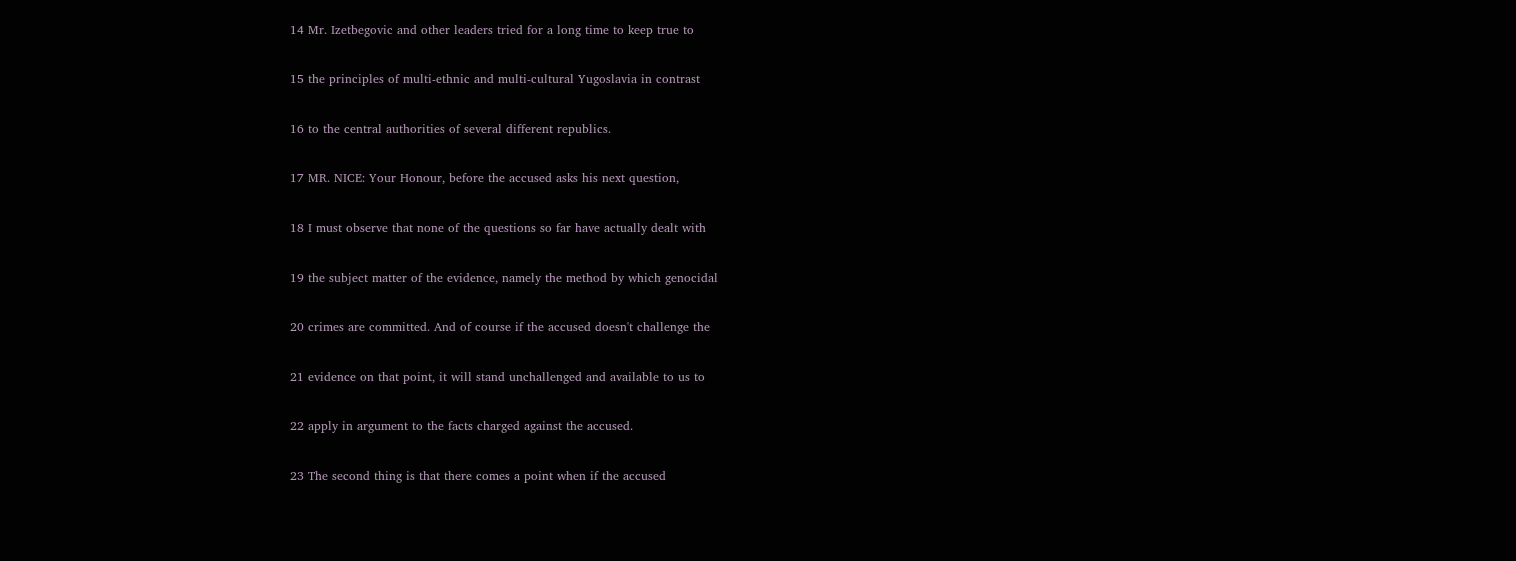14 Mr. Izetbegovic and other leaders tried for a long time to keep true to

15 the principles of multi-ethnic and multi-cultural Yugoslavia in contrast

16 to the central authorities of several different republics.

17 MR. NICE: Your Honour, before the accused asks his next question,

18 I must observe that none of the questions so far have actually dealt with

19 the subject matter of the evidence, namely the method by which genocidal

20 crimes are committed. And of course if the accused doesn't challenge the

21 evidence on that point, it will stand unchallenged and available to us to

22 apply in argument to the facts charged against the accused.

23 The second thing is that there comes a point when if the accused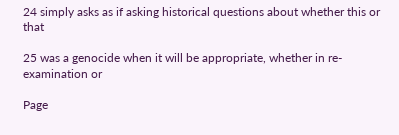24 simply asks as if asking historical questions about whether this or that

25 was a genocide when it will be appropriate, whether in re-examination or

Page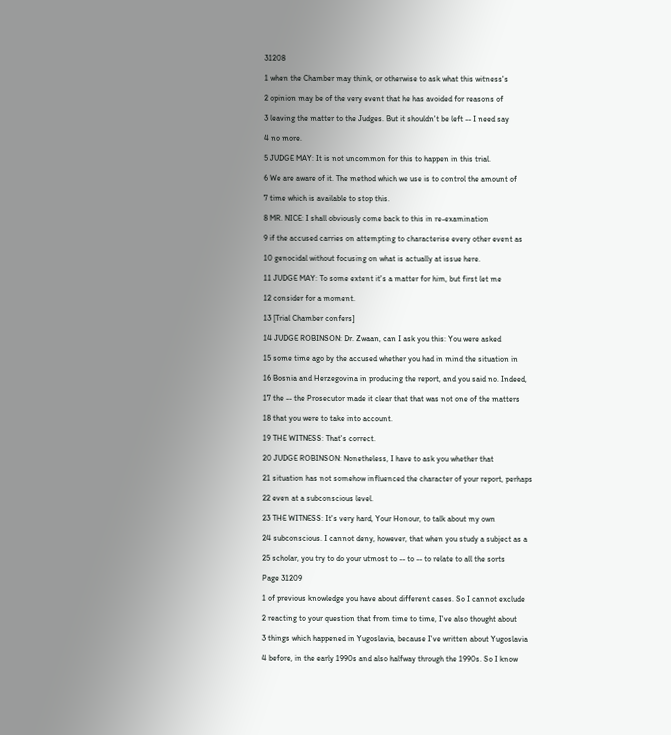31208

1 when the Chamber may think, or otherwise to ask what this witness's

2 opinion may be of the very event that he has avoided for reasons of

3 leaving the matter to the Judges. But it shouldn't be left -- I need say

4 no more.

5 JUDGE MAY: It is not uncommon for this to happen in this trial.

6 We are aware of it. The method which we use is to control the amount of

7 time which is available to stop this.

8 MR. NICE: I shall obviously come back to this in re-examination

9 if the accused carries on attempting to characterise every other event as

10 genocidal without focusing on what is actually at issue here.

11 JUDGE MAY: To some extent it's a matter for him, but first let me

12 consider for a moment.

13 [Trial Chamber confers]

14 JUDGE ROBINSON: Dr. Zwaan, can I ask you this: You were asked

15 some time ago by the accused whether you had in mind the situation in

16 Bosnia and Herzegovina in producing the report, and you said no. Indeed,

17 the -- the Prosecutor made it clear that that was not one of the matters

18 that you were to take into account.

19 THE WITNESS: That's correct.

20 JUDGE ROBINSON: Nonetheless, I have to ask you whether that

21 situation has not somehow influenced the character of your report, perhaps

22 even at a subconscious level.

23 THE WITNESS: It's very hard, Your Honour, to talk about my own

24 subconscious. I cannot deny, however, that when you study a subject as a

25 scholar, you try to do your utmost to -- to -- to relate to all the sorts

Page 31209

1 of previous knowledge you have about different cases. So I cannot exclude

2 reacting to your question that from time to time, I've also thought about

3 things which happened in Yugoslavia, because I've written about Yugoslavia

4 before, in the early 1990s and also halfway through the 1990s. So I know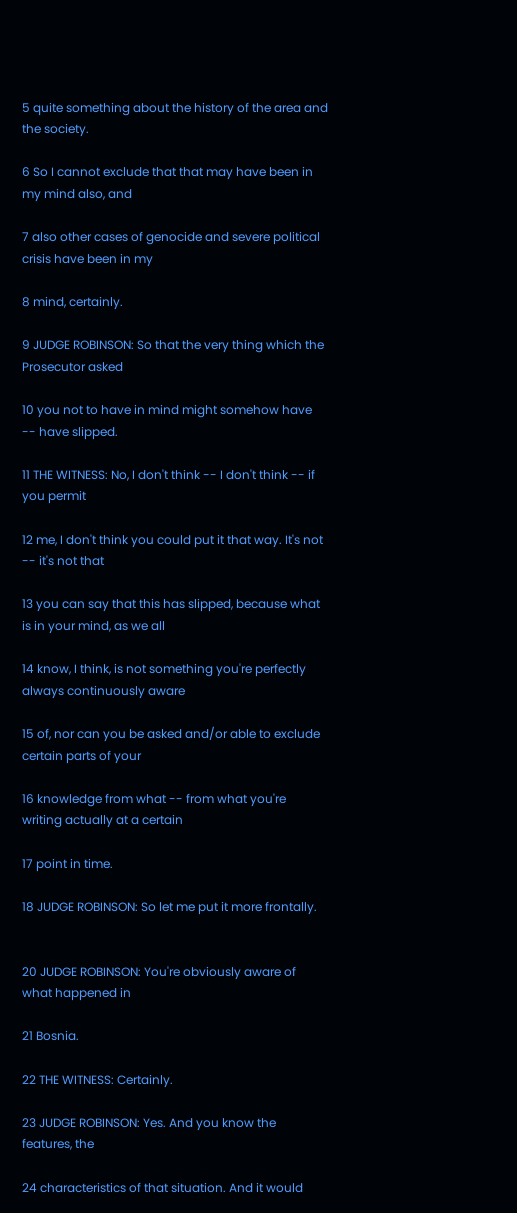5 quite something about the history of the area and the society.

6 So I cannot exclude that that may have been in my mind also, and

7 also other cases of genocide and severe political crisis have been in my

8 mind, certainly.

9 JUDGE ROBINSON: So that the very thing which the Prosecutor asked

10 you not to have in mind might somehow have -- have slipped.

11 THE WITNESS: No, I don't think -- I don't think -- if you permit

12 me, I don't think you could put it that way. It's not -- it's not that

13 you can say that this has slipped, because what is in your mind, as we all

14 know, I think, is not something you're perfectly always continuously aware

15 of, nor can you be asked and/or able to exclude certain parts of your

16 knowledge from what -- from what you're writing actually at a certain

17 point in time.

18 JUDGE ROBINSON: So let me put it more frontally.


20 JUDGE ROBINSON: You're obviously aware of what happened in

21 Bosnia.

22 THE WITNESS: Certainly.

23 JUDGE ROBINSON: Yes. And you know the features, the

24 characteristics of that situation. And it would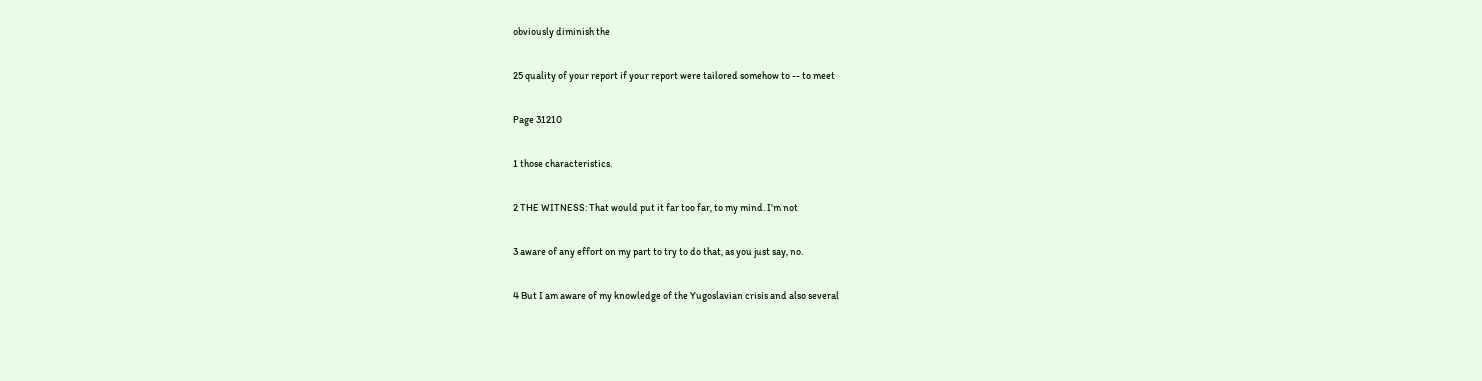obviously diminish the

25 quality of your report if your report were tailored somehow to -- to meet

Page 31210

1 those characteristics.

2 THE WITNESS: That would put it far too far, to my mind. I'm not

3 aware of any effort on my part to try to do that, as you just say, no.

4 But I am aware of my knowledge of the Yugoslavian crisis and also several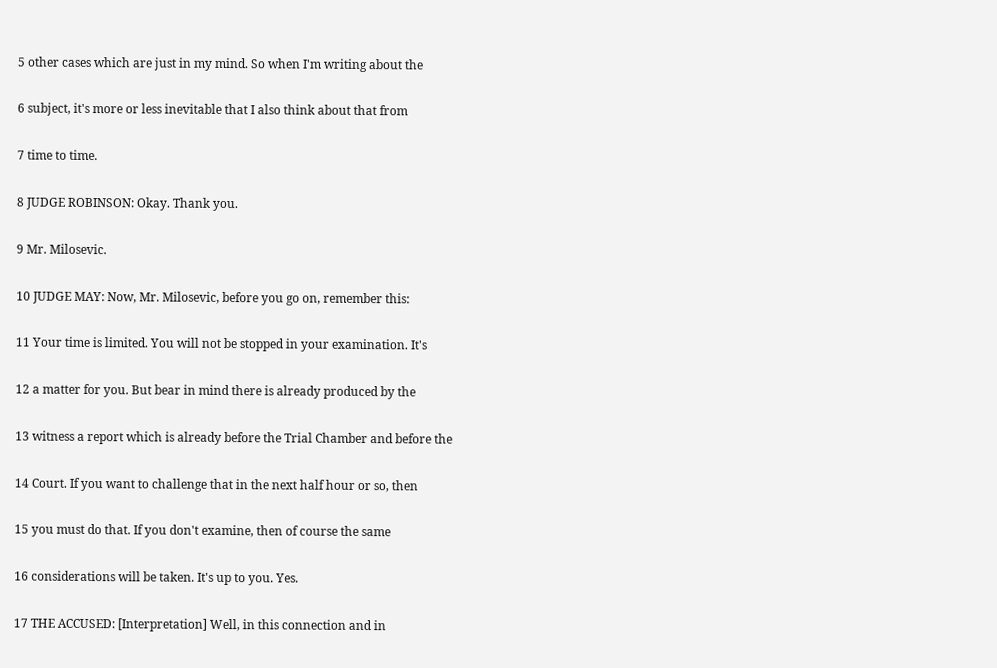5 other cases which are just in my mind. So when I'm writing about the

6 subject, it's more or less inevitable that I also think about that from

7 time to time.

8 JUDGE ROBINSON: Okay. Thank you.

9 Mr. Milosevic.

10 JUDGE MAY: Now, Mr. Milosevic, before you go on, remember this:

11 Your time is limited. You will not be stopped in your examination. It's

12 a matter for you. But bear in mind there is already produced by the

13 witness a report which is already before the Trial Chamber and before the

14 Court. If you want to challenge that in the next half hour or so, then

15 you must do that. If you don't examine, then of course the same

16 considerations will be taken. It's up to you. Yes.

17 THE ACCUSED: [Interpretation] Well, in this connection and in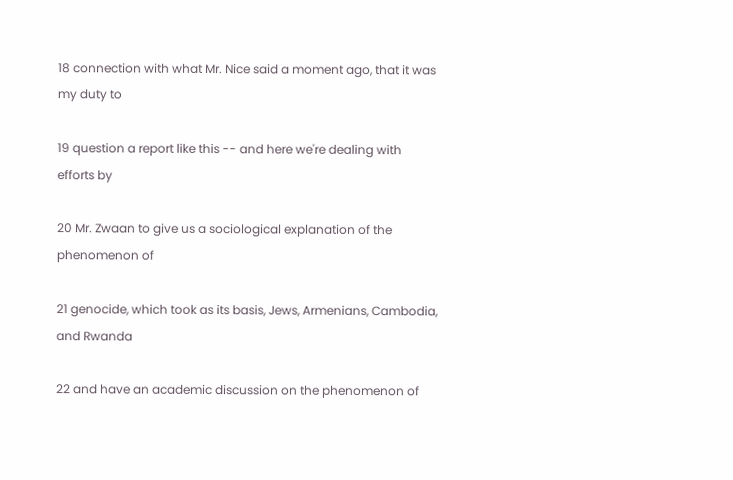18 connection with what Mr. Nice said a moment ago, that it was my duty to

19 question a report like this -- and here we're dealing with efforts by

20 Mr. Zwaan to give us a sociological explanation of the phenomenon of

21 genocide, which took as its basis, Jews, Armenians, Cambodia, and Rwanda

22 and have an academic discussion on the phenomenon of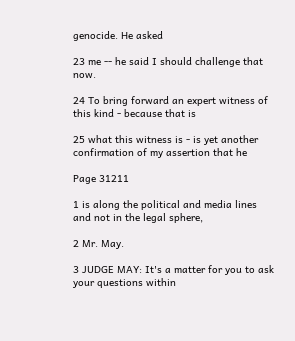genocide. He asked

23 me -- he said I should challenge that now.

24 To bring forward an expert witness of this kind - because that is

25 what this witness is - is yet another confirmation of my assertion that he

Page 31211

1 is along the political and media lines and not in the legal sphere,

2 Mr. May.

3 JUDGE MAY: It's a matter for you to ask your questions within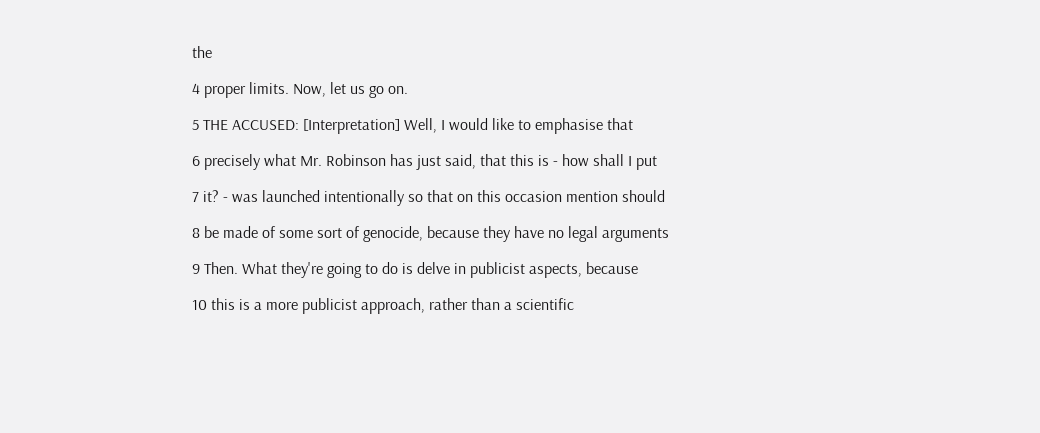the

4 proper limits. Now, let us go on.

5 THE ACCUSED: [Interpretation] Well, I would like to emphasise that

6 precisely what Mr. Robinson has just said, that this is - how shall I put

7 it? - was launched intentionally so that on this occasion mention should

8 be made of some sort of genocide, because they have no legal arguments

9 Then. What they're going to do is delve in publicist aspects, because

10 this is a more publicist approach, rather than a scientific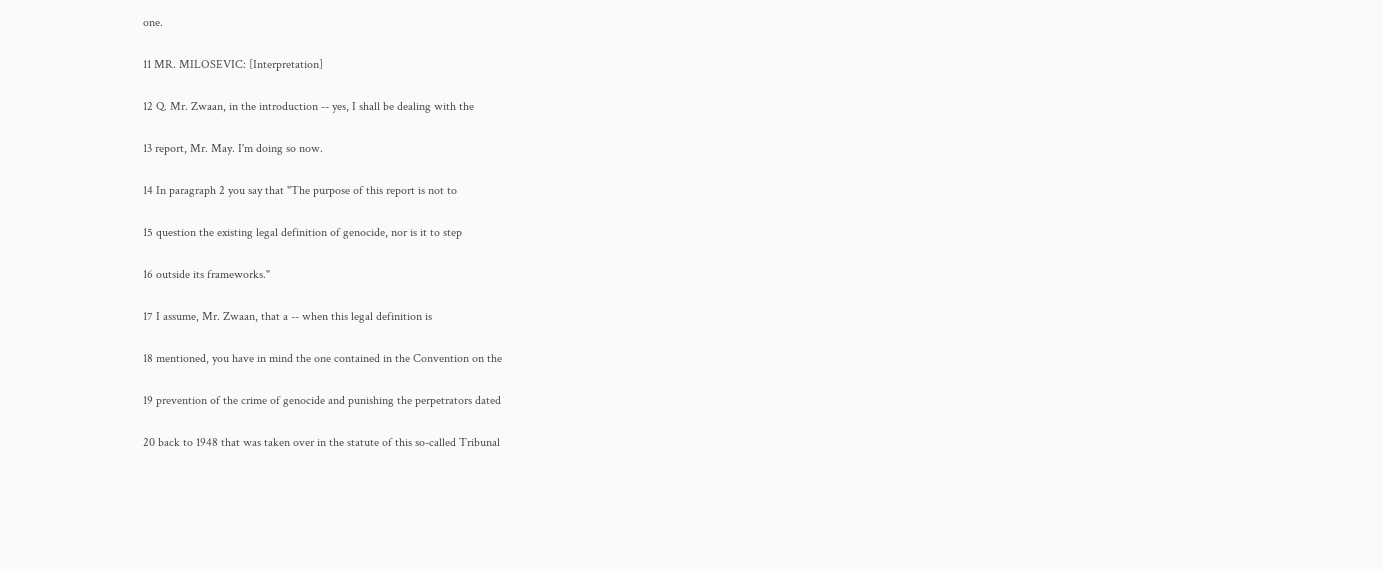one.

11 MR. MILOSEVIC: [Interpretation]

12 Q. Mr. Zwaan, in the introduction -- yes, I shall be dealing with the

13 report, Mr. May. I'm doing so now.

14 In paragraph 2 you say that "The purpose of this report is not to

15 question the existing legal definition of genocide, nor is it to step

16 outside its frameworks."

17 I assume, Mr. Zwaan, that a -- when this legal definition is

18 mentioned, you have in mind the one contained in the Convention on the

19 prevention of the crime of genocide and punishing the perpetrators dated

20 back to 1948 that was taken over in the statute of this so-called Tribunal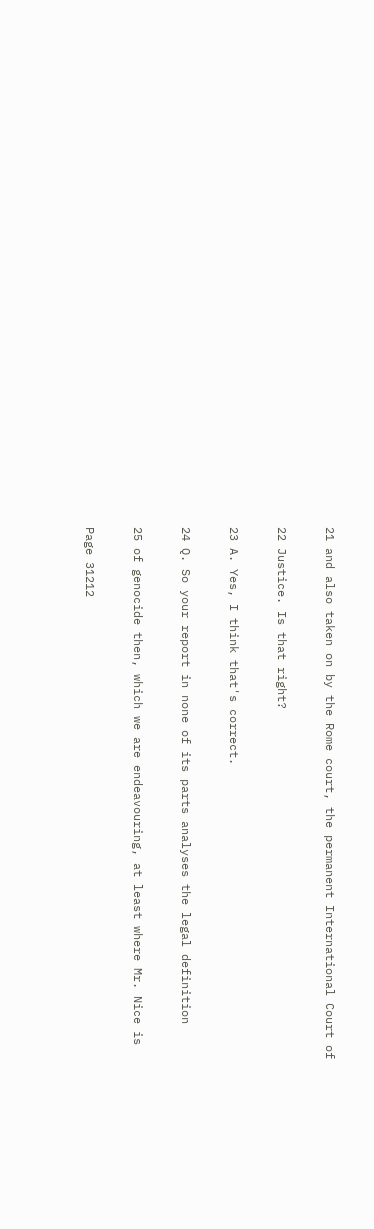21 and also taken on by the Rome court, the permanent International Court of

22 Justice. Is that right?

23 A. Yes, I think that's correct.

24 Q. So your report in none of its parts analyses the legal definition

25 of genocide then, which we are endeavouring, at least where Mr. Nice is

Page 31212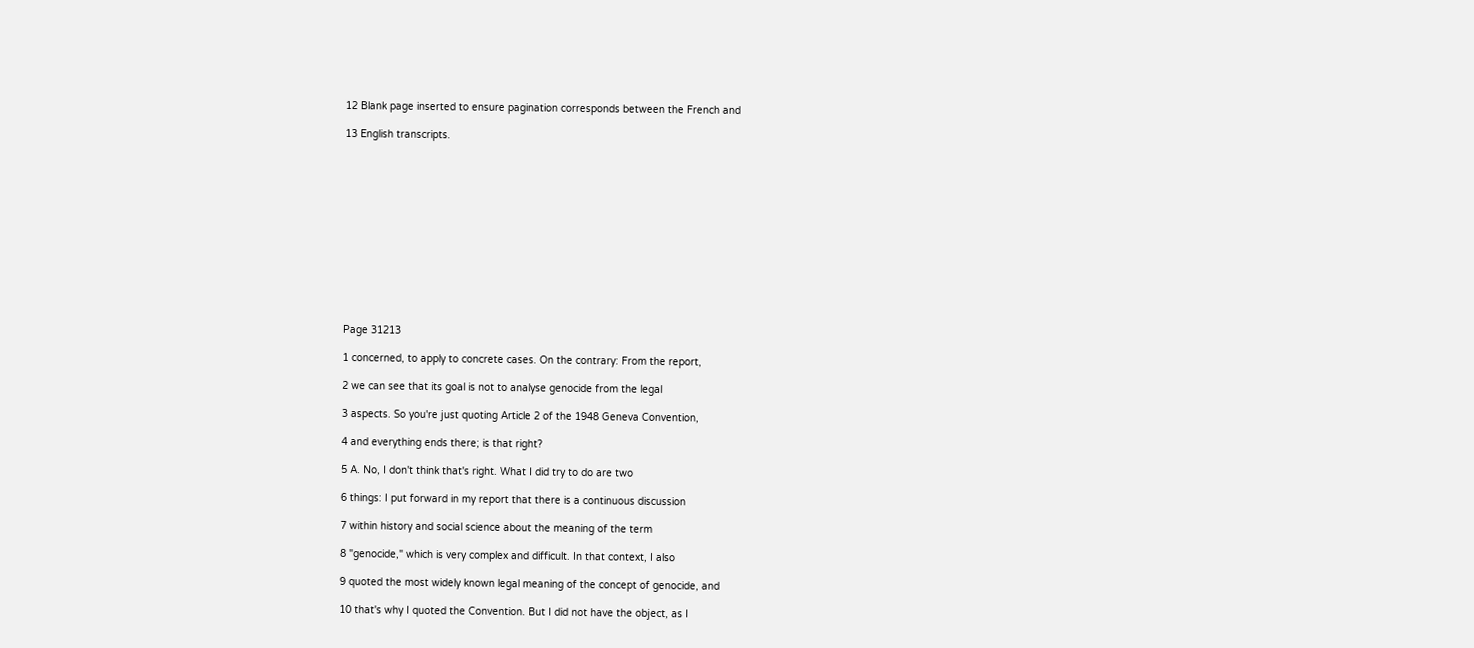12 Blank page inserted to ensure pagination corresponds between the French and

13 English transcripts.













Page 31213

1 concerned, to apply to concrete cases. On the contrary: From the report,

2 we can see that its goal is not to analyse genocide from the legal

3 aspects. So you're just quoting Article 2 of the 1948 Geneva Convention,

4 and everything ends there; is that right?

5 A. No, I don't think that's right. What I did try to do are two

6 things: I put forward in my report that there is a continuous discussion

7 within history and social science about the meaning of the term

8 "genocide," which is very complex and difficult. In that context, I also

9 quoted the most widely known legal meaning of the concept of genocide, and

10 that's why I quoted the Convention. But I did not have the object, as I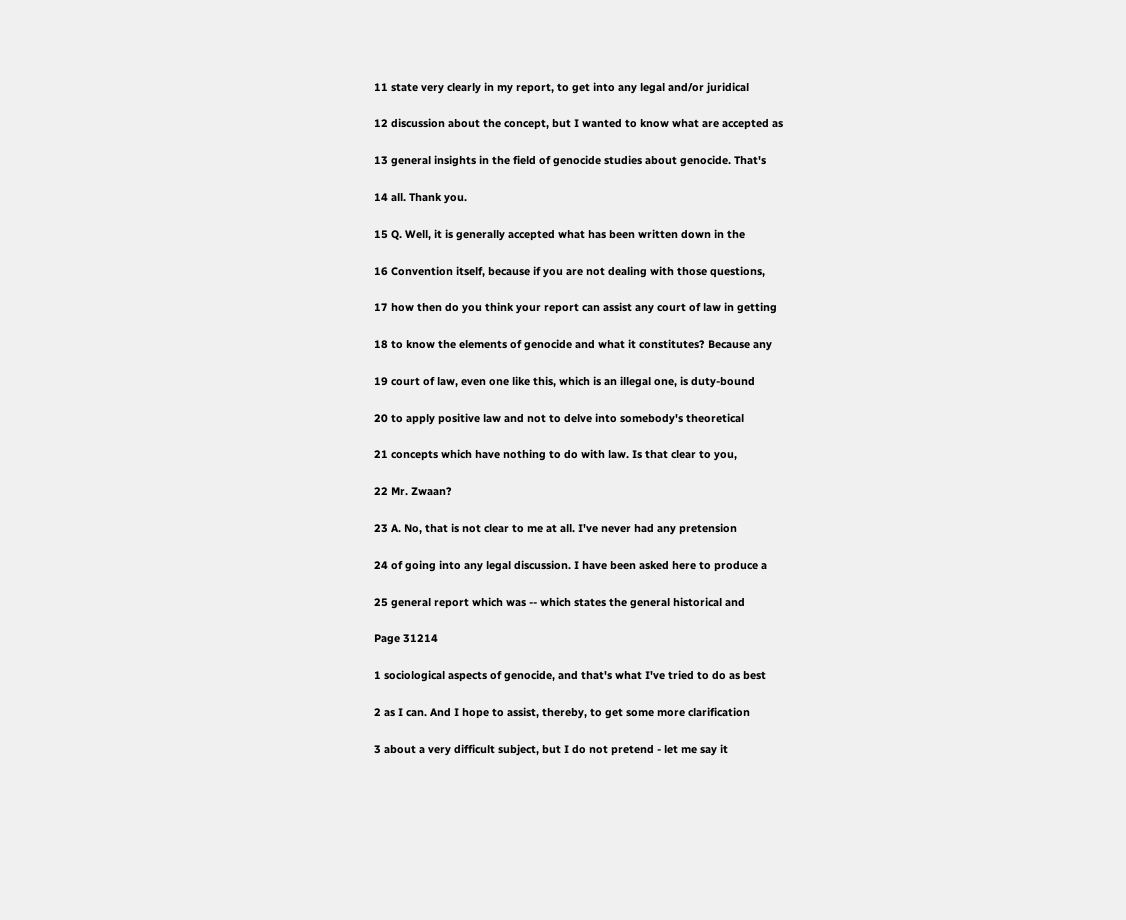11 state very clearly in my report, to get into any legal and/or juridical

12 discussion about the concept, but I wanted to know what are accepted as

13 general insights in the field of genocide studies about genocide. That's

14 all. Thank you.

15 Q. Well, it is generally accepted what has been written down in the

16 Convention itself, because if you are not dealing with those questions,

17 how then do you think your report can assist any court of law in getting

18 to know the elements of genocide and what it constitutes? Because any

19 court of law, even one like this, which is an illegal one, is duty-bound

20 to apply positive law and not to delve into somebody's theoretical

21 concepts which have nothing to do with law. Is that clear to you,

22 Mr. Zwaan?

23 A. No, that is not clear to me at all. I've never had any pretension

24 of going into any legal discussion. I have been asked here to produce a

25 general report which was -- which states the general historical and

Page 31214

1 sociological aspects of genocide, and that's what I've tried to do as best

2 as I can. And I hope to assist, thereby, to get some more clarification

3 about a very difficult subject, but I do not pretend - let me say it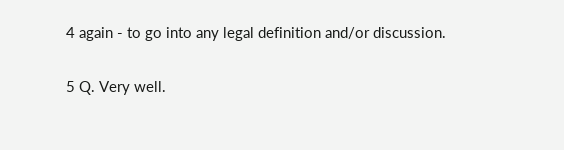4 again - to go into any legal definition and/or discussion.

5 Q. Very well.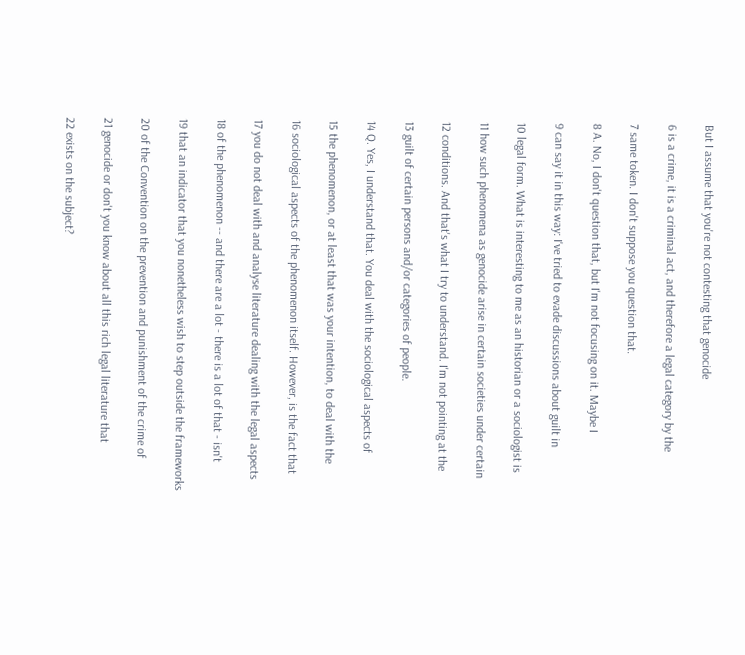But I assume that you're not contesting that genocide

6 is a crime, it is a criminal act, and therefore a legal category by the

7 same token. I don't suppose you question that.

8 A. No, I don't question that, but I'm not focusing on it. Maybe I

9 can say it in this way: I've tried to evade discussions about guilt in

10 legal form. What is interesting to me as an historian or a sociologist is

11 how such phenomena as genocide arise in certain societies under certain

12 conditions. And that's what I try to understand. I'm not pointing at the

13 guilt of certain persons and/or categories of people.

14 Q. Yes, I understand that. You deal with the sociological aspects of

15 the phenomenon, or at least that was your intention, to deal with the

16 sociological aspects of the phenomenon itself. However, is the fact that

17 you do not deal with and analyse literature dealing with the legal aspects

18 of the phenomenon -- and there are a lot - there is a lot of that - isn't

19 that an indicator that you nonetheless wish to step outside the frameworks

20 of the Convention on the prevention and punishment of the crime of

21 genocide or don't you know about all this rich legal literature that

22 exists on the subject?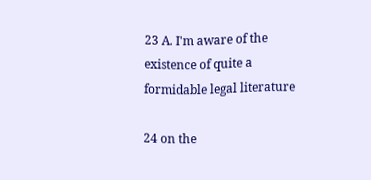23 A. I'm aware of the existence of quite a formidable legal literature

24 on the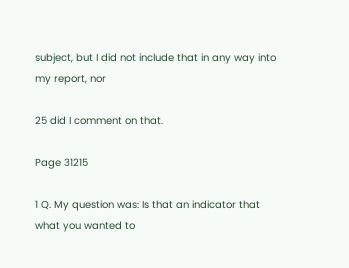subject, but I did not include that in any way into my report, nor

25 did I comment on that.

Page 31215

1 Q. My question was: Is that an indicator that what you wanted to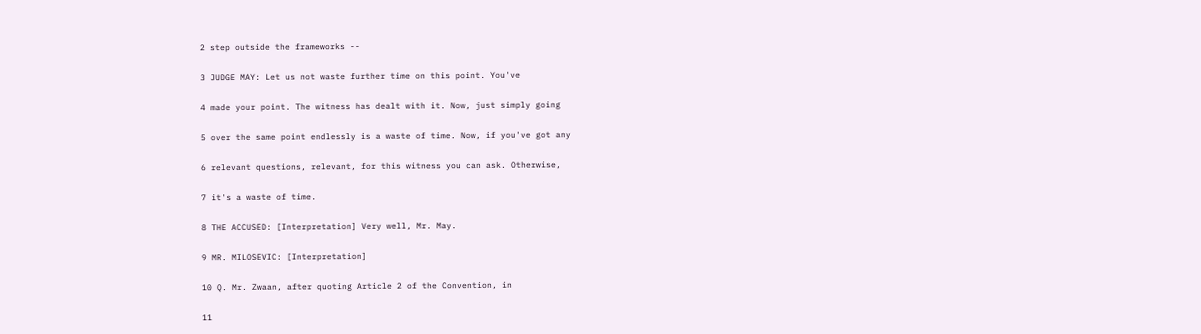2 step outside the frameworks --

3 JUDGE MAY: Let us not waste further time on this point. You've

4 made your point. The witness has dealt with it. Now, just simply going

5 over the same point endlessly is a waste of time. Now, if you've got any

6 relevant questions, relevant, for this witness you can ask. Otherwise,

7 it's a waste of time.

8 THE ACCUSED: [Interpretation] Very well, Mr. May.

9 MR. MILOSEVIC: [Interpretation]

10 Q. Mr. Zwaan, after quoting Article 2 of the Convention, in

11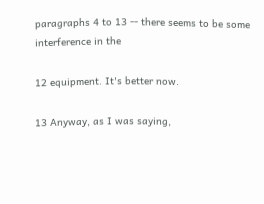paragraphs 4 to 13 -- there seems to be some interference in the

12 equipment. It's better now.

13 Anyway, as I was saying,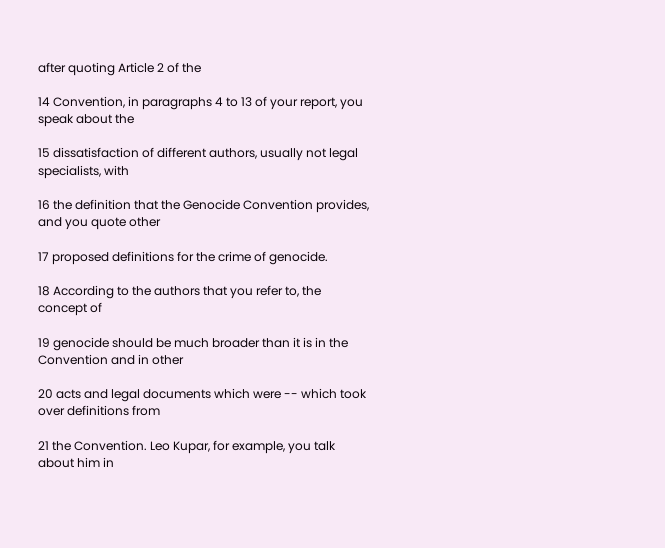after quoting Article 2 of the

14 Convention, in paragraphs 4 to 13 of your report, you speak about the

15 dissatisfaction of different authors, usually not legal specialists, with

16 the definition that the Genocide Convention provides, and you quote other

17 proposed definitions for the crime of genocide.

18 According to the authors that you refer to, the concept of

19 genocide should be much broader than it is in the Convention and in other

20 acts and legal documents which were -- which took over definitions from

21 the Convention. Leo Kupar, for example, you talk about him in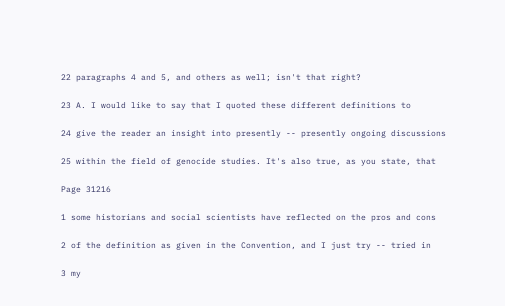22 paragraphs 4 and 5, and others as well; isn't that right?

23 A. I would like to say that I quoted these different definitions to

24 give the reader an insight into presently -- presently ongoing discussions

25 within the field of genocide studies. It's also true, as you state, that

Page 31216

1 some historians and social scientists have reflected on the pros and cons

2 of the definition as given in the Convention, and I just try -- tried in

3 my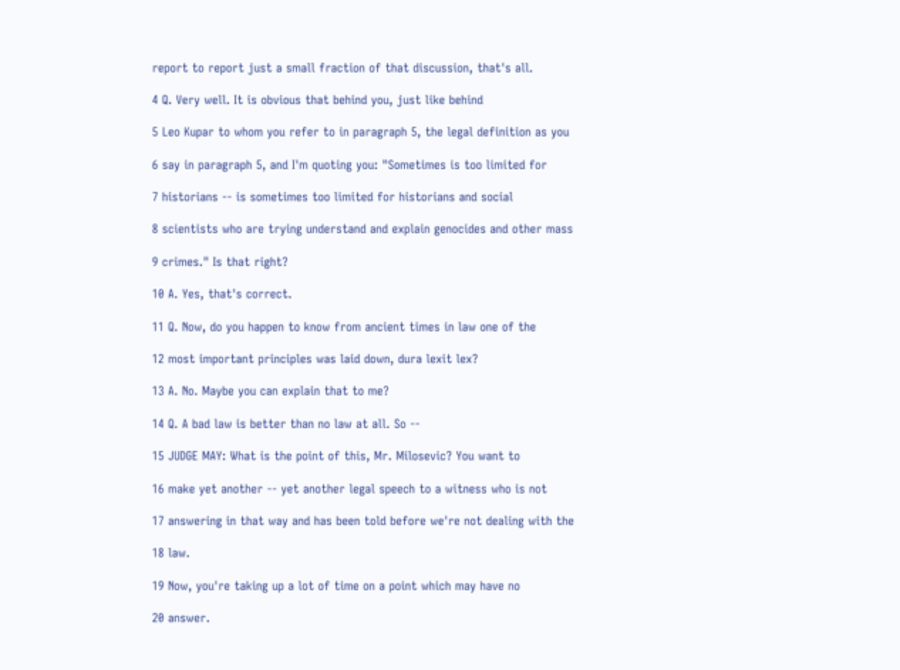report to report just a small fraction of that discussion, that's all.

4 Q. Very well. It is obvious that behind you, just like behind

5 Leo Kupar to whom you refer to in paragraph 5, the legal definition as you

6 say in paragraph 5, and I'm quoting you: "Sometimes is too limited for

7 historians -- is sometimes too limited for historians and social

8 scientists who are trying understand and explain genocides and other mass

9 crimes." Is that right?

10 A. Yes, that's correct.

11 Q. Now, do you happen to know from ancient times in law one of the

12 most important principles was laid down, dura lexit lex?

13 A. No. Maybe you can explain that to me?

14 Q. A bad law is better than no law at all. So --

15 JUDGE MAY: What is the point of this, Mr. Milosevic? You want to

16 make yet another -- yet another legal speech to a witness who is not

17 answering in that way and has been told before we're not dealing with the

18 law.

19 Now, you're taking up a lot of time on a point which may have no

20 answer.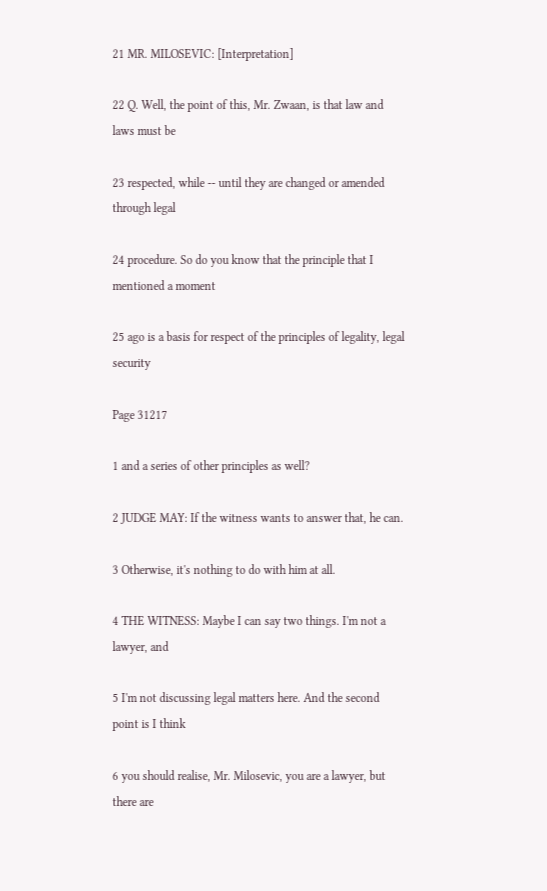21 MR. MILOSEVIC: [Interpretation]

22 Q. Well, the point of this, Mr. Zwaan, is that law and laws must be

23 respected, while -- until they are changed or amended through legal

24 procedure. So do you know that the principle that I mentioned a moment

25 ago is a basis for respect of the principles of legality, legal security

Page 31217

1 and a series of other principles as well?

2 JUDGE MAY: If the witness wants to answer that, he can.

3 Otherwise, it's nothing to do with him at all.

4 THE WITNESS: Maybe I can say two things. I'm not a lawyer, and

5 I'm not discussing legal matters here. And the second point is I think

6 you should realise, Mr. Milosevic, you are a lawyer, but there are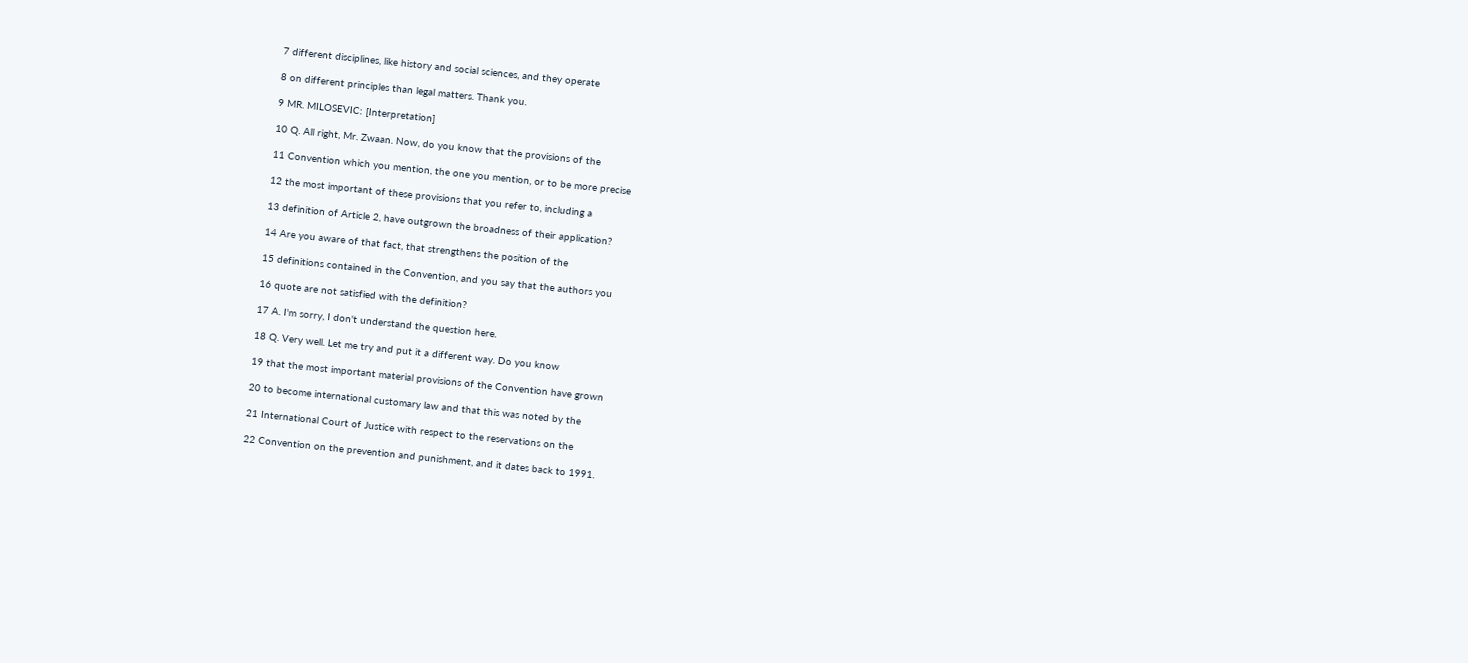7 different disciplines, like history and social sciences, and they operate

8 on different principles than legal matters. Thank you.

9 MR. MILOSEVIC: [Interpretation]

10 Q. All right, Mr. Zwaan. Now, do you know that the provisions of the

11 Convention which you mention, the one you mention, or to be more precise

12 the most important of these provisions that you refer to, including a

13 definition of Article 2, have outgrown the broadness of their application?

14 Are you aware of that fact, that strengthens the position of the

15 definitions contained in the Convention, and you say that the authors you

16 quote are not satisfied with the definition?

17 A. I'm sorry, I don't understand the question here.

18 Q. Very well. Let me try and put it a different way. Do you know

19 that the most important material provisions of the Convention have grown

20 to become international customary law and that this was noted by the

21 International Court of Justice with respect to the reservations on the

22 Convention on the prevention and punishment, and it dates back to 1991.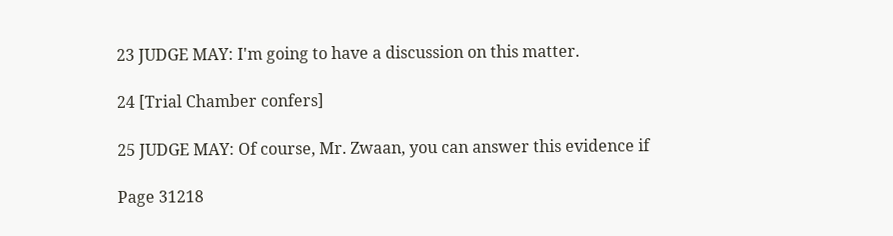23 JUDGE MAY: I'm going to have a discussion on this matter.

24 [Trial Chamber confers]

25 JUDGE MAY: Of course, Mr. Zwaan, you can answer this evidence if

Page 31218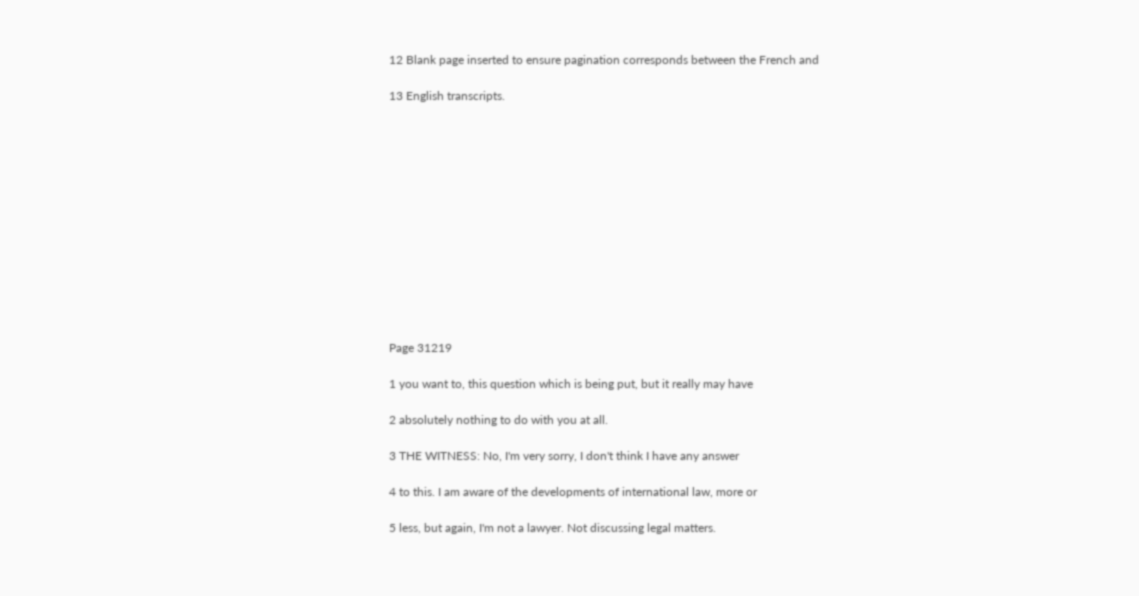12 Blank page inserted to ensure pagination corresponds between the French and

13 English transcripts.













Page 31219

1 you want to, this question which is being put, but it really may have

2 absolutely nothing to do with you at all.

3 THE WITNESS: No, I'm very sorry, I don't think I have any answer

4 to this. I am aware of the developments of international law, more or

5 less, but again, I'm not a lawyer. Not discussing legal matters.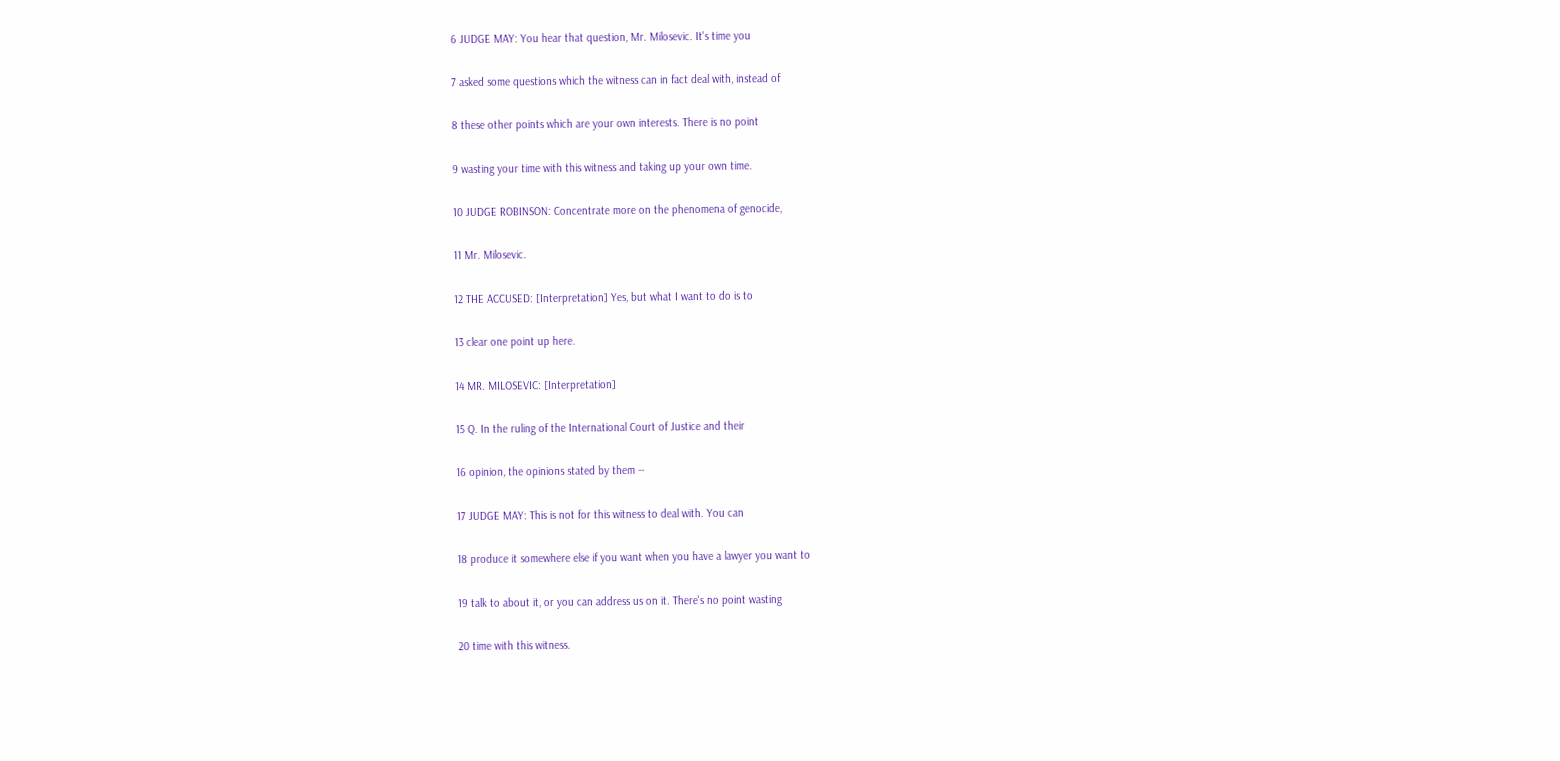6 JUDGE MAY: You hear that question, Mr. Milosevic. It's time you

7 asked some questions which the witness can in fact deal with, instead of

8 these other points which are your own interests. There is no point

9 wasting your time with this witness and taking up your own time.

10 JUDGE ROBINSON: Concentrate more on the phenomena of genocide,

11 Mr. Milosevic.

12 THE ACCUSED: [Interpretation] Yes, but what I want to do is to

13 clear one point up here.

14 MR. MILOSEVIC: [Interpretation]

15 Q. In the ruling of the International Court of Justice and their

16 opinion, the opinions stated by them --

17 JUDGE MAY: This is not for this witness to deal with. You can

18 produce it somewhere else if you want when you have a lawyer you want to

19 talk to about it, or you can address us on it. There's no point wasting

20 time with this witness.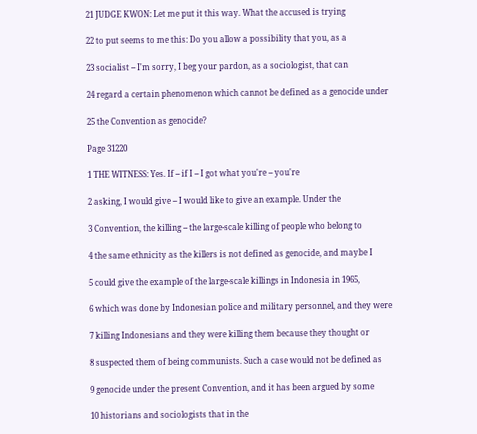21 JUDGE KWON: Let me put it this way. What the accused is trying

22 to put seems to me this: Do you allow a possibility that you, as a

23 socialist -- I'm sorry, I beg your pardon, as a sociologist, that can

24 regard a certain phenomenon which cannot be defined as a genocide under

25 the Convention as genocide?

Page 31220

1 THE WITNESS: Yes. If -- if I -- I got what you're -- you're

2 asking, I would give -- I would like to give an example. Under the

3 Convention, the killing -- the large-scale killing of people who belong to

4 the same ethnicity as the killers is not defined as genocide, and maybe I

5 could give the example of the large-scale killings in Indonesia in 1965,

6 which was done by Indonesian police and military personnel, and they were

7 killing Indonesians and they were killing them because they thought or

8 suspected them of being communists. Such a case would not be defined as

9 genocide under the present Convention, and it has been argued by some

10 historians and sociologists that in the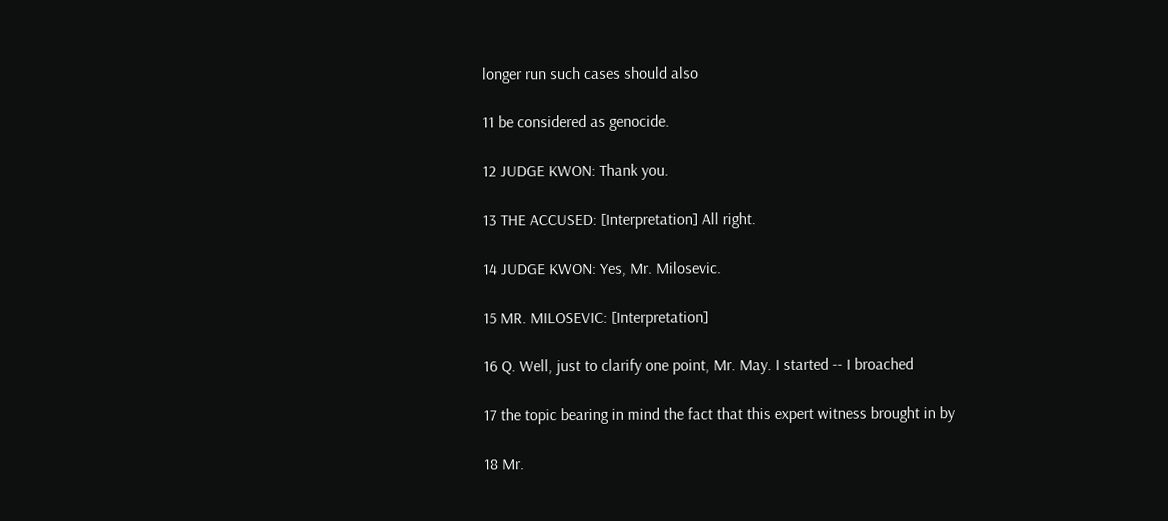longer run such cases should also

11 be considered as genocide.

12 JUDGE KWON: Thank you.

13 THE ACCUSED: [Interpretation] All right.

14 JUDGE KWON: Yes, Mr. Milosevic.

15 MR. MILOSEVIC: [Interpretation]

16 Q. Well, just to clarify one point, Mr. May. I started -- I broached

17 the topic bearing in mind the fact that this expert witness brought in by

18 Mr.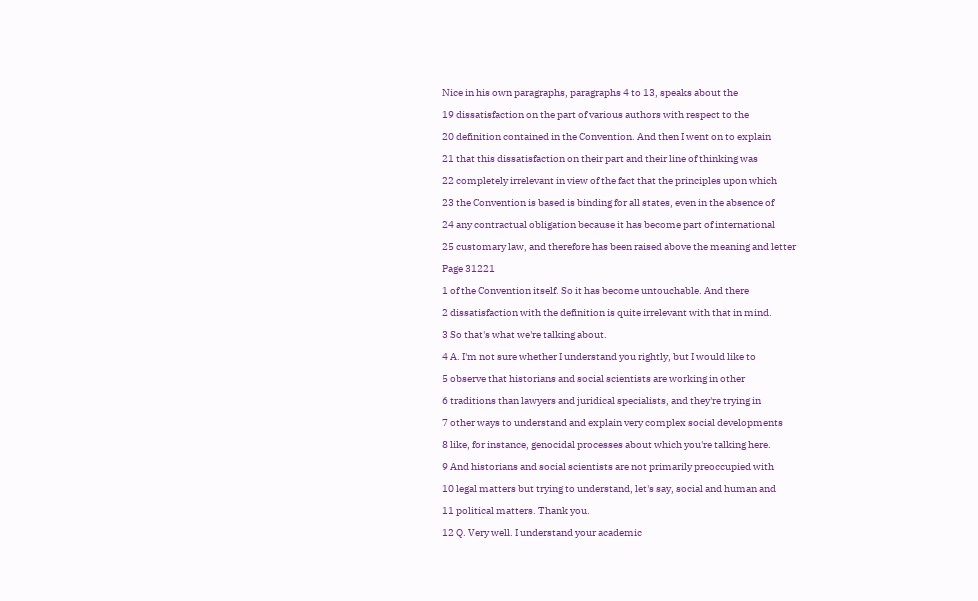Nice in his own paragraphs, paragraphs 4 to 13, speaks about the

19 dissatisfaction on the part of various authors with respect to the

20 definition contained in the Convention. And then I went on to explain

21 that this dissatisfaction on their part and their line of thinking was

22 completely irrelevant in view of the fact that the principles upon which

23 the Convention is based is binding for all states, even in the absence of

24 any contractual obligation because it has become part of international

25 customary law, and therefore has been raised above the meaning and letter

Page 31221

1 of the Convention itself. So it has become untouchable. And there

2 dissatisfaction with the definition is quite irrelevant with that in mind.

3 So that's what we're talking about.

4 A. I'm not sure whether I understand you rightly, but I would like to

5 observe that historians and social scientists are working in other

6 traditions than lawyers and juridical specialists, and they're trying in

7 other ways to understand and explain very complex social developments

8 like, for instance, genocidal processes about which you're talking here.

9 And historians and social scientists are not primarily preoccupied with

10 legal matters but trying to understand, let's say, social and human and

11 political matters. Thank you.

12 Q. Very well. I understand your academic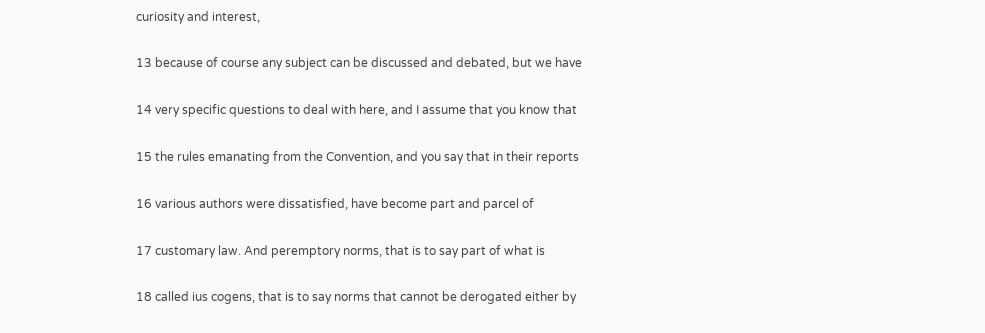curiosity and interest,

13 because of course any subject can be discussed and debated, but we have

14 very specific questions to deal with here, and I assume that you know that

15 the rules emanating from the Convention, and you say that in their reports

16 various authors were dissatisfied, have become part and parcel of

17 customary law. And peremptory norms, that is to say part of what is

18 called ius cogens, that is to say norms that cannot be derogated either by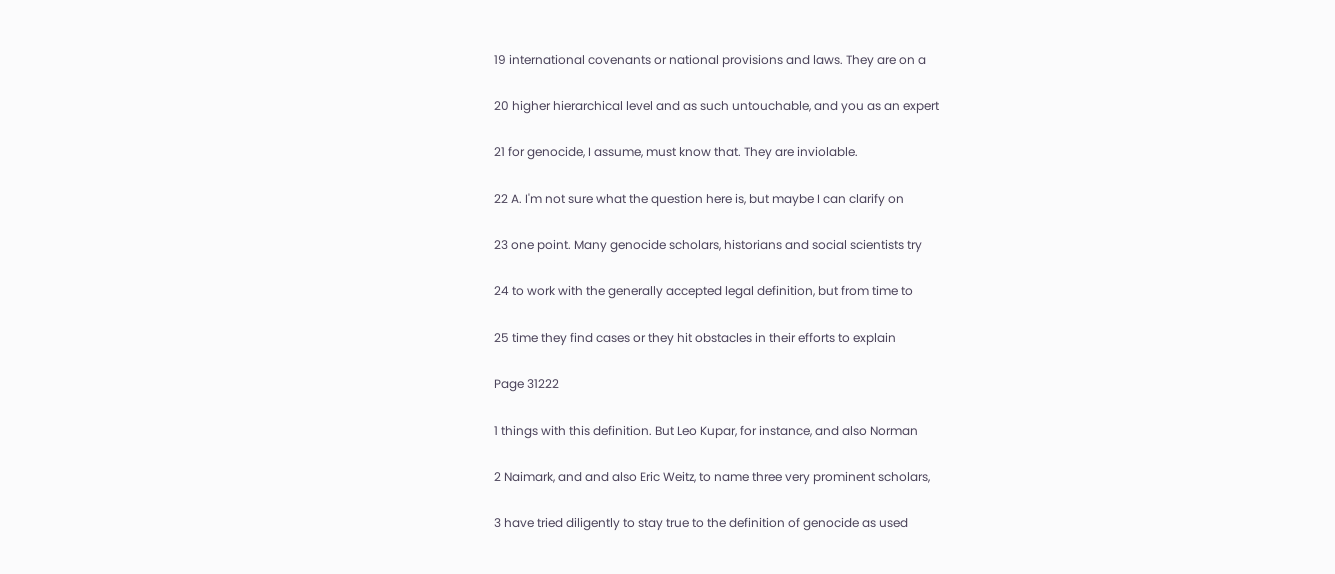19 international covenants or national provisions and laws. They are on a

20 higher hierarchical level and as such untouchable, and you as an expert

21 for genocide, I assume, must know that. They are inviolable.

22 A. I'm not sure what the question here is, but maybe I can clarify on

23 one point. Many genocide scholars, historians and social scientists try

24 to work with the generally accepted legal definition, but from time to

25 time they find cases or they hit obstacles in their efforts to explain

Page 31222

1 things with this definition. But Leo Kupar, for instance, and also Norman

2 Naimark, and and also Eric Weitz, to name three very prominent scholars,

3 have tried diligently to stay true to the definition of genocide as used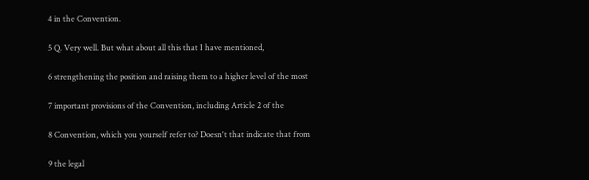4 in the Convention.

5 Q. Very well. But what about all this that I have mentioned,

6 strengthening the position and raising them to a higher level of the most

7 important provisions of the Convention, including Article 2 of the

8 Convention, which you yourself refer to? Doesn't that indicate that from

9 the legal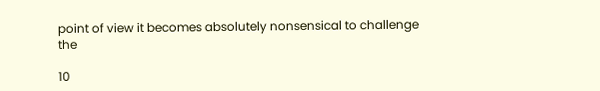point of view it becomes absolutely nonsensical to challenge the

10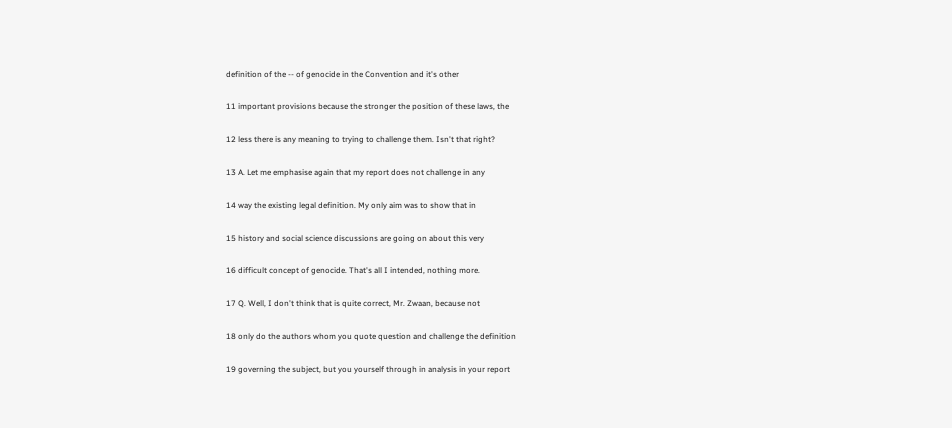definition of the -- of genocide in the Convention and it's other

11 important provisions because the stronger the position of these laws, the

12 less there is any meaning to trying to challenge them. Isn't that right?

13 A. Let me emphasise again that my report does not challenge in any

14 way the existing legal definition. My only aim was to show that in

15 history and social science discussions are going on about this very

16 difficult concept of genocide. That's all I intended, nothing more.

17 Q. Well, I don't think that is quite correct, Mr. Zwaan, because not

18 only do the authors whom you quote question and challenge the definition

19 governing the subject, but you yourself through in analysis in your report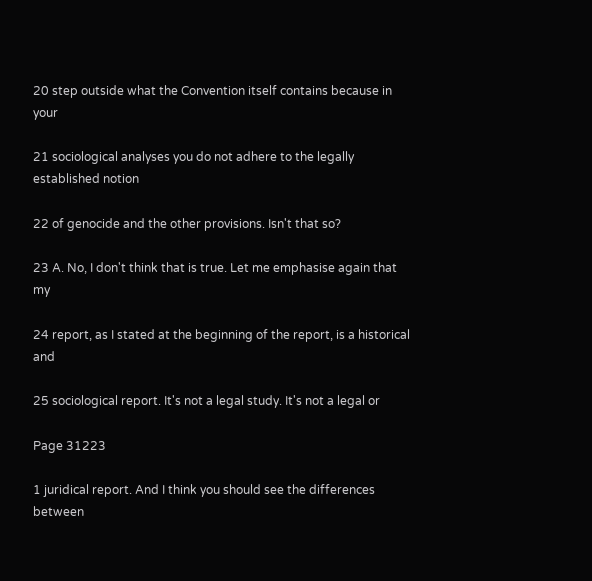20 step outside what the Convention itself contains because in your

21 sociological analyses you do not adhere to the legally established notion

22 of genocide and the other provisions. Isn't that so?

23 A. No, I don't think that is true. Let me emphasise again that my

24 report, as I stated at the beginning of the report, is a historical and

25 sociological report. It's not a legal study. It's not a legal or

Page 31223

1 juridical report. And I think you should see the differences between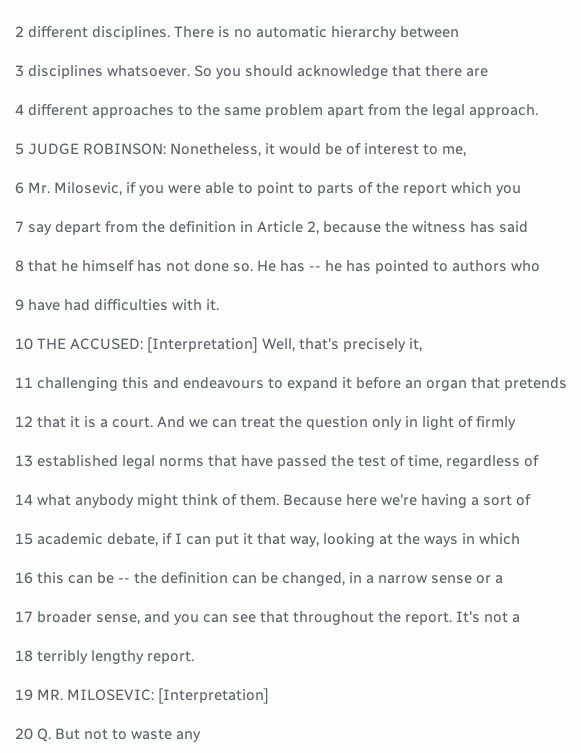2 different disciplines. There is no automatic hierarchy between

3 disciplines whatsoever. So you should acknowledge that there are

4 different approaches to the same problem apart from the legal approach.

5 JUDGE ROBINSON: Nonetheless, it would be of interest to me,

6 Mr. Milosevic, if you were able to point to parts of the report which you

7 say depart from the definition in Article 2, because the witness has said

8 that he himself has not done so. He has -- he has pointed to authors who

9 have had difficulties with it.

10 THE ACCUSED: [Interpretation] Well, that's precisely it,

11 challenging this and endeavours to expand it before an organ that pretends

12 that it is a court. And we can treat the question only in light of firmly

13 established legal norms that have passed the test of time, regardless of

14 what anybody might think of them. Because here we're having a sort of

15 academic debate, if I can put it that way, looking at the ways in which

16 this can be -- the definition can be changed, in a narrow sense or a

17 broader sense, and you can see that throughout the report. It's not a

18 terribly lengthy report.

19 MR. MILOSEVIC: [Interpretation]

20 Q. But not to waste any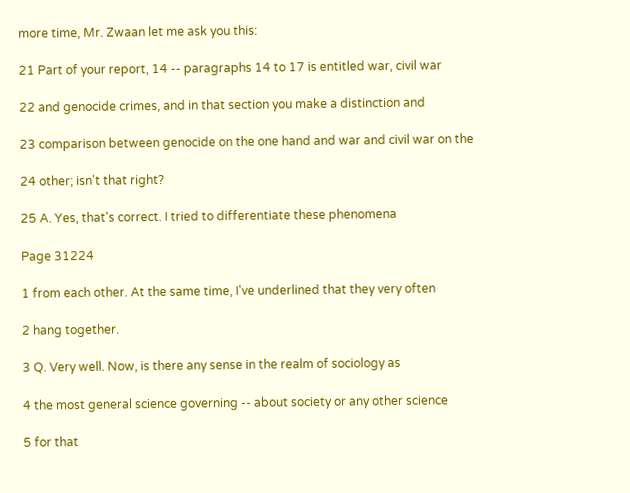more time, Mr. Zwaan let me ask you this:

21 Part of your report, 14 -- paragraphs 14 to 17 is entitled war, civil war

22 and genocide crimes, and in that section you make a distinction and

23 comparison between genocide on the one hand and war and civil war on the

24 other; isn't that right?

25 A. Yes, that's correct. I tried to differentiate these phenomena

Page 31224

1 from each other. At the same time, I've underlined that they very often

2 hang together.

3 Q. Very well. Now, is there any sense in the realm of sociology as

4 the most general science governing -- about society or any other science

5 for that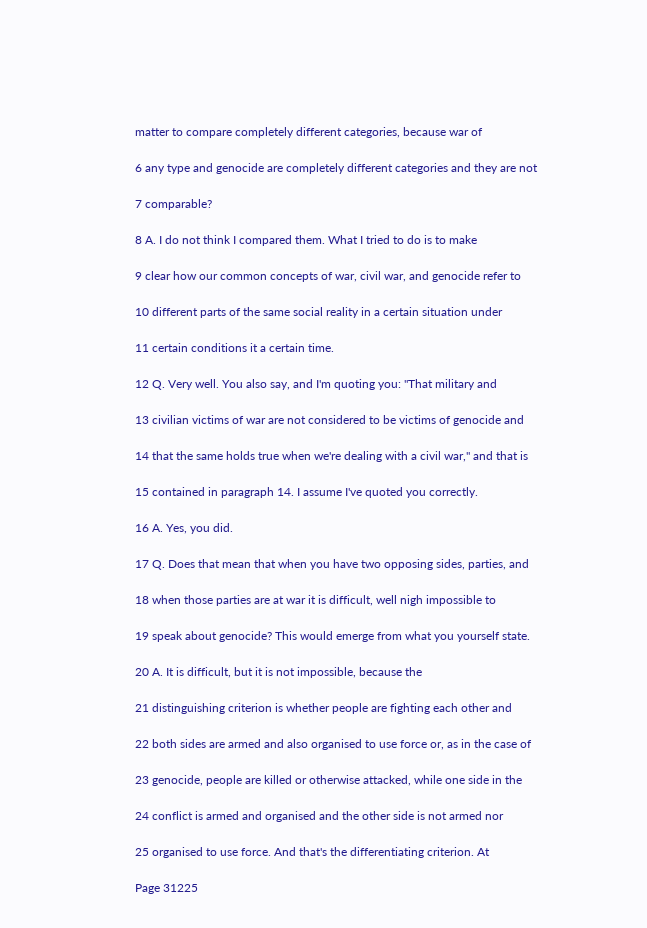matter to compare completely different categories, because war of

6 any type and genocide are completely different categories and they are not

7 comparable?

8 A. I do not think I compared them. What I tried to do is to make

9 clear how our common concepts of war, civil war, and genocide refer to

10 different parts of the same social reality in a certain situation under

11 certain conditions it a certain time.

12 Q. Very well. You also say, and I'm quoting you: "That military and

13 civilian victims of war are not considered to be victims of genocide and

14 that the same holds true when we're dealing with a civil war," and that is

15 contained in paragraph 14. I assume I've quoted you correctly.

16 A. Yes, you did.

17 Q. Does that mean that when you have two opposing sides, parties, and

18 when those parties are at war it is difficult, well nigh impossible to

19 speak about genocide? This would emerge from what you yourself state.

20 A. It is difficult, but it is not impossible, because the

21 distinguishing criterion is whether people are fighting each other and

22 both sides are armed and also organised to use force or, as in the case of

23 genocide, people are killed or otherwise attacked, while one side in the

24 conflict is armed and organised and the other side is not armed nor

25 organised to use force. And that's the differentiating criterion. At

Page 31225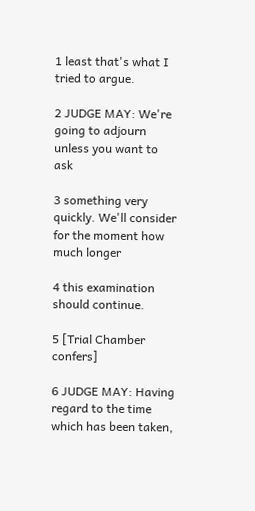1 least that's what I tried to argue.

2 JUDGE MAY: We're going to adjourn unless you want to ask

3 something very quickly. We'll consider for the moment how much longer

4 this examination should continue.

5 [Trial Chamber confers]

6 JUDGE MAY: Having regard to the time which has been taken,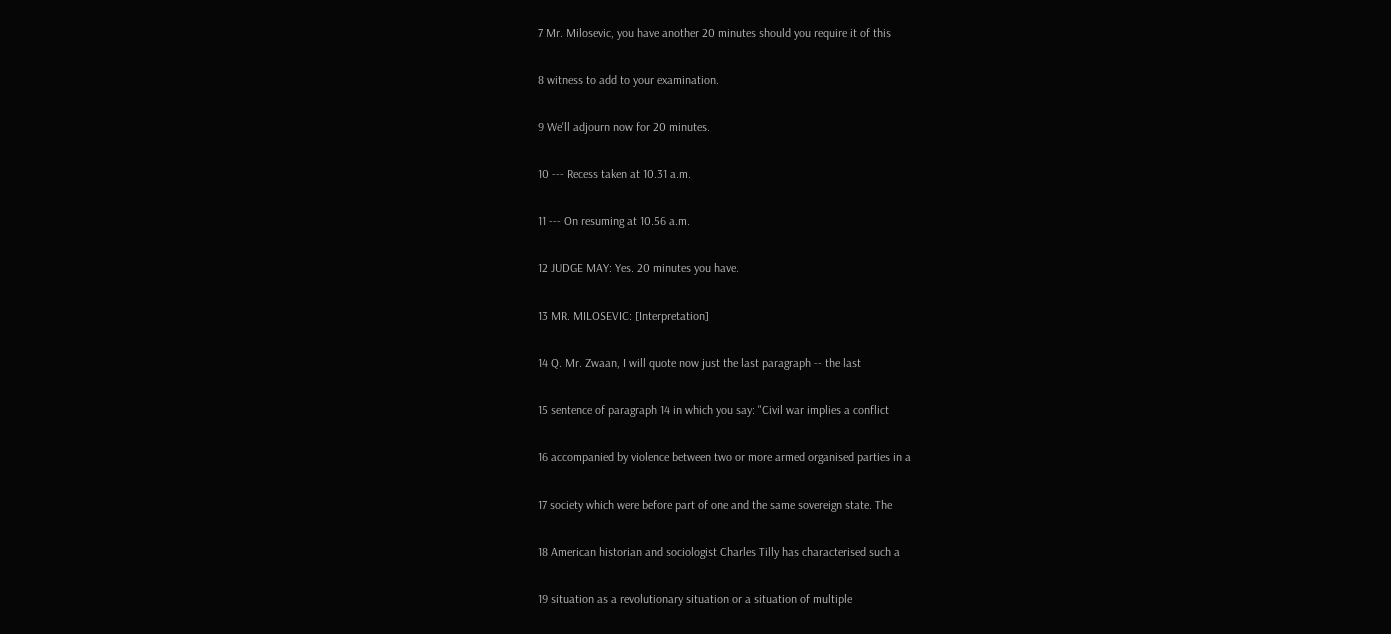7 Mr. Milosevic, you have another 20 minutes should you require it of this

8 witness to add to your examination.

9 We'll adjourn now for 20 minutes.

10 --- Recess taken at 10.31 a.m.

11 --- On resuming at 10.56 a.m.

12 JUDGE MAY: Yes. 20 minutes you have.

13 MR. MILOSEVIC: [Interpretation]

14 Q. Mr. Zwaan, I will quote now just the last paragraph -- the last

15 sentence of paragraph 14 in which you say: "Civil war implies a conflict

16 accompanied by violence between two or more armed organised parties in a

17 society which were before part of one and the same sovereign state. The

18 American historian and sociologist Charles Tilly has characterised such a

19 situation as a revolutionary situation or a situation of multiple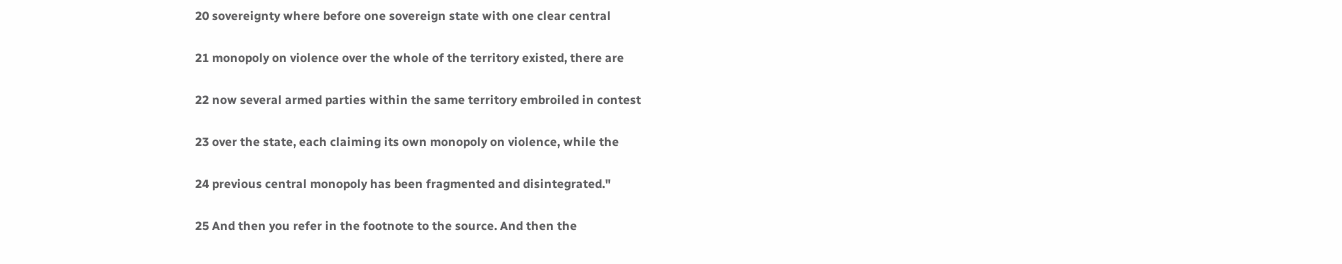20 sovereignty where before one sovereign state with one clear central

21 monopoly on violence over the whole of the territory existed, there are

22 now several armed parties within the same territory embroiled in contest

23 over the state, each claiming its own monopoly on violence, while the

24 previous central monopoly has been fragmented and disintegrated."

25 And then you refer in the footnote to the source. And then the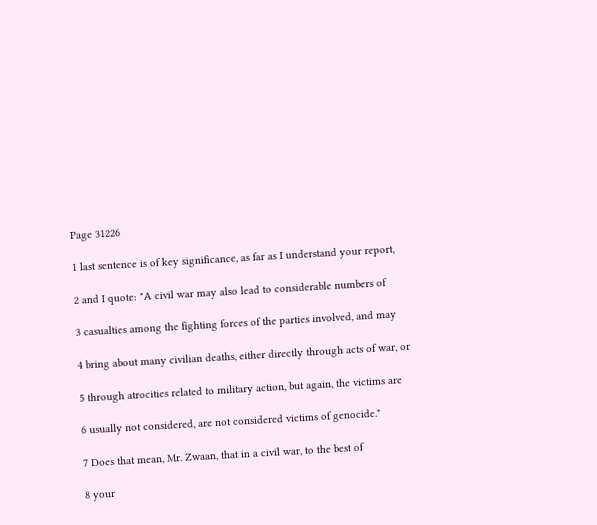Page 31226

1 last sentence is of key significance, as far as I understand your report,

2 and I quote: "A civil war may also lead to considerable numbers of

3 casualties among the fighting forces of the parties involved, and may

4 bring about many civilian deaths, either directly through acts of war, or

5 through atrocities related to military action, but again, the victims are

6 usually not considered, are not considered victims of genocide."

7 Does that mean, Mr. Zwaan, that in a civil war, to the best of

8 your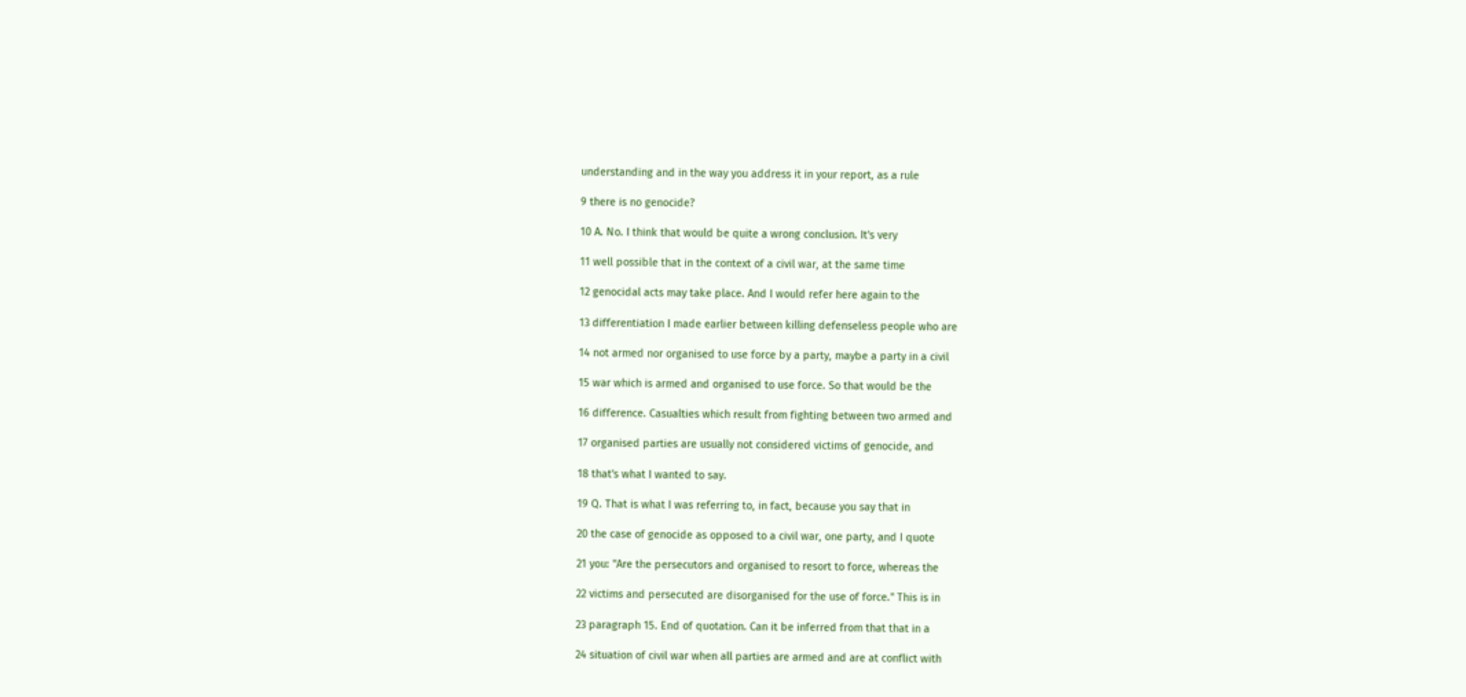understanding and in the way you address it in your report, as a rule

9 there is no genocide?

10 A. No. I think that would be quite a wrong conclusion. It's very

11 well possible that in the context of a civil war, at the same time

12 genocidal acts may take place. And I would refer here again to the

13 differentiation I made earlier between killing defenseless people who are

14 not armed nor organised to use force by a party, maybe a party in a civil

15 war which is armed and organised to use force. So that would be the

16 difference. Casualties which result from fighting between two armed and

17 organised parties are usually not considered victims of genocide, and

18 that's what I wanted to say.

19 Q. That is what I was referring to, in fact, because you say that in

20 the case of genocide as opposed to a civil war, one party, and I quote

21 you: "Are the persecutors and organised to resort to force, whereas the

22 victims and persecuted are disorganised for the use of force." This is in

23 paragraph 15. End of quotation. Can it be inferred from that that in a

24 situation of civil war when all parties are armed and are at conflict with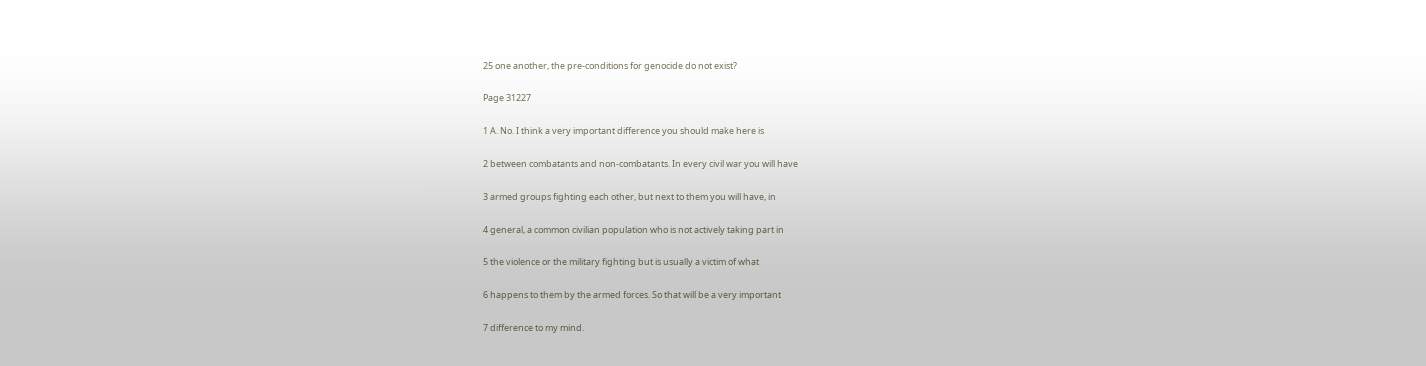25 one another, the pre-conditions for genocide do not exist?

Page 31227

1 A. No. I think a very important difference you should make here is

2 between combatants and non-combatants. In every civil war you will have

3 armed groups fighting each other, but next to them you will have, in

4 general, a common civilian population who is not actively taking part in

5 the violence or the military fighting but is usually a victim of what

6 happens to them by the armed forces. So that will be a very important

7 difference to my mind.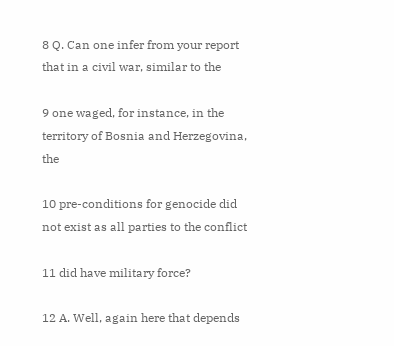8 Q. Can one infer from your report that in a civil war, similar to the

9 one waged, for instance, in the territory of Bosnia and Herzegovina, the

10 pre-conditions for genocide did not exist as all parties to the conflict

11 did have military force?

12 A. Well, again here that depends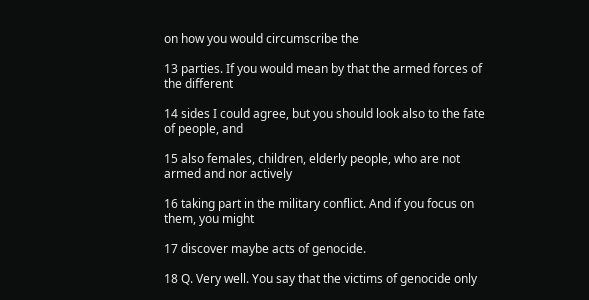on how you would circumscribe the

13 parties. If you would mean by that the armed forces of the different

14 sides I could agree, but you should look also to the fate of people, and

15 also females, children, elderly people, who are not armed and nor actively

16 taking part in the military conflict. And if you focus on them, you might

17 discover maybe acts of genocide.

18 Q. Very well. You say that the victims of genocide only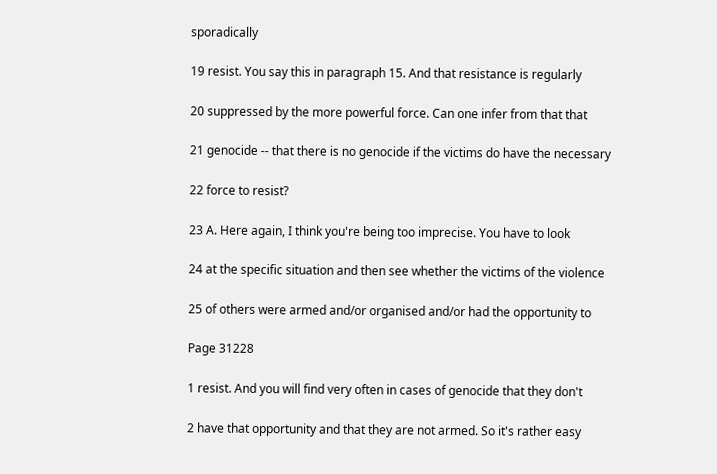sporadically

19 resist. You say this in paragraph 15. And that resistance is regularly

20 suppressed by the more powerful force. Can one infer from that that

21 genocide -- that there is no genocide if the victims do have the necessary

22 force to resist?

23 A. Here again, I think you're being too imprecise. You have to look

24 at the specific situation and then see whether the victims of the violence

25 of others were armed and/or organised and/or had the opportunity to

Page 31228

1 resist. And you will find very often in cases of genocide that they don't

2 have that opportunity and that they are not armed. So it's rather easy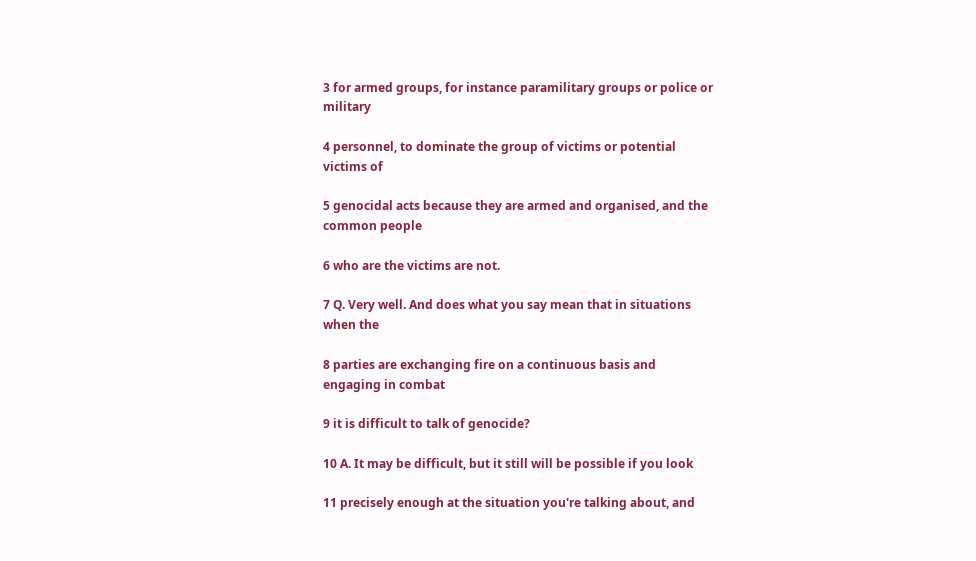3 for armed groups, for instance paramilitary groups or police or military

4 personnel, to dominate the group of victims or potential victims of

5 genocidal acts because they are armed and organised, and the common people

6 who are the victims are not.

7 Q. Very well. And does what you say mean that in situations when the

8 parties are exchanging fire on a continuous basis and engaging in combat

9 it is difficult to talk of genocide?

10 A. It may be difficult, but it still will be possible if you look

11 precisely enough at the situation you're talking about, and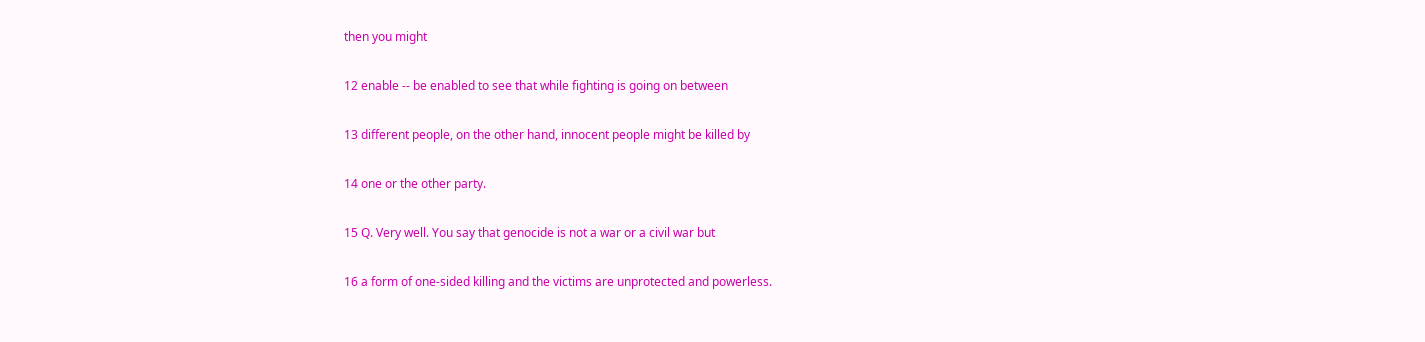then you might

12 enable -- be enabled to see that while fighting is going on between

13 different people, on the other hand, innocent people might be killed by

14 one or the other party.

15 Q. Very well. You say that genocide is not a war or a civil war but

16 a form of one-sided killing and the victims are unprotected and powerless.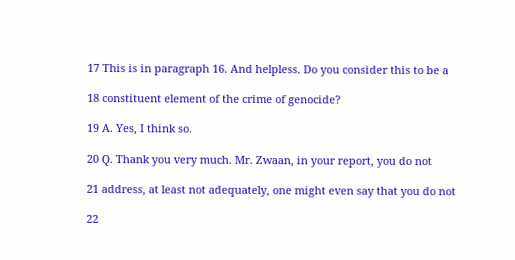17 This is in paragraph 16. And helpless. Do you consider this to be a

18 constituent element of the crime of genocide?

19 A. Yes, I think so.

20 Q. Thank you very much. Mr. Zwaan, in your report, you do not

21 address, at least not adequately, one might even say that you do not

22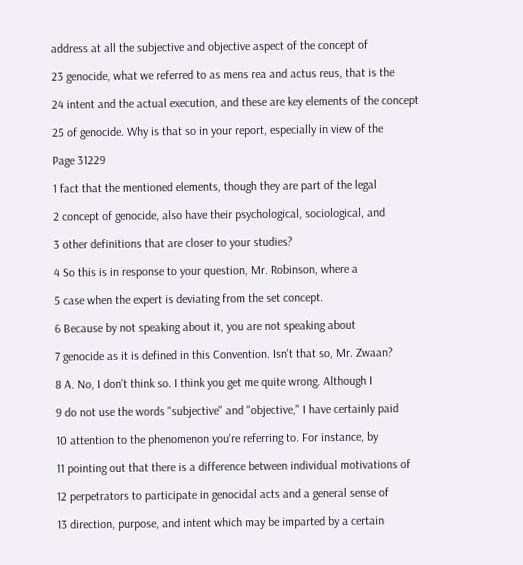address at all the subjective and objective aspect of the concept of

23 genocide, what we referred to as mens rea and actus reus, that is the

24 intent and the actual execution, and these are key elements of the concept

25 of genocide. Why is that so in your report, especially in view of the

Page 31229

1 fact that the mentioned elements, though they are part of the legal

2 concept of genocide, also have their psychological, sociological, and

3 other definitions that are closer to your studies?

4 So this is in response to your question, Mr. Robinson, where a

5 case when the expert is deviating from the set concept.

6 Because by not speaking about it, you are not speaking about

7 genocide as it is defined in this Convention. Isn't that so, Mr. Zwaan?

8 A. No, I don't think so. I think you get me quite wrong. Although I

9 do not use the words "subjective" and "objective," I have certainly paid

10 attention to the phenomenon you're referring to. For instance, by

11 pointing out that there is a difference between individual motivations of

12 perpetrators to participate in genocidal acts and a general sense of

13 direction, purpose, and intent which may be imparted by a certain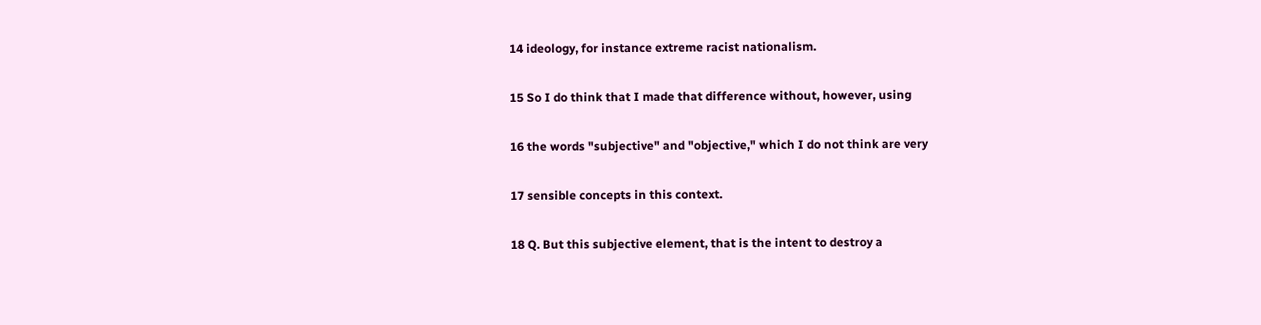14 ideology, for instance extreme racist nationalism.

15 So I do think that I made that difference without, however, using

16 the words "subjective" and "objective," which I do not think are very

17 sensible concepts in this context.

18 Q. But this subjective element, that is the intent to destroy a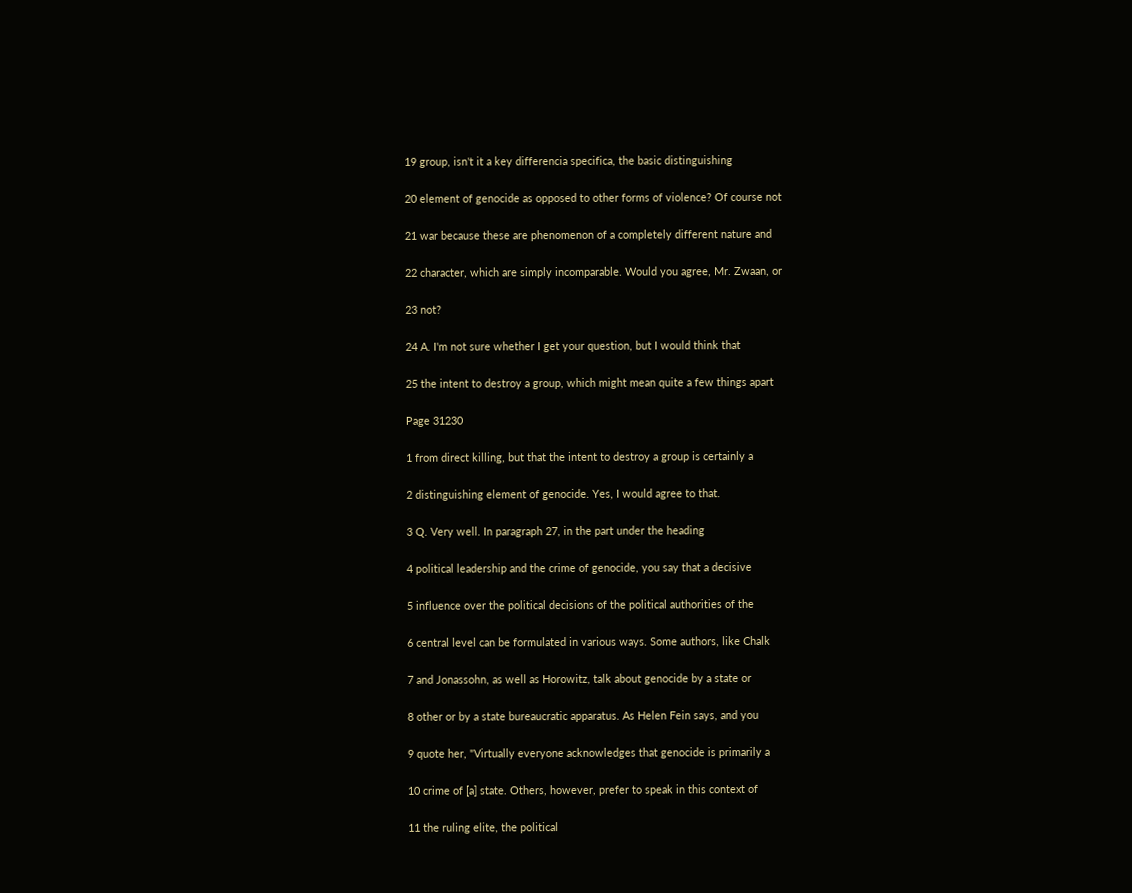19 group, isn't it a key differencia specifica, the basic distinguishing

20 element of genocide as opposed to other forms of violence? Of course not

21 war because these are phenomenon of a completely different nature and

22 character, which are simply incomparable. Would you agree, Mr. Zwaan, or

23 not?

24 A. I'm not sure whether I get your question, but I would think that

25 the intent to destroy a group, which might mean quite a few things apart

Page 31230

1 from direct killing, but that the intent to destroy a group is certainly a

2 distinguishing element of genocide. Yes, I would agree to that.

3 Q. Very well. In paragraph 27, in the part under the heading

4 political leadership and the crime of genocide, you say that a decisive

5 influence over the political decisions of the political authorities of the

6 central level can be formulated in various ways. Some authors, like Chalk

7 and Jonassohn, as well as Horowitz, talk about genocide by a state or

8 other or by a state bureaucratic apparatus. As Helen Fein says, and you

9 quote her, "Virtually everyone acknowledges that genocide is primarily a

10 crime of [a] state. Others, however, prefer to speak in this context of

11 the ruling elite, the political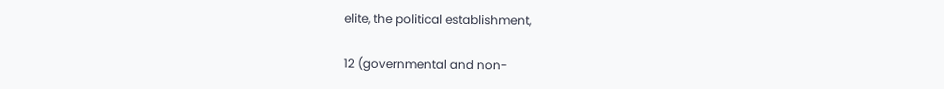elite, the political establishment,

12 (governmental and non-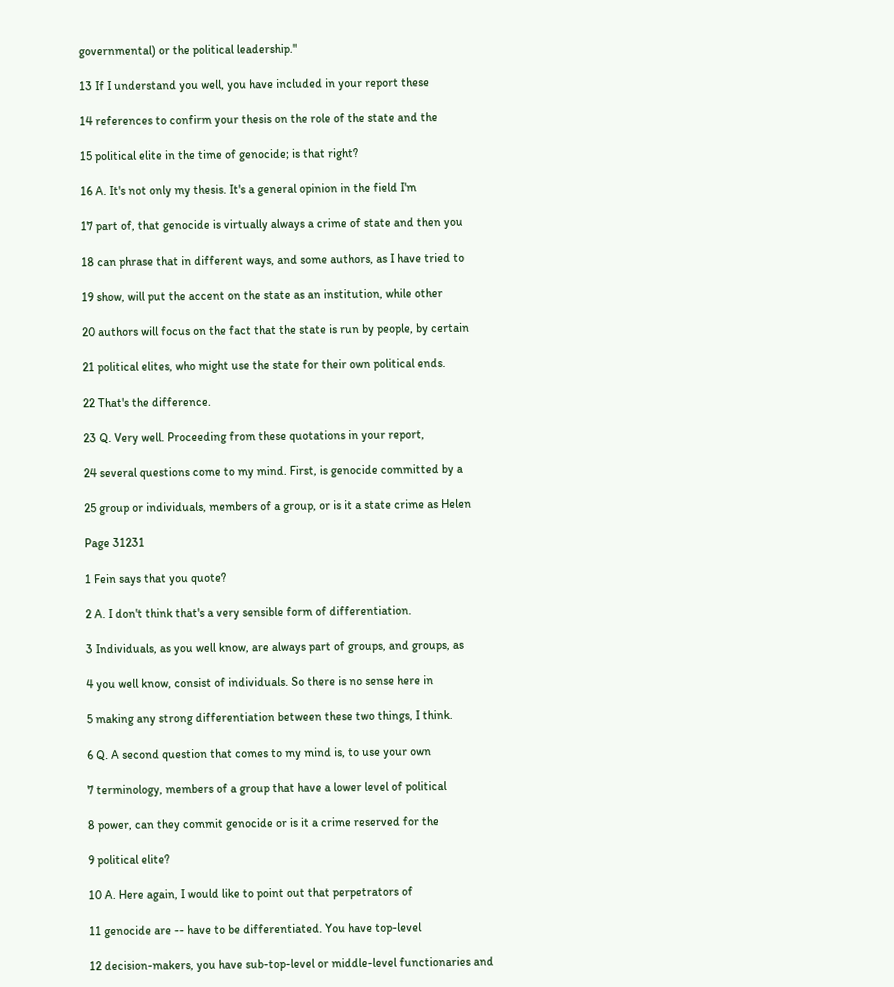governmental) or the political leadership."

13 If I understand you well, you have included in your report these

14 references to confirm your thesis on the role of the state and the

15 political elite in the time of genocide; is that right?

16 A. It's not only my thesis. It's a general opinion in the field I'm

17 part of, that genocide is virtually always a crime of state and then you

18 can phrase that in different ways, and some authors, as I have tried to

19 show, will put the accent on the state as an institution, while other

20 authors will focus on the fact that the state is run by people, by certain

21 political elites, who might use the state for their own political ends.

22 That's the difference.

23 Q. Very well. Proceeding from these quotations in your report,

24 several questions come to my mind. First, is genocide committed by a

25 group or individuals, members of a group, or is it a state crime as Helen

Page 31231

1 Fein says that you quote?

2 A. I don't think that's a very sensible form of differentiation.

3 Individuals, as you well know, are always part of groups, and groups, as

4 you well know, consist of individuals. So there is no sense here in

5 making any strong differentiation between these two things, I think.

6 Q. A second question that comes to my mind is, to use your own

7 terminology, members of a group that have a lower level of political

8 power, can they commit genocide or is it a crime reserved for the

9 political elite?

10 A. Here again, I would like to point out that perpetrators of

11 genocide are -- have to be differentiated. You have top-level

12 decision-makers, you have sub-top-level or middle-level functionaries and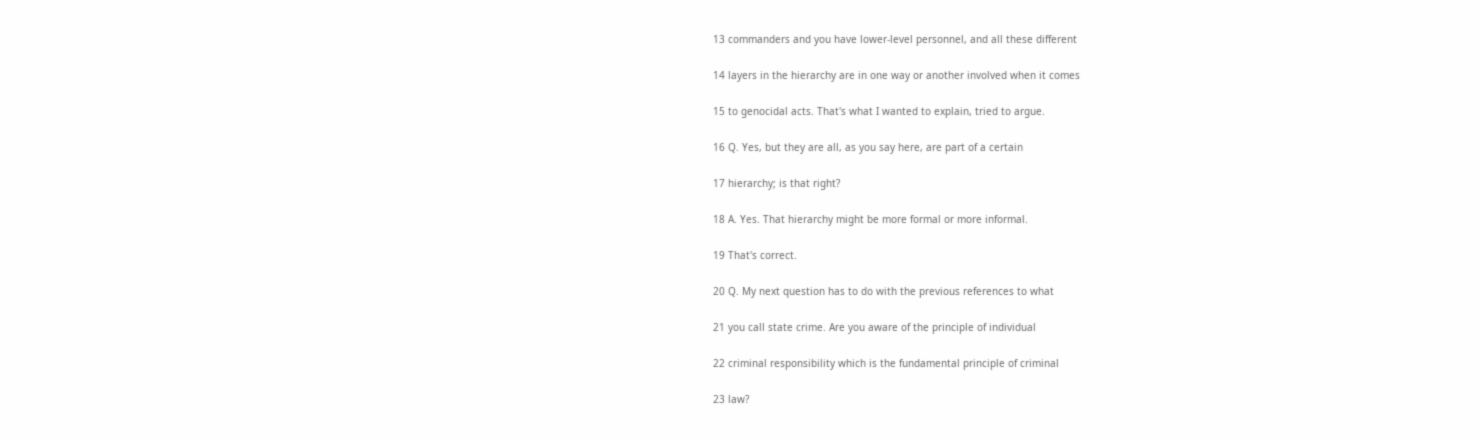13 commanders and you have lower-level personnel, and all these different

14 layers in the hierarchy are in one way or another involved when it comes

15 to genocidal acts. That's what I wanted to explain, tried to argue.

16 Q. Yes, but they are all, as you say here, are part of a certain

17 hierarchy; is that right?

18 A. Yes. That hierarchy might be more formal or more informal.

19 That's correct.

20 Q. My next question has to do with the previous references to what

21 you call state crime. Are you aware of the principle of individual

22 criminal responsibility which is the fundamental principle of criminal

23 law?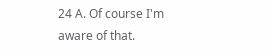24 A. Of course I'm aware of that.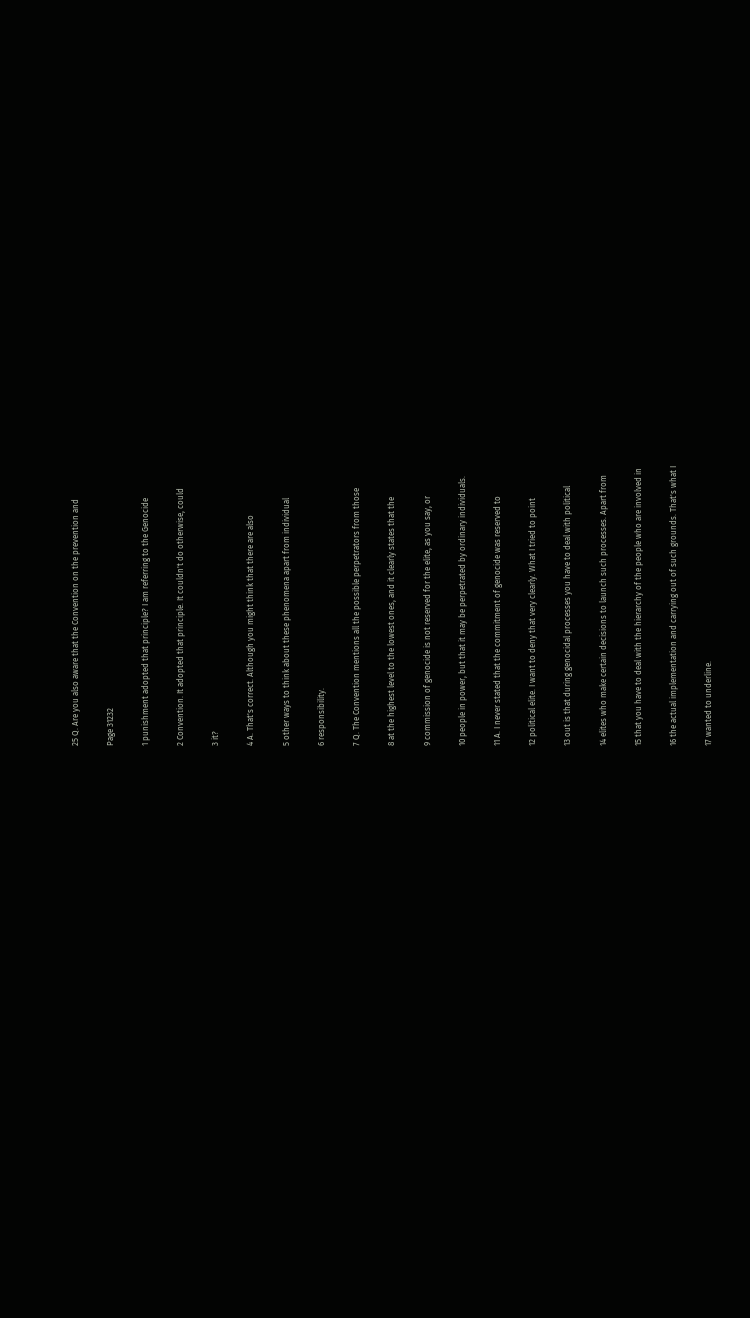25 Q. Are you also aware that the Convention on the prevention and

Page 31232

1 punishment adopted that principle? I am referring to the Genocide

2 Convention. It adopted that principle. It couldn't do otherwise, could

3 it?

4 A. That's correct. Although you might think that there are also

5 other ways to think about these phenomena apart from individual

6 responsibility.

7 Q. The Convention mentions all the possible perpetrators from those

8 at the highest level to the lowest ones, and it clearly states that the

9 commission of genocide is not reserved for the elite, as you say, or

10 people in power, but that it may be perpetrated by ordinary individuals.

11 A. I never stated that the commitment of genocide was reserved to

12 political elite. I want to deny that very clearly. What I tried to point

13 out is that during genocidal processes you have to deal with political

14 elites who make certain decisions to launch such processes. Apart from

15 that you have to deal with the hierarchy of the people who are involved in

16 the actual implementation and carrying out of such grounds. That's what I

17 wanted to underline.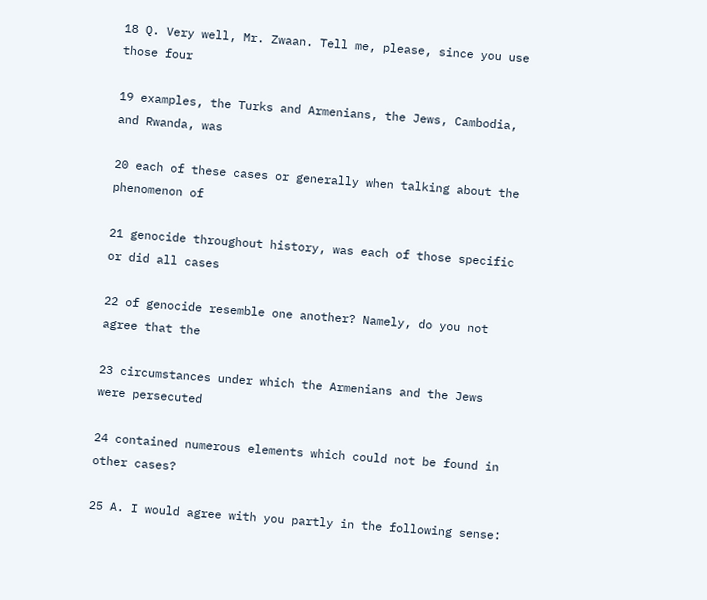18 Q. Very well, Mr. Zwaan. Tell me, please, since you use those four

19 examples, the Turks and Armenians, the Jews, Cambodia, and Rwanda, was

20 each of these cases or generally when talking about the phenomenon of

21 genocide throughout history, was each of those specific or did all cases

22 of genocide resemble one another? Namely, do you not agree that the

23 circumstances under which the Armenians and the Jews were persecuted

24 contained numerous elements which could not be found in other cases?

25 A. I would agree with you partly in the following sense: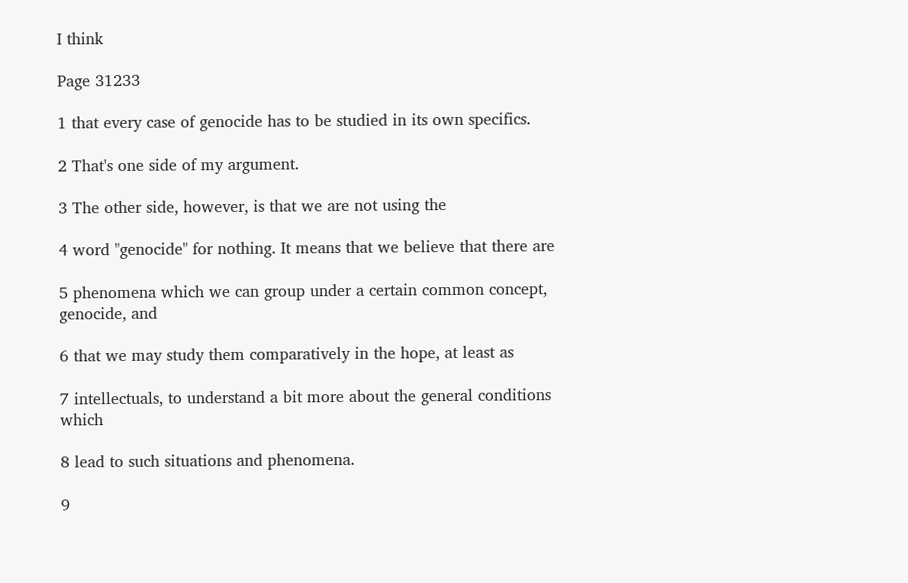I think

Page 31233

1 that every case of genocide has to be studied in its own specifics.

2 That's one side of my argument.

3 The other side, however, is that we are not using the

4 word "genocide" for nothing. It means that we believe that there are

5 phenomena which we can group under a certain common concept, genocide, and

6 that we may study them comparatively in the hope, at least as

7 intellectuals, to understand a bit more about the general conditions which

8 lead to such situations and phenomena.

9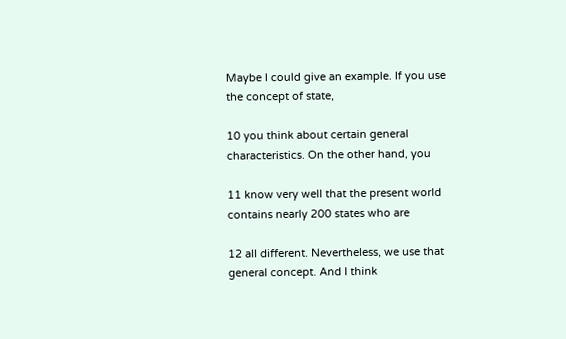Maybe I could give an example. If you use the concept of state,

10 you think about certain general characteristics. On the other hand, you

11 know very well that the present world contains nearly 200 states who are

12 all different. Nevertheless, we use that general concept. And I think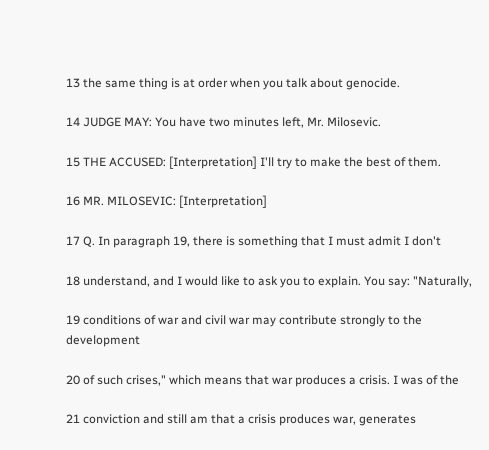13 the same thing is at order when you talk about genocide.

14 JUDGE MAY: You have two minutes left, Mr. Milosevic.

15 THE ACCUSED: [Interpretation] I'll try to make the best of them.

16 MR. MILOSEVIC: [Interpretation]

17 Q. In paragraph 19, there is something that I must admit I don't

18 understand, and I would like to ask you to explain. You say: "Naturally,

19 conditions of war and civil war may contribute strongly to the development

20 of such crises," which means that war produces a crisis. I was of the

21 conviction and still am that a crisis produces war, generates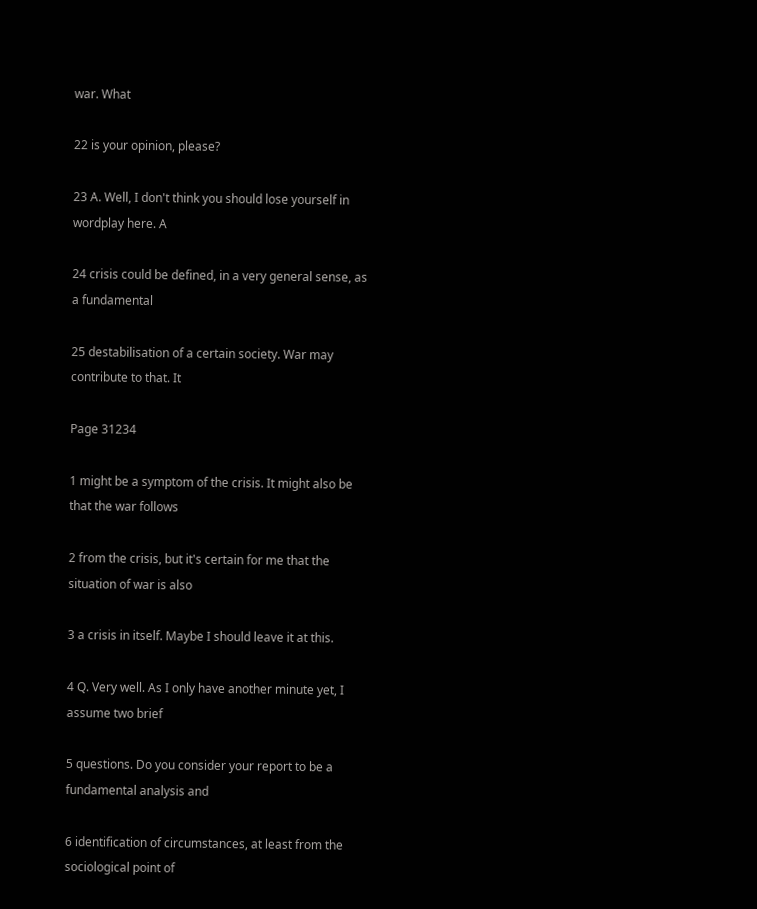war. What

22 is your opinion, please?

23 A. Well, I don't think you should lose yourself in wordplay here. A

24 crisis could be defined, in a very general sense, as a fundamental

25 destabilisation of a certain society. War may contribute to that. It

Page 31234

1 might be a symptom of the crisis. It might also be that the war follows

2 from the crisis, but it's certain for me that the situation of war is also

3 a crisis in itself. Maybe I should leave it at this.

4 Q. Very well. As I only have another minute yet, I assume two brief

5 questions. Do you consider your report to be a fundamental analysis and

6 identification of circumstances, at least from the sociological point of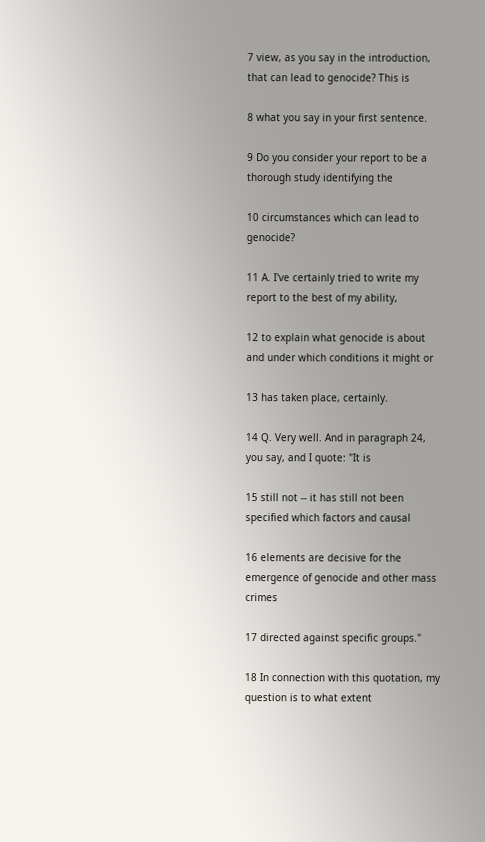7 view, as you say in the introduction, that can lead to genocide? This is

8 what you say in your first sentence.

9 Do you consider your report to be a thorough study identifying the

10 circumstances which can lead to genocide?

11 A. I've certainly tried to write my report to the best of my ability,

12 to explain what genocide is about and under which conditions it might or

13 has taken place, certainly.

14 Q. Very well. And in paragraph 24, you say, and I quote: "It is

15 still not -- it has still not been specified which factors and causal

16 elements are decisive for the emergence of genocide and other mass crimes

17 directed against specific groups."

18 In connection with this quotation, my question is to what extent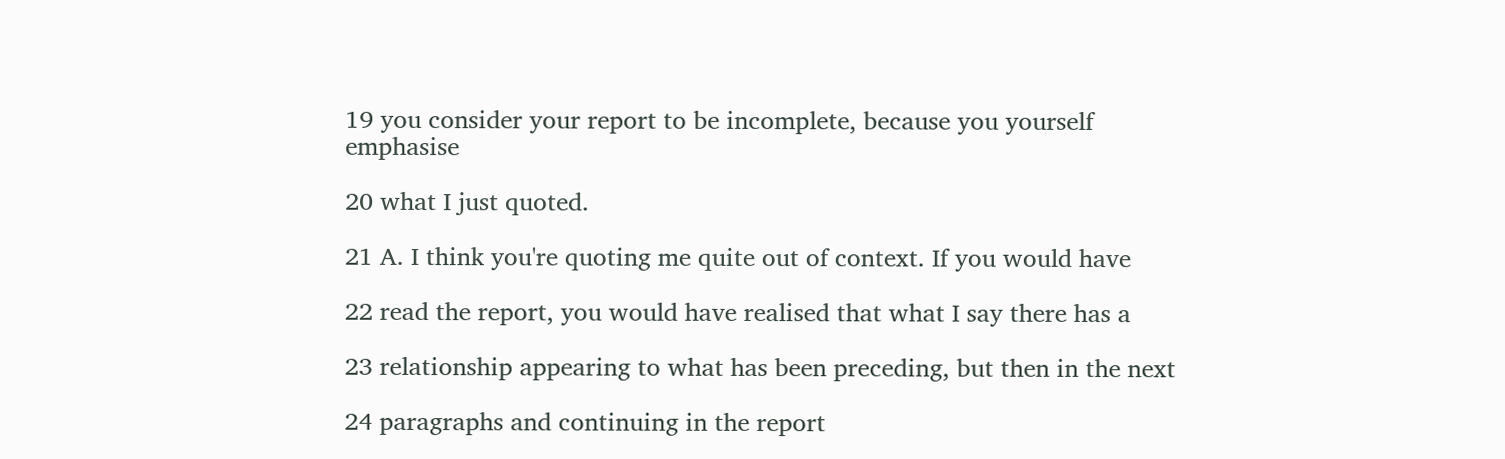19 you consider your report to be incomplete, because you yourself emphasise

20 what I just quoted.

21 A. I think you're quoting me quite out of context. If you would have

22 read the report, you would have realised that what I say there has a

23 relationship appearing to what has been preceding, but then in the next

24 paragraphs and continuing in the report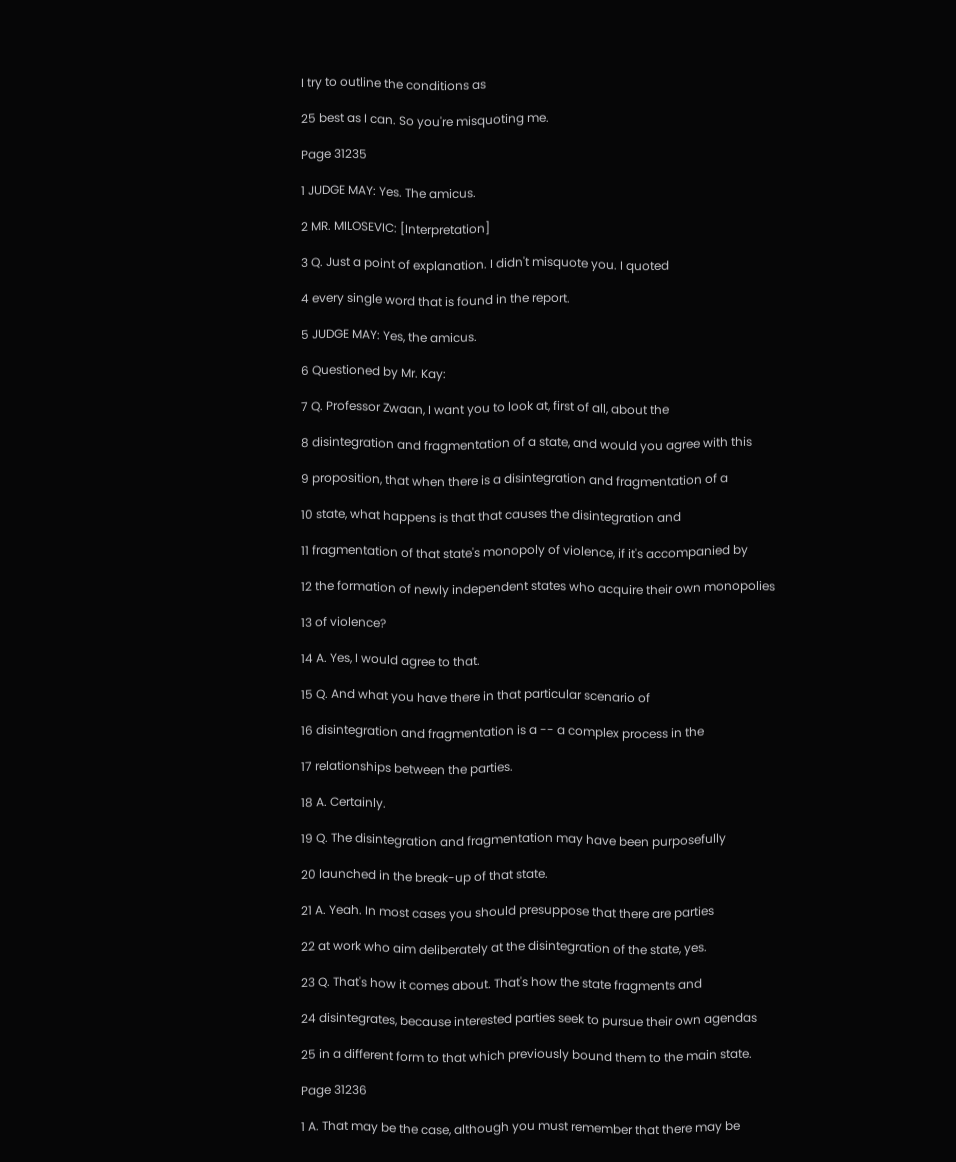I try to outline the conditions as

25 best as I can. So you're misquoting me.

Page 31235

1 JUDGE MAY: Yes. The amicus.

2 MR. MILOSEVIC: [Interpretation]

3 Q. Just a point of explanation. I didn't misquote you. I quoted

4 every single word that is found in the report.

5 JUDGE MAY: Yes, the amicus.

6 Questioned by Mr. Kay:

7 Q. Professor Zwaan, I want you to look at, first of all, about the

8 disintegration and fragmentation of a state, and would you agree with this

9 proposition, that when there is a disintegration and fragmentation of a

10 state, what happens is that that causes the disintegration and

11 fragmentation of that state's monopoly of violence, if it's accompanied by

12 the formation of newly independent states who acquire their own monopolies

13 of violence?

14 A. Yes, I would agree to that.

15 Q. And what you have there in that particular scenario of

16 disintegration and fragmentation is a -- a complex process in the

17 relationships between the parties.

18 A. Certainly.

19 Q. The disintegration and fragmentation may have been purposefully

20 launched in the break-up of that state.

21 A. Yeah. In most cases you should presuppose that there are parties

22 at work who aim deliberately at the disintegration of the state, yes.

23 Q. That's how it comes about. That's how the state fragments and

24 disintegrates, because interested parties seek to pursue their own agendas

25 in a different form to that which previously bound them to the main state.

Page 31236

1 A. That may be the case, although you must remember that there may be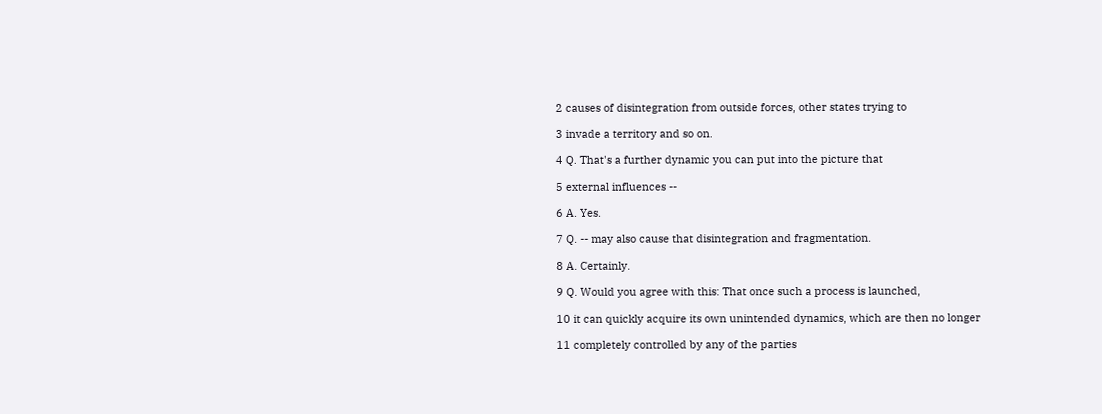2 causes of disintegration from outside forces, other states trying to

3 invade a territory and so on.

4 Q. That's a further dynamic you can put into the picture that

5 external influences --

6 A. Yes.

7 Q. -- may also cause that disintegration and fragmentation.

8 A. Certainly.

9 Q. Would you agree with this: That once such a process is launched,

10 it can quickly acquire its own unintended dynamics, which are then no longer

11 completely controlled by any of the parties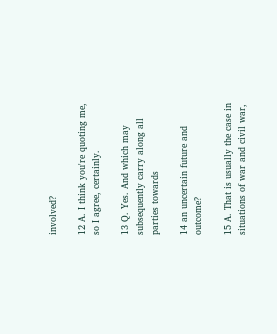involved?

12 A. I think you're quoting me, so I agree, certainly.

13 Q. Yes. And which may subsequently carry along all parties towards

14 an uncertain future and outcome?

15 A. That is usually the case in situations of war and civil war,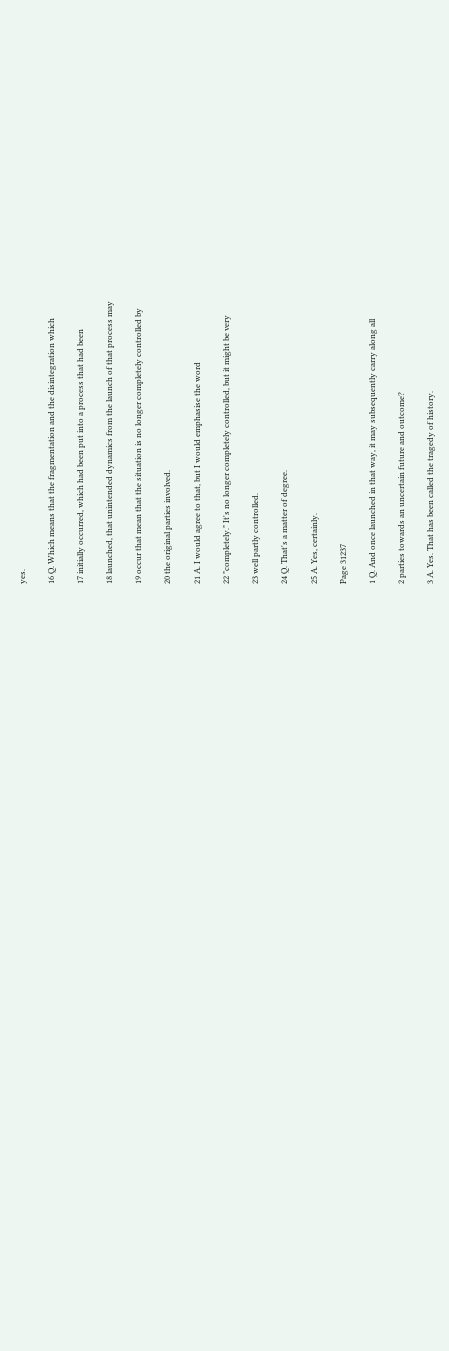yes.

16 Q. Which means that the fragmentation and the disintegration which

17 initially occurred, which had been put into a process that had been

18 launched, that unintended dynamics from the launch of that process may

19 occur that mean that the situation is no longer completely controlled by

20 the original parties involved.

21 A. I would agree to that, but I would emphasise the word

22 "completely." It's no longer completely controlled, but it might be very

23 well partly controlled.

24 Q. That's a matter of degree.

25 A. Yes, certainly.

Page 31237

1 Q. And once launched in that way, it may subsequently carry along all

2 parties towards an uncertain future and outcome?

3 A. Yes. That has been called the tragedy of history.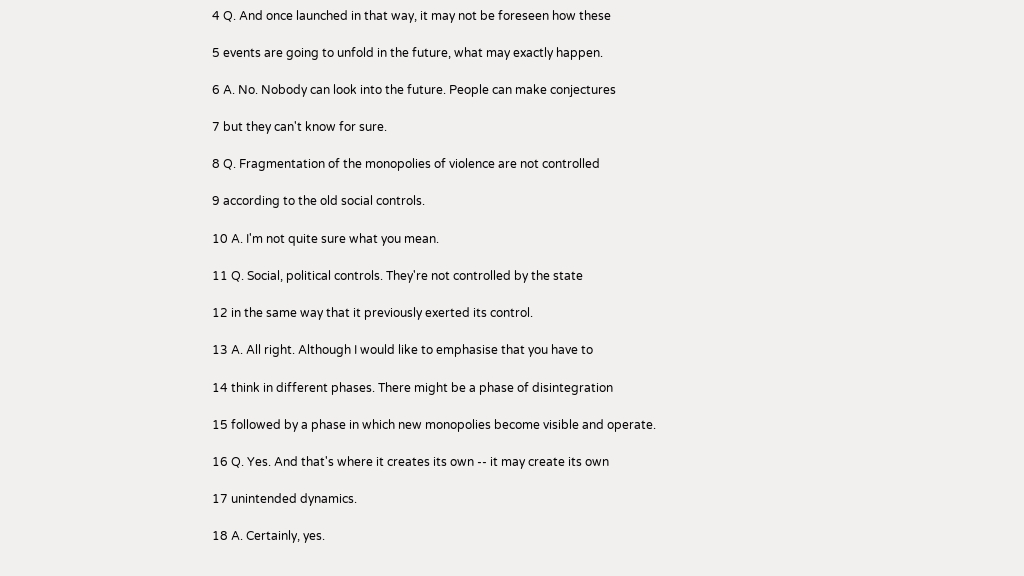4 Q. And once launched in that way, it may not be foreseen how these

5 events are going to unfold in the future, what may exactly happen.

6 A. No. Nobody can look into the future. People can make conjectures

7 but they can't know for sure.

8 Q. Fragmentation of the monopolies of violence are not controlled

9 according to the old social controls.

10 A. I'm not quite sure what you mean.

11 Q. Social, political controls. They're not controlled by the state

12 in the same way that it previously exerted its control.

13 A. All right. Although I would like to emphasise that you have to

14 think in different phases. There might be a phase of disintegration

15 followed by a phase in which new monopolies become visible and operate.

16 Q. Yes. And that's where it creates its own -- it may create its own

17 unintended dynamics.

18 A. Certainly, yes.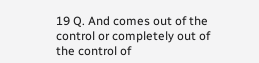19 Q. And comes out of the control or completely out of the control of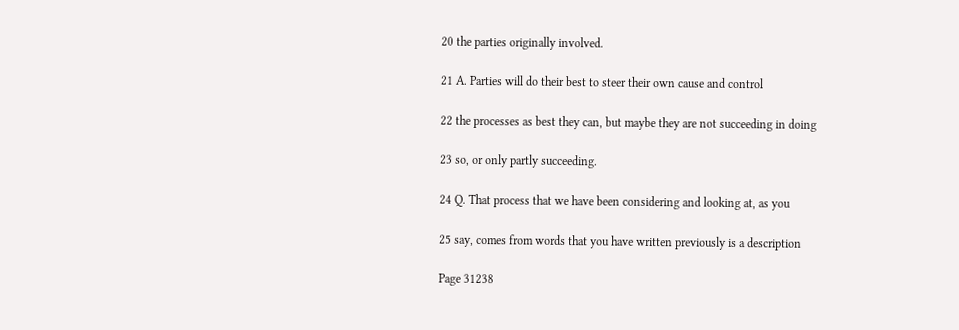20 the parties originally involved.

21 A. Parties will do their best to steer their own cause and control

22 the processes as best they can, but maybe they are not succeeding in doing

23 so, or only partly succeeding.

24 Q. That process that we have been considering and looking at, as you

25 say, comes from words that you have written previously is a description

Page 31238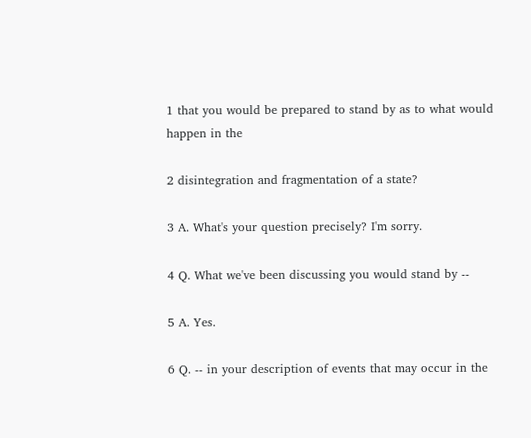1 that you would be prepared to stand by as to what would happen in the

2 disintegration and fragmentation of a state?

3 A. What's your question precisely? I'm sorry.

4 Q. What we've been discussing you would stand by --

5 A. Yes.

6 Q. -- in your description of events that may occur in the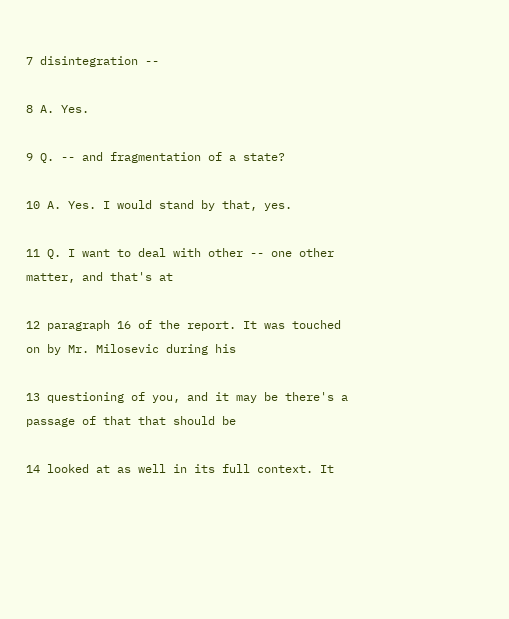7 disintegration --

8 A. Yes.

9 Q. -- and fragmentation of a state?

10 A. Yes. I would stand by that, yes.

11 Q. I want to deal with other -- one other matter, and that's at

12 paragraph 16 of the report. It was touched on by Mr. Milosevic during his

13 questioning of you, and it may be there's a passage of that that should be

14 looked at as well in its full context. It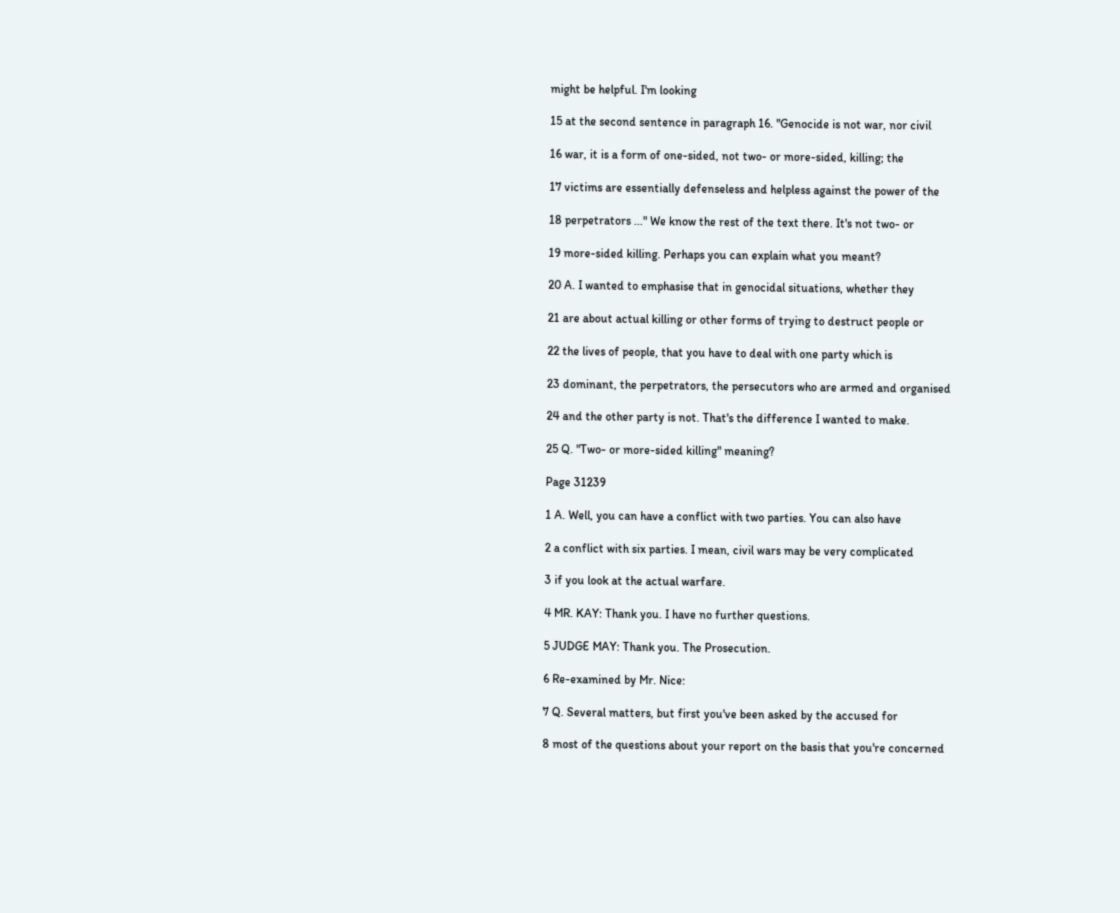might be helpful. I'm looking

15 at the second sentence in paragraph 16. "Genocide is not war, nor civil

16 war, it is a form of one-sided, not two- or more-sided, killing; the

17 victims are essentially defenseless and helpless against the power of the

18 perpetrators ..." We know the rest of the text there. It's not two- or

19 more-sided killing. Perhaps you can explain what you meant?

20 A. I wanted to emphasise that in genocidal situations, whether they

21 are about actual killing or other forms of trying to destruct people or

22 the lives of people, that you have to deal with one party which is

23 dominant, the perpetrators, the persecutors who are armed and organised

24 and the other party is not. That's the difference I wanted to make.

25 Q. "Two- or more-sided killing" meaning?

Page 31239

1 A. Well, you can have a conflict with two parties. You can also have

2 a conflict with six parties. I mean, civil wars may be very complicated

3 if you look at the actual warfare.

4 MR. KAY: Thank you. I have no further questions.

5 JUDGE MAY: Thank you. The Prosecution.

6 Re-examined by Mr. Nice:

7 Q. Several matters, but first you've been asked by the accused for

8 most of the questions about your report on the basis that you're concerned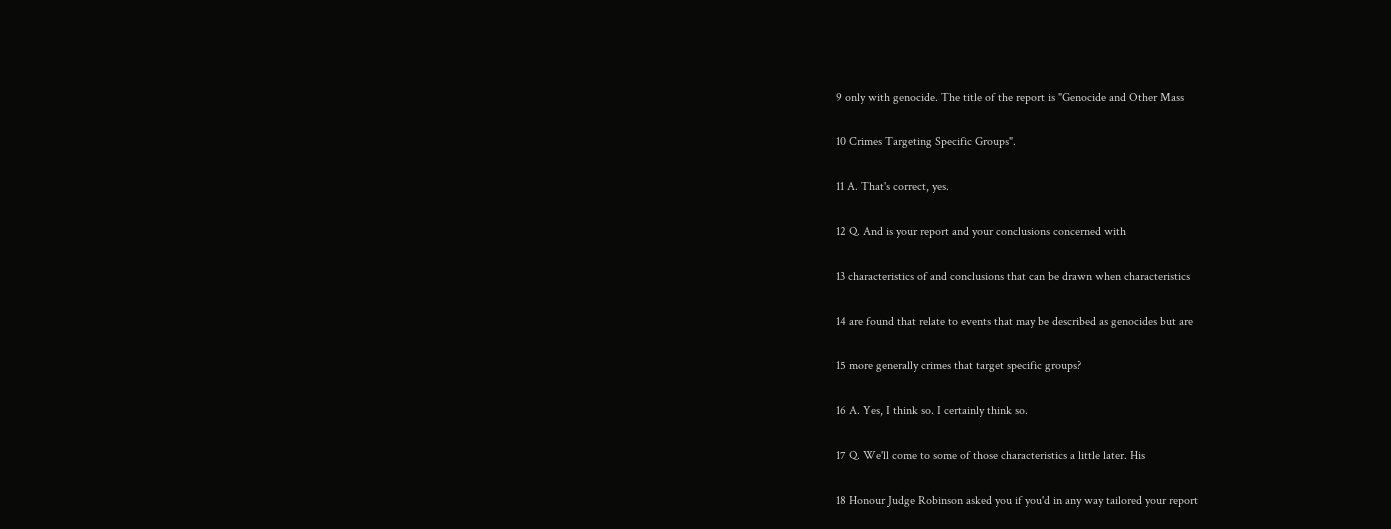9 only with genocide. The title of the report is "Genocide and Other Mass

10 Crimes Targeting Specific Groups".

11 A. That's correct, yes.

12 Q. And is your report and your conclusions concerned with

13 characteristics of and conclusions that can be drawn when characteristics

14 are found that relate to events that may be described as genocides but are

15 more generally crimes that target specific groups?

16 A. Yes, I think so. I certainly think so.

17 Q. We'll come to some of those characteristics a little later. His

18 Honour Judge Robinson asked you if you'd in any way tailored your report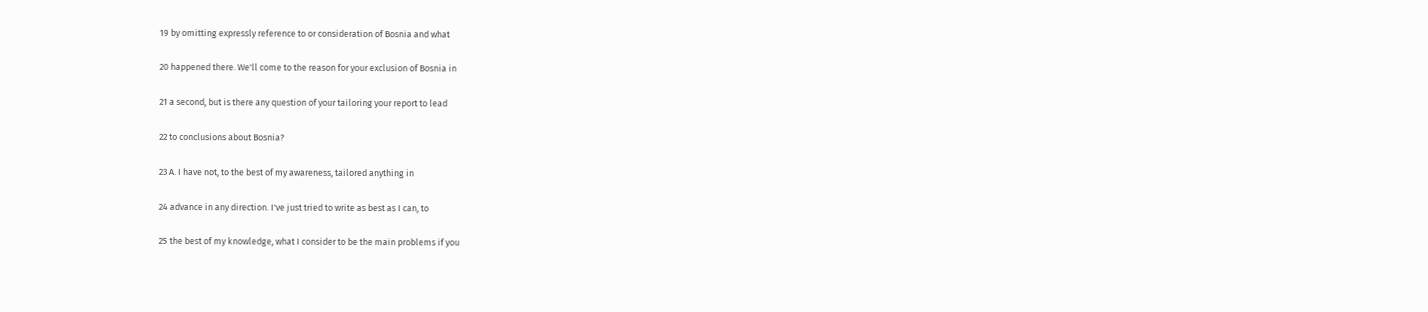19 by omitting expressly reference to or consideration of Bosnia and what

20 happened there. We'll come to the reason for your exclusion of Bosnia in

21 a second, but is there any question of your tailoring your report to lead

22 to conclusions about Bosnia?

23 A. I have not, to the best of my awareness, tailored anything in

24 advance in any direction. I've just tried to write as best as I can, to

25 the best of my knowledge, what I consider to be the main problems if you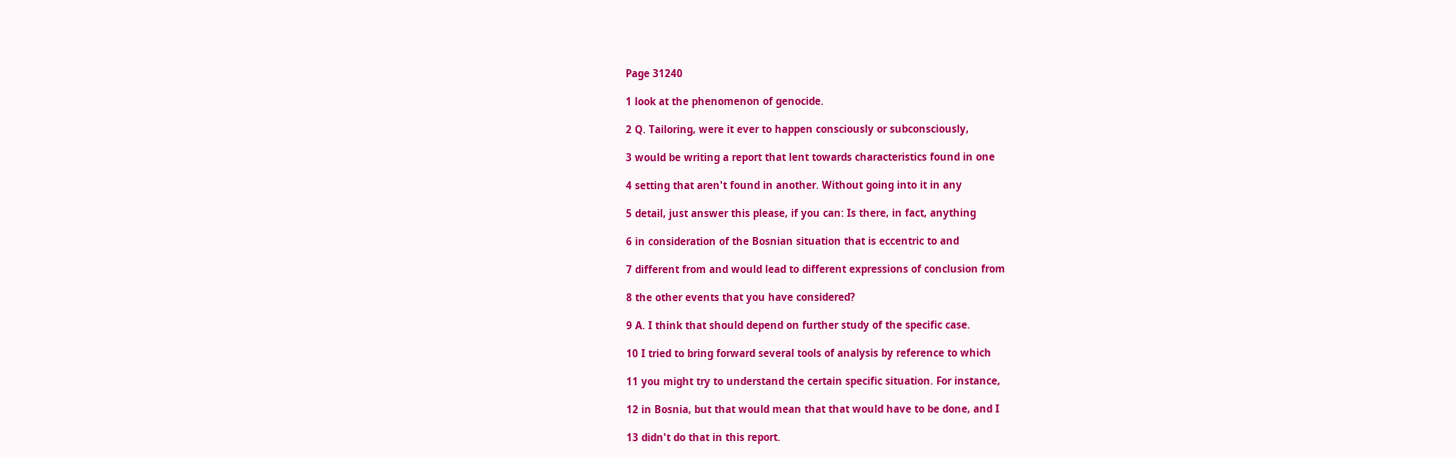Page 31240

1 look at the phenomenon of genocide.

2 Q. Tailoring, were it ever to happen consciously or subconsciously,

3 would be writing a report that lent towards characteristics found in one

4 setting that aren't found in another. Without going into it in any

5 detail, just answer this please, if you can: Is there, in fact, anything

6 in consideration of the Bosnian situation that is eccentric to and

7 different from and would lead to different expressions of conclusion from

8 the other events that you have considered?

9 A. I think that should depend on further study of the specific case.

10 I tried to bring forward several tools of analysis by reference to which

11 you might try to understand the certain specific situation. For instance,

12 in Bosnia, but that would mean that that would have to be done, and I

13 didn't do that in this report.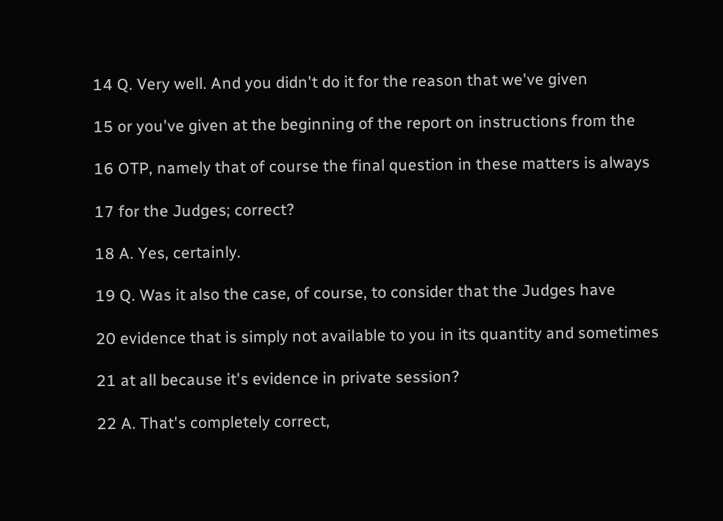14 Q. Very well. And you didn't do it for the reason that we've given

15 or you've given at the beginning of the report on instructions from the

16 OTP, namely that of course the final question in these matters is always

17 for the Judges; correct?

18 A. Yes, certainly.

19 Q. Was it also the case, of course, to consider that the Judges have

20 evidence that is simply not available to you in its quantity and sometimes

21 at all because it's evidence in private session?

22 A. That's completely correct,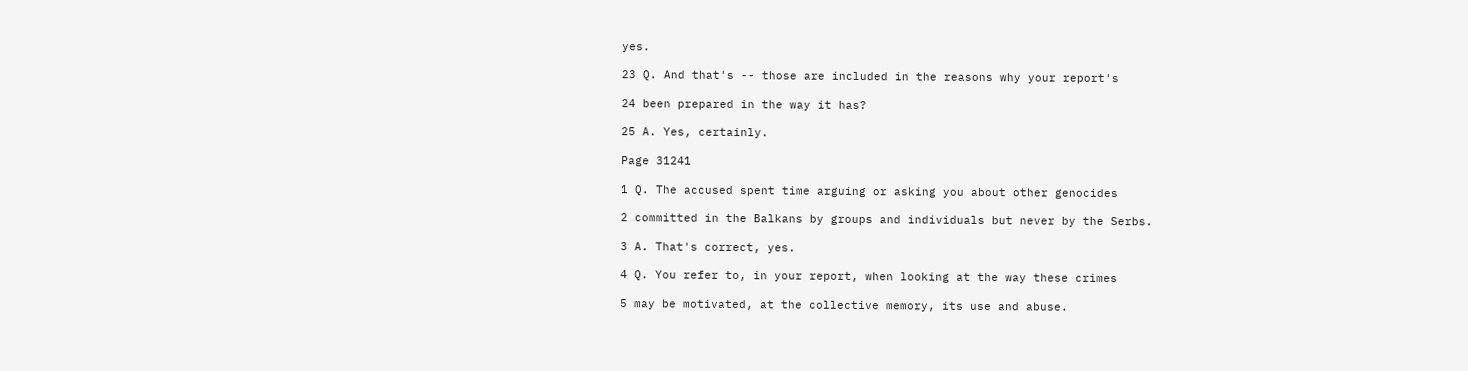yes.

23 Q. And that's -- those are included in the reasons why your report's

24 been prepared in the way it has?

25 A. Yes, certainly.

Page 31241

1 Q. The accused spent time arguing or asking you about other genocides

2 committed in the Balkans by groups and individuals but never by the Serbs.

3 A. That's correct, yes.

4 Q. You refer to, in your report, when looking at the way these crimes

5 may be motivated, at the collective memory, its use and abuse.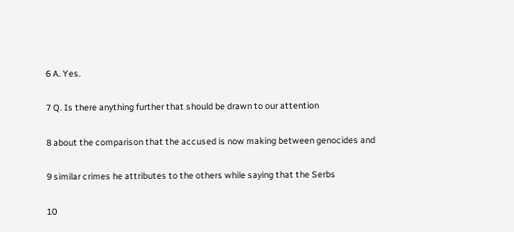6 A. Yes.

7 Q. Is there anything further that should be drawn to our attention

8 about the comparison that the accused is now making between genocides and

9 similar crimes he attributes to the others while saying that the Serbs

10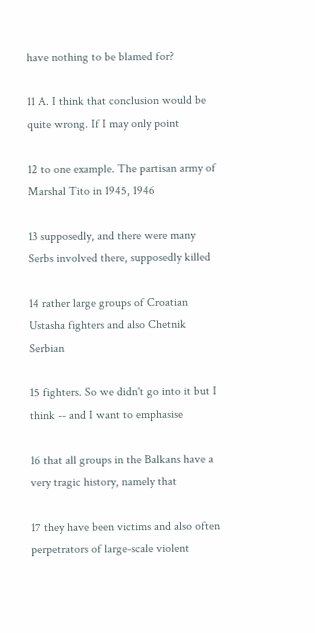have nothing to be blamed for?

11 A. I think that conclusion would be quite wrong. If I may only point

12 to one example. The partisan army of Marshal Tito in 1945, 1946

13 supposedly, and there were many Serbs involved there, supposedly killed

14 rather large groups of Croatian Ustasha fighters and also Chetnik Serbian

15 fighters. So we didn't go into it but I think -- and I want to emphasise

16 that all groups in the Balkans have a very tragic history, namely that

17 they have been victims and also often perpetrators of large-scale violent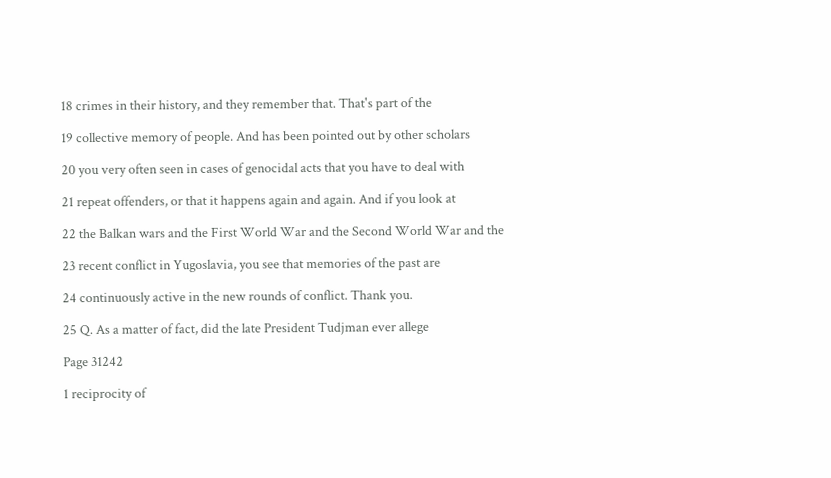18 crimes in their history, and they remember that. That's part of the

19 collective memory of people. And has been pointed out by other scholars

20 you very often seen in cases of genocidal acts that you have to deal with

21 repeat offenders, or that it happens again and again. And if you look at

22 the Balkan wars and the First World War and the Second World War and the

23 recent conflict in Yugoslavia, you see that memories of the past are

24 continuously active in the new rounds of conflict. Thank you.

25 Q. As a matter of fact, did the late President Tudjman ever allege

Page 31242

1 reciprocity of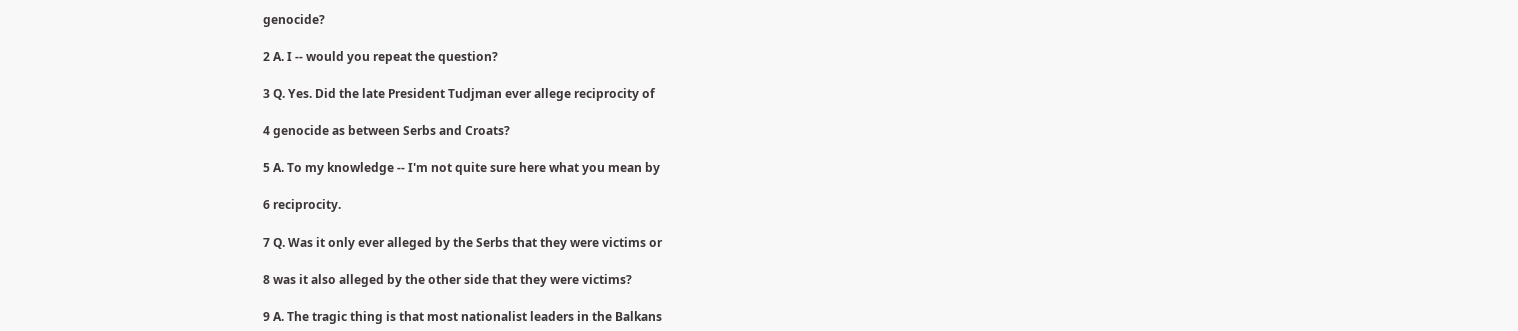genocide?

2 A. I -- would you repeat the question?

3 Q. Yes. Did the late President Tudjman ever allege reciprocity of

4 genocide as between Serbs and Croats?

5 A. To my knowledge -- I'm not quite sure here what you mean by

6 reciprocity.

7 Q. Was it only ever alleged by the Serbs that they were victims or

8 was it also alleged by the other side that they were victims?

9 A. The tragic thing is that most nationalist leaders in the Balkans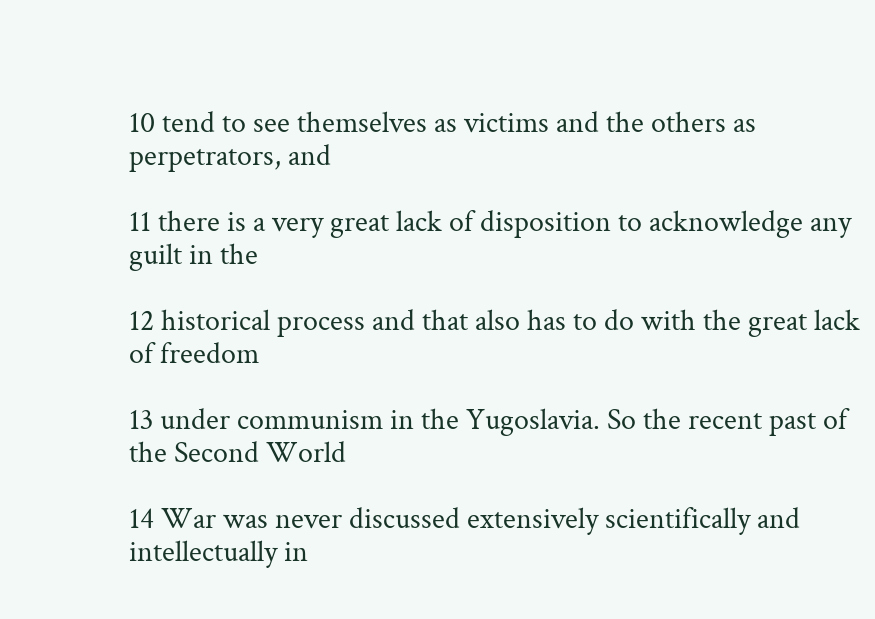10 tend to see themselves as victims and the others as perpetrators, and

11 there is a very great lack of disposition to acknowledge any guilt in the

12 historical process and that also has to do with the great lack of freedom

13 under communism in the Yugoslavia. So the recent past of the Second World

14 War was never discussed extensively scientifically and intellectually in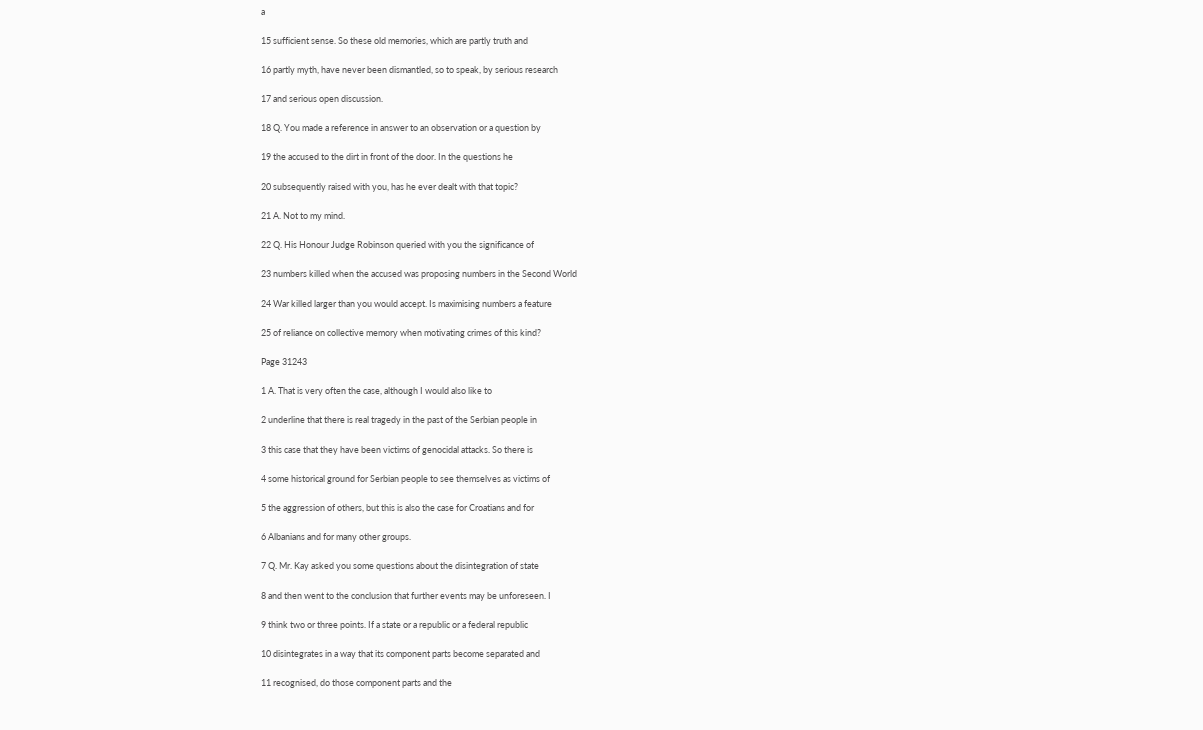a

15 sufficient sense. So these old memories, which are partly truth and

16 partly myth, have never been dismantled, so to speak, by serious research

17 and serious open discussion.

18 Q. You made a reference in answer to an observation or a question by

19 the accused to the dirt in front of the door. In the questions he

20 subsequently raised with you, has he ever dealt with that topic?

21 A. Not to my mind.

22 Q. His Honour Judge Robinson queried with you the significance of

23 numbers killed when the accused was proposing numbers in the Second World

24 War killed larger than you would accept. Is maximising numbers a feature

25 of reliance on collective memory when motivating crimes of this kind?

Page 31243

1 A. That is very often the case, although I would also like to

2 underline that there is real tragedy in the past of the Serbian people in

3 this case that they have been victims of genocidal attacks. So there is

4 some historical ground for Serbian people to see themselves as victims of

5 the aggression of others, but this is also the case for Croatians and for

6 Albanians and for many other groups.

7 Q. Mr. Kay asked you some questions about the disintegration of state

8 and then went to the conclusion that further events may be unforeseen. I

9 think two or three points. If a state or a republic or a federal republic

10 disintegrates in a way that its component parts become separated and

11 recognised, do those component parts and the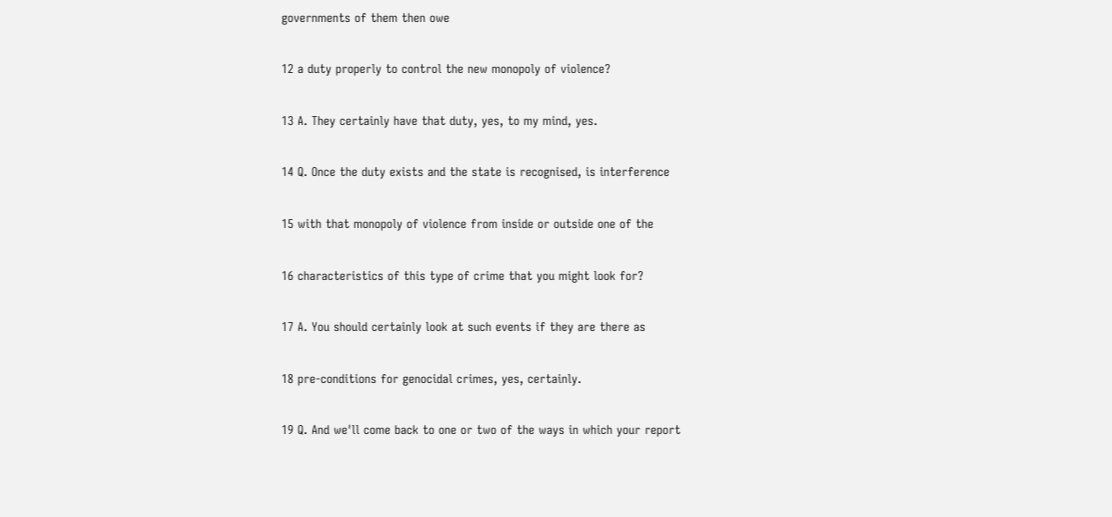governments of them then owe

12 a duty properly to control the new monopoly of violence?

13 A. They certainly have that duty, yes, to my mind, yes.

14 Q. Once the duty exists and the state is recognised, is interference

15 with that monopoly of violence from inside or outside one of the

16 characteristics of this type of crime that you might look for?

17 A. You should certainly look at such events if they are there as

18 pre-conditions for genocidal crimes, yes, certainly.

19 Q. And we'll come back to one or two of the ways in which your report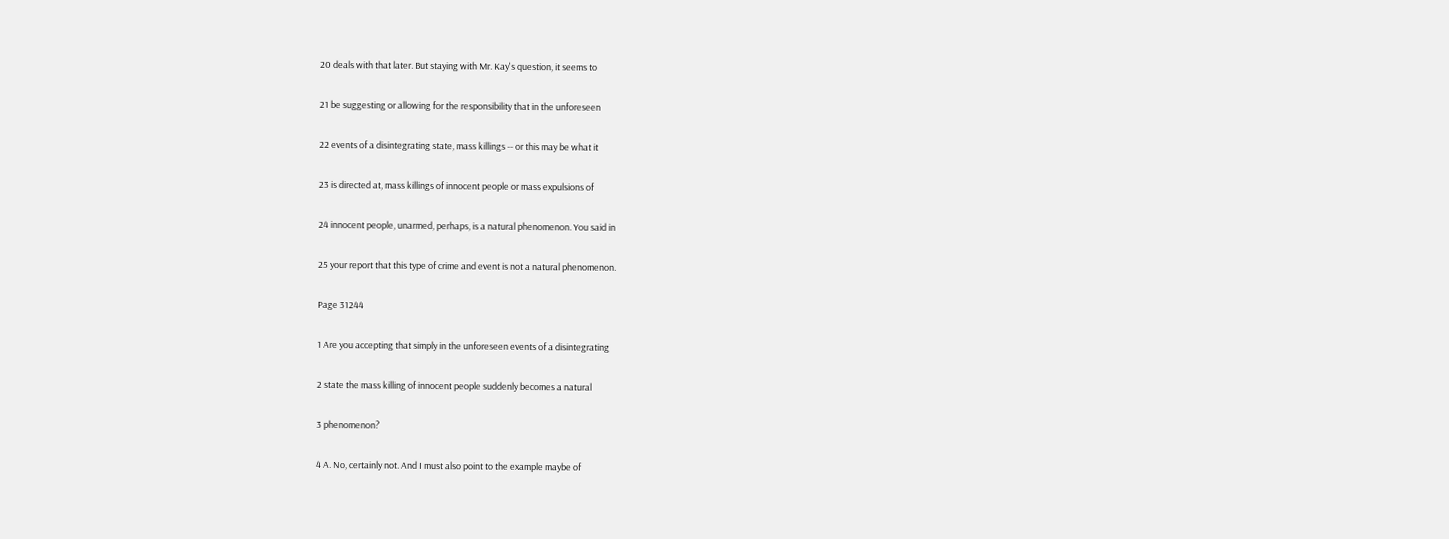20 deals with that later. But staying with Mr. Kay's question, it seems to

21 be suggesting or allowing for the responsibility that in the unforeseen

22 events of a disintegrating state, mass killings -- or this may be what it

23 is directed at, mass killings of innocent people or mass expulsions of

24 innocent people, unarmed, perhaps, is a natural phenomenon. You said in

25 your report that this type of crime and event is not a natural phenomenon.

Page 31244

1 Are you accepting that simply in the unforeseen events of a disintegrating

2 state the mass killing of innocent people suddenly becomes a natural

3 phenomenon?

4 A. No, certainly not. And I must also point to the example maybe of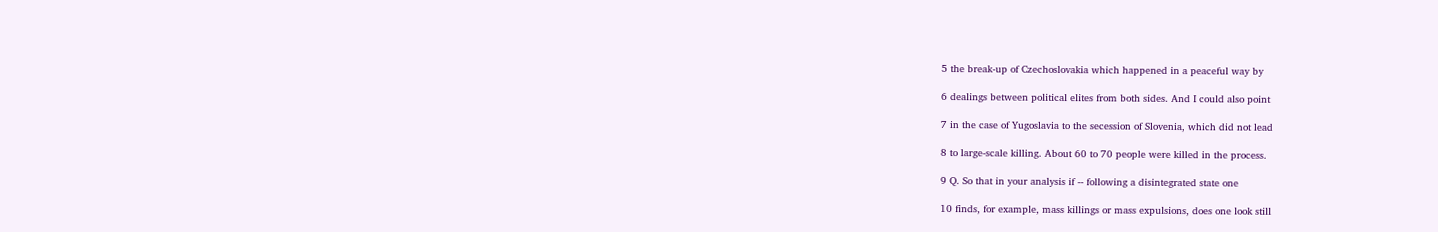5 the break-up of Czechoslovakia which happened in a peaceful way by

6 dealings between political elites from both sides. And I could also point

7 in the case of Yugoslavia to the secession of Slovenia, which did not lead

8 to large-scale killing. About 60 to 70 people were killed in the process.

9 Q. So that in your analysis if -- following a disintegrated state one

10 finds, for example, mass killings or mass expulsions, does one look still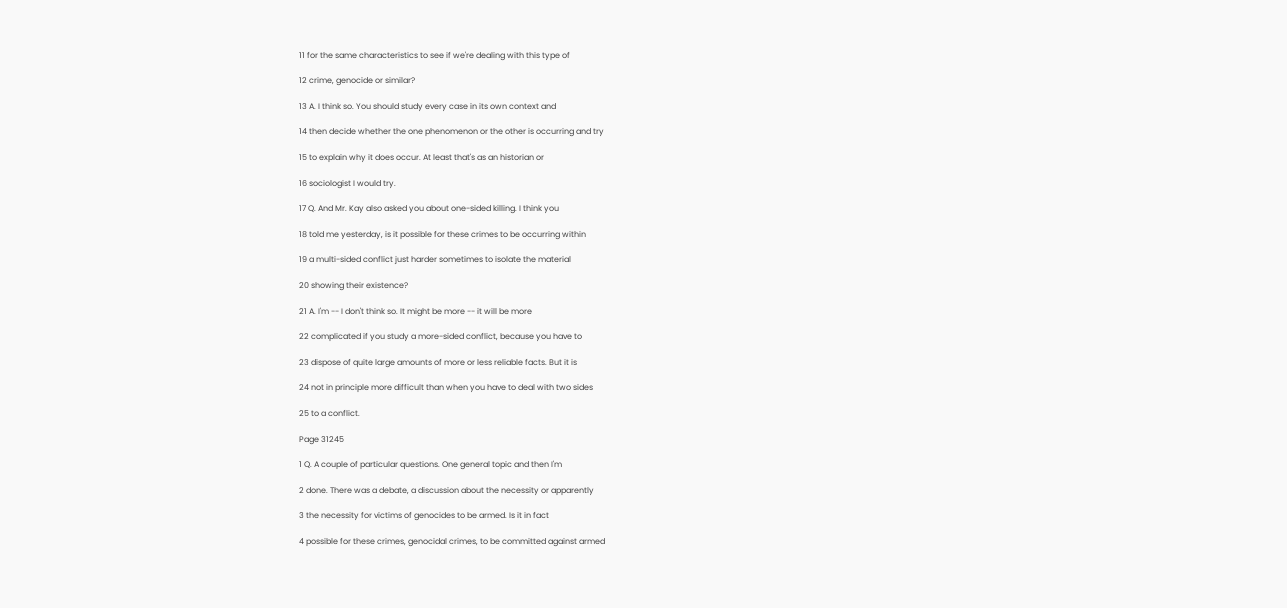11 for the same characteristics to see if we're dealing with this type of

12 crime, genocide or similar?

13 A. I think so. You should study every case in its own context and

14 then decide whether the one phenomenon or the other is occurring and try

15 to explain why it does occur. At least that's as an historian or

16 sociologist I would try.

17 Q. And Mr. Kay also asked you about one-sided killing. I think you

18 told me yesterday, is it possible for these crimes to be occurring within

19 a multi-sided conflict just harder sometimes to isolate the material

20 showing their existence?

21 A. I'm -- I don't think so. It might be more -- it will be more

22 complicated if you study a more-sided conflict, because you have to

23 dispose of quite large amounts of more or less reliable facts. But it is

24 not in principle more difficult than when you have to deal with two sides

25 to a conflict.

Page 31245

1 Q. A couple of particular questions. One general topic and then I'm

2 done. There was a debate, a discussion about the necessity or apparently

3 the necessity for victims of genocides to be armed. Is it in fact

4 possible for these crimes, genocidal crimes, to be committed against armed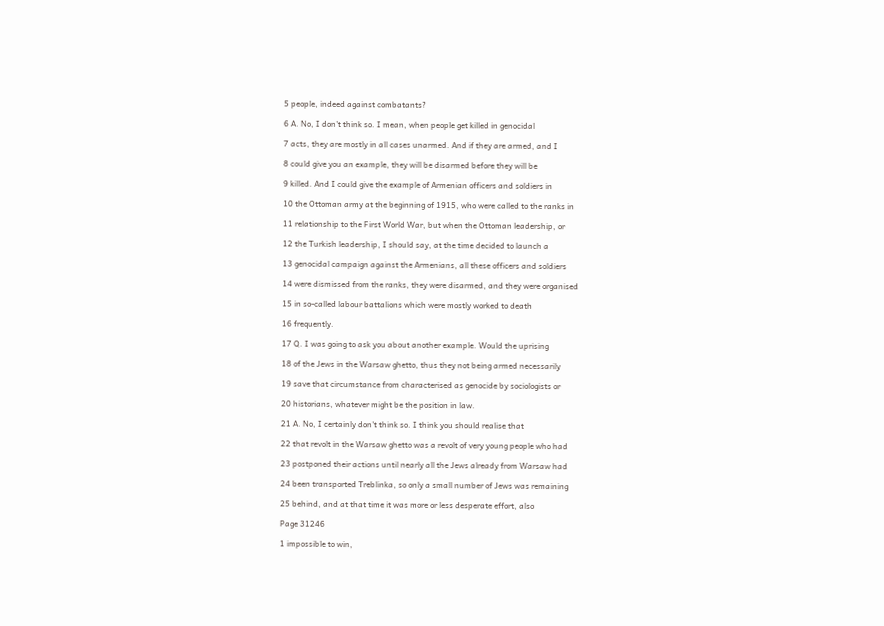5 people, indeed against combatants?

6 A. No, I don't think so. I mean, when people get killed in genocidal

7 acts, they are mostly in all cases unarmed. And if they are armed, and I

8 could give you an example, they will be disarmed before they will be

9 killed. And I could give the example of Armenian officers and soldiers in

10 the Ottoman army at the beginning of 1915, who were called to the ranks in

11 relationship to the First World War, but when the Ottoman leadership, or

12 the Turkish leadership, I should say, at the time decided to launch a

13 genocidal campaign against the Armenians, all these officers and soldiers

14 were dismissed from the ranks, they were disarmed, and they were organised

15 in so-called labour battalions which were mostly worked to death

16 frequently.

17 Q. I was going to ask you about another example. Would the uprising

18 of the Jews in the Warsaw ghetto, thus they not being armed necessarily

19 save that circumstance from characterised as genocide by sociologists or

20 historians, whatever might be the position in law.

21 A. No, I certainly don't think so. I think you should realise that

22 that revolt in the Warsaw ghetto was a revolt of very young people who had

23 postponed their actions until nearly all the Jews already from Warsaw had

24 been transported Treblinka, so only a small number of Jews was remaining

25 behind, and at that time it was more or less desperate effort, also

Page 31246

1 impossible to win,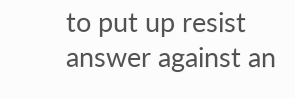to put up resist answer against an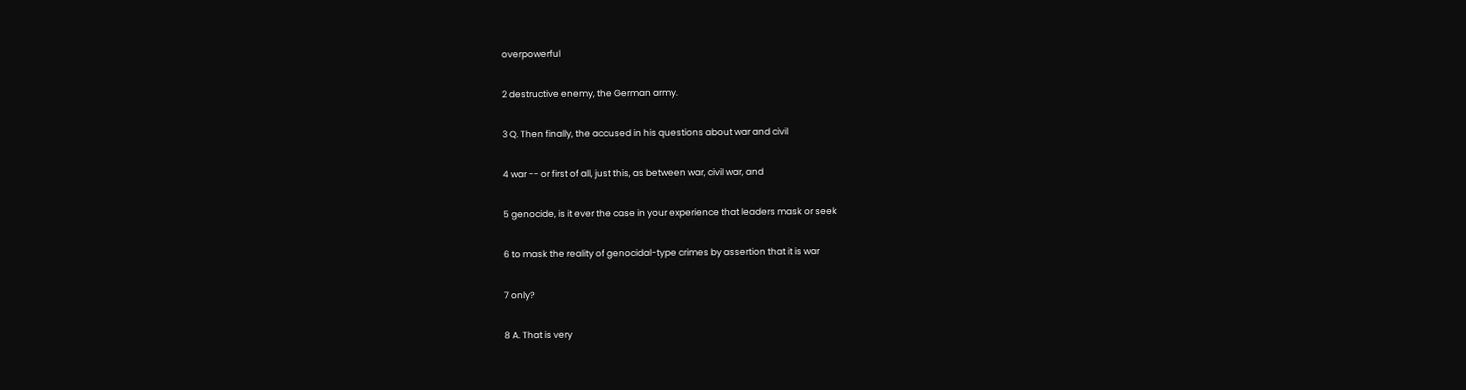overpowerful

2 destructive enemy, the German army.

3 Q. Then finally, the accused in his questions about war and civil

4 war -- or first of all, just this, as between war, civil war, and

5 genocide, is it ever the case in your experience that leaders mask or seek

6 to mask the reality of genocidal-type crimes by assertion that it is war

7 only?

8 A. That is very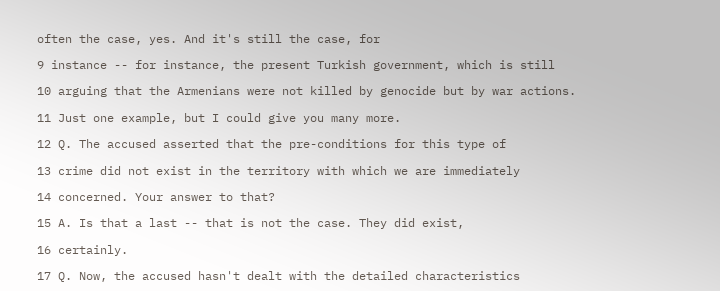often the case, yes. And it's still the case, for

9 instance -- for instance, the present Turkish government, which is still

10 arguing that the Armenians were not killed by genocide but by war actions.

11 Just one example, but I could give you many more.

12 Q. The accused asserted that the pre-conditions for this type of

13 crime did not exist in the territory with which we are immediately

14 concerned. Your answer to that?

15 A. Is that a last -- that is not the case. They did exist,

16 certainly.

17 Q. Now, the accused hasn't dealt with the detailed characteristics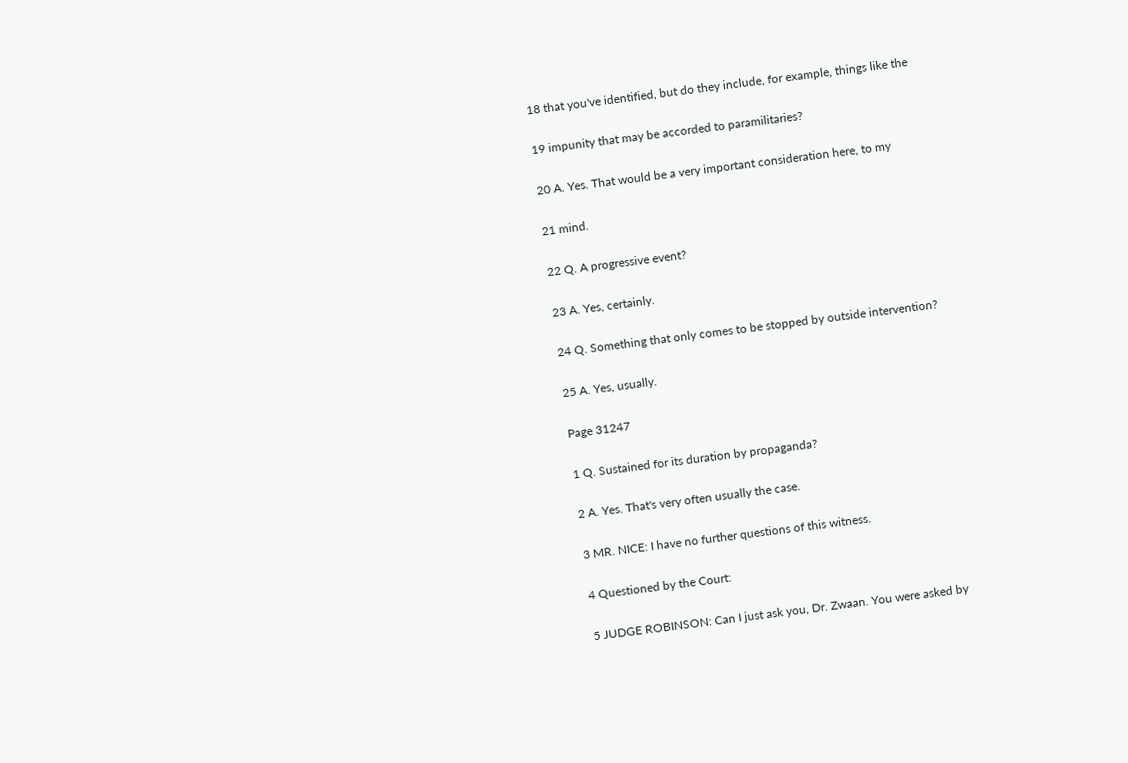18 that you've identified, but do they include, for example, things like the

19 impunity that may be accorded to paramilitaries?

20 A. Yes. That would be a very important consideration here, to my

21 mind.

22 Q. A progressive event?

23 A. Yes, certainly.

24 Q. Something that only comes to be stopped by outside intervention?

25 A. Yes, usually.

Page 31247

1 Q. Sustained for its duration by propaganda?

2 A. Yes. That's very often usually the case.

3 MR. NICE: I have no further questions of this witness.

4 Questioned by the Court:

5 JUDGE ROBINSON: Can I just ask you, Dr. Zwaan. You were asked by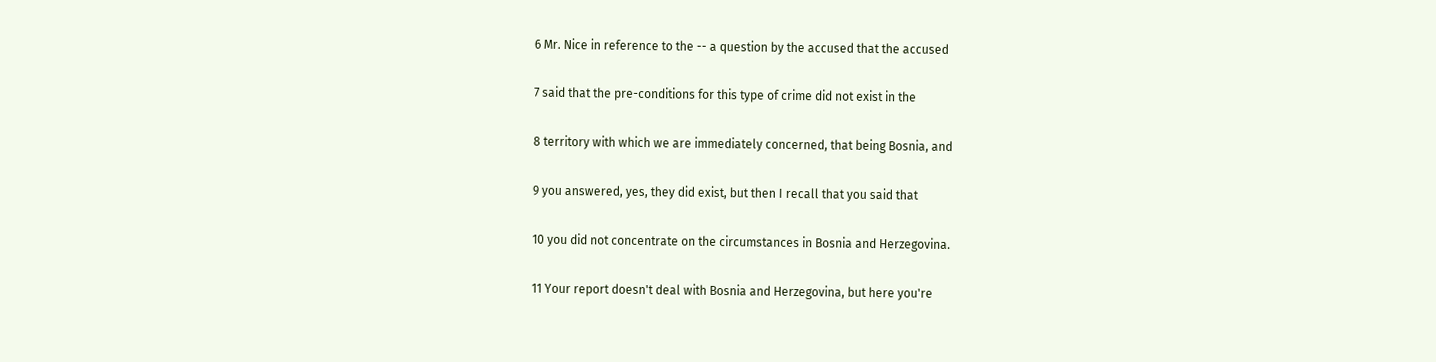6 Mr. Nice in reference to the -- a question by the accused that the accused

7 said that the pre-conditions for this type of crime did not exist in the

8 territory with which we are immediately concerned, that being Bosnia, and

9 you answered, yes, they did exist, but then I recall that you said that

10 you did not concentrate on the circumstances in Bosnia and Herzegovina.

11 Your report doesn't deal with Bosnia and Herzegovina, but here you're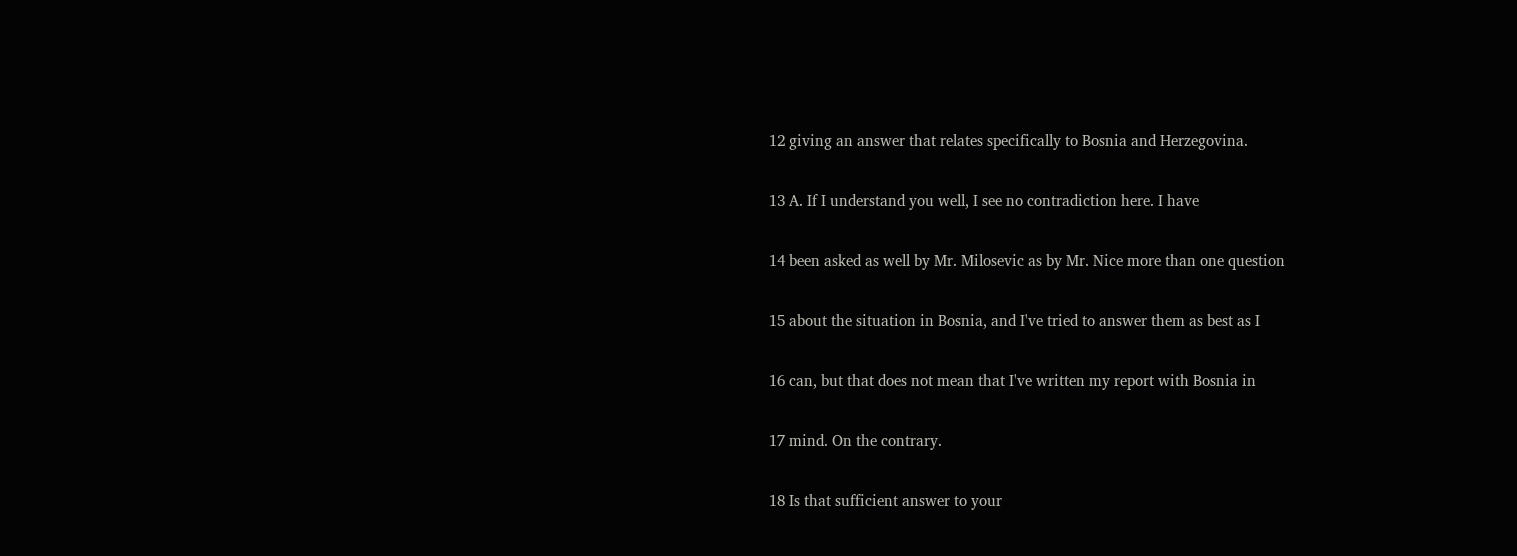12 giving an answer that relates specifically to Bosnia and Herzegovina.

13 A. If I understand you well, I see no contradiction here. I have

14 been asked as well by Mr. Milosevic as by Mr. Nice more than one question

15 about the situation in Bosnia, and I've tried to answer them as best as I

16 can, but that does not mean that I've written my report with Bosnia in

17 mind. On the contrary.

18 Is that sufficient answer to your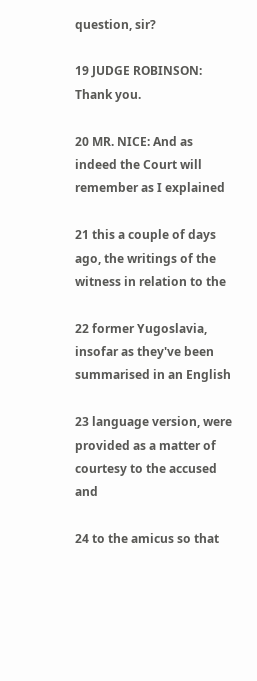question, sir?

19 JUDGE ROBINSON: Thank you.

20 MR. NICE: And as indeed the Court will remember as I explained

21 this a couple of days ago, the writings of the witness in relation to the

22 former Yugoslavia, insofar as they've been summarised in an English

23 language version, were provided as a matter of courtesy to the accused and

24 to the amicus so that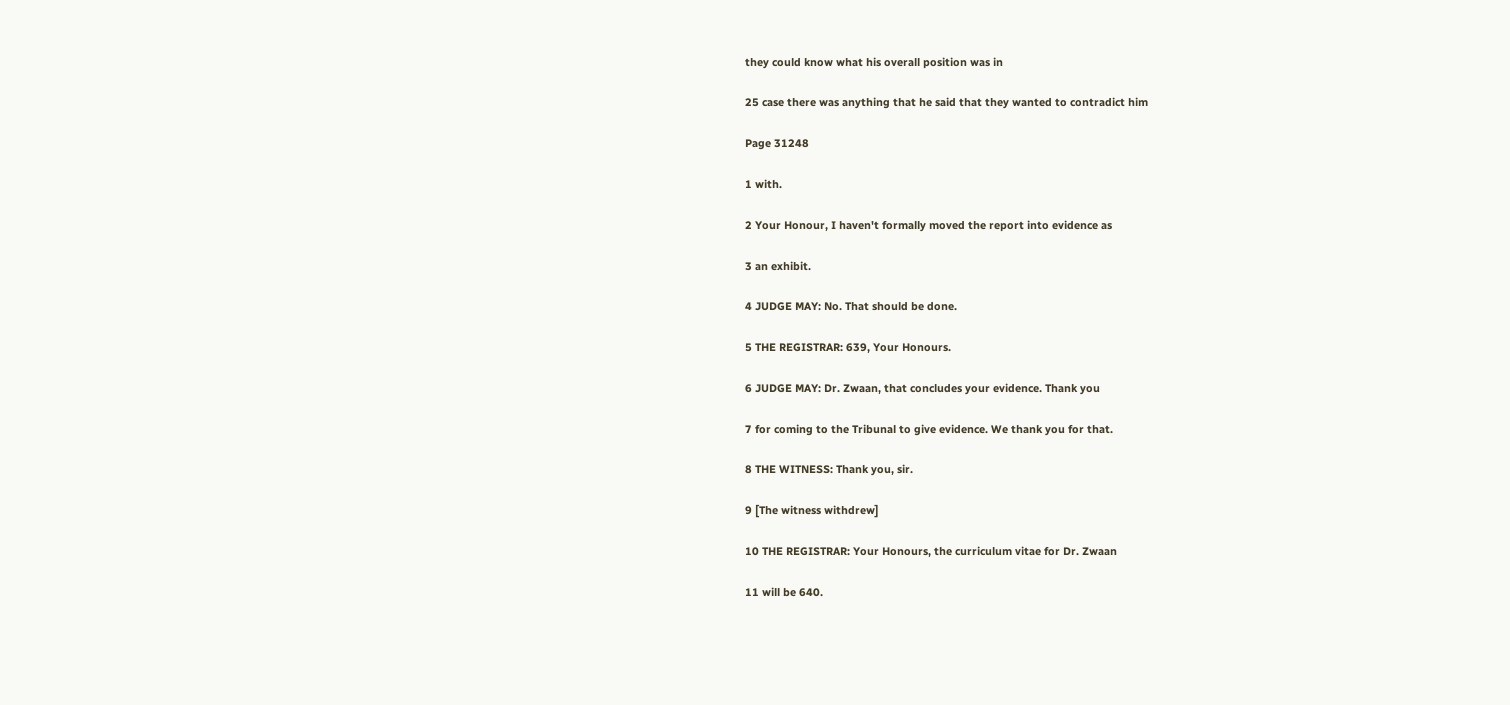they could know what his overall position was in

25 case there was anything that he said that they wanted to contradict him

Page 31248

1 with.

2 Your Honour, I haven't formally moved the report into evidence as

3 an exhibit.

4 JUDGE MAY: No. That should be done.

5 THE REGISTRAR: 639, Your Honours.

6 JUDGE MAY: Dr. Zwaan, that concludes your evidence. Thank you

7 for coming to the Tribunal to give evidence. We thank you for that.

8 THE WITNESS: Thank you, sir.

9 [The witness withdrew]

10 THE REGISTRAR: Your Honours, the curriculum vitae for Dr. Zwaan

11 will be 640.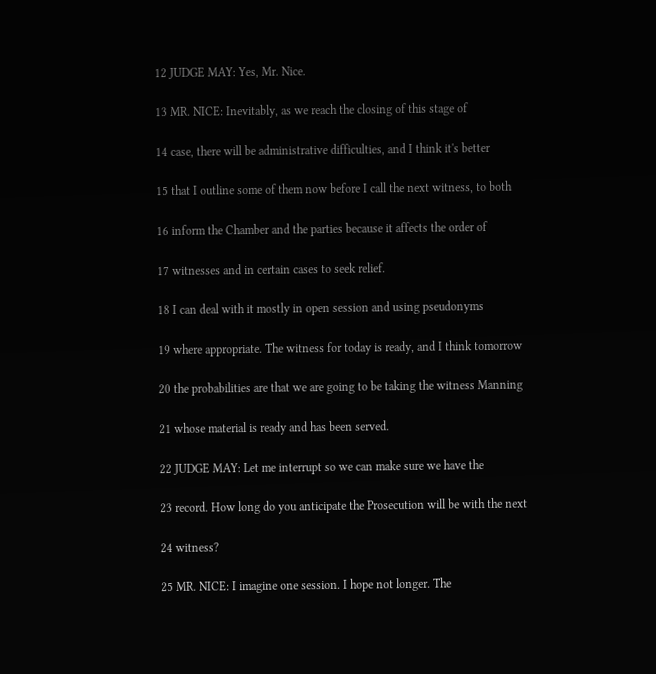12 JUDGE MAY: Yes, Mr. Nice.

13 MR. NICE: Inevitably, as we reach the closing of this stage of

14 case, there will be administrative difficulties, and I think it's better

15 that I outline some of them now before I call the next witness, to both

16 inform the Chamber and the parties because it affects the order of

17 witnesses and in certain cases to seek relief.

18 I can deal with it mostly in open session and using pseudonyms

19 where appropriate. The witness for today is ready, and I think tomorrow

20 the probabilities are that we are going to be taking the witness Manning

21 whose material is ready and has been served.

22 JUDGE MAY: Let me interrupt so we can make sure we have the

23 record. How long do you anticipate the Prosecution will be with the next

24 witness?

25 MR. NICE: I imagine one session. I hope not longer. The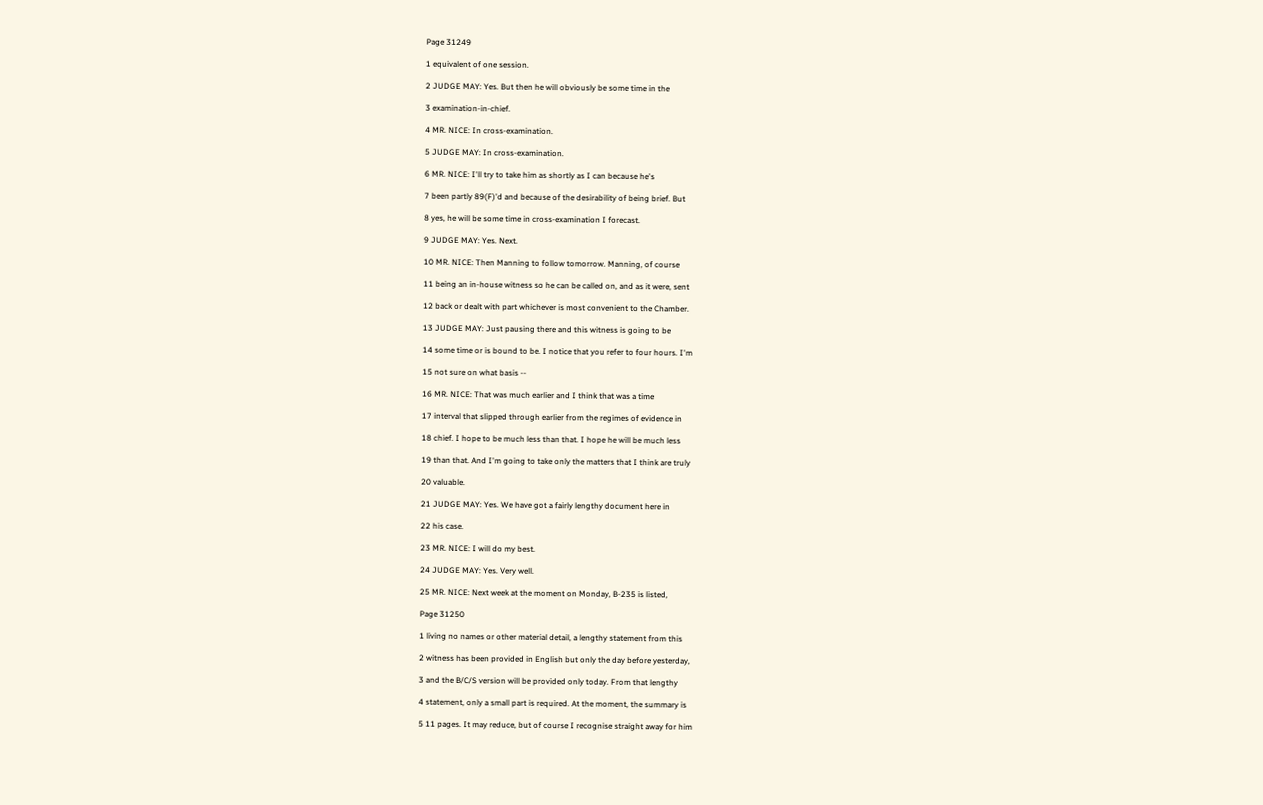Page 31249

1 equivalent of one session.

2 JUDGE MAY: Yes. But then he will obviously be some time in the

3 examination-in-chief.

4 MR. NICE: In cross-examination.

5 JUDGE MAY: In cross-examination.

6 MR. NICE: I'll try to take him as shortly as I can because he's

7 been partly 89(F)'d and because of the desirability of being brief. But

8 yes, he will be some time in cross-examination I forecast.

9 JUDGE MAY: Yes. Next.

10 MR. NICE: Then Manning to follow tomorrow. Manning, of course

11 being an in-house witness so he can be called on, and as it were, sent

12 back or dealt with part whichever is most convenient to the Chamber.

13 JUDGE MAY: Just pausing there and this witness is going to be

14 some time or is bound to be. I notice that you refer to four hours. I'm

15 not sure on what basis --

16 MR. NICE: That was much earlier and I think that was a time

17 interval that slipped through earlier from the regimes of evidence in

18 chief. I hope to be much less than that. I hope he will be much less

19 than that. And I'm going to take only the matters that I think are truly

20 valuable.

21 JUDGE MAY: Yes. We have got a fairly lengthy document here in

22 his case.

23 MR. NICE: I will do my best.

24 JUDGE MAY: Yes. Very well.

25 MR. NICE: Next week at the moment on Monday, B-235 is listed,

Page 31250

1 living no names or other material detail, a lengthy statement from this

2 witness has been provided in English but only the day before yesterday,

3 and the B/C/S version will be provided only today. From that lengthy

4 statement, only a small part is required. At the moment, the summary is

5 11 pages. It may reduce, but of course I recognise straight away for him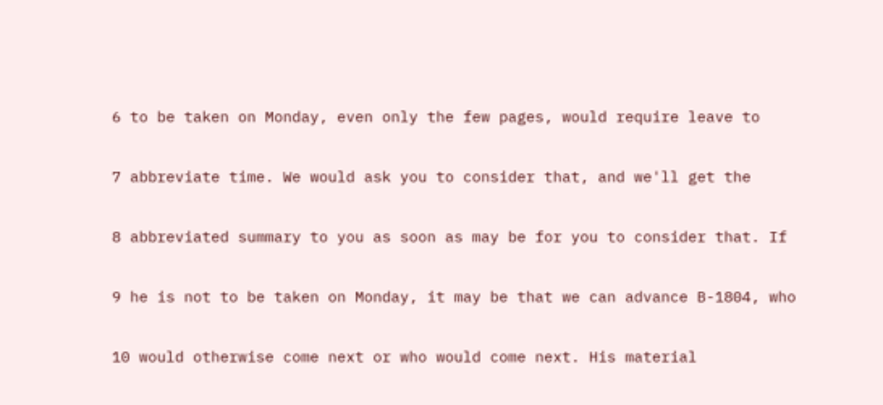6 to be taken on Monday, even only the few pages, would require leave to

7 abbreviate time. We would ask you to consider that, and we'll get the

8 abbreviated summary to you as soon as may be for you to consider that. If

9 he is not to be taken on Monday, it may be that we can advance B-1804, who

10 would otherwise come next or who would come next. His material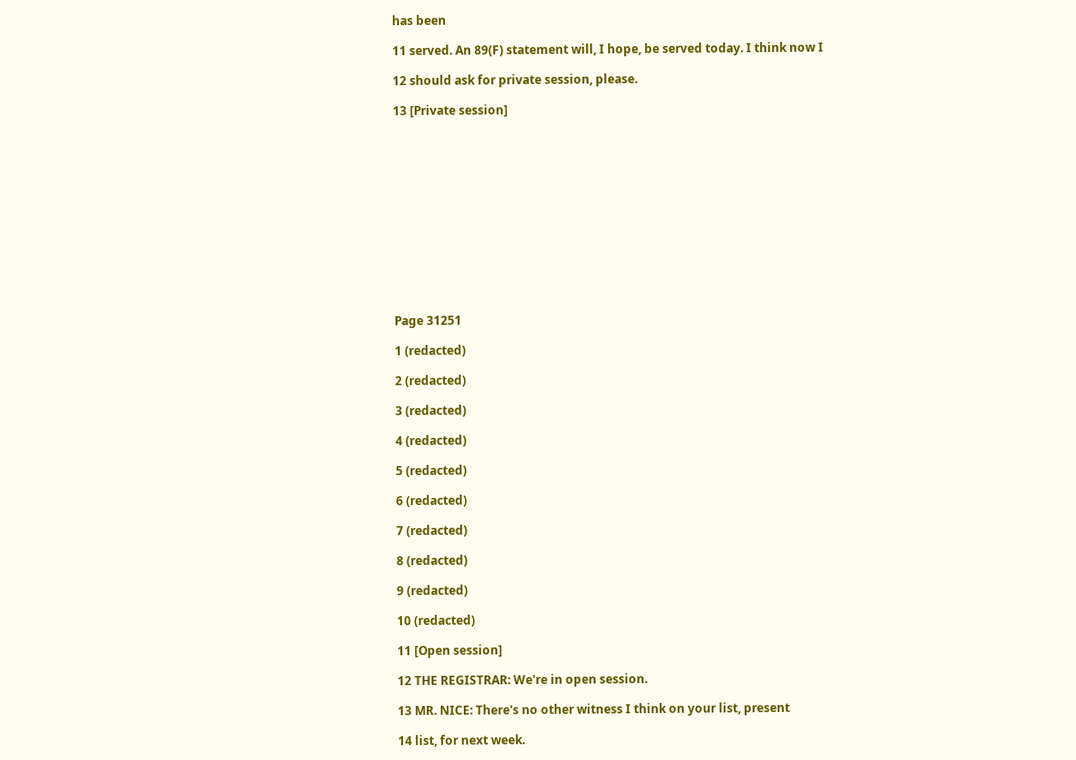has been

11 served. An 89(F) statement will, I hope, be served today. I think now I

12 should ask for private session, please.

13 [Private session]













Page 31251

1 (redacted)

2 (redacted)

3 (redacted)

4 (redacted)

5 (redacted)

6 (redacted)

7 (redacted)

8 (redacted)

9 (redacted)

10 (redacted)

11 [Open session]

12 THE REGISTRAR: We're in open session.

13 MR. NICE: There's no other witness I think on your list, present

14 list, for next week.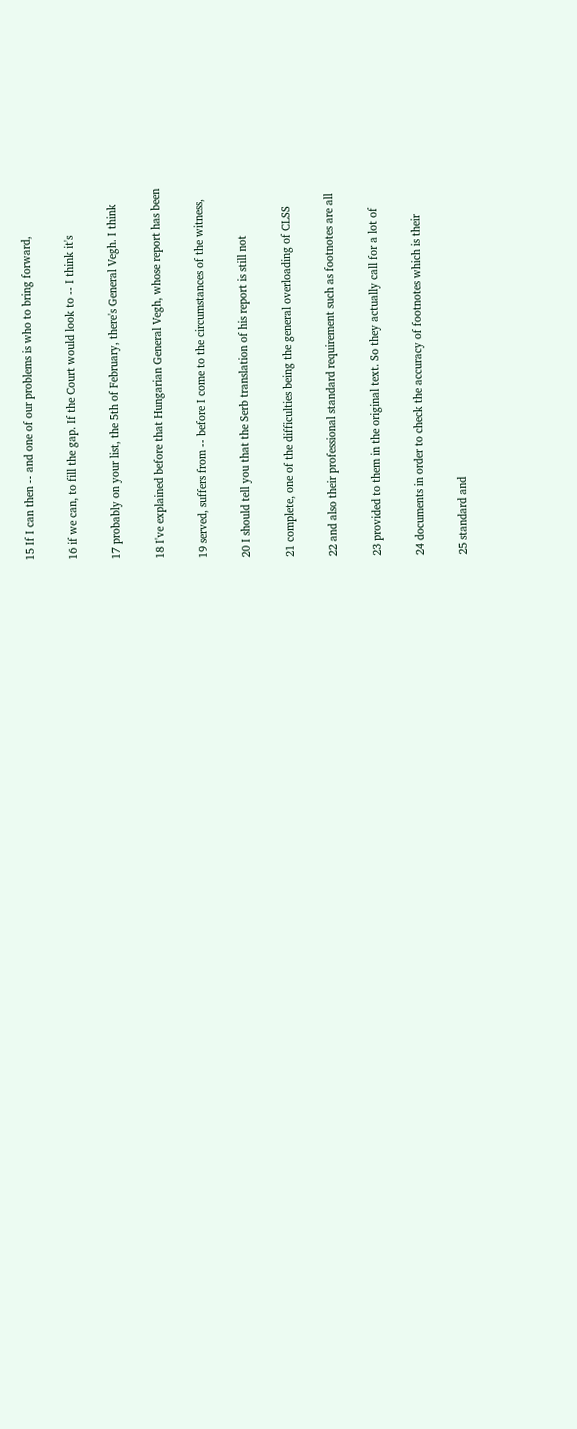15 If I can then -- and one of our problems is who to bring forward,

16 if we can, to fill the gap. If the Court would look to -- I think it's

17 probably on your list, the 5th of February, there's General Vegh. I think

18 I've explained before that Hungarian General Vegh, whose report has been

19 served, suffers from -- before I come to the circumstances of the witness,

20 I should tell you that the Serb translation of his report is still not

21 complete, one of the difficulties being the general overloading of CLSS

22 and also their professional standard requirement such as footnotes are all

23 provided to them in the original text. So they actually call for a lot of

24 documents in order to check the accuracy of footnotes which is their

25 standard and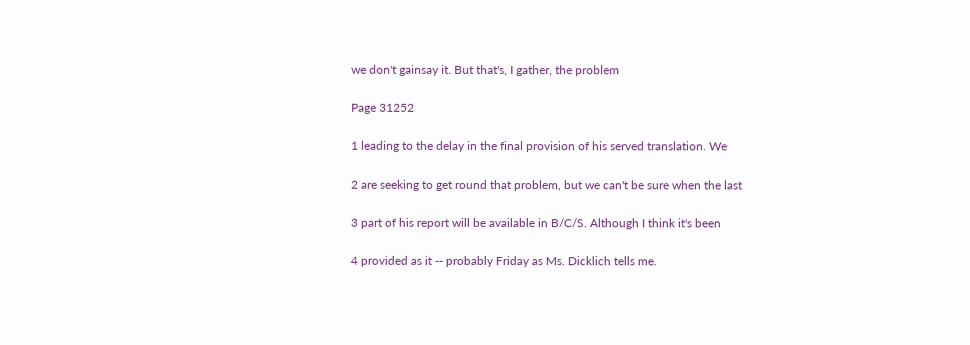we don't gainsay it. But that's, I gather, the problem

Page 31252

1 leading to the delay in the final provision of his served translation. We

2 are seeking to get round that problem, but we can't be sure when the last

3 part of his report will be available in B/C/S. Although I think it's been

4 provided as it -- probably Friday as Ms. Dicklich tells me.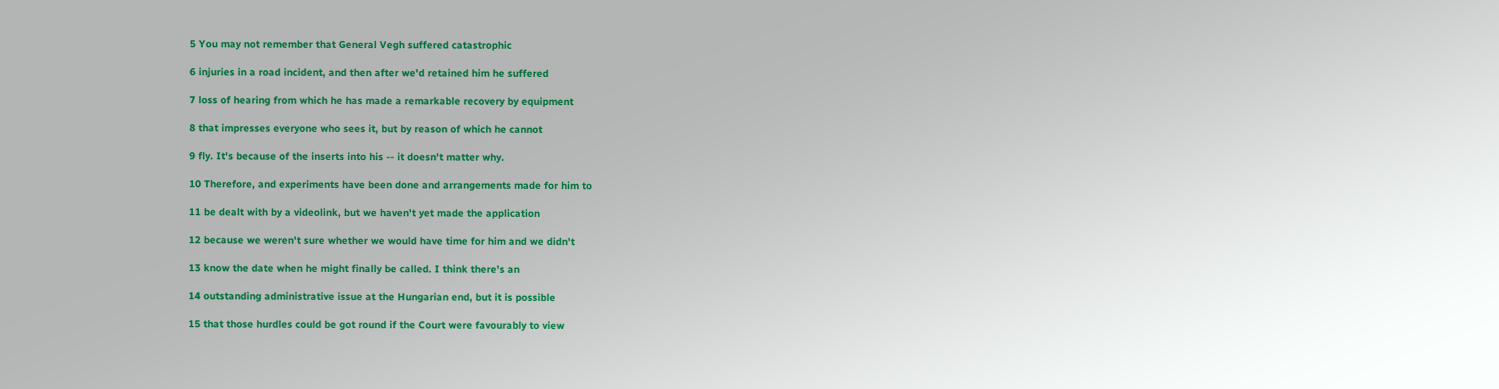5 You may not remember that General Vegh suffered catastrophic

6 injuries in a road incident, and then after we'd retained him he suffered

7 loss of hearing from which he has made a remarkable recovery by equipment

8 that impresses everyone who sees it, but by reason of which he cannot

9 fly. It's because of the inserts into his -- it doesn't matter why.

10 Therefore, and experiments have been done and arrangements made for him to

11 be dealt with by a videolink, but we haven't yet made the application

12 because we weren't sure whether we would have time for him and we didn't

13 know the date when he might finally be called. I think there's an

14 outstanding administrative issue at the Hungarian end, but it is possible

15 that those hurdles could be got round if the Court were favourably to view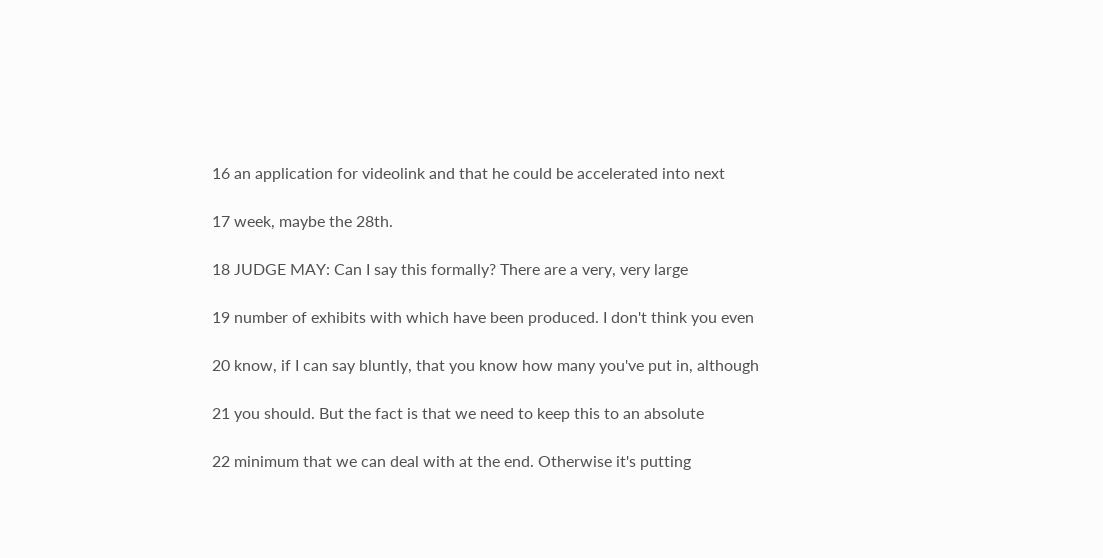16 an application for videolink and that he could be accelerated into next

17 week, maybe the 28th.

18 JUDGE MAY: Can I say this formally? There are a very, very large

19 number of exhibits with which have been produced. I don't think you even

20 know, if I can say bluntly, that you know how many you've put in, although

21 you should. But the fact is that we need to keep this to an absolute

22 minimum that we can deal with at the end. Otherwise it's putting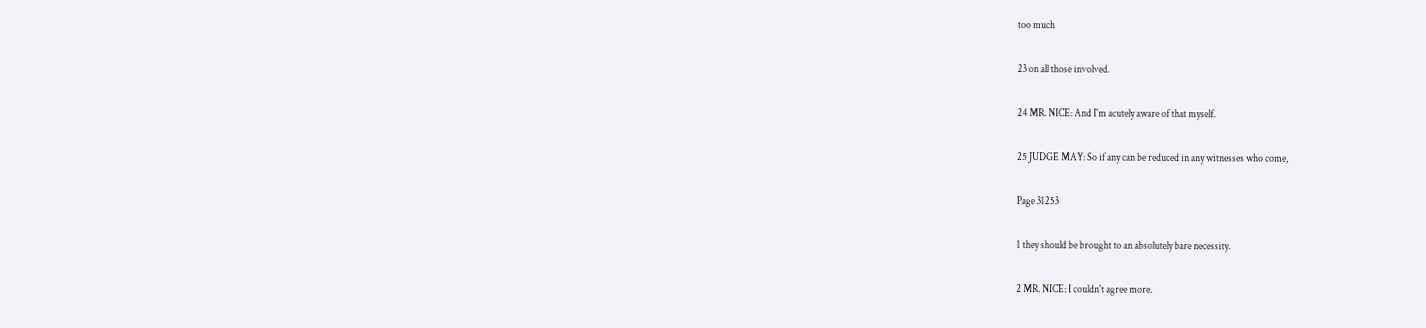too much

23 on all those involved.

24 MR. NICE: And I'm acutely aware of that myself.

25 JUDGE MAY: So if any can be reduced in any witnesses who come,

Page 31253

1 they should be brought to an absolutely bare necessity.

2 MR. NICE: I couldn't agree more.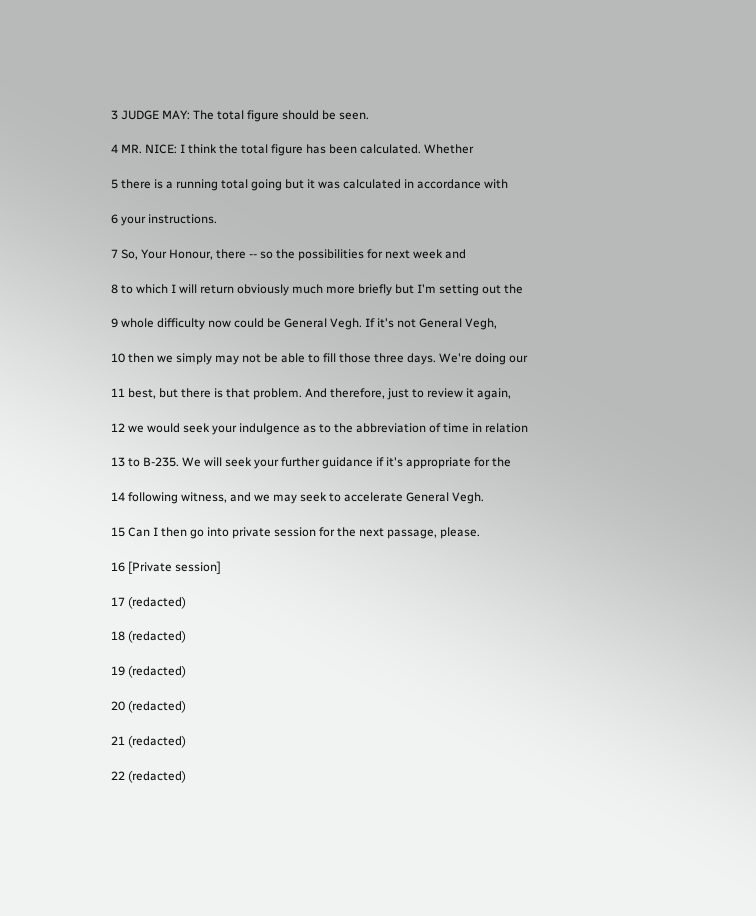3 JUDGE MAY: The total figure should be seen.

4 MR. NICE: I think the total figure has been calculated. Whether

5 there is a running total going but it was calculated in accordance with

6 your instructions.

7 So, Your Honour, there -- so the possibilities for next week and

8 to which I will return obviously much more briefly but I'm setting out the

9 whole difficulty now could be General Vegh. If it's not General Vegh,

10 then we simply may not be able to fill those three days. We're doing our

11 best, but there is that problem. And therefore, just to review it again,

12 we would seek your indulgence as to the abbreviation of time in relation

13 to B-235. We will seek your further guidance if it's appropriate for the

14 following witness, and we may seek to accelerate General Vegh.

15 Can I then go into private session for the next passage, please.

16 [Private session]

17 (redacted)

18 (redacted)

19 (redacted)

20 (redacted)

21 (redacted)

22 (redacted)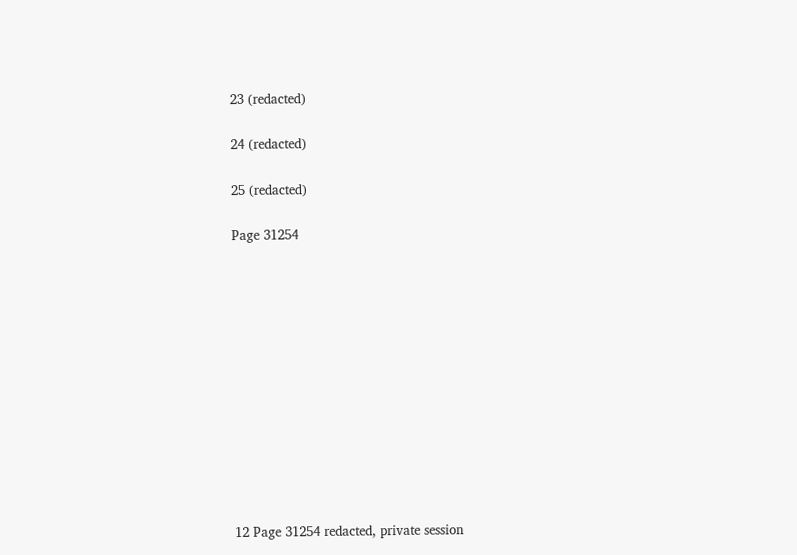23 (redacted)

24 (redacted)

25 (redacted)

Page 31254












12 Page 31254 redacted, private session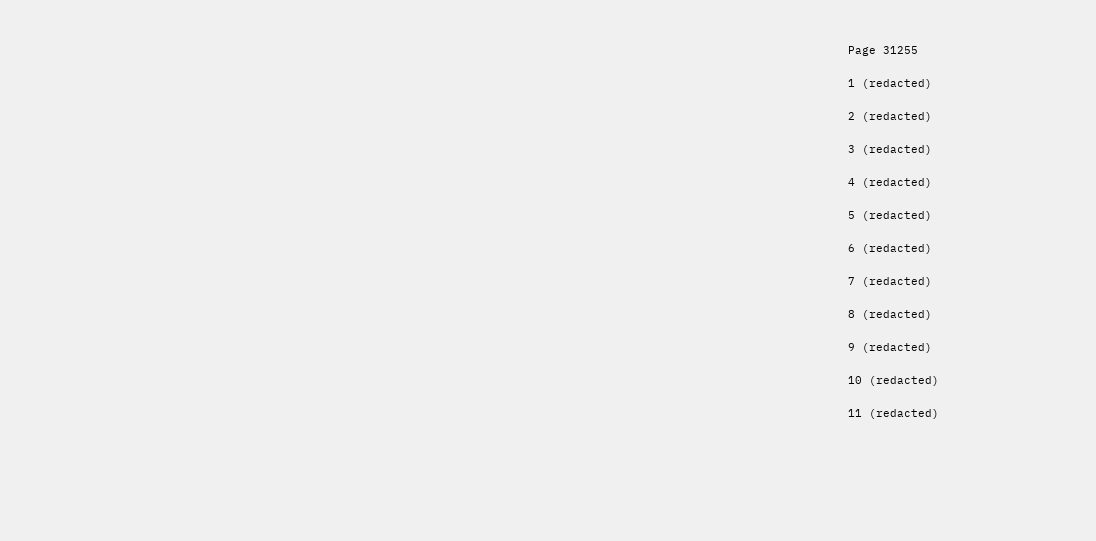Page 31255

1 (redacted)

2 (redacted)

3 (redacted)

4 (redacted)

5 (redacted)

6 (redacted)

7 (redacted)

8 (redacted)

9 (redacted)

10 (redacted)

11 (redacted)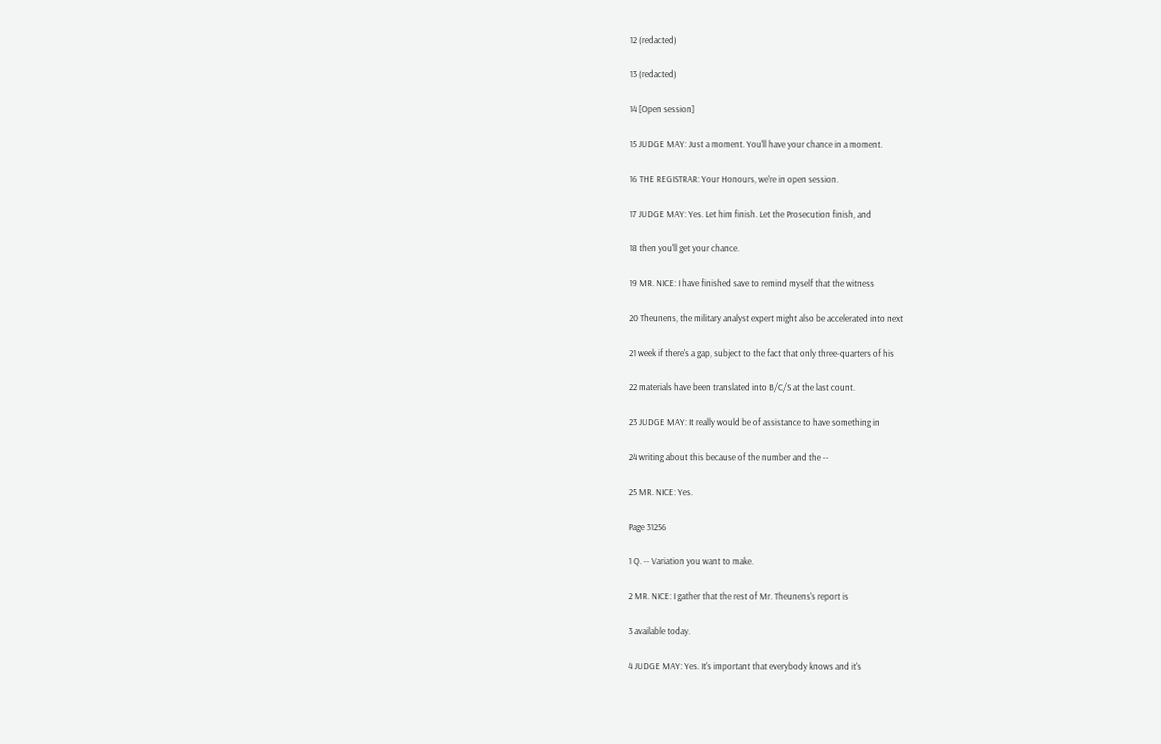12 (redacted)

13 (redacted)

14 [Open session]

15 JUDGE MAY: Just a moment. You'll have your chance in a moment.

16 THE REGISTRAR: Your Honours, we're in open session.

17 JUDGE MAY: Yes. Let him finish. Let the Prosecution finish, and

18 then you'll get your chance.

19 MR. NICE: I have finished save to remind myself that the witness

20 Theunens, the military analyst expert might also be accelerated into next

21 week if there's a gap, subject to the fact that only three-quarters of his

22 materials have been translated into B/C/S at the last count.

23 JUDGE MAY: It really would be of assistance to have something in

24 writing about this because of the number and the --

25 MR. NICE: Yes.

Page 31256

1 Q. -- Variation you want to make.

2 MR. NICE: I gather that the rest of Mr. Theunens's report is

3 available today.

4 JUDGE MAY: Yes. It's important that everybody knows and it's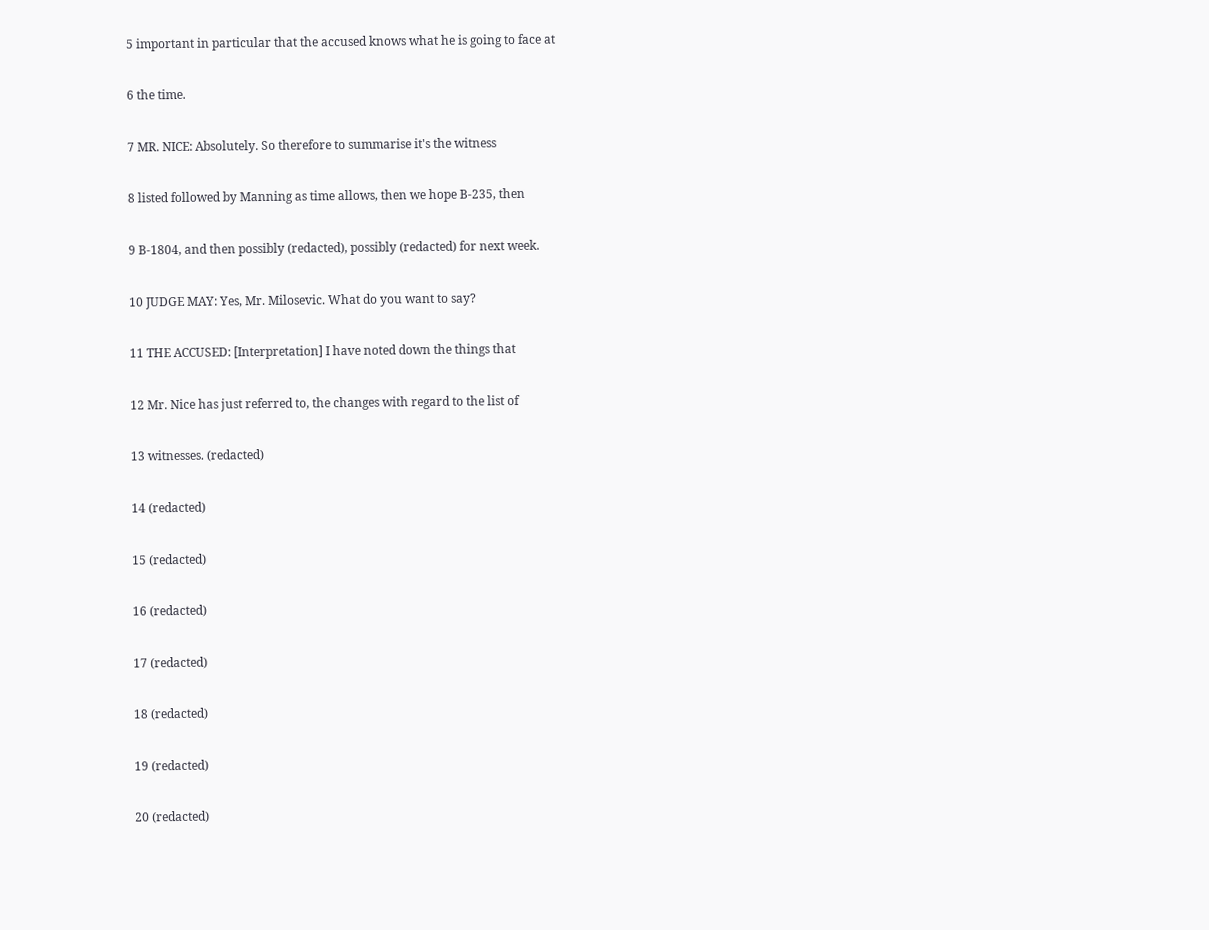5 important in particular that the accused knows what he is going to face at

6 the time.

7 MR. NICE: Absolutely. So therefore to summarise it's the witness

8 listed followed by Manning as time allows, then we hope B-235, then

9 B-1804, and then possibly (redacted), possibly (redacted) for next week.

10 JUDGE MAY: Yes, Mr. Milosevic. What do you want to say?

11 THE ACCUSED: [Interpretation] I have noted down the things that

12 Mr. Nice has just referred to, the changes with regard to the list of

13 witnesses. (redacted)

14 (redacted)

15 (redacted)

16 (redacted)

17 (redacted)

18 (redacted)

19 (redacted)

20 (redacted)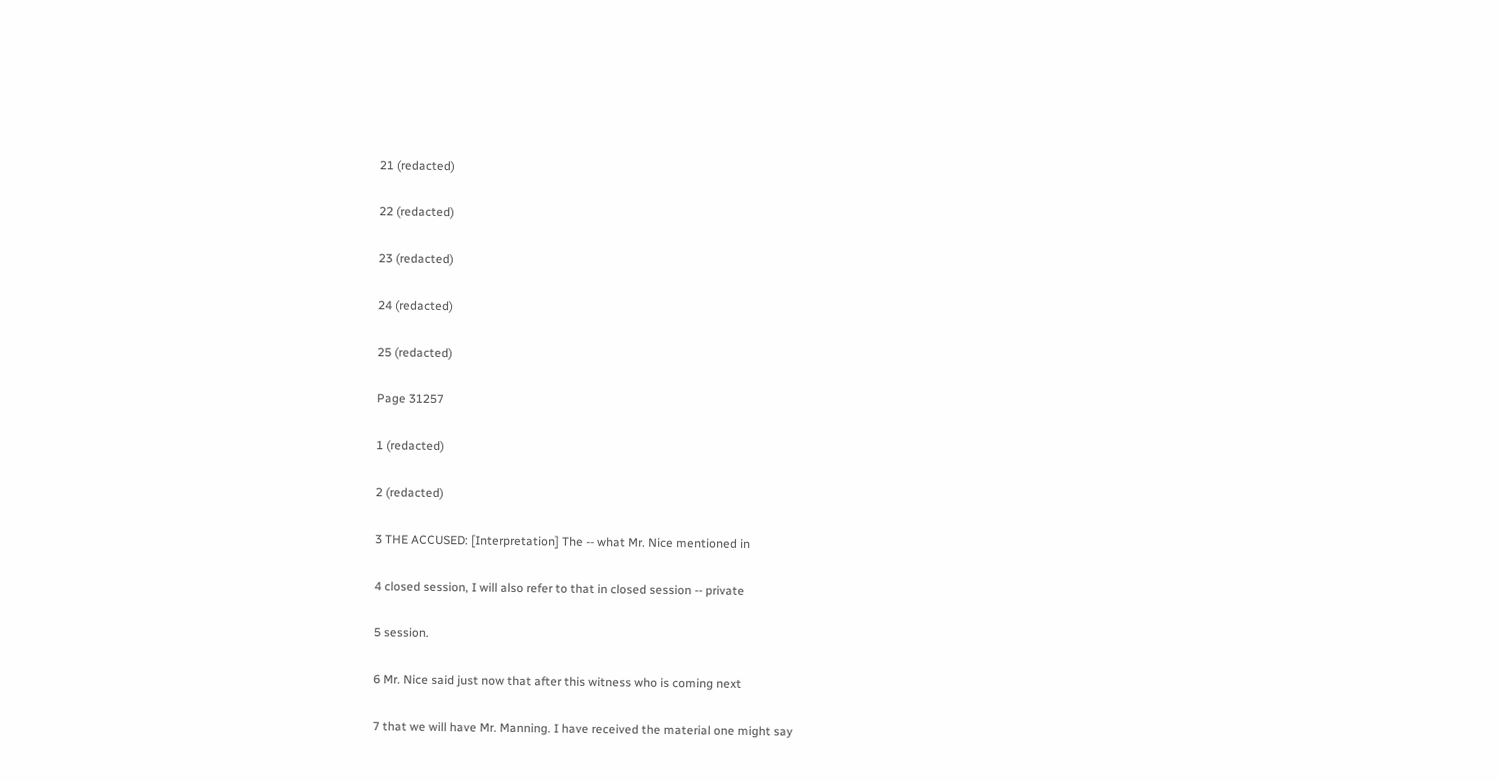21 (redacted)

22 (redacted)

23 (redacted)

24 (redacted)

25 (redacted)

Page 31257

1 (redacted)

2 (redacted)

3 THE ACCUSED: [Interpretation] The -- what Mr. Nice mentioned in

4 closed session, I will also refer to that in closed session -- private

5 session.

6 Mr. Nice said just now that after this witness who is coming next

7 that we will have Mr. Manning. I have received the material one might say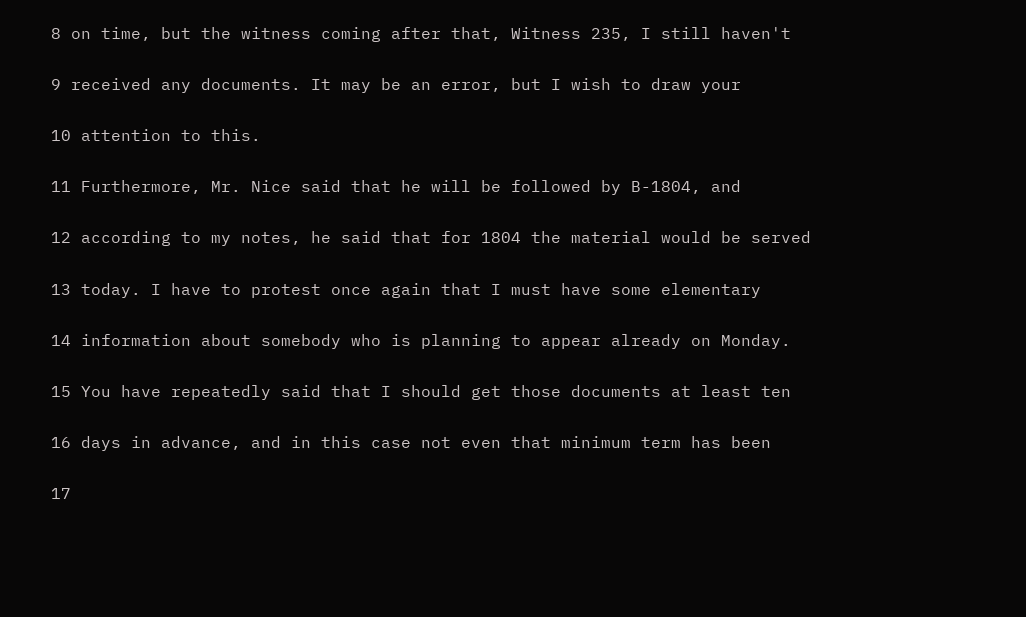8 on time, but the witness coming after that, Witness 235, I still haven't

9 received any documents. It may be an error, but I wish to draw your

10 attention to this.

11 Furthermore, Mr. Nice said that he will be followed by B-1804, and

12 according to my notes, he said that for 1804 the material would be served

13 today. I have to protest once again that I must have some elementary

14 information about somebody who is planning to appear already on Monday.

15 You have repeatedly said that I should get those documents at least ten

16 days in advance, and in this case not even that minimum term has been

17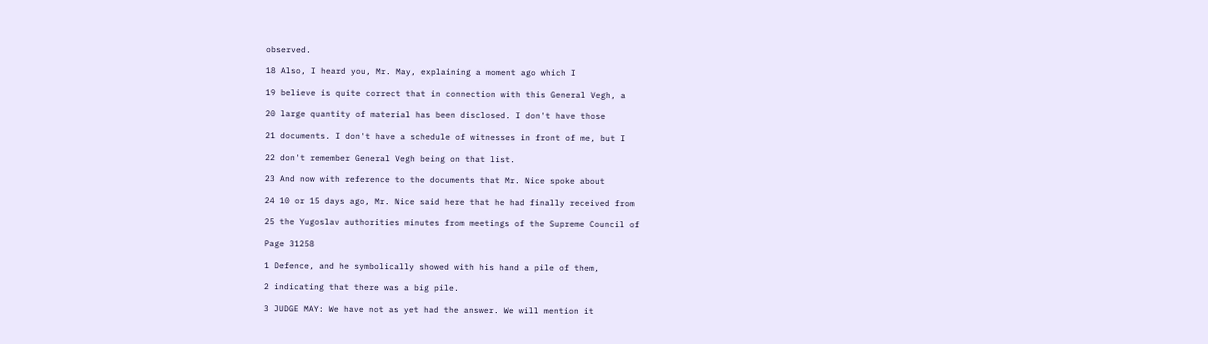observed.

18 Also, I heard you, Mr. May, explaining a moment ago which I

19 believe is quite correct that in connection with this General Vegh, a

20 large quantity of material has been disclosed. I don't have those

21 documents. I don't have a schedule of witnesses in front of me, but I

22 don't remember General Vegh being on that list.

23 And now with reference to the documents that Mr. Nice spoke about

24 10 or 15 days ago, Mr. Nice said here that he had finally received from

25 the Yugoslav authorities minutes from meetings of the Supreme Council of

Page 31258

1 Defence, and he symbolically showed with his hand a pile of them,

2 indicating that there was a big pile.

3 JUDGE MAY: We have not as yet had the answer. We will mention it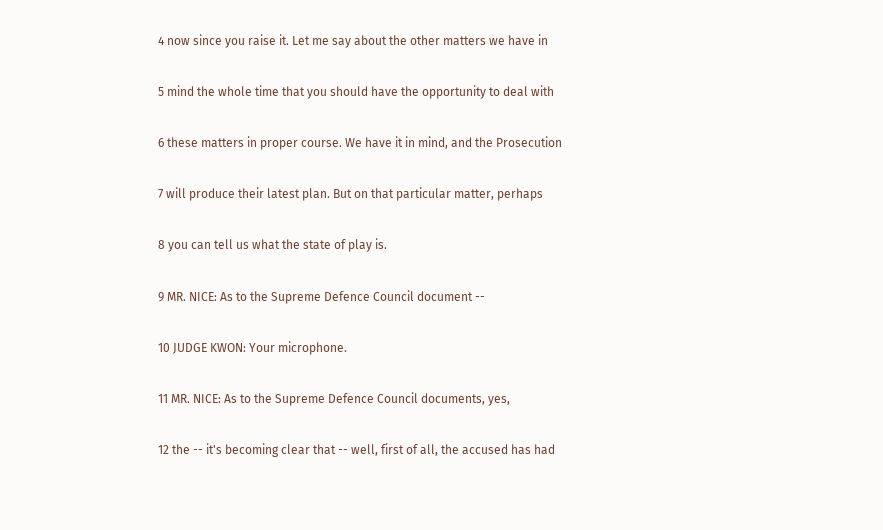4 now since you raise it. Let me say about the other matters we have in

5 mind the whole time that you should have the opportunity to deal with

6 these matters in proper course. We have it in mind, and the Prosecution

7 will produce their latest plan. But on that particular matter, perhaps

8 you can tell us what the state of play is.

9 MR. NICE: As to the Supreme Defence Council document --

10 JUDGE KWON: Your microphone.

11 MR. NICE: As to the Supreme Defence Council documents, yes,

12 the -- it's becoming clear that -- well, first of all, the accused has had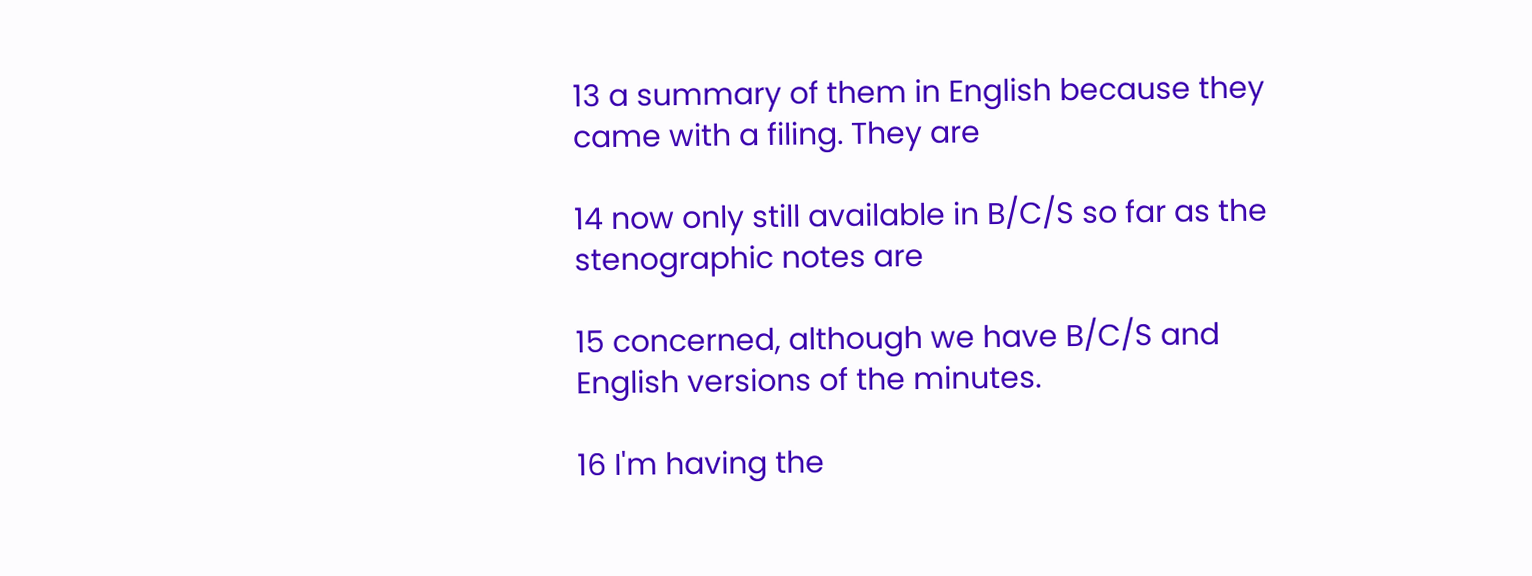13 a summary of them in English because they came with a filing. They are

14 now only still available in B/C/S so far as the stenographic notes are

15 concerned, although we have B/C/S and English versions of the minutes.

16 I'm having the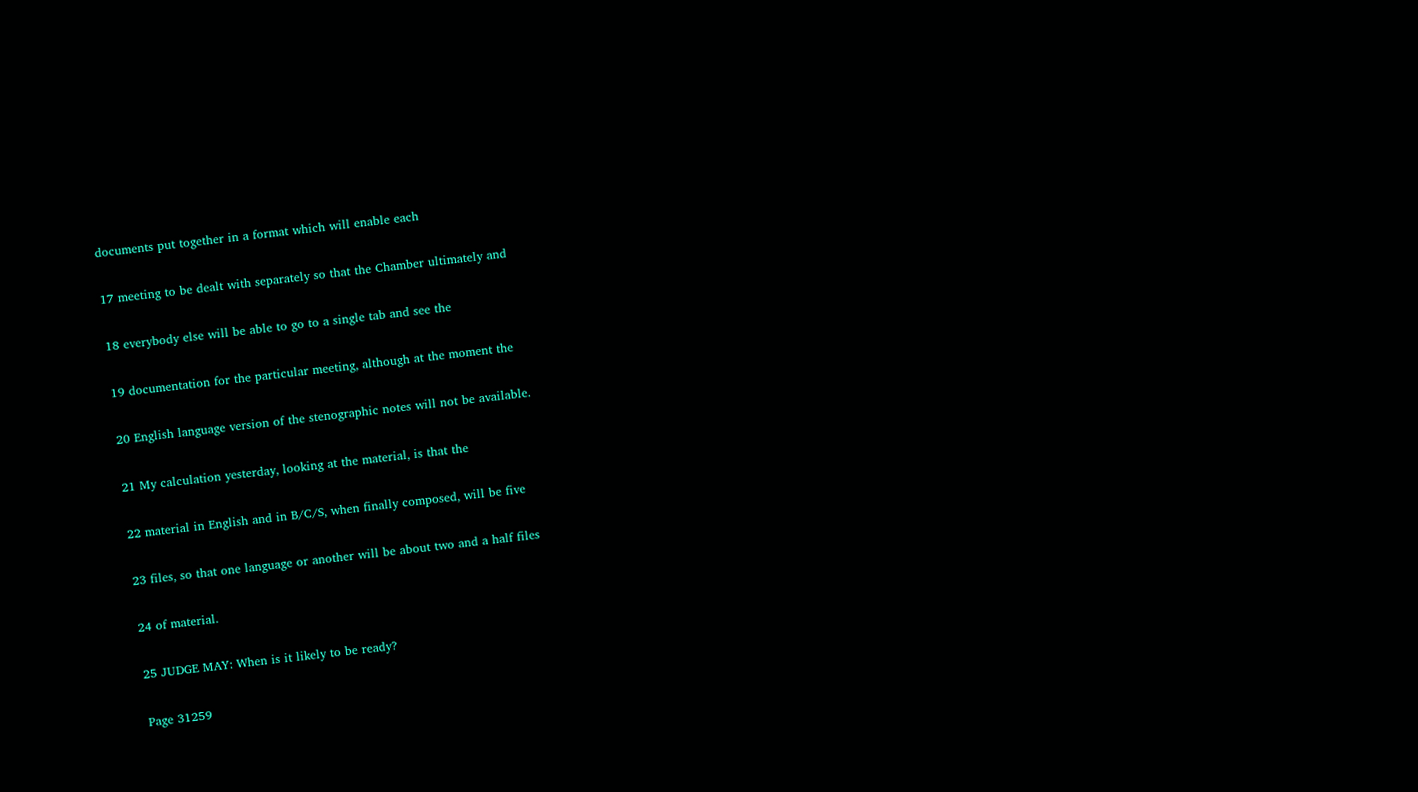documents put together in a format which will enable each

17 meeting to be dealt with separately so that the Chamber ultimately and

18 everybody else will be able to go to a single tab and see the

19 documentation for the particular meeting, although at the moment the

20 English language version of the stenographic notes will not be available.

21 My calculation yesterday, looking at the material, is that the

22 material in English and in B/C/S, when finally composed, will be five

23 files, so that one language or another will be about two and a half files

24 of material.

25 JUDGE MAY: When is it likely to be ready?

Page 31259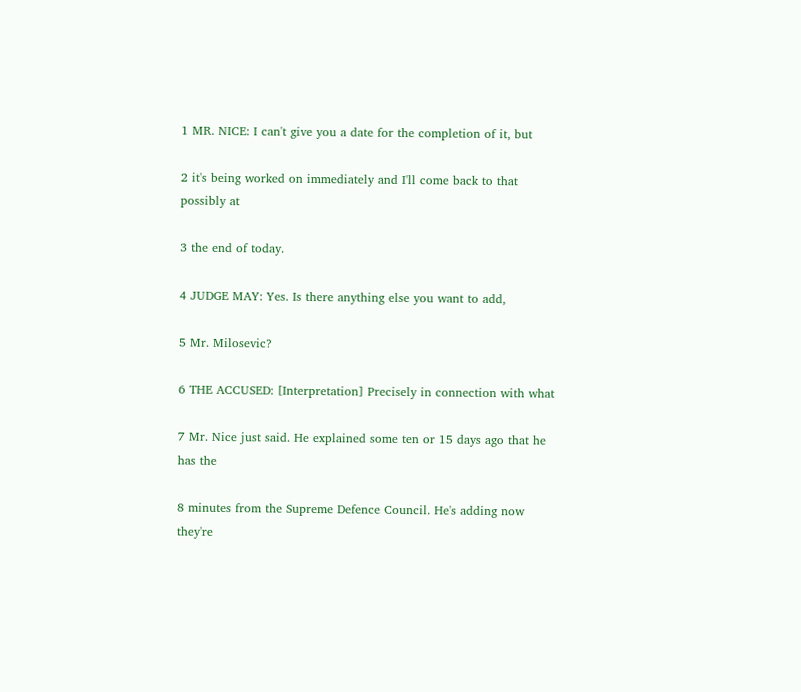1 MR. NICE: I can't give you a date for the completion of it, but

2 it's being worked on immediately and I'll come back to that possibly at

3 the end of today.

4 JUDGE MAY: Yes. Is there anything else you want to add,

5 Mr. Milosevic?

6 THE ACCUSED: [Interpretation] Precisely in connection with what

7 Mr. Nice just said. He explained some ten or 15 days ago that he has the

8 minutes from the Supreme Defence Council. He's adding now they're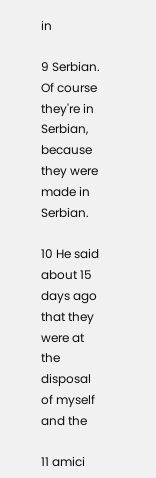in

9 Serbian. Of course they're in Serbian, because they were made in Serbian.

10 He said about 15 days ago that they were at the disposal of myself and the

11 amici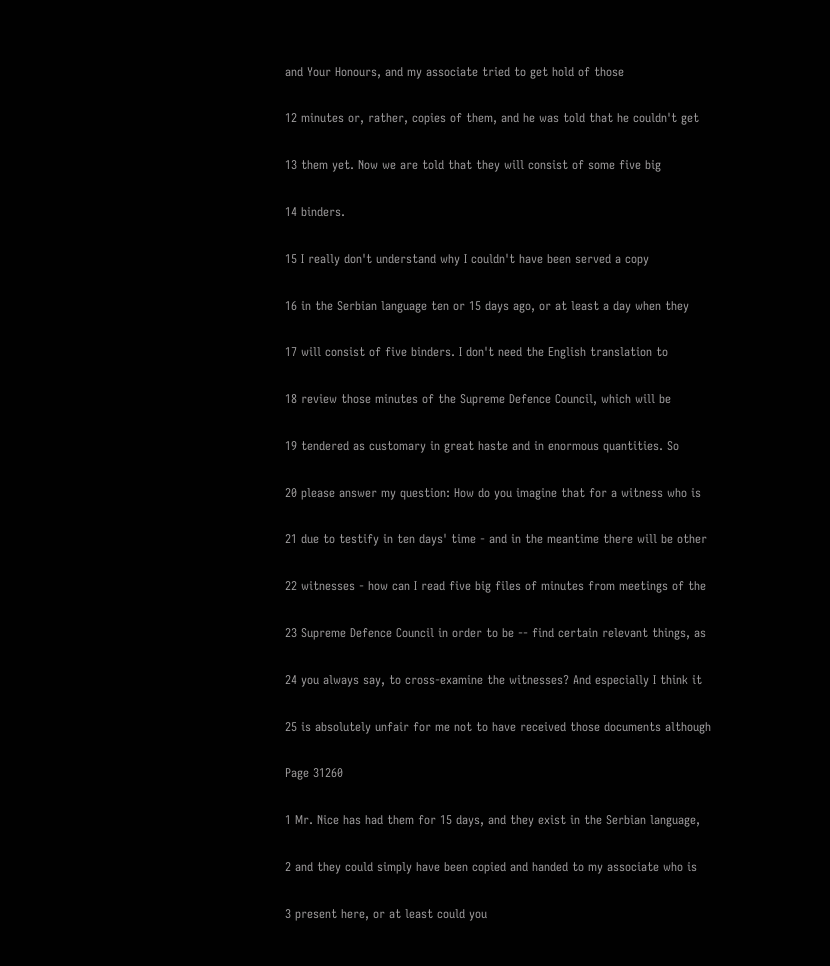and Your Honours, and my associate tried to get hold of those

12 minutes or, rather, copies of them, and he was told that he couldn't get

13 them yet. Now we are told that they will consist of some five big

14 binders.

15 I really don't understand why I couldn't have been served a copy

16 in the Serbian language ten or 15 days ago, or at least a day when they

17 will consist of five binders. I don't need the English translation to

18 review those minutes of the Supreme Defence Council, which will be

19 tendered as customary in great haste and in enormous quantities. So

20 please answer my question: How do you imagine that for a witness who is

21 due to testify in ten days' time - and in the meantime there will be other

22 witnesses - how can I read five big files of minutes from meetings of the

23 Supreme Defence Council in order to be -- find certain relevant things, as

24 you always say, to cross-examine the witnesses? And especially I think it

25 is absolutely unfair for me not to have received those documents although

Page 31260

1 Mr. Nice has had them for 15 days, and they exist in the Serbian language,

2 and they could simply have been copied and handed to my associate who is

3 present here, or at least could you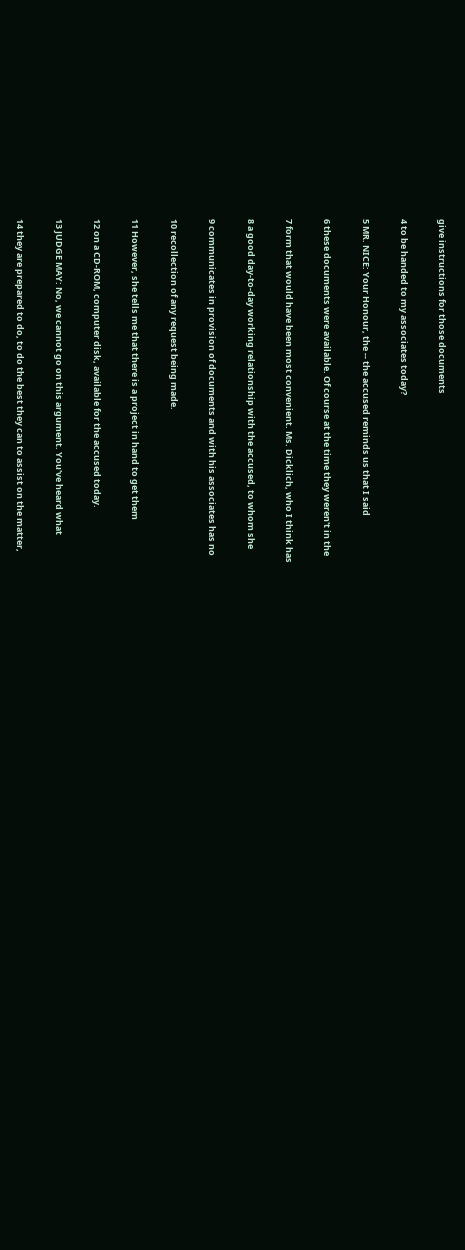give instructions for those documents

4 to be handed to my associates today?

5 MR. NICE: Your Honour, the -- the accused reminds us that I said

6 these documents were available. Of course at the time they weren't in the

7 form that would have been most convenient. Ms. Dicklich, who I think has

8 a good day-to-day working relationship with the accused, to whom she

9 communicates in provision of documents and with his associates has no

10 recollection of any request being made.

11 However, she tells me that there is a project in hand to get them

12 on a CD-ROM, computer disk, available for the accused today.

13 JUDGE MAY: No, we cannot go on this argument. You've heard what

14 they are prepared to do, to do the best they can to assist on the matter,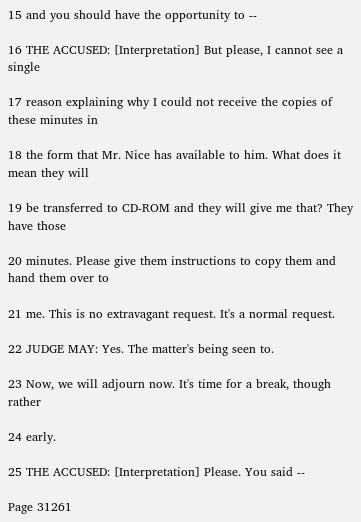15 and you should have the opportunity to --

16 THE ACCUSED: [Interpretation] But please, I cannot see a single

17 reason explaining why I could not receive the copies of these minutes in

18 the form that Mr. Nice has available to him. What does it mean they will

19 be transferred to CD-ROM and they will give me that? They have those

20 minutes. Please give them instructions to copy them and hand them over to

21 me. This is no extravagant request. It's a normal request.

22 JUDGE MAY: Yes. The matter's being seen to.

23 Now, we will adjourn now. It's time for a break, though rather

24 early.

25 THE ACCUSED: [Interpretation] Please. You said --

Page 31261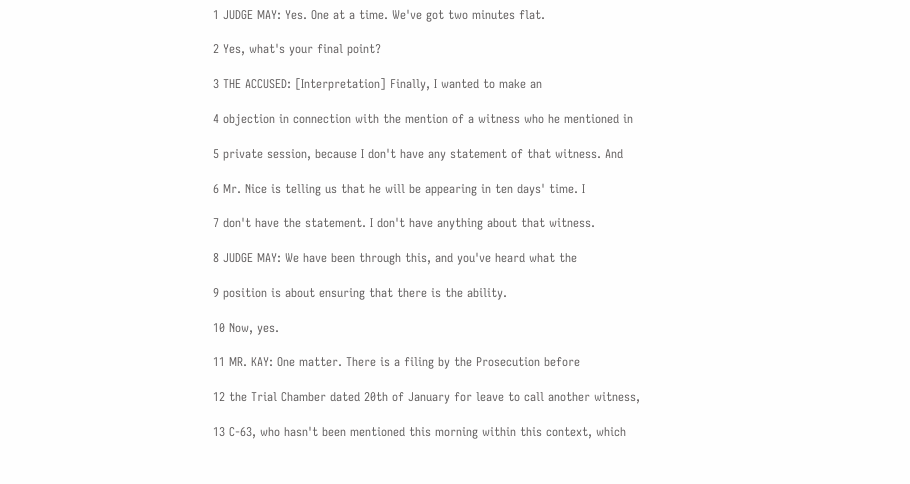1 JUDGE MAY: Yes. One at a time. We've got two minutes flat.

2 Yes, what's your final point?

3 THE ACCUSED: [Interpretation] Finally, I wanted to make an

4 objection in connection with the mention of a witness who he mentioned in

5 private session, because I don't have any statement of that witness. And

6 Mr. Nice is telling us that he will be appearing in ten days' time. I

7 don't have the statement. I don't have anything about that witness.

8 JUDGE MAY: We have been through this, and you've heard what the

9 position is about ensuring that there is the ability.

10 Now, yes.

11 MR. KAY: One matter. There is a filing by the Prosecution before

12 the Trial Chamber dated 20th of January for leave to call another witness,

13 C-63, who hasn't been mentioned this morning within this context, which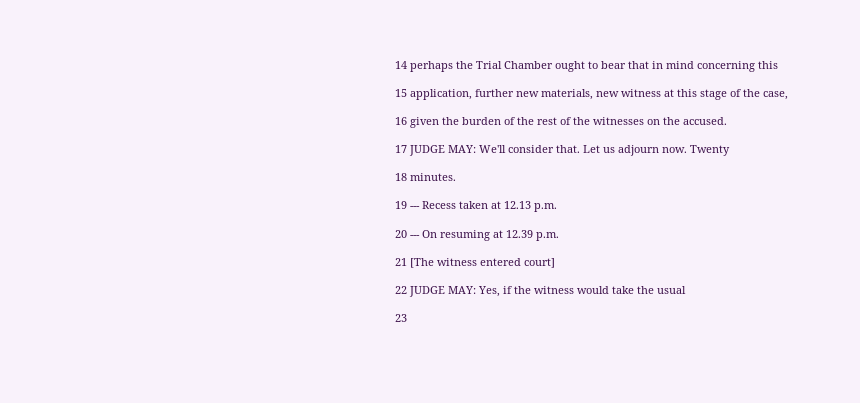14 perhaps the Trial Chamber ought to bear that in mind concerning this

15 application, further new materials, new witness at this stage of the case,

16 given the burden of the rest of the witnesses on the accused.

17 JUDGE MAY: We'll consider that. Let us adjourn now. Twenty

18 minutes.

19 --- Recess taken at 12.13 p.m.

20 --- On resuming at 12.39 p.m.

21 [The witness entered court]

22 JUDGE MAY: Yes, if the witness would take the usual

23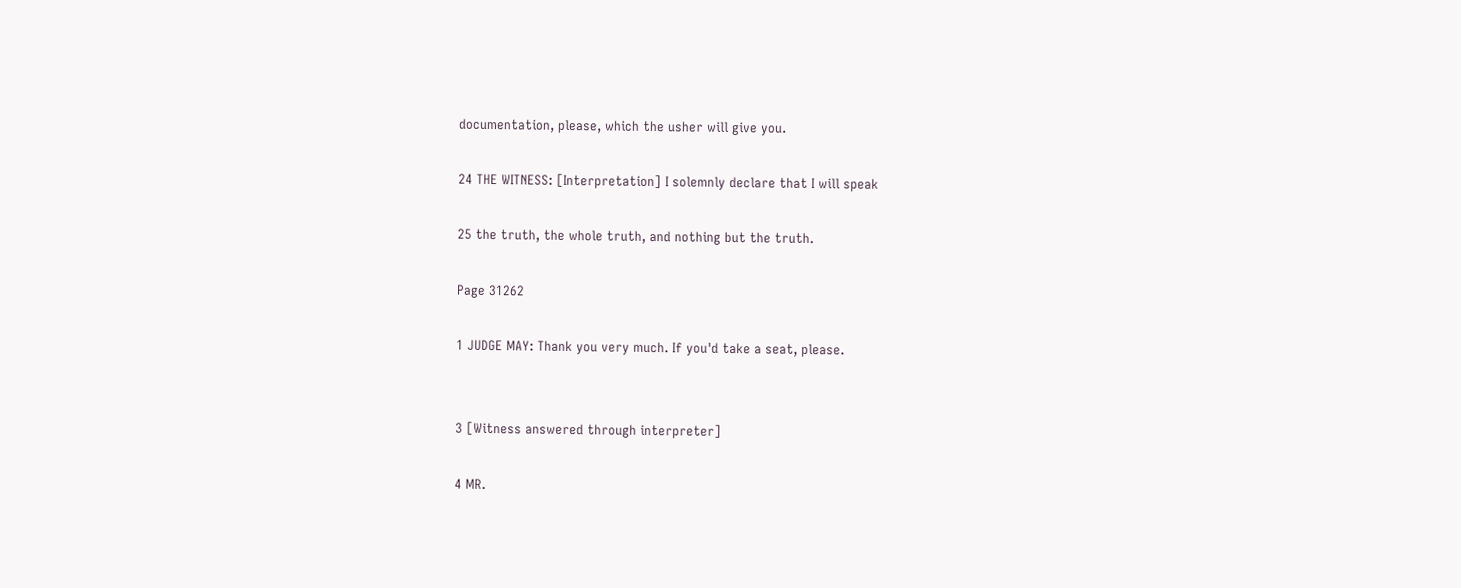documentation, please, which the usher will give you.

24 THE WITNESS: [Interpretation] I solemnly declare that I will speak

25 the truth, the whole truth, and nothing but the truth.

Page 31262

1 JUDGE MAY: Thank you very much. If you'd take a seat, please.


3 [Witness answered through interpreter]

4 MR.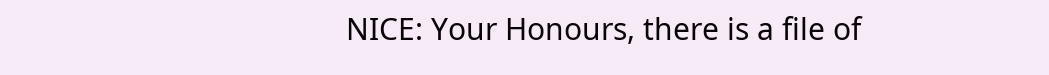NICE: Your Honours, there is a file of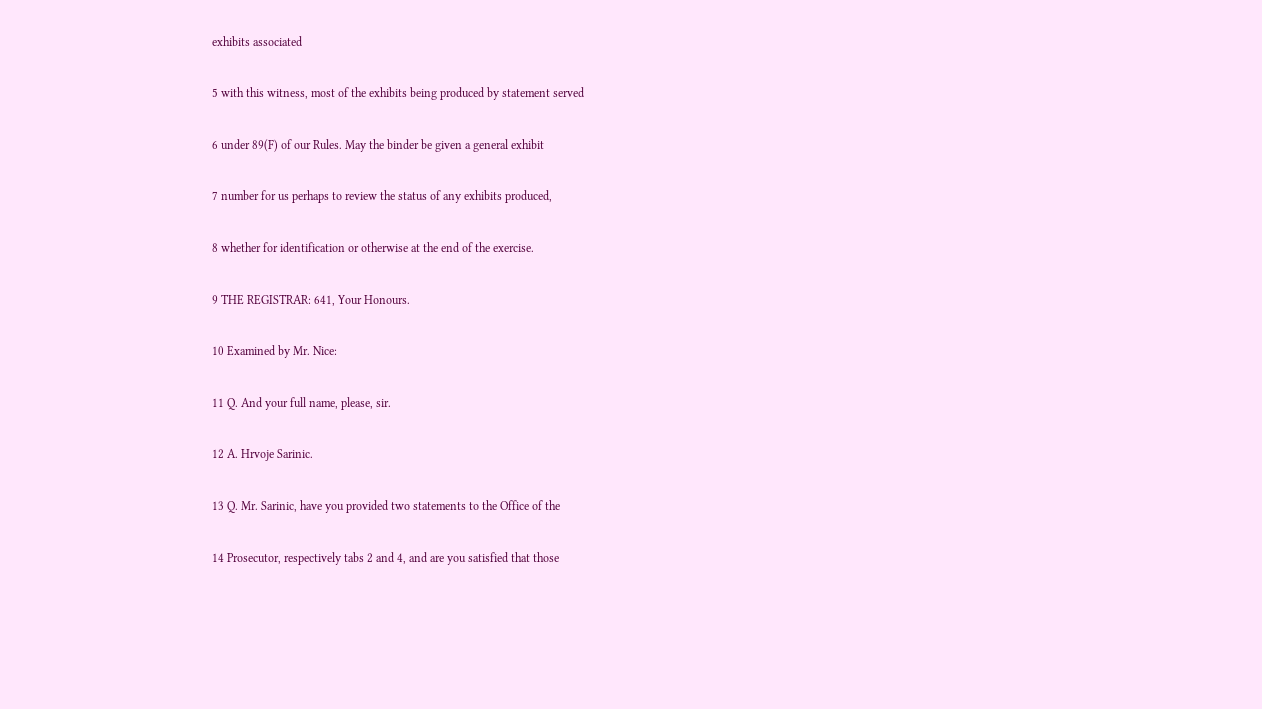exhibits associated

5 with this witness, most of the exhibits being produced by statement served

6 under 89(F) of our Rules. May the binder be given a general exhibit

7 number for us perhaps to review the status of any exhibits produced,

8 whether for identification or otherwise at the end of the exercise.

9 THE REGISTRAR: 641, Your Honours.

10 Examined by Mr. Nice:

11 Q. And your full name, please, sir.

12 A. Hrvoje Sarinic.

13 Q. Mr. Sarinic, have you provided two statements to the Office of the

14 Prosecutor, respectively tabs 2 and 4, and are you satisfied that those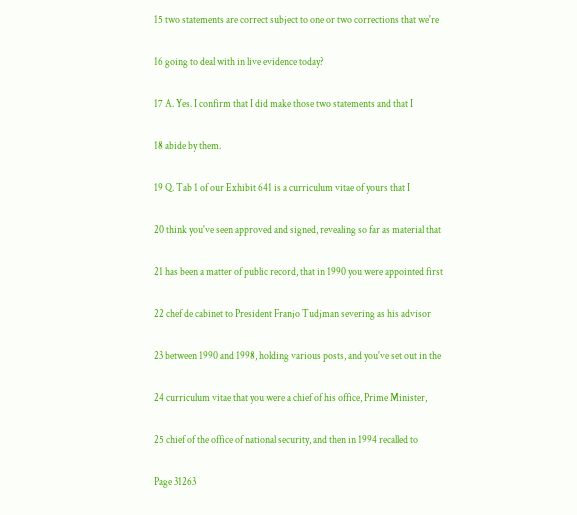15 two statements are correct subject to one or two corrections that we're

16 going to deal with in live evidence today?

17 A. Yes. I confirm that I did make those two statements and that I

18 abide by them.

19 Q. Tab 1 of our Exhibit 641 is a curriculum vitae of yours that I

20 think you've seen approved and signed, revealing so far as material that

21 has been a matter of public record, that in 1990 you were appointed first

22 chef de cabinet to President Franjo Tudjman severing as his advisor

23 between 1990 and 1998, holding various posts, and you've set out in the

24 curriculum vitae that you were a chief of his office, Prime Minister,

25 chief of the office of national security, and then in 1994 recalled to

Page 31263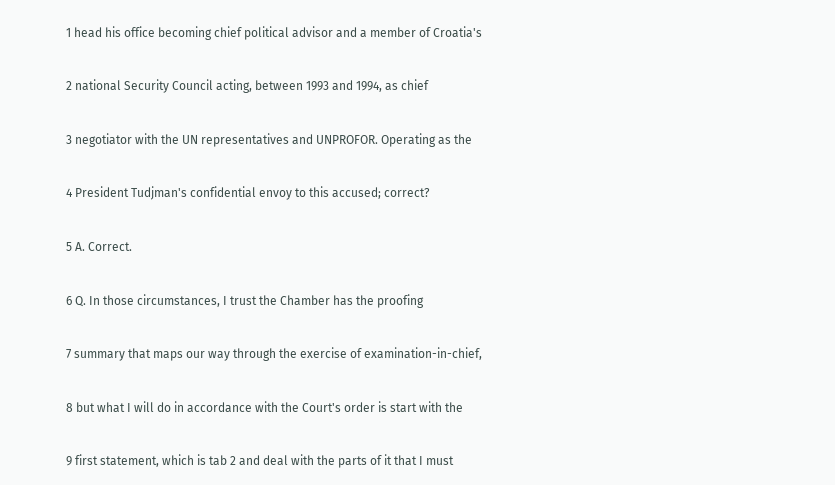1 head his office becoming chief political advisor and a member of Croatia's

2 national Security Council acting, between 1993 and 1994, as chief

3 negotiator with the UN representatives and UNPROFOR. Operating as the

4 President Tudjman's confidential envoy to this accused; correct?

5 A. Correct.

6 Q. In those circumstances, I trust the Chamber has the proofing

7 summary that maps our way through the exercise of examination-in-chief,

8 but what I will do in accordance with the Court's order is start with the

9 first statement, which is tab 2 and deal with the parts of it that I must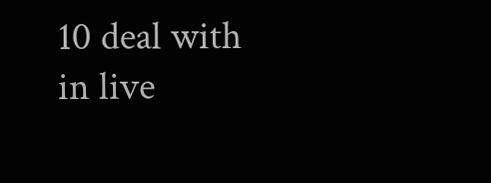10 deal with in live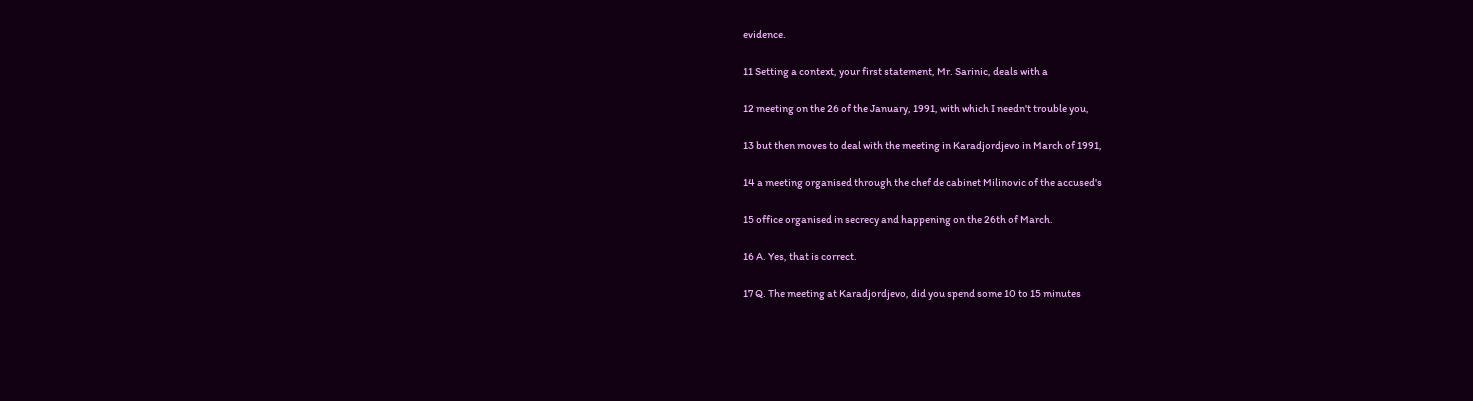evidence.

11 Setting a context, your first statement, Mr. Sarinic, deals with a

12 meeting on the 26 of the January, 1991, with which I needn't trouble you,

13 but then moves to deal with the meeting in Karadjordjevo in March of 1991,

14 a meeting organised through the chef de cabinet Milinovic of the accused's

15 office organised in secrecy and happening on the 26th of March.

16 A. Yes, that is correct.

17 Q. The meeting at Karadjordjevo, did you spend some 10 to 15 minutes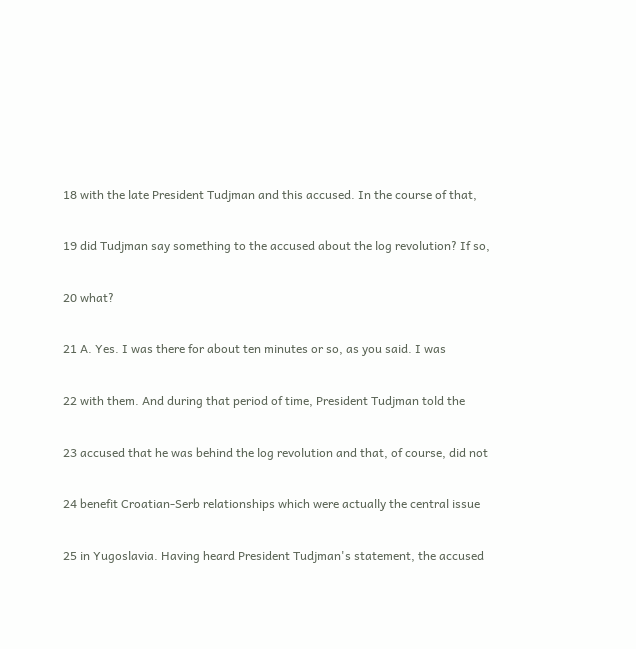18 with the late President Tudjman and this accused. In the course of that,

19 did Tudjman say something to the accused about the log revolution? If so,

20 what?

21 A. Yes. I was there for about ten minutes or so, as you said. I was

22 with them. And during that period of time, President Tudjman told the

23 accused that he was behind the log revolution and that, of course, did not

24 benefit Croatian-Serb relationships which were actually the central issue

25 in Yugoslavia. Having heard President Tudjman's statement, the accused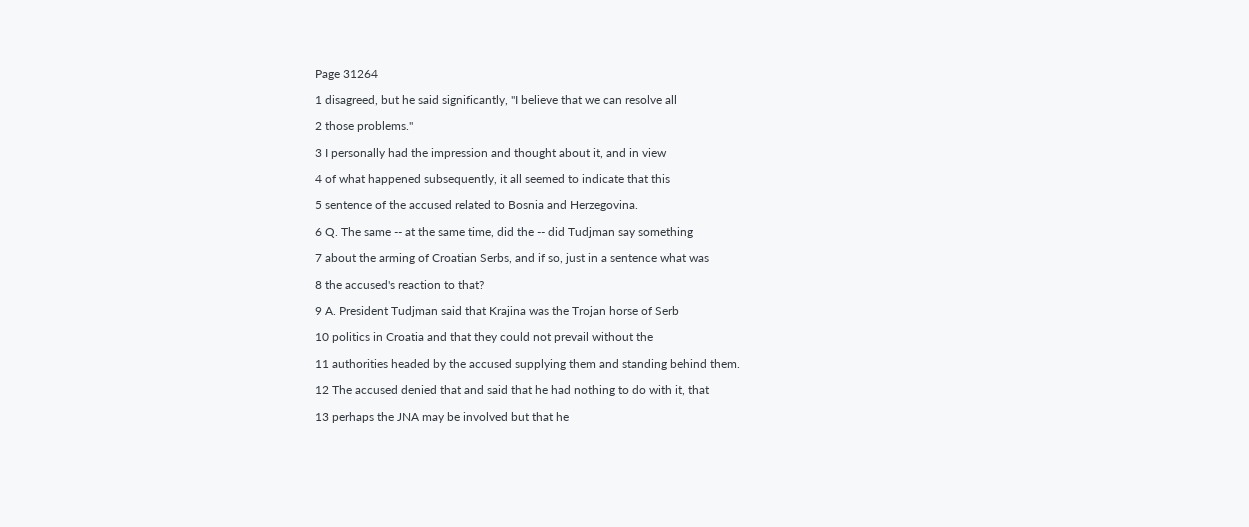Page 31264

1 disagreed, but he said significantly, "I believe that we can resolve all

2 those problems."

3 I personally had the impression and thought about it, and in view

4 of what happened subsequently, it all seemed to indicate that this

5 sentence of the accused related to Bosnia and Herzegovina.

6 Q. The same -- at the same time, did the -- did Tudjman say something

7 about the arming of Croatian Serbs, and if so, just in a sentence what was

8 the accused's reaction to that?

9 A. President Tudjman said that Krajina was the Trojan horse of Serb

10 politics in Croatia and that they could not prevail without the

11 authorities headed by the accused supplying them and standing behind them.

12 The accused denied that and said that he had nothing to do with it, that

13 perhaps the JNA may be involved but that he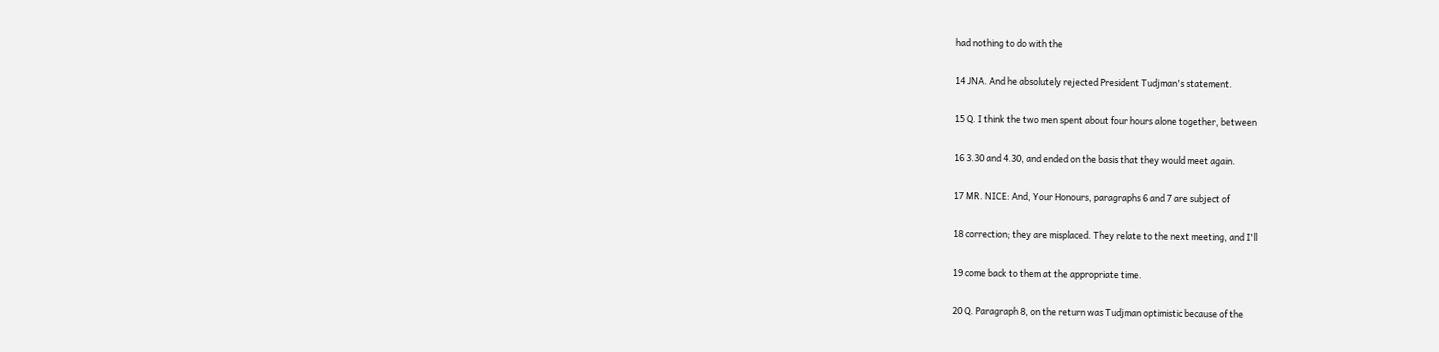had nothing to do with the

14 JNA. And he absolutely rejected President Tudjman's statement.

15 Q. I think the two men spent about four hours alone together, between

16 3.30 and 4.30, and ended on the basis that they would meet again.

17 MR. NICE: And, Your Honours, paragraphs 6 and 7 are subject of

18 correction; they are misplaced. They relate to the next meeting, and I'll

19 come back to them at the appropriate time.

20 Q. Paragraph 8, on the return was Tudjman optimistic because of the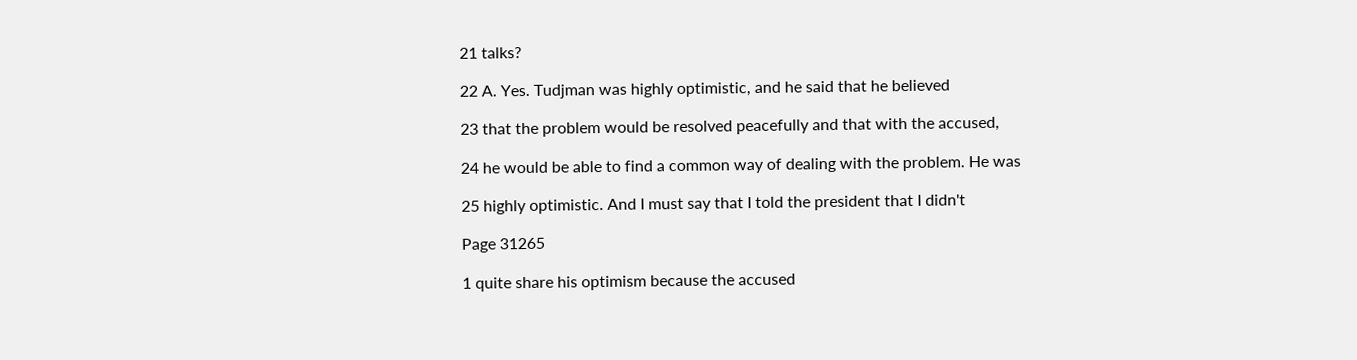21 talks?

22 A. Yes. Tudjman was highly optimistic, and he said that he believed

23 that the problem would be resolved peacefully and that with the accused,

24 he would be able to find a common way of dealing with the problem. He was

25 highly optimistic. And I must say that I told the president that I didn't

Page 31265

1 quite share his optimism because the accused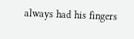always had his fingers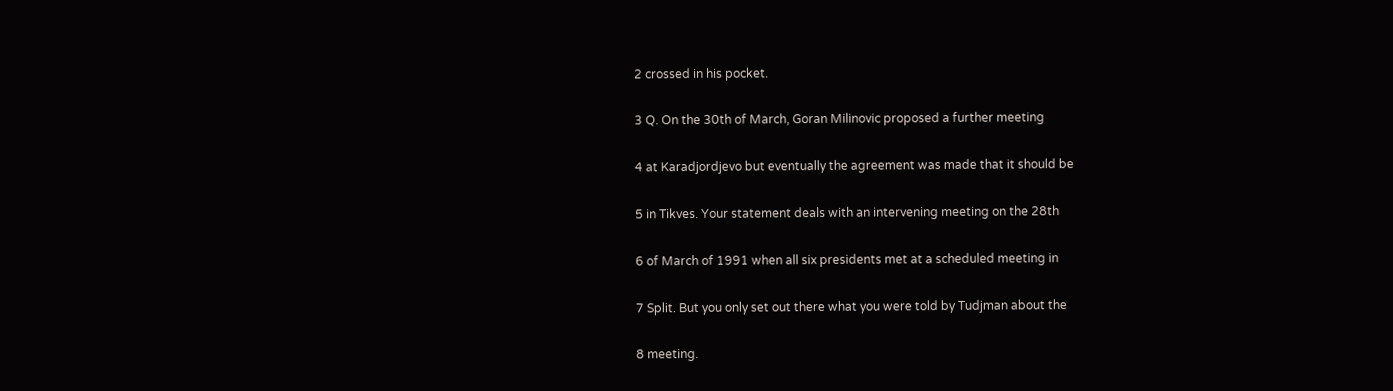2 crossed in his pocket.

3 Q. On the 30th of March, Goran Milinovic proposed a further meeting

4 at Karadjordjevo but eventually the agreement was made that it should be

5 in Tikves. Your statement deals with an intervening meeting on the 28th

6 of March of 1991 when all six presidents met at a scheduled meeting in

7 Split. But you only set out there what you were told by Tudjman about the

8 meeting.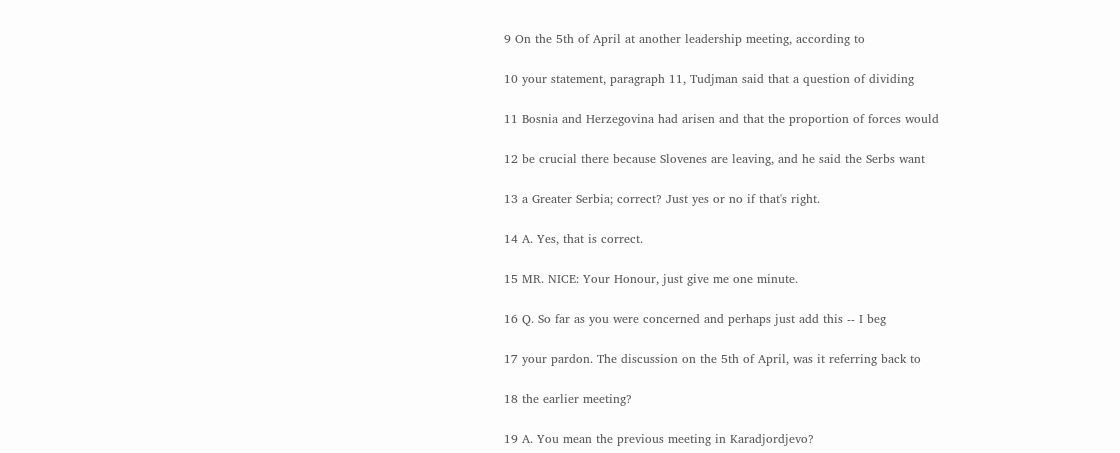9 On the 5th of April at another leadership meeting, according to

10 your statement, paragraph 11, Tudjman said that a question of dividing

11 Bosnia and Herzegovina had arisen and that the proportion of forces would

12 be crucial there because Slovenes are leaving, and he said the Serbs want

13 a Greater Serbia; correct? Just yes or no if that's right.

14 A. Yes, that is correct.

15 MR. NICE: Your Honour, just give me one minute.

16 Q. So far as you were concerned and perhaps just add this -- I beg

17 your pardon. The discussion on the 5th of April, was it referring back to

18 the earlier meeting?

19 A. You mean the previous meeting in Karadjordjevo?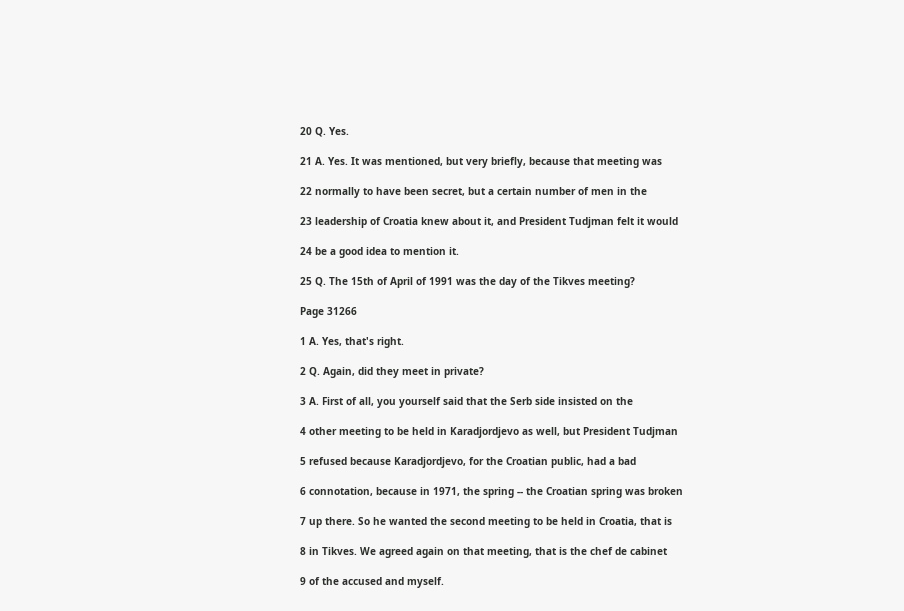20 Q. Yes.

21 A. Yes. It was mentioned, but very briefly, because that meeting was

22 normally to have been secret, but a certain number of men in the

23 leadership of Croatia knew about it, and President Tudjman felt it would

24 be a good idea to mention it.

25 Q. The 15th of April of 1991 was the day of the Tikves meeting?

Page 31266

1 A. Yes, that's right.

2 Q. Again, did they meet in private?

3 A. First of all, you yourself said that the Serb side insisted on the

4 other meeting to be held in Karadjordjevo as well, but President Tudjman

5 refused because Karadjordjevo, for the Croatian public, had a bad

6 connotation, because in 1971, the spring -- the Croatian spring was broken

7 up there. So he wanted the second meeting to be held in Croatia, that is

8 in Tikves. We agreed again on that meeting, that is the chef de cabinet

9 of the accused and myself.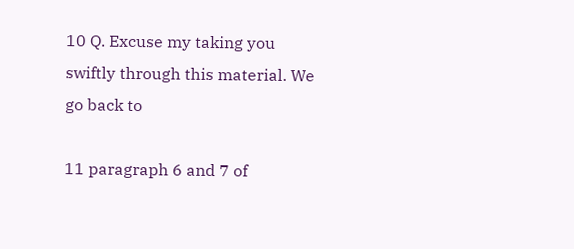10 Q. Excuse my taking you swiftly through this material. We go back to

11 paragraph 6 and 7 of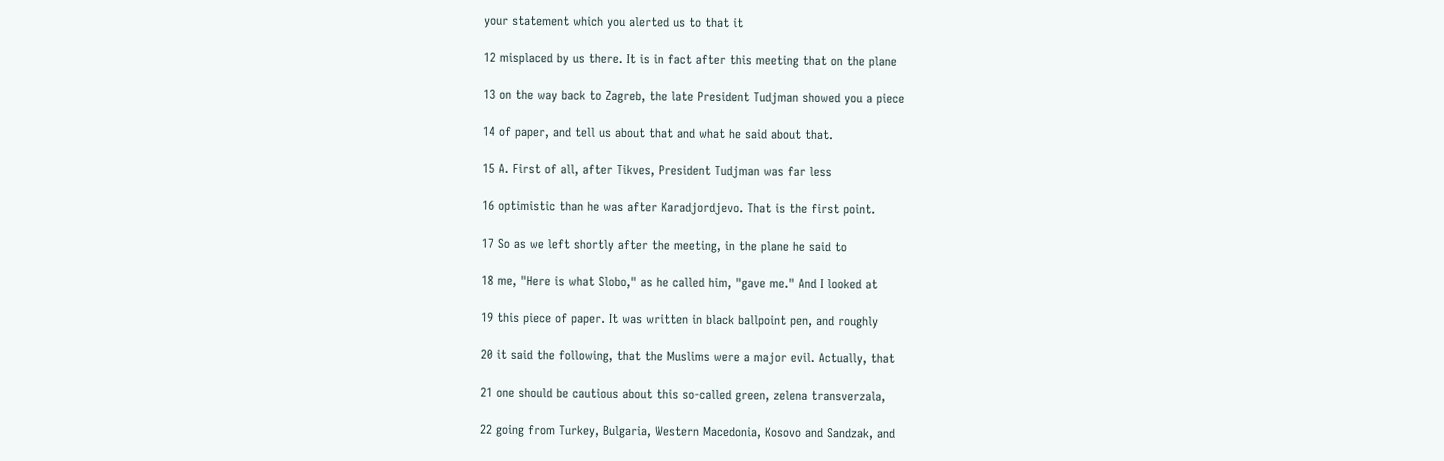your statement which you alerted us to that it

12 misplaced by us there. It is in fact after this meeting that on the plane

13 on the way back to Zagreb, the late President Tudjman showed you a piece

14 of paper, and tell us about that and what he said about that.

15 A. First of all, after Tikves, President Tudjman was far less

16 optimistic than he was after Karadjordjevo. That is the first point.

17 So as we left shortly after the meeting, in the plane he said to

18 me, "Here is what Slobo," as he called him, "gave me." And I looked at

19 this piece of paper. It was written in black ballpoint pen, and roughly

20 it said the following, that the Muslims were a major evil. Actually, that

21 one should be cautious about this so-called green, zelena transverzala,

22 going from Turkey, Bulgaria, Western Macedonia, Kosovo and Sandzak, and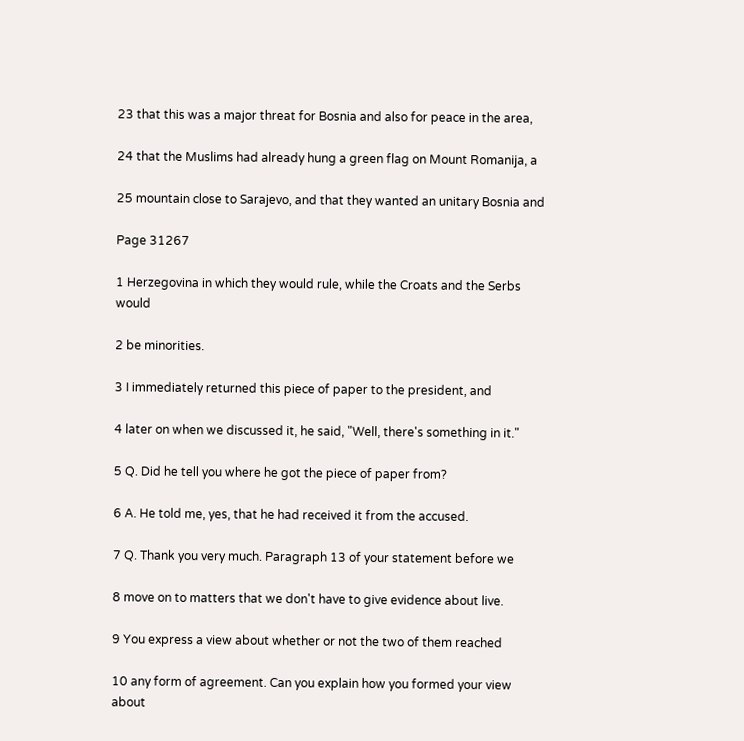23 that this was a major threat for Bosnia and also for peace in the area,

24 that the Muslims had already hung a green flag on Mount Romanija, a

25 mountain close to Sarajevo, and that they wanted an unitary Bosnia and

Page 31267

1 Herzegovina in which they would rule, while the Croats and the Serbs would

2 be minorities.

3 I immediately returned this piece of paper to the president, and

4 later on when we discussed it, he said, "Well, there's something in it."

5 Q. Did he tell you where he got the piece of paper from?

6 A. He told me, yes, that he had received it from the accused.

7 Q. Thank you very much. Paragraph 13 of your statement before we

8 move on to matters that we don't have to give evidence about live.

9 You express a view about whether or not the two of them reached

10 any form of agreement. Can you explain how you formed your view about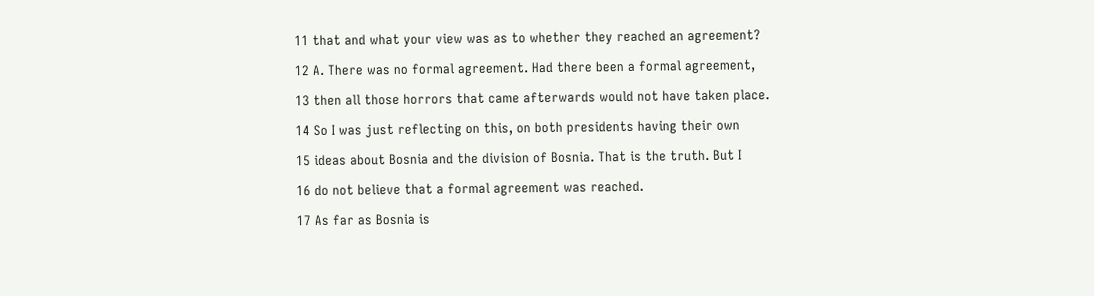11 that and what your view was as to whether they reached an agreement?

12 A. There was no formal agreement. Had there been a formal agreement,

13 then all those horrors that came afterwards would not have taken place.

14 So I was just reflecting on this, on both presidents having their own

15 ideas about Bosnia and the division of Bosnia. That is the truth. But I

16 do not believe that a formal agreement was reached.

17 As far as Bosnia is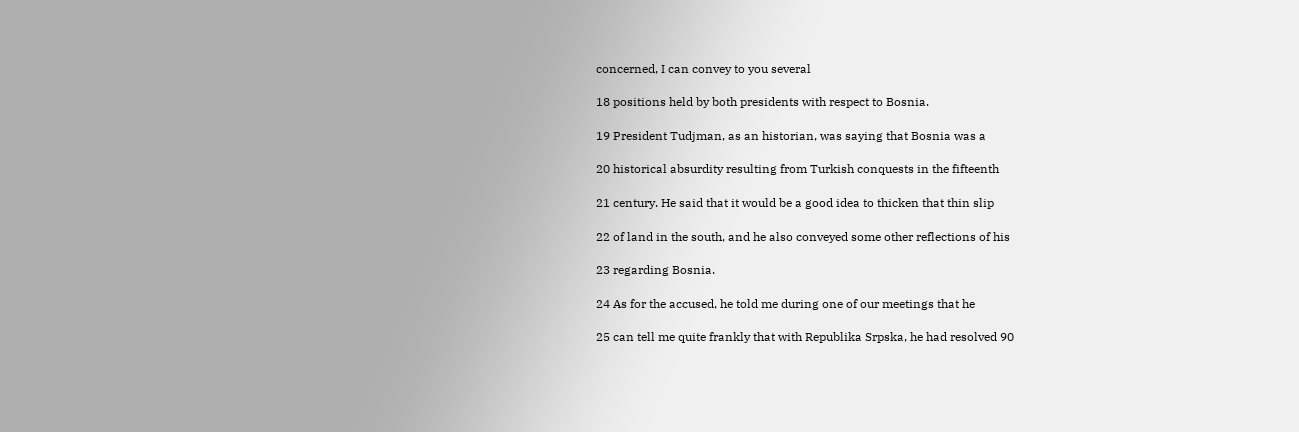concerned, I can convey to you several

18 positions held by both presidents with respect to Bosnia.

19 President Tudjman, as an historian, was saying that Bosnia was a

20 historical absurdity resulting from Turkish conquests in the fifteenth

21 century. He said that it would be a good idea to thicken that thin slip

22 of land in the south, and he also conveyed some other reflections of his

23 regarding Bosnia.

24 As for the accused, he told me during one of our meetings that he

25 can tell me quite frankly that with Republika Srpska, he had resolved 90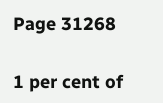Page 31268

1 per cent of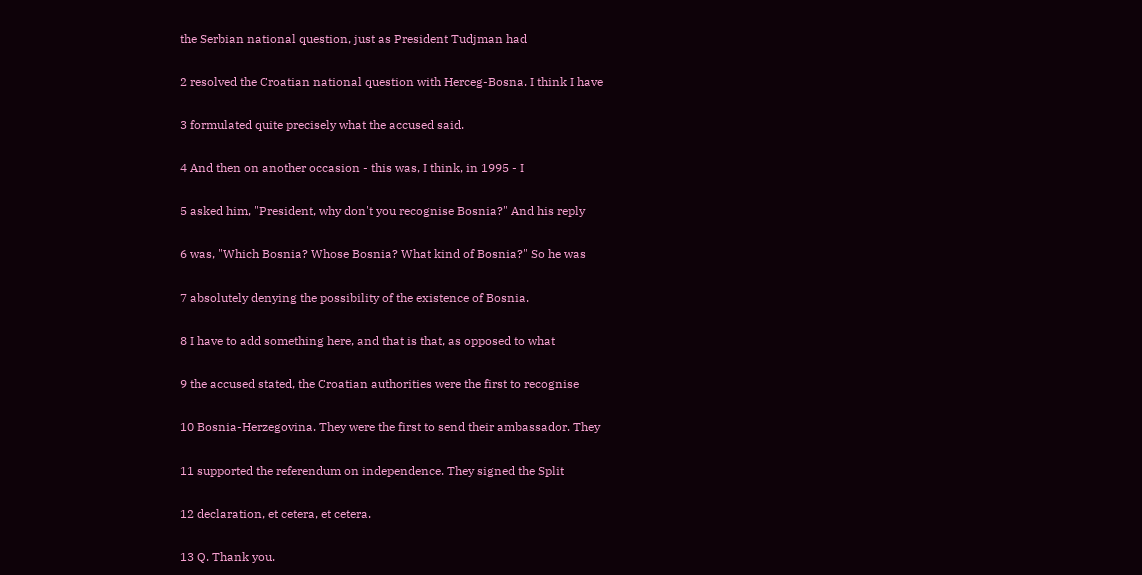the Serbian national question, just as President Tudjman had

2 resolved the Croatian national question with Herceg-Bosna. I think I have

3 formulated quite precisely what the accused said.

4 And then on another occasion - this was, I think, in 1995 - I

5 asked him, "President, why don't you recognise Bosnia?" And his reply

6 was, "Which Bosnia? Whose Bosnia? What kind of Bosnia?" So he was

7 absolutely denying the possibility of the existence of Bosnia.

8 I have to add something here, and that is that, as opposed to what

9 the accused stated, the Croatian authorities were the first to recognise

10 Bosnia-Herzegovina. They were the first to send their ambassador. They

11 supported the referendum on independence. They signed the Split

12 declaration, et cetera, et cetera.

13 Q. Thank you.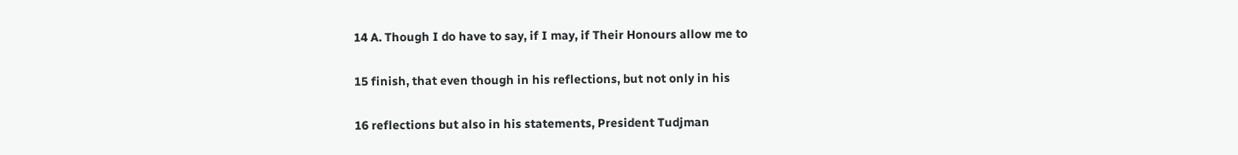14 A. Though I do have to say, if I may, if Their Honours allow me to

15 finish, that even though in his reflections, but not only in his

16 reflections but also in his statements, President Tudjman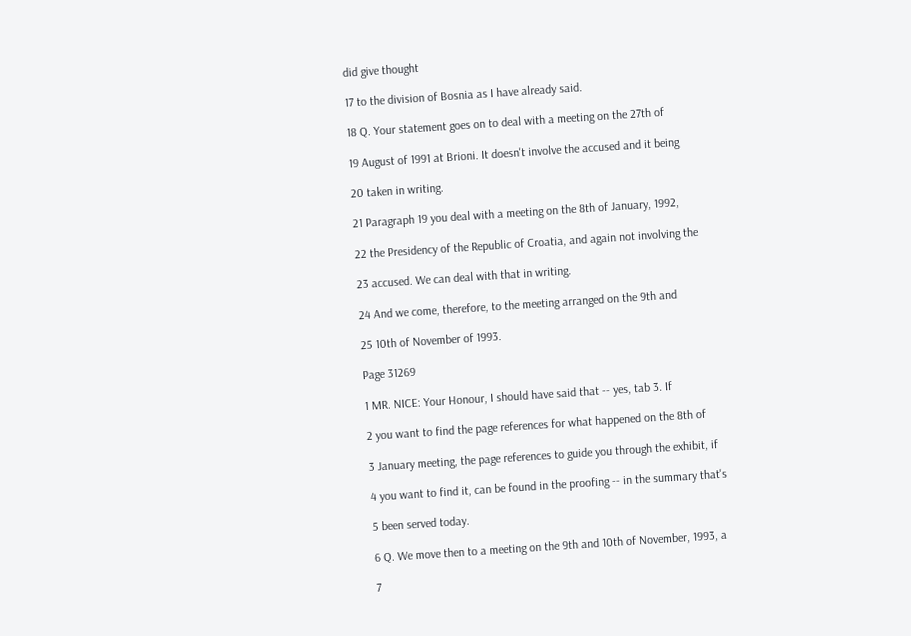did give thought

17 to the division of Bosnia as I have already said.

18 Q. Your statement goes on to deal with a meeting on the 27th of

19 August of 1991 at Brioni. It doesn't involve the accused and it being

20 taken in writing.

21 Paragraph 19 you deal with a meeting on the 8th of January, 1992,

22 the Presidency of the Republic of Croatia, and again not involving the

23 accused. We can deal with that in writing.

24 And we come, therefore, to the meeting arranged on the 9th and

25 10th of November of 1993.

Page 31269

1 MR. NICE: Your Honour, I should have said that -- yes, tab 3. If

2 you want to find the page references for what happened on the 8th of

3 January meeting, the page references to guide you through the exhibit, if

4 you want to find it, can be found in the proofing -- in the summary that's

5 been served today.

6 Q. We move then to a meeting on the 9th and 10th of November, 1993, a

7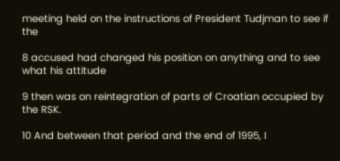meeting held on the instructions of President Tudjman to see if the

8 accused had changed his position on anything and to see what his attitude

9 then was on reintegration of parts of Croatian occupied by the RSK.

10 And between that period and the end of 1995, I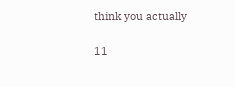think you actually

11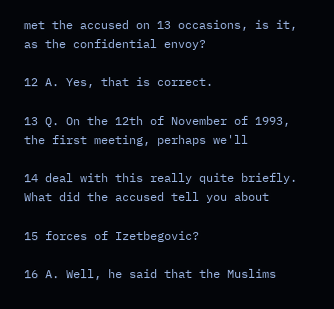met the accused on 13 occasions, is it, as the confidential envoy?

12 A. Yes, that is correct.

13 Q. On the 12th of November of 1993, the first meeting, perhaps we'll

14 deal with this really quite briefly. What did the accused tell you about

15 forces of Izetbegovic?

16 A. Well, he said that the Muslims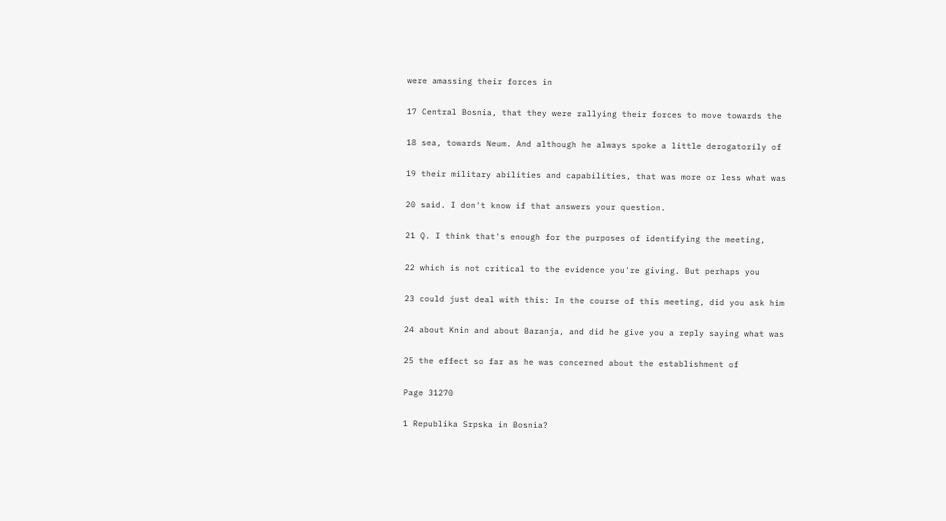were amassing their forces in

17 Central Bosnia, that they were rallying their forces to move towards the

18 sea, towards Neum. And although he always spoke a little derogatorily of

19 their military abilities and capabilities, that was more or less what was

20 said. I don't know if that answers your question.

21 Q. I think that's enough for the purposes of identifying the meeting,

22 which is not critical to the evidence you're giving. But perhaps you

23 could just deal with this: In the course of this meeting, did you ask him

24 about Knin and about Baranja, and did he give you a reply saying what was

25 the effect so far as he was concerned about the establishment of

Page 31270

1 Republika Srpska in Bosnia?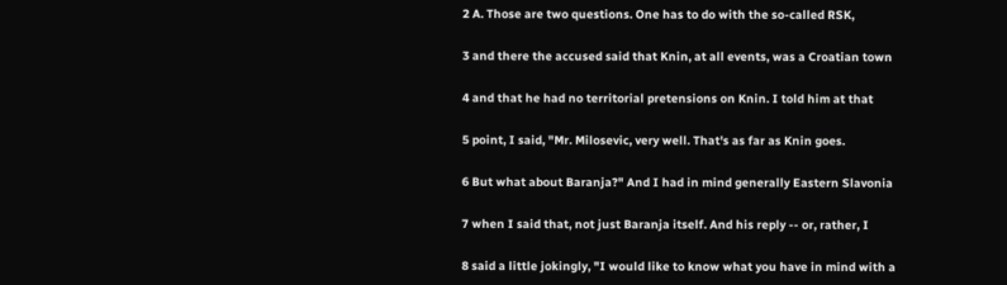2 A. Those are two questions. One has to do with the so-called RSK,

3 and there the accused said that Knin, at all events, was a Croatian town

4 and that he had no territorial pretensions on Knin. I told him at that

5 point, I said, "Mr. Milosevic, very well. That's as far as Knin goes.

6 But what about Baranja?" And I had in mind generally Eastern Slavonia

7 when I said that, not just Baranja itself. And his reply -- or, rather, I

8 said a little jokingly, "I would like to know what you have in mind with a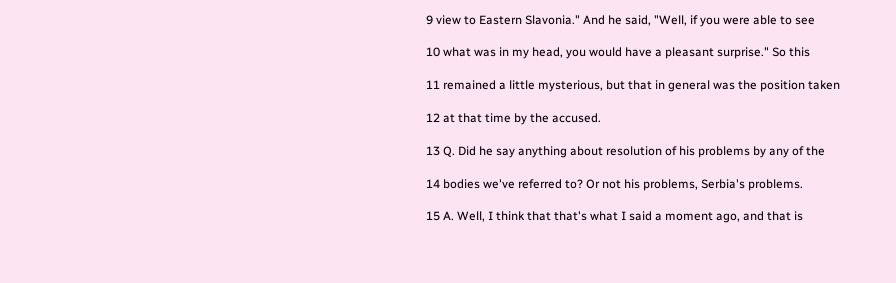9 view to Eastern Slavonia." And he said, "Well, if you were able to see

10 what was in my head, you would have a pleasant surprise." So this

11 remained a little mysterious, but that in general was the position taken

12 at that time by the accused.

13 Q. Did he say anything about resolution of his problems by any of the

14 bodies we've referred to? Or not his problems, Serbia's problems.

15 A. Well, I think that that's what I said a moment ago, and that is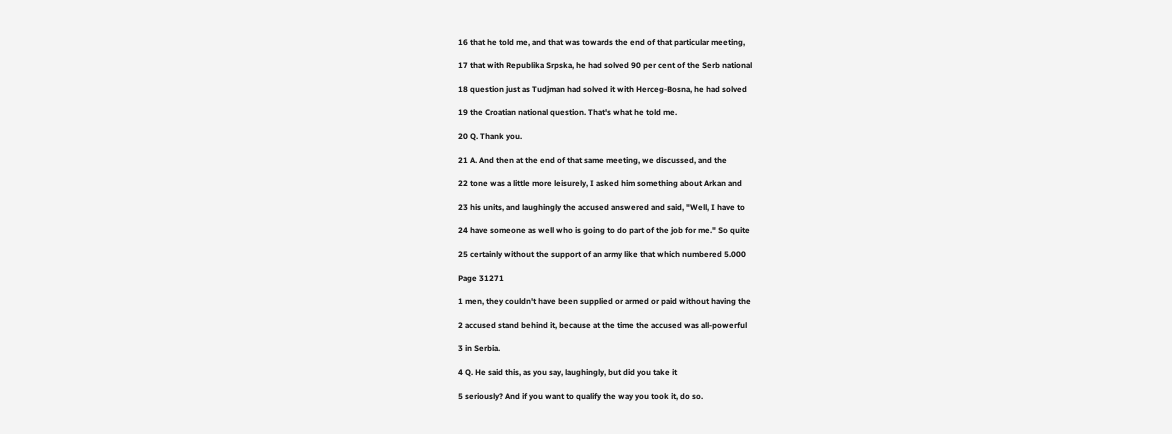16 that he told me, and that was towards the end of that particular meeting,

17 that with Republika Srpska, he had solved 90 per cent of the Serb national

18 question just as Tudjman had solved it with Herceg-Bosna, he had solved

19 the Croatian national question. That's what he told me.

20 Q. Thank you.

21 A. And then at the end of that same meeting, we discussed, and the

22 tone was a little more leisurely, I asked him something about Arkan and

23 his units, and laughingly the accused answered and said, "Well, I have to

24 have someone as well who is going to do part of the job for me." So quite

25 certainly without the support of an army like that which numbered 5.000

Page 31271

1 men, they couldn't have been supplied or armed or paid without having the

2 accused stand behind it, because at the time the accused was all-powerful

3 in Serbia.

4 Q. He said this, as you say, laughingly, but did you take it

5 seriously? And if you want to qualify the way you took it, do so.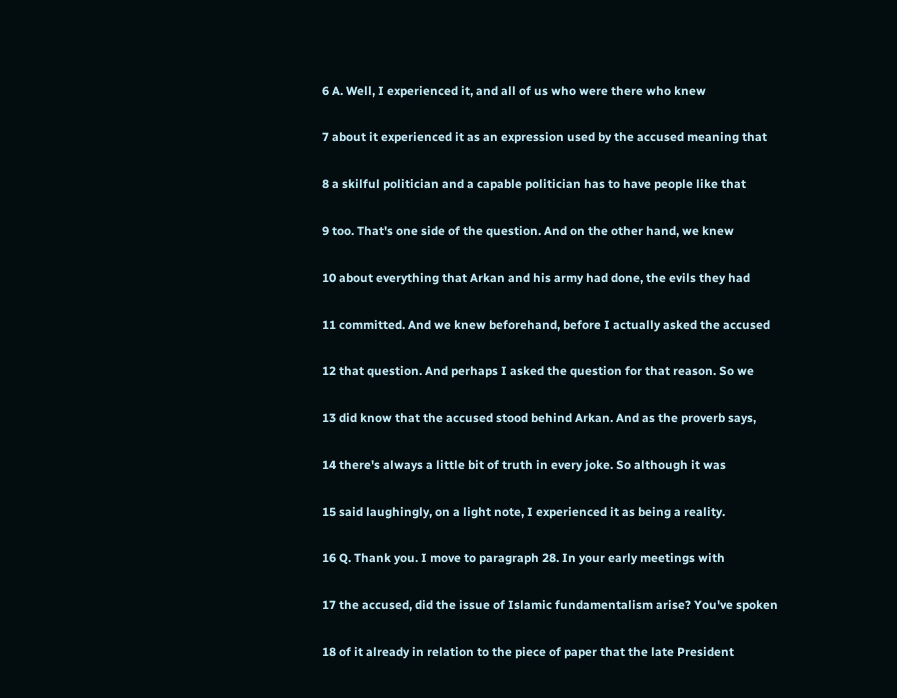6 A. Well, I experienced it, and all of us who were there who knew

7 about it experienced it as an expression used by the accused meaning that

8 a skilful politician and a capable politician has to have people like that

9 too. That's one side of the question. And on the other hand, we knew

10 about everything that Arkan and his army had done, the evils they had

11 committed. And we knew beforehand, before I actually asked the accused

12 that question. And perhaps I asked the question for that reason. So we

13 did know that the accused stood behind Arkan. And as the proverb says,

14 there's always a little bit of truth in every joke. So although it was

15 said laughingly, on a light note, I experienced it as being a reality.

16 Q. Thank you. I move to paragraph 28. In your early meetings with

17 the accused, did the issue of Islamic fundamentalism arise? You've spoken

18 of it already in relation to the piece of paper that the late President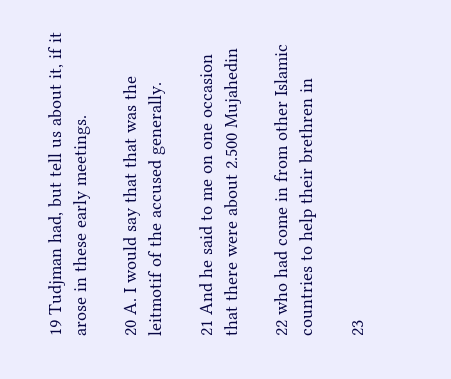19 Tudjman had, but tell us about it, if it arose in these early meetings.

20 A. I would say that that was the leitmotif of the accused generally.

21 And he said to me on one occasion that there were about 2.500 Mujahedin

22 who had come in from other Islamic countries to help their brethren in

23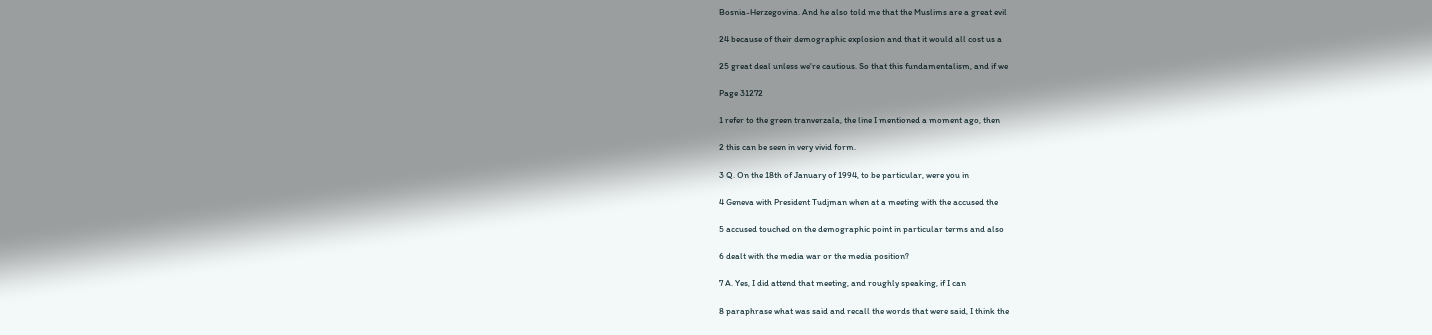Bosnia-Herzegovina. And he also told me that the Muslims are a great evil

24 because of their demographic explosion and that it would all cost us a

25 great deal unless we're cautious. So that this fundamentalism, and if we

Page 31272

1 refer to the green tranverzala, the line I mentioned a moment ago, then

2 this can be seen in very vivid form.

3 Q. On the 18th of January of 1994, to be particular, were you in

4 Geneva with President Tudjman when at a meeting with the accused the

5 accused touched on the demographic point in particular terms and also

6 dealt with the media war or the media position?

7 A. Yes, I did attend that meeting, and roughly speaking, if I can

8 paraphrase what was said and recall the words that were said, I think the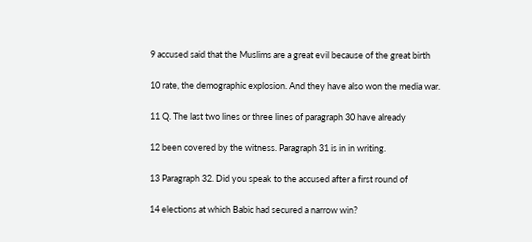9 accused said that the Muslims are a great evil because of the great birth

10 rate, the demographic explosion. And they have also won the media war.

11 Q. The last two lines or three lines of paragraph 30 have already

12 been covered by the witness. Paragraph 31 is in in writing.

13 Paragraph 32. Did you speak to the accused after a first round of

14 elections at which Babic had secured a narrow win?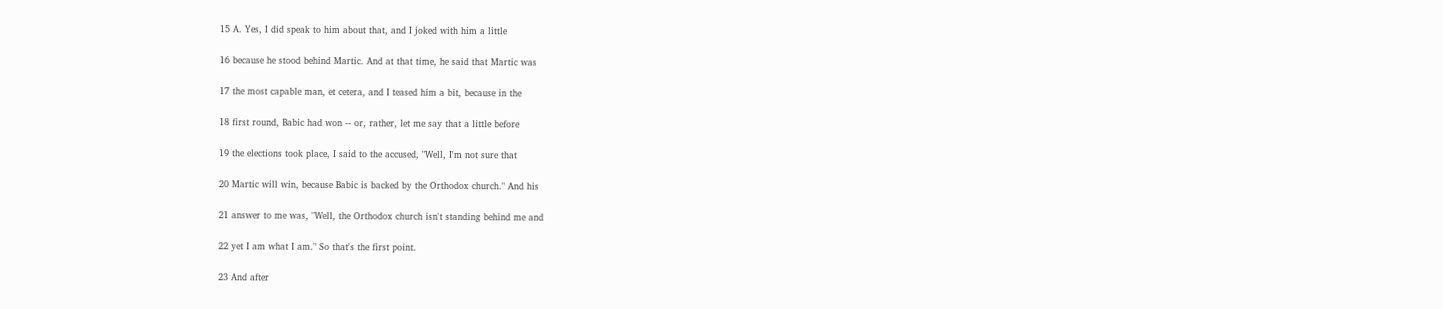15 A. Yes, I did speak to him about that, and I joked with him a little

16 because he stood behind Martic. And at that time, he said that Martic was

17 the most capable man, et cetera, and I teased him a bit, because in the

18 first round, Babic had won -- or, rather, let me say that a little before

19 the elections took place, I said to the accused, "Well, I'm not sure that

20 Martic will win, because Babic is backed by the Orthodox church." And his

21 answer to me was, "Well, the Orthodox church isn't standing behind me and

22 yet I am what I am." So that's the first point.

23 And after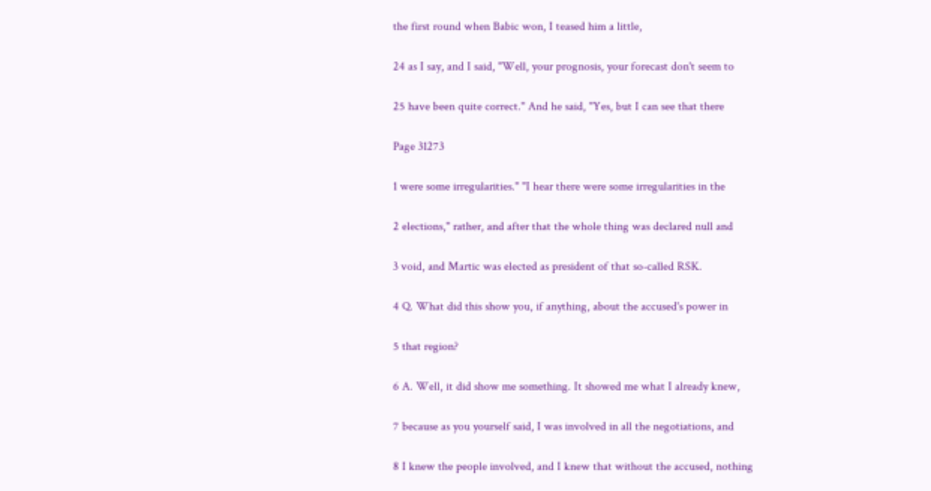the first round when Babic won, I teased him a little,

24 as I say, and I said, "Well, your prognosis, your forecast don't seem to

25 have been quite correct." And he said, "Yes, but I can see that there

Page 31273

1 were some irregularities." "I hear there were some irregularities in the

2 elections," rather, and after that the whole thing was declared null and

3 void, and Martic was elected as president of that so-called RSK.

4 Q. What did this show you, if anything, about the accused's power in

5 that region?

6 A. Well, it did show me something. It showed me what I already knew,

7 because as you yourself said, I was involved in all the negotiations, and

8 I knew the people involved, and I knew that without the accused, nothing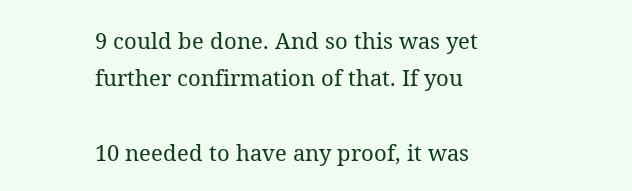9 could be done. And so this was yet further confirmation of that. If you

10 needed to have any proof, it was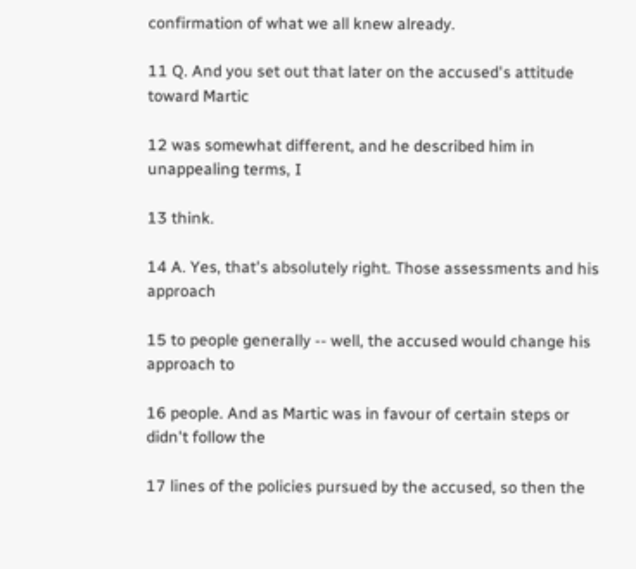confirmation of what we all knew already.

11 Q. And you set out that later on the accused's attitude toward Martic

12 was somewhat different, and he described him in unappealing terms, I

13 think.

14 A. Yes, that's absolutely right. Those assessments and his approach

15 to people generally -- well, the accused would change his approach to

16 people. And as Martic was in favour of certain steps or didn't follow the

17 lines of the policies pursued by the accused, so then the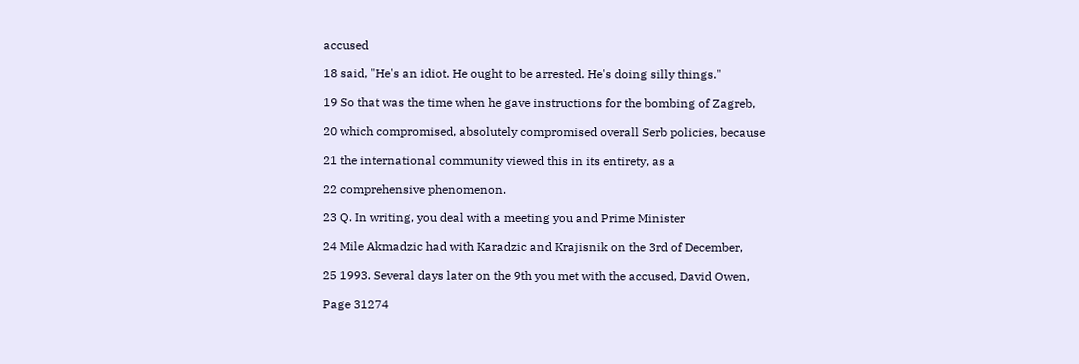accused

18 said, "He's an idiot. He ought to be arrested. He's doing silly things."

19 So that was the time when he gave instructions for the bombing of Zagreb,

20 which compromised, absolutely compromised overall Serb policies, because

21 the international community viewed this in its entirety, as a

22 comprehensive phenomenon.

23 Q. In writing, you deal with a meeting you and Prime Minister

24 Mile Akmadzic had with Karadzic and Krajisnik on the 3rd of December,

25 1993. Several days later on the 9th you met with the accused, David Owen,

Page 31274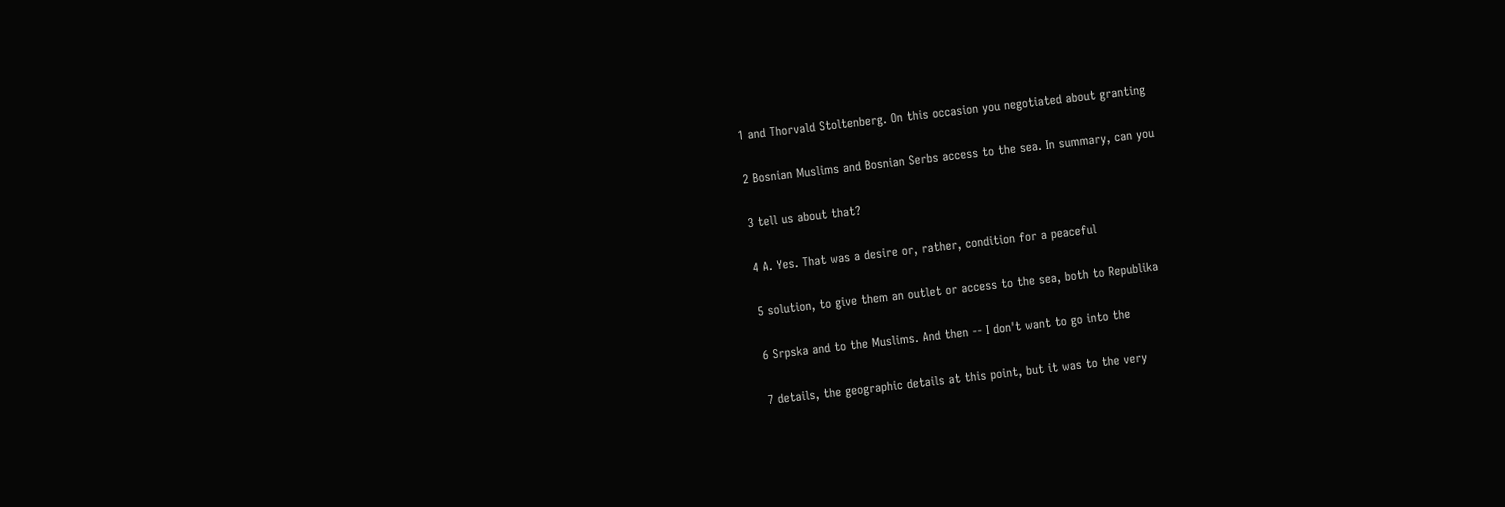1 and Thorvald Stoltenberg. On this occasion you negotiated about granting

2 Bosnian Muslims and Bosnian Serbs access to the sea. In summary, can you

3 tell us about that?

4 A. Yes. That was a desire or, rather, condition for a peaceful

5 solution, to give them an outlet or access to the sea, both to Republika

6 Srpska and to the Muslims. And then -- I don't want to go into the

7 details, the geographic details at this point, but it was to the very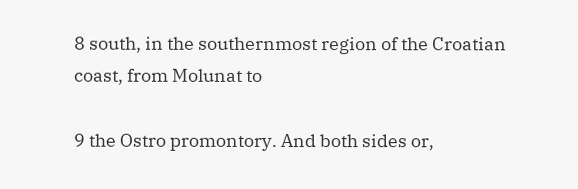8 south, in the southernmost region of the Croatian coast, from Molunat to

9 the Ostro promontory. And both sides or,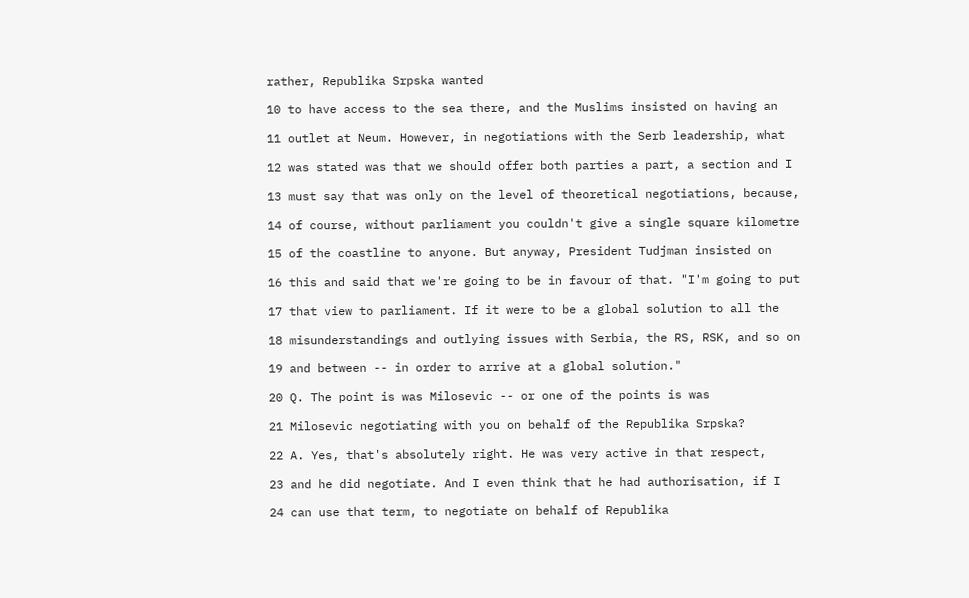rather, Republika Srpska wanted

10 to have access to the sea there, and the Muslims insisted on having an

11 outlet at Neum. However, in negotiations with the Serb leadership, what

12 was stated was that we should offer both parties a part, a section and I

13 must say that was only on the level of theoretical negotiations, because,

14 of course, without parliament you couldn't give a single square kilometre

15 of the coastline to anyone. But anyway, President Tudjman insisted on

16 this and said that we're going to be in favour of that. "I'm going to put

17 that view to parliament. If it were to be a global solution to all the

18 misunderstandings and outlying issues with Serbia, the RS, RSK, and so on

19 and between -- in order to arrive at a global solution."

20 Q. The point is was Milosevic -- or one of the points is was

21 Milosevic negotiating with you on behalf of the Republika Srpska?

22 A. Yes, that's absolutely right. He was very active in that respect,

23 and he did negotiate. And I even think that he had authorisation, if I

24 can use that term, to negotiate on behalf of Republika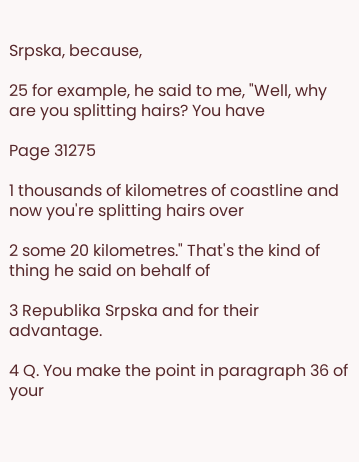Srpska, because,

25 for example, he said to me, "Well, why are you splitting hairs? You have

Page 31275

1 thousands of kilometres of coastline and now you're splitting hairs over

2 some 20 kilometres." That's the kind of thing he said on behalf of

3 Republika Srpska and for their advantage.

4 Q. You make the point in paragraph 36 of your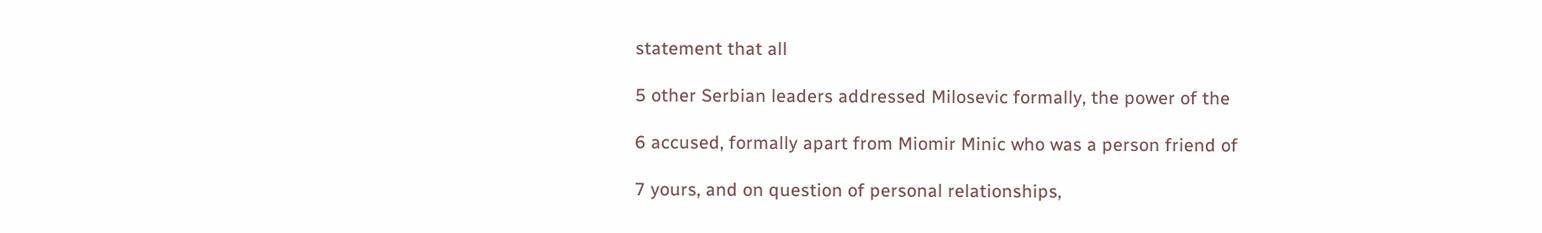statement that all

5 other Serbian leaders addressed Milosevic formally, the power of the

6 accused, formally apart from Miomir Minic who was a person friend of

7 yours, and on question of personal relationships,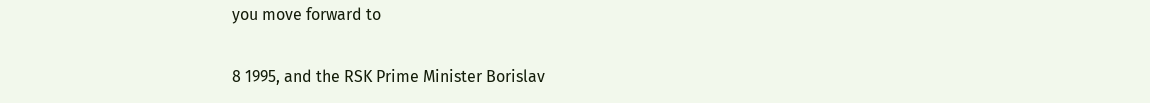you move forward to

8 1995, and the RSK Prime Minister Borislav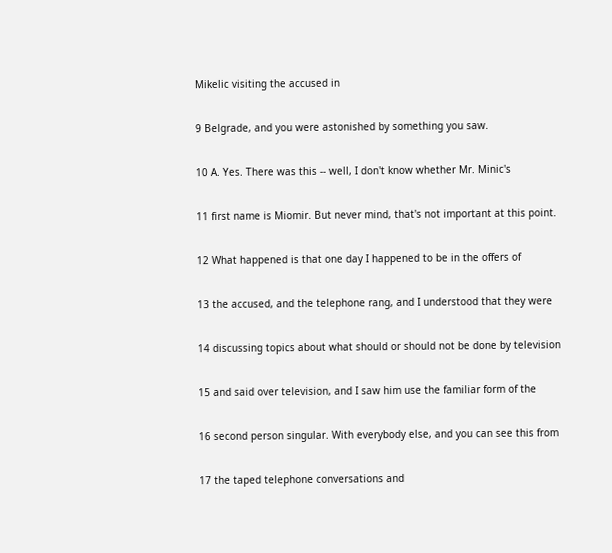Mikelic visiting the accused in

9 Belgrade, and you were astonished by something you saw.

10 A. Yes. There was this -- well, I don't know whether Mr. Minic's

11 first name is Miomir. But never mind, that's not important at this point.

12 What happened is that one day I happened to be in the offers of

13 the accused, and the telephone rang, and I understood that they were

14 discussing topics about what should or should not be done by television

15 and said over television, and I saw him use the familiar form of the

16 second person singular. With everybody else, and you can see this from

17 the taped telephone conversations and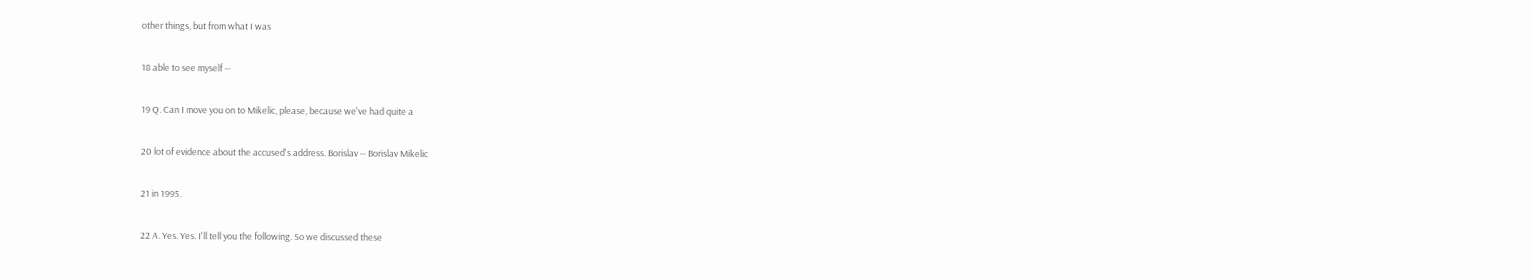other things, but from what I was

18 able to see myself --

19 Q. Can I move you on to Mikelic, please, because we've had quite a

20 lot of evidence about the accused's address. Borislav -- Borislav Mikelic

21 in 1995.

22 A. Yes. Yes. I'll tell you the following. So we discussed these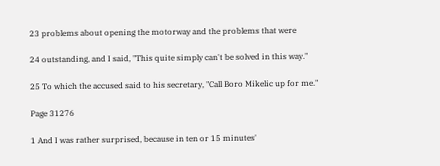23 problems about opening the motorway and the problems that were

24 outstanding, and I said, "This quite simply can't be solved in this way."

25 To which the accused said to his secretary, "Call Boro Mikelic up for me."

Page 31276

1 And I was rather surprised, because in ten or 15 minutes'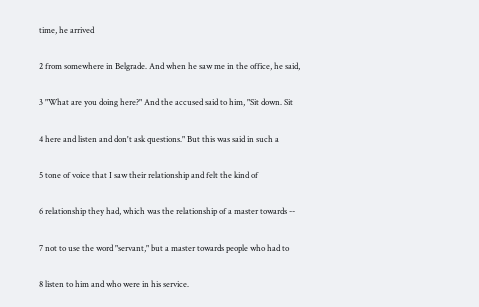time, he arrived

2 from somewhere in Belgrade. And when he saw me in the office, he said,

3 "What are you doing here?" And the accused said to him, "Sit down. Sit

4 here and listen and don't ask questions." But this was said in such a

5 tone of voice that I saw their relationship and felt the kind of

6 relationship they had, which was the relationship of a master towards --

7 not to use the word "servant," but a master towards people who had to

8 listen to him and who were in his service.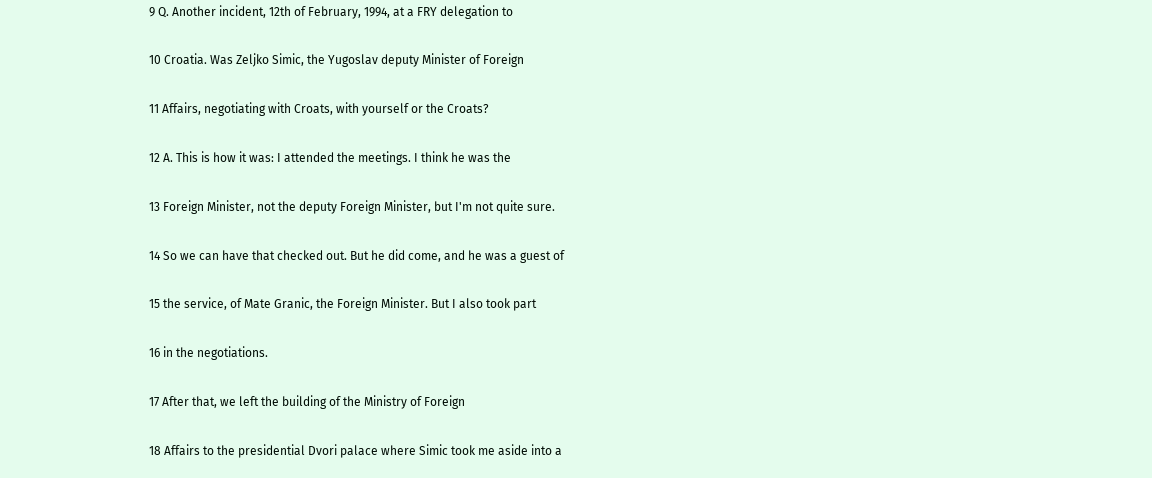9 Q. Another incident, 12th of February, 1994, at a FRY delegation to

10 Croatia. Was Zeljko Simic, the Yugoslav deputy Minister of Foreign

11 Affairs, negotiating with Croats, with yourself or the Croats?

12 A. This is how it was: I attended the meetings. I think he was the

13 Foreign Minister, not the deputy Foreign Minister, but I'm not quite sure.

14 So we can have that checked out. But he did come, and he was a guest of

15 the service, of Mate Granic, the Foreign Minister. But I also took part

16 in the negotiations.

17 After that, we left the building of the Ministry of Foreign

18 Affairs to the presidential Dvori palace where Simic took me aside into a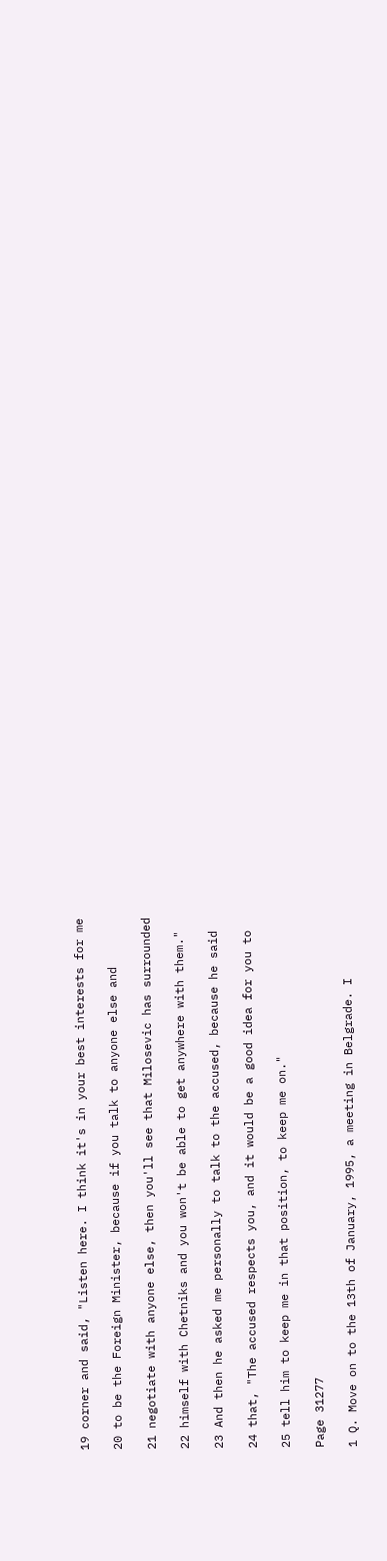19 corner and said, "Listen here. I think it's in your best interests for me

20 to be the Foreign Minister, because if you talk to anyone else and

21 negotiate with anyone else, then you'll see that Milosevic has surrounded

22 himself with Chetniks and you won't be able to get anywhere with them."

23 And then he asked me personally to talk to the accused, because he said

24 that, "The accused respects you, and it would be a good idea for you to

25 tell him to keep me in that position, to keep me on."

Page 31277

1 Q. Move on to the 13th of January, 1995, a meeting in Belgrade. I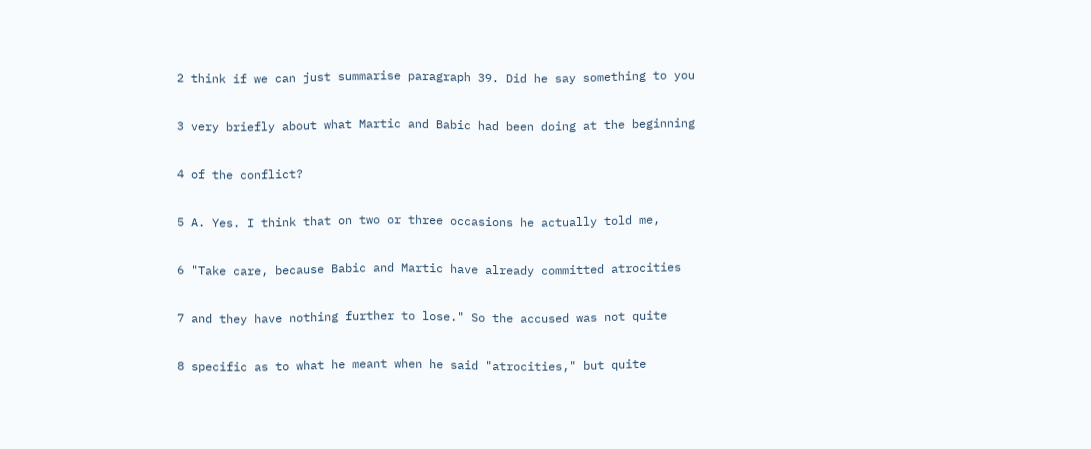2 think if we can just summarise paragraph 39. Did he say something to you

3 very briefly about what Martic and Babic had been doing at the beginning

4 of the conflict?

5 A. Yes. I think that on two or three occasions he actually told me,

6 "Take care, because Babic and Martic have already committed atrocities

7 and they have nothing further to lose." So the accused was not quite

8 specific as to what he meant when he said "atrocities," but quite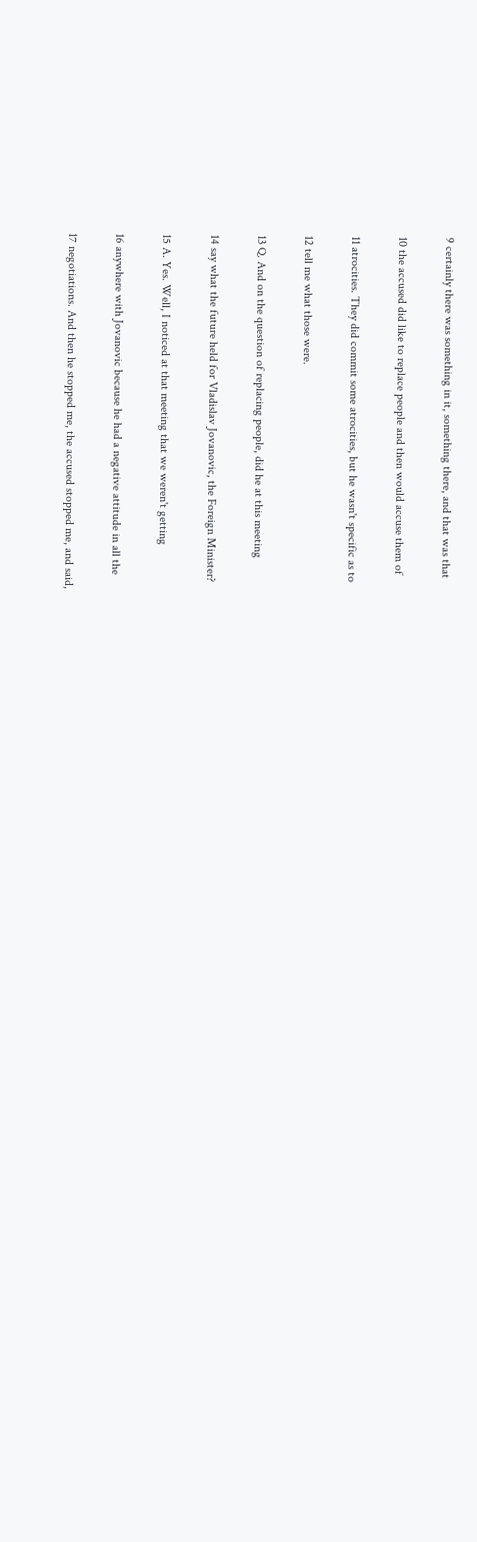9 certainly there was something in it, something there, and that was that

10 the accused did like to replace people and then would accuse them of

11 atrocities. They did commit some atrocities, but he wasn't specific as to

12 tell me what those were.

13 Q. And on the question of replacing people, did he at this meeting

14 say what the future held for Vladislav Jovanovic, the Foreign Minister?

15 A. Yes. Well, I noticed at that meeting that we weren't getting

16 anywhere with Jovanovic because he had a negative attitude in all the

17 negotiations. And then he stopped me, the accused stopped me, and said,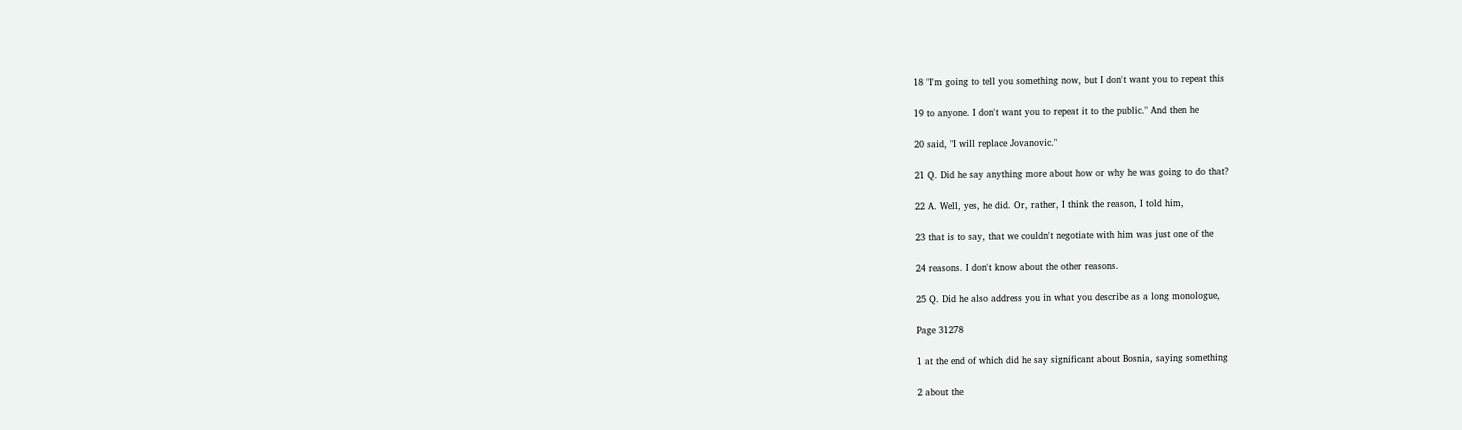18 "I'm going to tell you something now, but I don't want you to repeat this

19 to anyone. I don't want you to repeat it to the public." And then he

20 said, "I will replace Jovanovic."

21 Q. Did he say anything more about how or why he was going to do that?

22 A. Well, yes, he did. Or, rather, I think the reason, I told him,

23 that is to say, that we couldn't negotiate with him was just one of the

24 reasons. I don't know about the other reasons.

25 Q. Did he also address you in what you describe as a long monologue,

Page 31278

1 at the end of which did he say significant about Bosnia, saying something

2 about the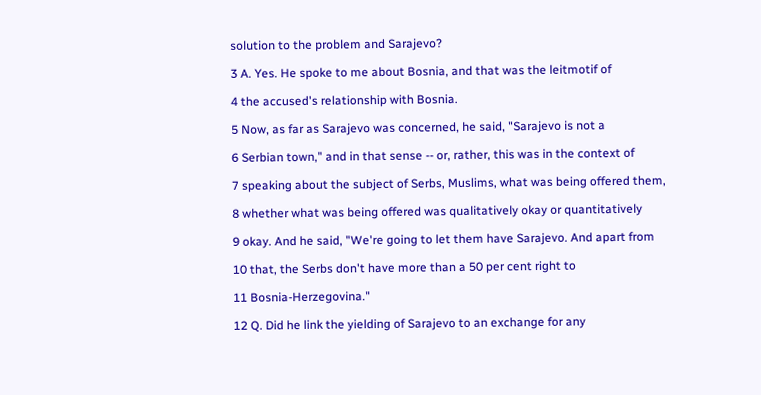solution to the problem and Sarajevo?

3 A. Yes. He spoke to me about Bosnia, and that was the leitmotif of

4 the accused's relationship with Bosnia.

5 Now, as far as Sarajevo was concerned, he said, "Sarajevo is not a

6 Serbian town," and in that sense -- or, rather, this was in the context of

7 speaking about the subject of Serbs, Muslims, what was being offered them,

8 whether what was being offered was qualitatively okay or quantitatively

9 okay. And he said, "We're going to let them have Sarajevo. And apart from

10 that, the Serbs don't have more than a 50 per cent right to

11 Bosnia-Herzegovina."

12 Q. Did he link the yielding of Sarajevo to an exchange for any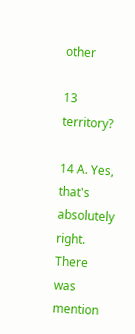other

13 territory?

14 A. Yes, that's absolutely right. There was mention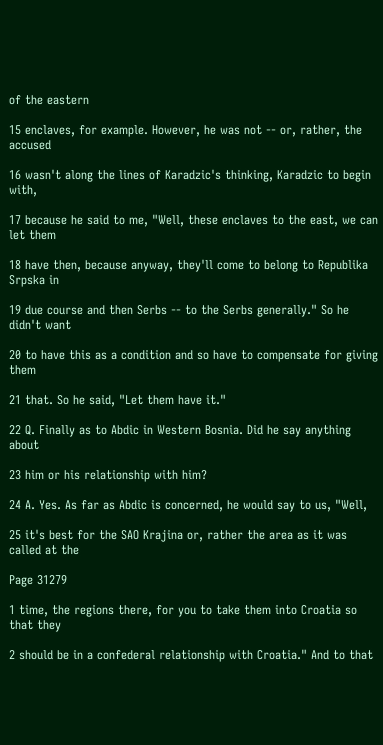of the eastern

15 enclaves, for example. However, he was not -- or, rather, the accused

16 wasn't along the lines of Karadzic's thinking, Karadzic to begin with,

17 because he said to me, "Well, these enclaves to the east, we can let them

18 have then, because anyway, they'll come to belong to Republika Srpska in

19 due course and then Serbs -- to the Serbs generally." So he didn't want

20 to have this as a condition and so have to compensate for giving them

21 that. So he said, "Let them have it."

22 Q. Finally as to Abdic in Western Bosnia. Did he say anything about

23 him or his relationship with him?

24 A. Yes. As far as Abdic is concerned, he would say to us, "Well,

25 it's best for the SAO Krajina or, rather the area as it was called at the

Page 31279

1 time, the regions there, for you to take them into Croatia so that they

2 should be in a confederal relationship with Croatia." And to that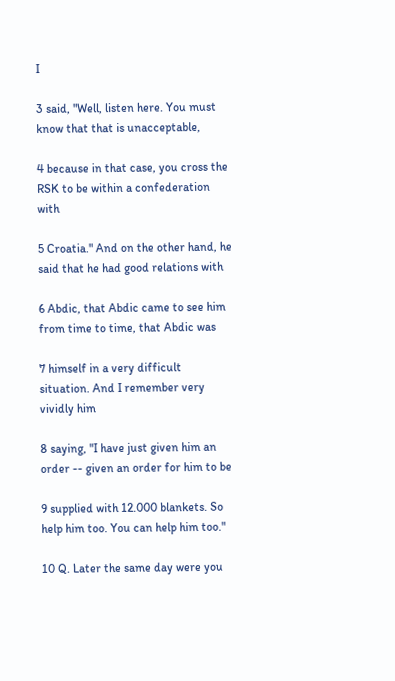I

3 said, "Well, listen here. You must know that that is unacceptable,

4 because in that case, you cross the RSK to be within a confederation with

5 Croatia." And on the other hand, he said that he had good relations with

6 Abdic, that Abdic came to see him from time to time, that Abdic was

7 himself in a very difficult situation. And I remember very vividly him

8 saying, "I have just given him an order -- given an order for him to be

9 supplied with 12.000 blankets. So help him too. You can help him too."

10 Q. Later the same day were you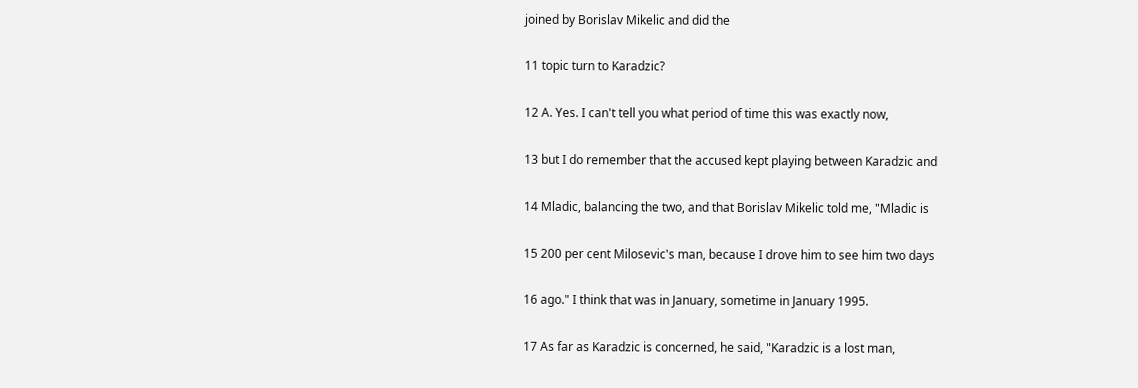joined by Borislav Mikelic and did the

11 topic turn to Karadzic?

12 A. Yes. I can't tell you what period of time this was exactly now,

13 but I do remember that the accused kept playing between Karadzic and

14 Mladic, balancing the two, and that Borislav Mikelic told me, "Mladic is

15 200 per cent Milosevic's man, because I drove him to see him two days

16 ago." I think that was in January, sometime in January 1995.

17 As far as Karadzic is concerned, he said, "Karadzic is a lost man,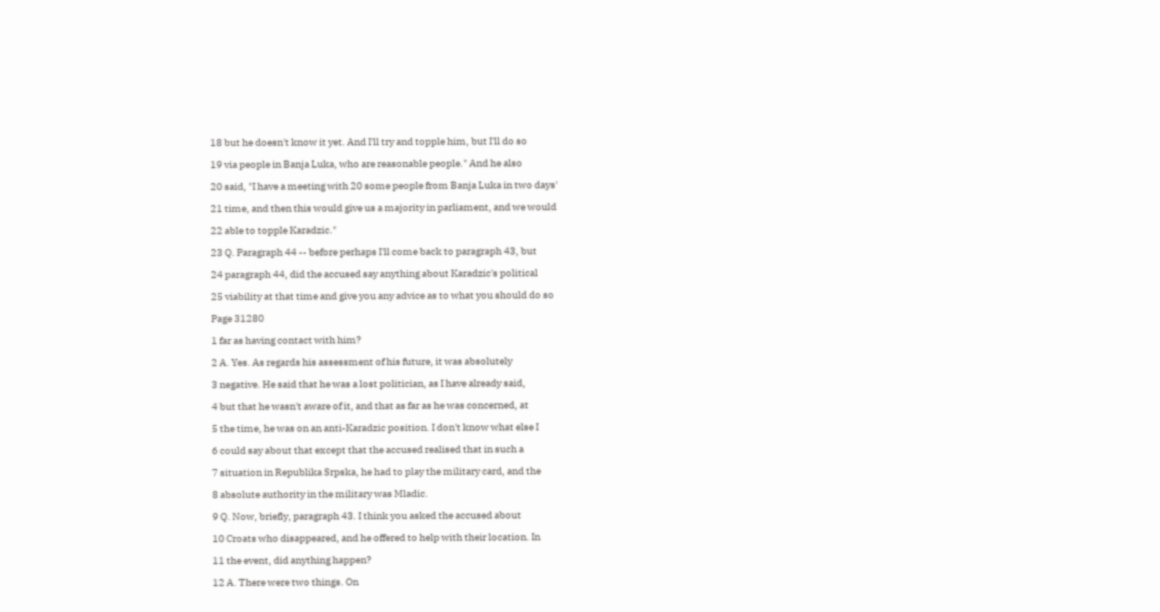18 but he doesn't know it yet. And I'll try and topple him, but I'll do so

19 via people in Banja Luka, who are reasonable people." And he also

20 said, "I have a meeting with 20 some people from Banja Luka in two days'

21 time, and then this would give us a majority in parliament, and we would

22 able to topple Karadzic."

23 Q. Paragraph 44 -- before perhaps I'll come back to paragraph 43, but

24 paragraph 44, did the accused say anything about Karadzic's political

25 viability at that time and give you any advice as to what you should do so

Page 31280

1 far as having contact with him?

2 A. Yes. As regards his assessment of his future, it was absolutely

3 negative. He said that he was a lost politician, as I have already said,

4 but that he wasn't aware of it, and that as far as he was concerned, at

5 the time, he was on an anti-Karadzic position. I don't know what else I

6 could say about that except that the accused realised that in such a

7 situation in Republika Srpska, he had to play the military card, and the

8 absolute authority in the military was Mladic.

9 Q. Now, briefly, paragraph 43. I think you asked the accused about

10 Croats who disappeared, and he offered to help with their location. In

11 the event, did anything happen?

12 A. There were two things. On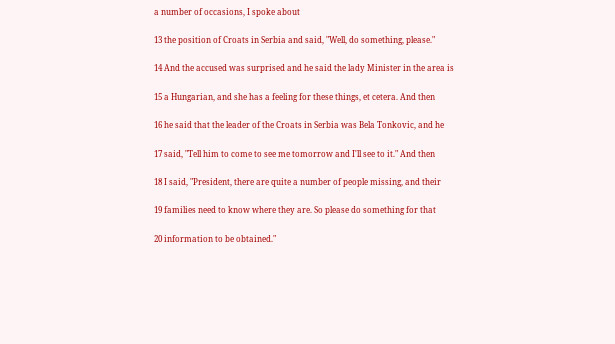a number of occasions, I spoke about

13 the position of Croats in Serbia and said, "Well, do something, please."

14 And the accused was surprised and he said the lady Minister in the area is

15 a Hungarian, and she has a feeling for these things, et cetera. And then

16 he said that the leader of the Croats in Serbia was Bela Tonkovic, and he

17 said, "Tell him to come to see me tomorrow and I'll see to it." And then

18 I said, "President, there are quite a number of people missing, and their

19 families need to know where they are. So please do something for that

20 information to be obtained."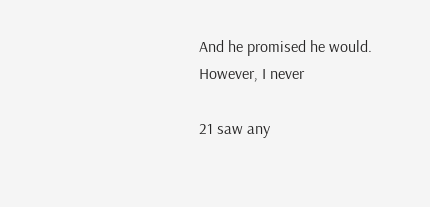And he promised he would. However, I never

21 saw any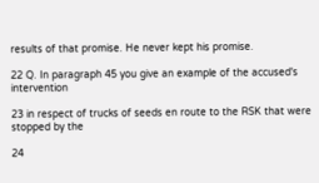results of that promise. He never kept his promise.

22 Q. In paragraph 45 you give an example of the accused's intervention

23 in respect of trucks of seeds en route to the RSK that were stopped by the

24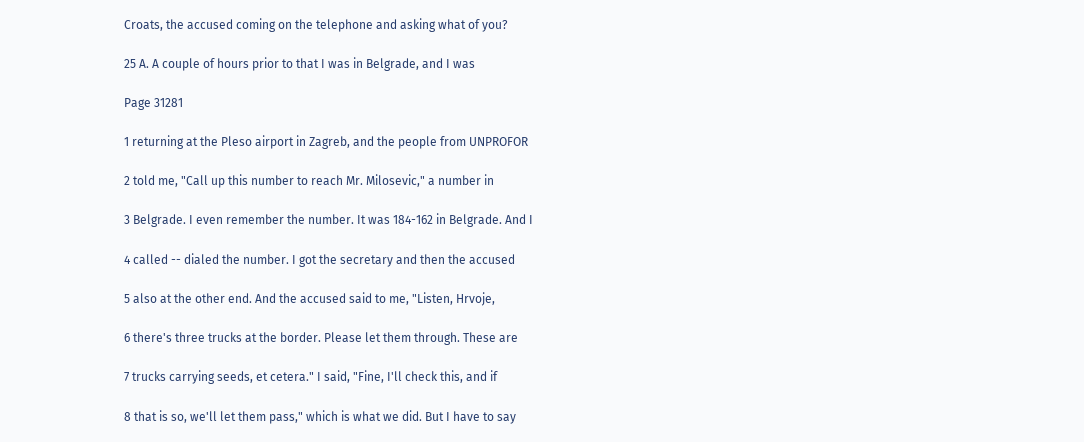Croats, the accused coming on the telephone and asking what of you?

25 A. A couple of hours prior to that I was in Belgrade, and I was

Page 31281

1 returning at the Pleso airport in Zagreb, and the people from UNPROFOR

2 told me, "Call up this number to reach Mr. Milosevic," a number in

3 Belgrade. I even remember the number. It was 184-162 in Belgrade. And I

4 called -- dialed the number. I got the secretary and then the accused

5 also at the other end. And the accused said to me, "Listen, Hrvoje,

6 there's three trucks at the border. Please let them through. These are

7 trucks carrying seeds, et cetera." I said, "Fine, I'll check this, and if

8 that is so, we'll let them pass," which is what we did. But I have to say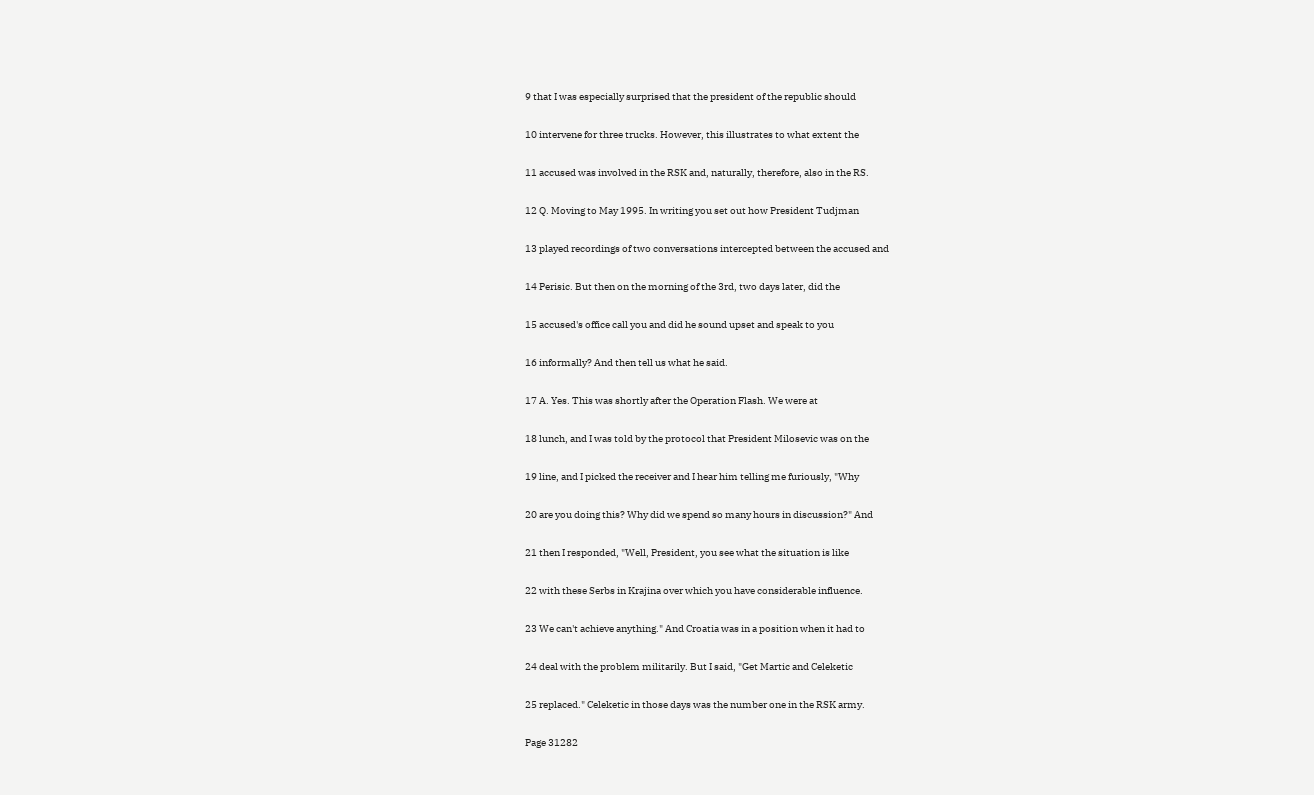9 that I was especially surprised that the president of the republic should

10 intervene for three trucks. However, this illustrates to what extent the

11 accused was involved in the RSK and, naturally, therefore, also in the RS.

12 Q. Moving to May 1995. In writing you set out how President Tudjman

13 played recordings of two conversations intercepted between the accused and

14 Perisic. But then on the morning of the 3rd, two days later, did the

15 accused's office call you and did he sound upset and speak to you

16 informally? And then tell us what he said.

17 A. Yes. This was shortly after the Operation Flash. We were at

18 lunch, and I was told by the protocol that President Milosevic was on the

19 line, and I picked the receiver and I hear him telling me furiously, "Why

20 are you doing this? Why did we spend so many hours in discussion?" And

21 then I responded, "Well, President, you see what the situation is like

22 with these Serbs in Krajina over which you have considerable influence.

23 We can't achieve anything." And Croatia was in a position when it had to

24 deal with the problem militarily. But I said, "Get Martic and Celeketic

25 replaced." Celeketic in those days was the number one in the RSK army.

Page 31282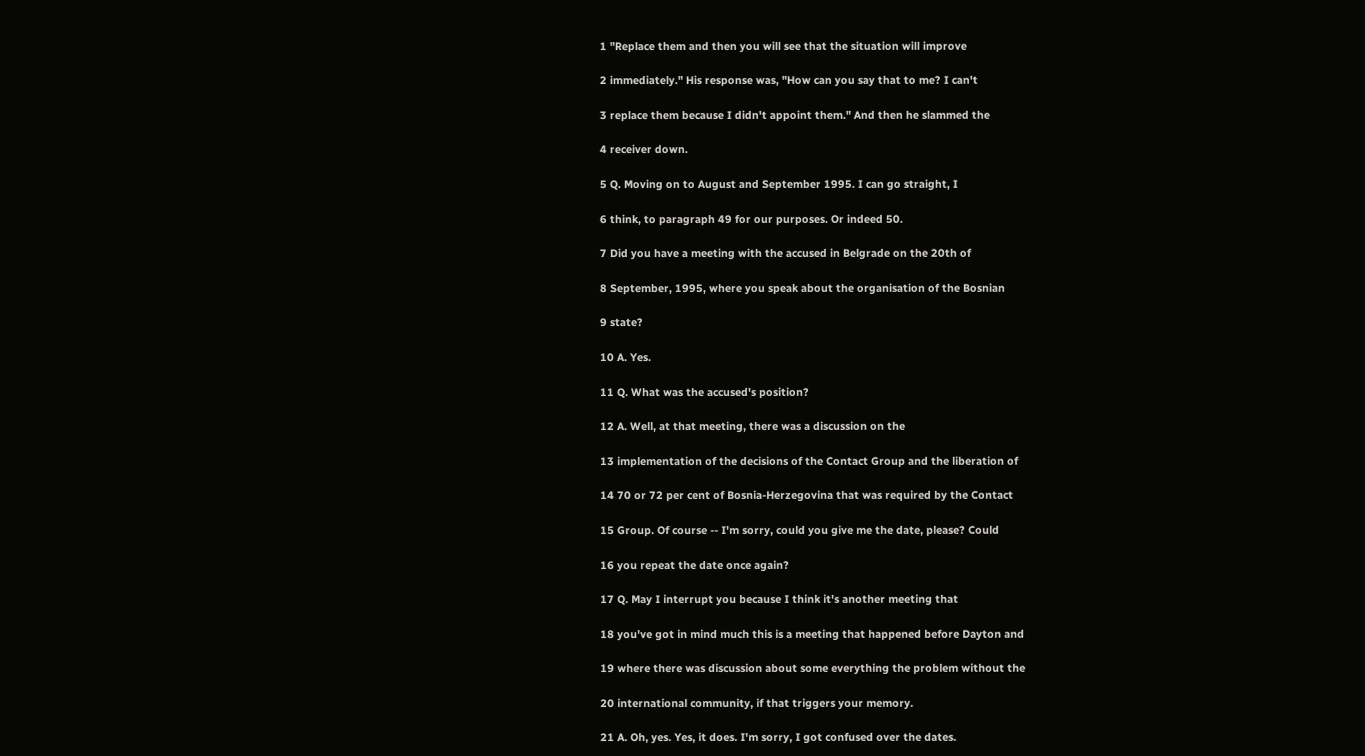1 "Replace them and then you will see that the situation will improve

2 immediately." His response was, "How can you say that to me? I can't

3 replace them because I didn't appoint them." And then he slammed the

4 receiver down.

5 Q. Moving on to August and September 1995. I can go straight, I

6 think, to paragraph 49 for our purposes. Or indeed 50.

7 Did you have a meeting with the accused in Belgrade on the 20th of

8 September, 1995, where you speak about the organisation of the Bosnian

9 state?

10 A. Yes.

11 Q. What was the accused's position?

12 A. Well, at that meeting, there was a discussion on the

13 implementation of the decisions of the Contact Group and the liberation of

14 70 or 72 per cent of Bosnia-Herzegovina that was required by the Contact

15 Group. Of course -- I'm sorry, could you give me the date, please? Could

16 you repeat the date once again?

17 Q. May I interrupt you because I think it's another meeting that

18 you've got in mind much this is a meeting that happened before Dayton and

19 where there was discussion about some everything the problem without the

20 international community, if that triggers your memory.

21 A. Oh, yes. Yes, it does. I'm sorry, I got confused over the dates.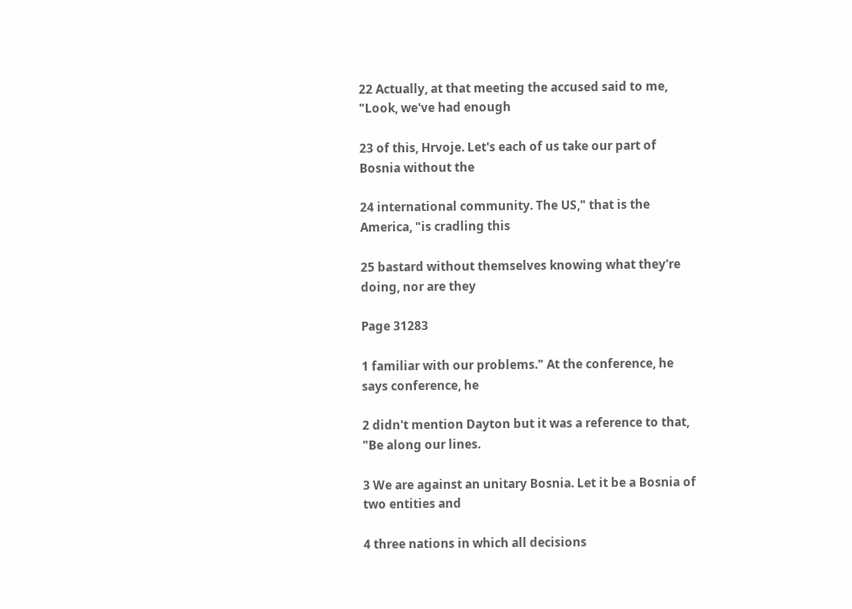22 Actually, at that meeting the accused said to me, "Look, we've had enough

23 of this, Hrvoje. Let's each of us take our part of Bosnia without the

24 international community. The US," that is the America, "is cradling this

25 bastard without themselves knowing what they're doing, nor are they

Page 31283

1 familiar with our problems." At the conference, he says conference, he

2 didn't mention Dayton but it was a reference to that, "Be along our lines.

3 We are against an unitary Bosnia. Let it be a Bosnia of two entities and

4 three nations in which all decisions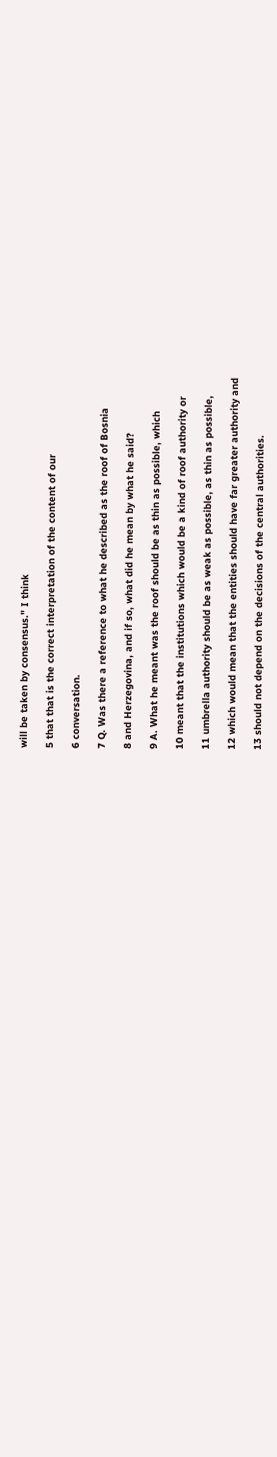will be taken by consensus." I think

5 that that is the correct interpretation of the content of our

6 conversation.

7 Q. Was there a reference to what he described as the roof of Bosnia

8 and Herzegovina, and if so, what did he mean by what he said?

9 A. What he meant was the roof should be as thin as possible, which

10 meant that the institutions which would be a kind of roof authority or

11 umbrella authority should be as weak as possible, as thin as possible,

12 which would mean that the entities should have far greater authority and

13 should not depend on the decisions of the central authorities.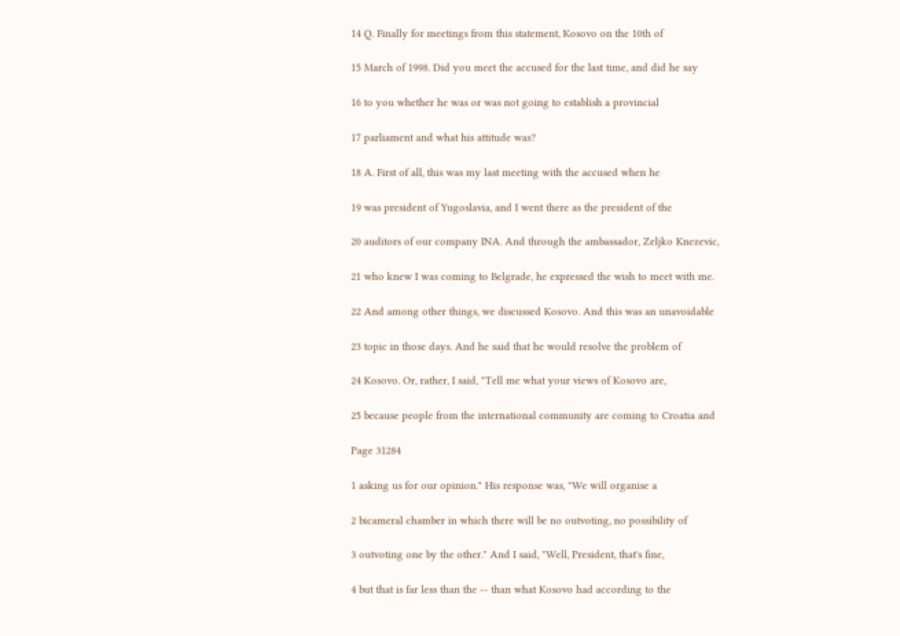14 Q. Finally for meetings from this statement, Kosovo on the 10th of

15 March of 1998. Did you meet the accused for the last time, and did he say

16 to you whether he was or was not going to establish a provincial

17 parliament and what his attitude was?

18 A. First of all, this was my last meeting with the accused when he

19 was president of Yugoslavia, and I went there as the president of the

20 auditors of our company INA. And through the ambassador, Zeljko Knezevic,

21 who knew I was coming to Belgrade, he expressed the wish to meet with me.

22 And among other things, we discussed Kosovo. And this was an unavoidable

23 topic in those days. And he said that he would resolve the problem of

24 Kosovo. Or, rather, I said, "Tell me what your views of Kosovo are,

25 because people from the international community are coming to Croatia and

Page 31284

1 asking us for our opinion." His response was, "We will organise a

2 bicameral chamber in which there will be no outvoting, no possibility of

3 outvoting one by the other." And I said, "Well, President, that's fine,

4 but that is far less than the -- than what Kosovo had according to the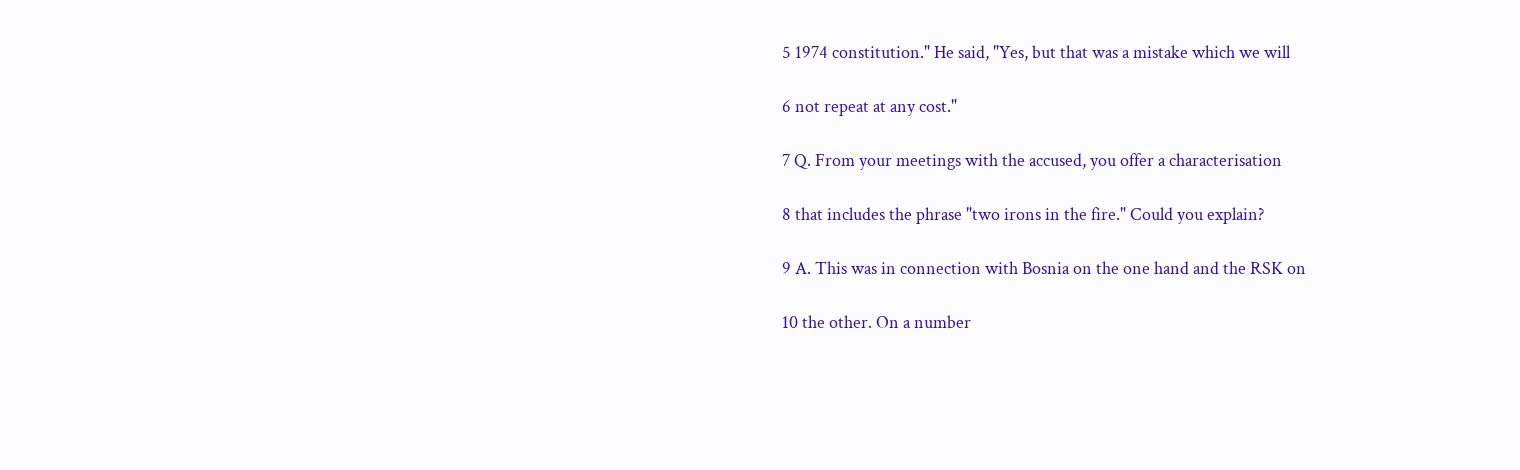5 1974 constitution." He said, "Yes, but that was a mistake which we will

6 not repeat at any cost."

7 Q. From your meetings with the accused, you offer a characterisation

8 that includes the phrase "two irons in the fire." Could you explain?

9 A. This was in connection with Bosnia on the one hand and the RSK on

10 the other. On a number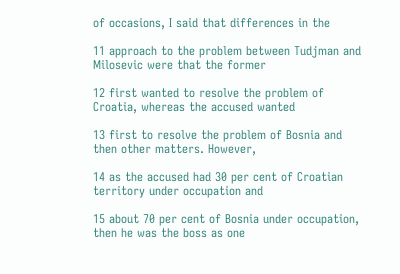of occasions, I said that differences in the

11 approach to the problem between Tudjman and Milosevic were that the former

12 first wanted to resolve the problem of Croatia, whereas the accused wanted

13 first to resolve the problem of Bosnia and then other matters. However,

14 as the accused had 30 per cent of Croatian territory under occupation and

15 about 70 per cent of Bosnia under occupation, then he was the boss as one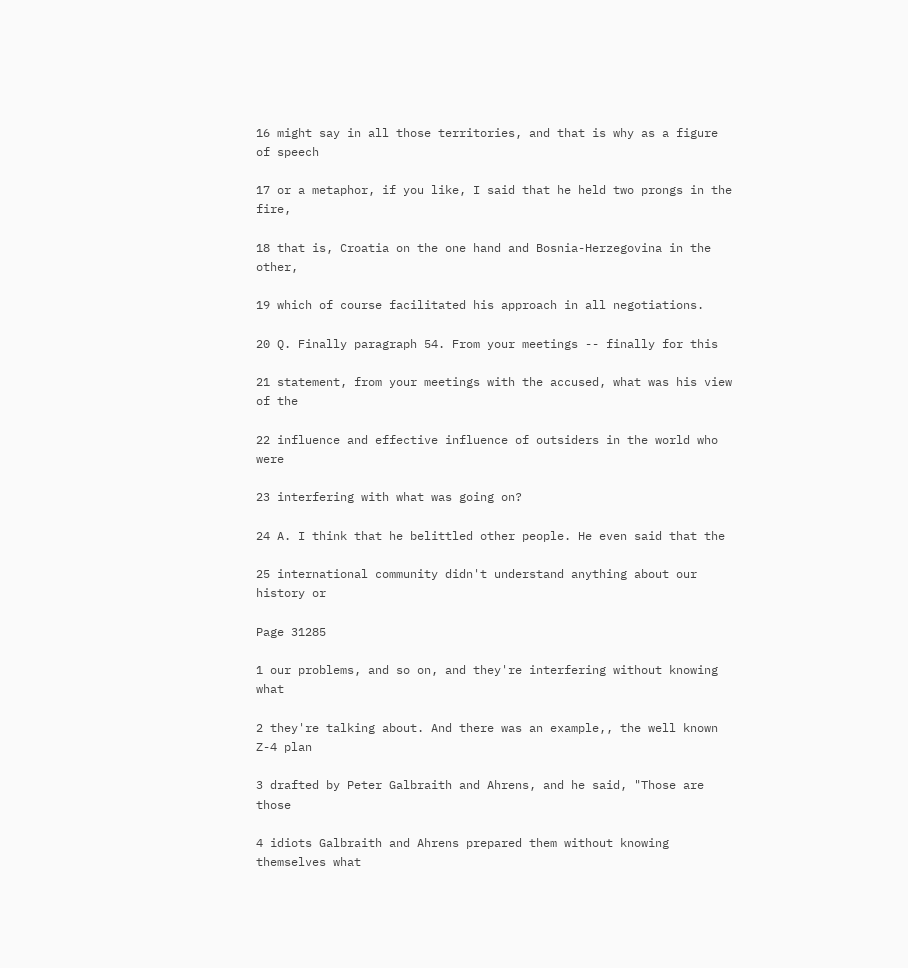16 might say in all those territories, and that is why as a figure of speech

17 or a metaphor, if you like, I said that he held two prongs in the fire,

18 that is, Croatia on the one hand and Bosnia-Herzegovina in the other,

19 which of course facilitated his approach in all negotiations.

20 Q. Finally paragraph 54. From your meetings -- finally for this

21 statement, from your meetings with the accused, what was his view of the

22 influence and effective influence of outsiders in the world who were

23 interfering with what was going on?

24 A. I think that he belittled other people. He even said that the

25 international community didn't understand anything about our history or

Page 31285

1 our problems, and so on, and they're interfering without knowing what

2 they're talking about. And there was an example,, the well known Z-4 plan

3 drafted by Peter Galbraith and Ahrens, and he said, "Those are those

4 idiots Galbraith and Ahrens prepared them without knowing themselves what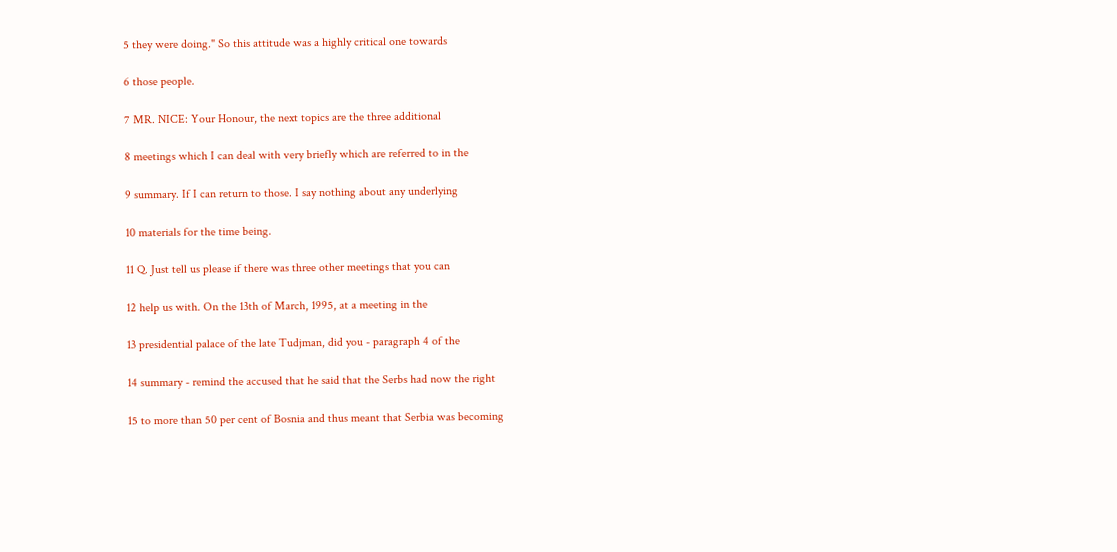5 they were doing." So this attitude was a highly critical one towards

6 those people.

7 MR. NICE: Your Honour, the next topics are the three additional

8 meetings which I can deal with very briefly which are referred to in the

9 summary. If I can return to those. I say nothing about any underlying

10 materials for the time being.

11 Q. Just tell us please if there was three other meetings that you can

12 help us with. On the 13th of March, 1995, at a meeting in the

13 presidential palace of the late Tudjman, did you - paragraph 4 of the

14 summary - remind the accused that he said that the Serbs had now the right

15 to more than 50 per cent of Bosnia and thus meant that Serbia was becoming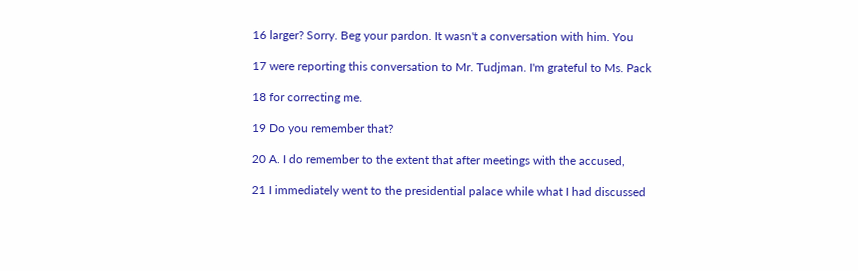16 larger? Sorry. Beg your pardon. It wasn't a conversation with him. You

17 were reporting this conversation to Mr. Tudjman. I'm grateful to Ms. Pack

18 for correcting me.

19 Do you remember that?

20 A. I do remember to the extent that after meetings with the accused,

21 I immediately went to the presidential palace while what I had discussed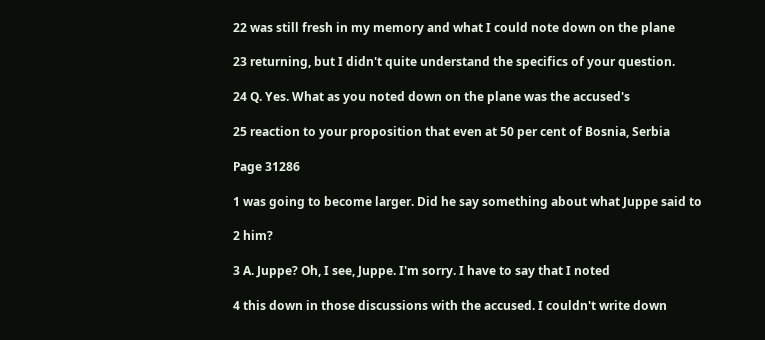22 was still fresh in my memory and what I could note down on the plane

23 returning, but I didn't quite understand the specifics of your question.

24 Q. Yes. What as you noted down on the plane was the accused's

25 reaction to your proposition that even at 50 per cent of Bosnia, Serbia

Page 31286

1 was going to become larger. Did he say something about what Juppe said to

2 him?

3 A. Juppe? Oh, I see, Juppe. I'm sorry. I have to say that I noted

4 this down in those discussions with the accused. I couldn't write down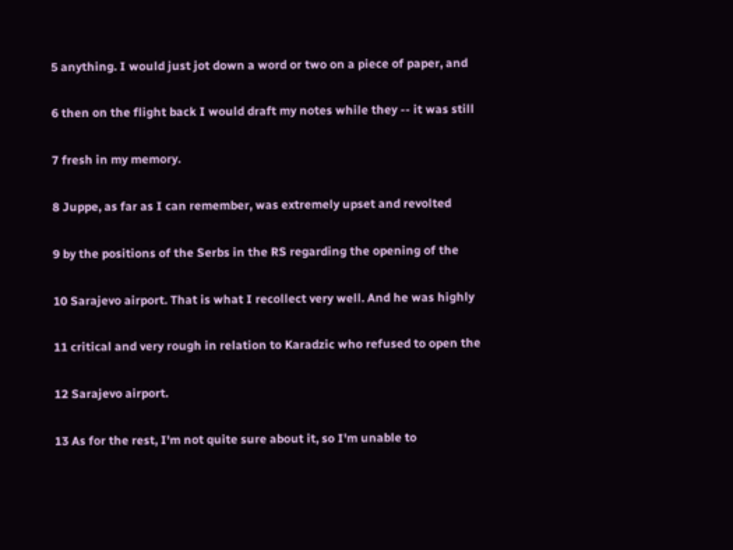5 anything. I would just jot down a word or two on a piece of paper, and

6 then on the flight back I would draft my notes while they -- it was still

7 fresh in my memory.

8 Juppe, as far as I can remember, was extremely upset and revolted

9 by the positions of the Serbs in the RS regarding the opening of the

10 Sarajevo airport. That is what I recollect very well. And he was highly

11 critical and very rough in relation to Karadzic who refused to open the

12 Sarajevo airport.

13 As for the rest, I'm not quite sure about it, so I'm unable to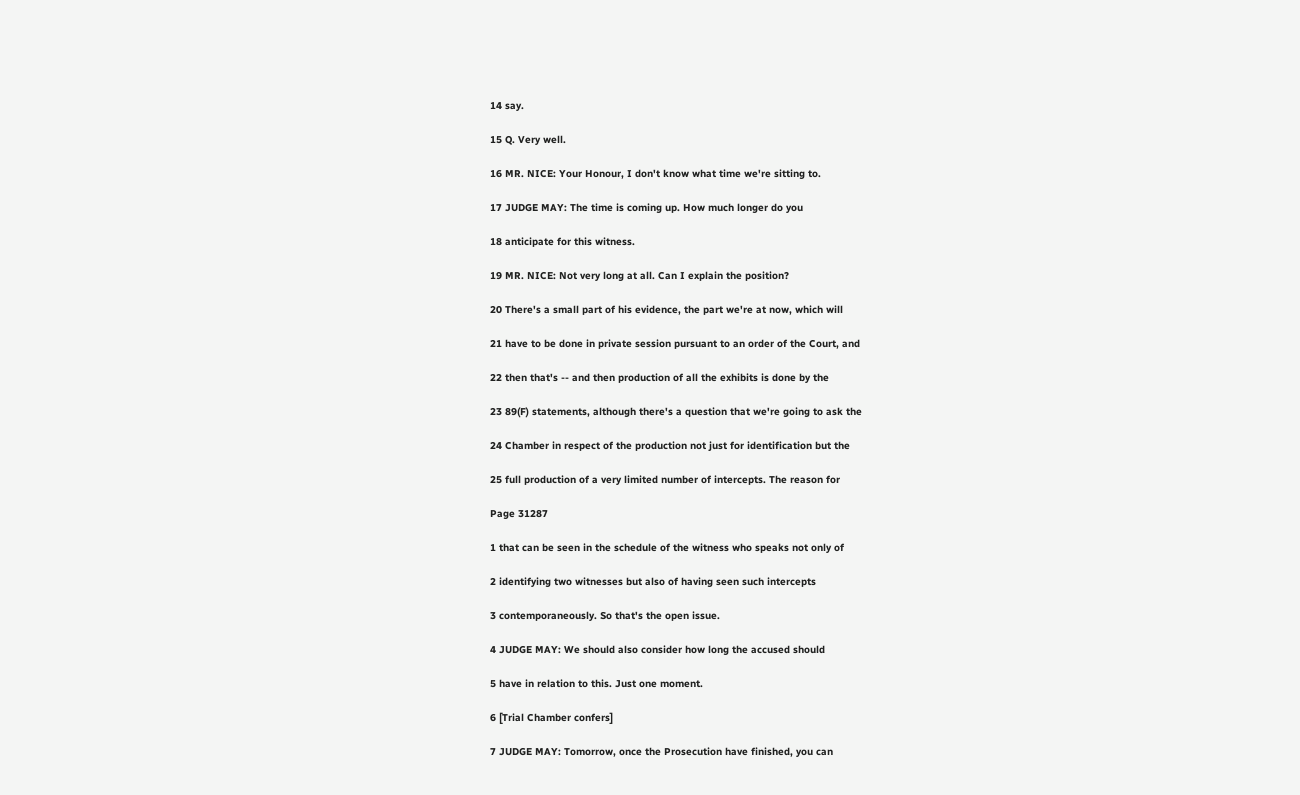14 say.

15 Q. Very well.

16 MR. NICE: Your Honour, I don't know what time we're sitting to.

17 JUDGE MAY: The time is coming up. How much longer do you

18 anticipate for this witness.

19 MR. NICE: Not very long at all. Can I explain the position?

20 There's a small part of his evidence, the part we're at now, which will

21 have to be done in private session pursuant to an order of the Court, and

22 then that's -- and then production of all the exhibits is done by the

23 89(F) statements, although there's a question that we're going to ask the

24 Chamber in respect of the production not just for identification but the

25 full production of a very limited number of intercepts. The reason for

Page 31287

1 that can be seen in the schedule of the witness who speaks not only of

2 identifying two witnesses but also of having seen such intercepts

3 contemporaneously. So that's the open issue.

4 JUDGE MAY: We should also consider how long the accused should

5 have in relation to this. Just one moment.

6 [Trial Chamber confers]

7 JUDGE MAY: Tomorrow, once the Prosecution have finished, you can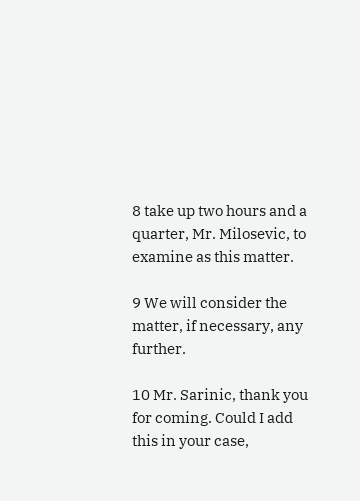8 take up two hours and a quarter, Mr. Milosevic, to examine as this matter.

9 We will consider the matter, if necessary, any further.

10 Mr. Sarinic, thank you for coming. Could I add this in your case,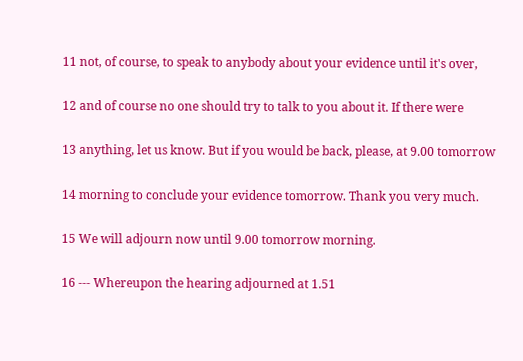11 not, of course, to speak to anybody about your evidence until it's over,

12 and of course no one should try to talk to you about it. If there were

13 anything, let us know. But if you would be back, please, at 9.00 tomorrow

14 morning to conclude your evidence tomorrow. Thank you very much.

15 We will adjourn now until 9.00 tomorrow morning.

16 --- Whereupon the hearing adjourned at 1.51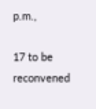p.m.,

17 to be reconvened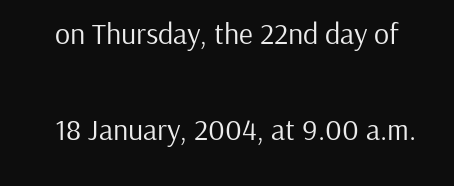on Thursday, the 22nd day of

18 January, 2004, at 9.00 a.m.